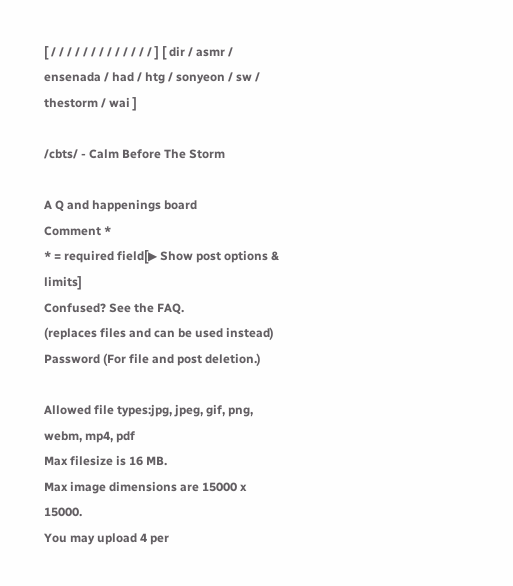[ / / / / / / / / / / / / / ] [ dir / asmr / ensenada / had / htg / sonyeon / sw / thestorm / wai ]

/cbts/ - Calm Before The Storm

A Q and happenings board
Comment *
* = required field[▶ Show post options & limits]
Confused? See the FAQ.
(replaces files and can be used instead)
Password (For file and post deletion.)

Allowed file types:jpg, jpeg, gif, png, webm, mp4, pdf
Max filesize is 16 MB.
Max image dimensions are 15000 x 15000.
You may upload 4 per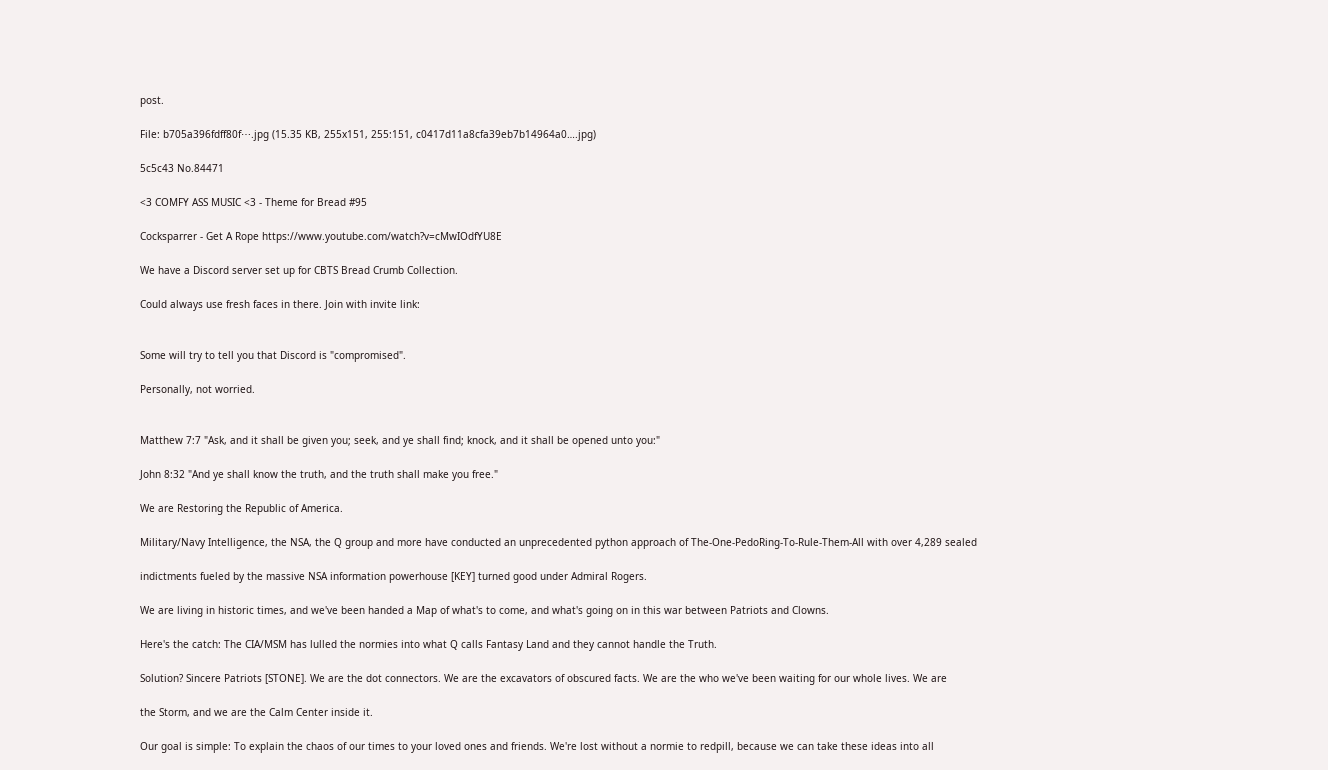post.

File: b705a396fdff80f⋯.jpg (15.35 KB, 255x151, 255:151, c0417d11a8cfa39eb7b14964a0….jpg)

5c5c43 No.84471

<3 COMFY ASS MUSIC <3 - Theme for Bread #95

Cocksparrer - Get A Rope https://www.youtube.com/watch?v=cMwIOdfYU8E

We have a Discord server set up for CBTS Bread Crumb Collection.

Could always use fresh faces in there. Join with invite link:


Some will try to tell you that Discord is "compromised".

Personally, not worried.


Matthew 7:7 "Ask, and it shall be given you; seek, and ye shall find; knock, and it shall be opened unto you:"

John 8:32 "And ye shall know the truth, and the truth shall make you free."

We are Restoring the Republic of America.

Military/Navy Intelligence, the NSA, the Q group and more have conducted an unprecedented python approach of The-One-PedoRing-To-Rule-Them-All with over 4,289 sealed

indictments fueled by the massive NSA information powerhouse [KEY] turned good under Admiral Rogers.

We are living in historic times, and we've been handed a Map of what's to come, and what's going on in this war between Patriots and Clowns.

Here's the catch: The CIA/MSM has lulled the normies into what Q calls Fantasy Land and they cannot handle the Truth.

Solution? Sincere Patriots [STONE]. We are the dot connectors. We are the excavators of obscured facts. We are the who we've been waiting for our whole lives. We are

the Storm, and we are the Calm Center inside it.

Our goal is simple: To explain the chaos of our times to your loved ones and friends. We're lost without a normie to redpill, because we can take these ideas into all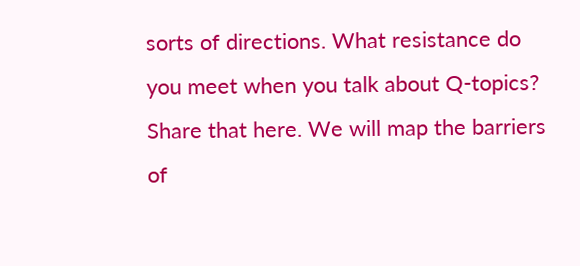sorts of directions. What resistance do you meet when you talk about Q-topics? Share that here. We will map the barriers of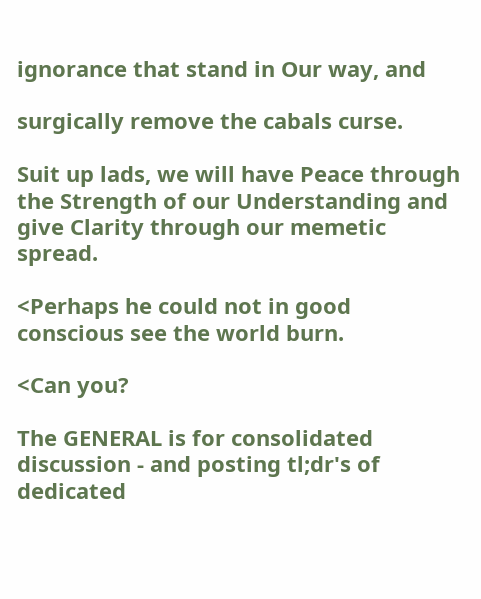ignorance that stand in Our way, and

surgically remove the cabals curse.

Suit up lads, we will have Peace through the Strength of our Understanding and give Clarity through our memetic spread.

<Perhaps he could not in good conscious see the world burn.

<Can you?

The GENERAL is for consolidated discussion - and posting tl;dr's of dedicated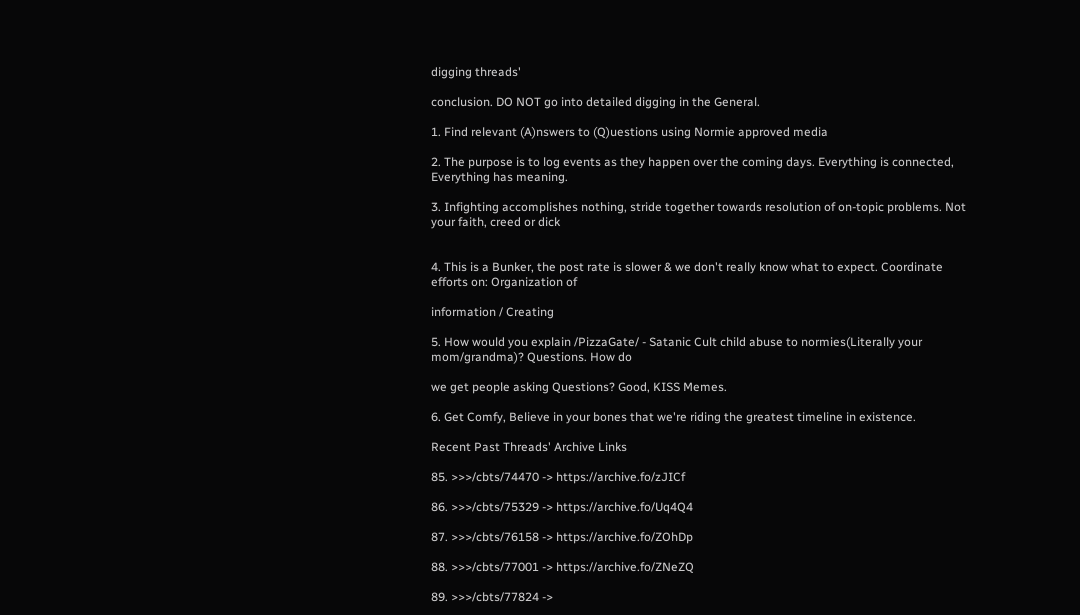digging threads'

conclusion. DO NOT go into detailed digging in the General.

1. Find relevant (A)nswers to (Q)uestions using Normie approved media

2. The purpose is to log events as they happen over the coming days. Everything is connected, Everything has meaning.

3. Infighting accomplishes nothing, stride together towards resolution of on-topic problems. Not your faith, creed or dick


4. This is a Bunker, the post rate is slower & we don't really know what to expect. Coordinate efforts on: Organization of

information / Creating

5. How would you explain /PizzaGate/ - Satanic Cult child abuse to normies(Literally your mom/grandma)? Questions. How do

we get people asking Questions? Good, KISS Memes.

6. Get Comfy, Believe in your bones that we're riding the greatest timeline in existence.

Recent Past Threads' Archive Links

85. >>>/cbts/74470 -> https://archive.fo/zJICf

86. >>>/cbts/75329 -> https://archive.fo/Uq4Q4

87. >>>/cbts/76158 -> https://archive.fo/ZOhDp

88. >>>/cbts/77001 -> https://archive.fo/ZNeZQ

89. >>>/cbts/77824 ->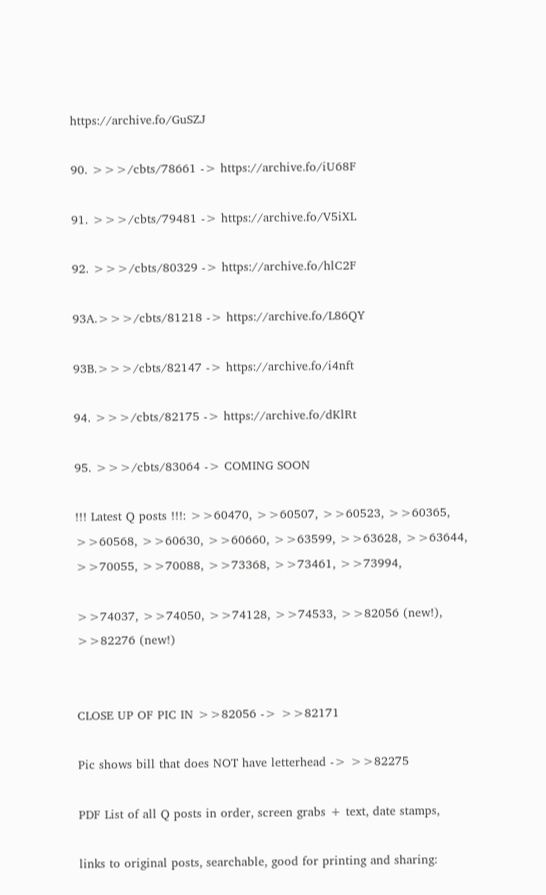https://archive.fo/GuSZJ

90. >>>/cbts/78661 -> https://archive.fo/iU68F

91. >>>/cbts/79481 -> https://archive.fo/V5iXL

92. >>>/cbts/80329 -> https://archive.fo/hlC2F

93A.>>>/cbts/81218 -> https://archive.fo/L86QY

93B.>>>/cbts/82147 -> https://archive.fo/i4nft

94. >>>/cbts/82175 -> https://archive.fo/dKlRt

95. >>>/cbts/83064 -> COMING SOON

!!! Latest Q posts !!!: >>60470, >>60507, >>60523, >>60365, >>60568, >>60630, >>60660, >>63599, >>63628, >>63644, >>70055, >>70088, >>73368, >>73461, >>73994,

>>74037, >>74050, >>74128, >>74533, >>82056 (new!), >>82276 (new!)


CLOSE UP OF PIC IN >>82056 -> >>82171

Pic shows bill that does NOT have letterhead -> >>82275

PDF List of all Q posts in order, screen grabs + text, date stamps,

links to original posts, searchable, good for printing and sharing: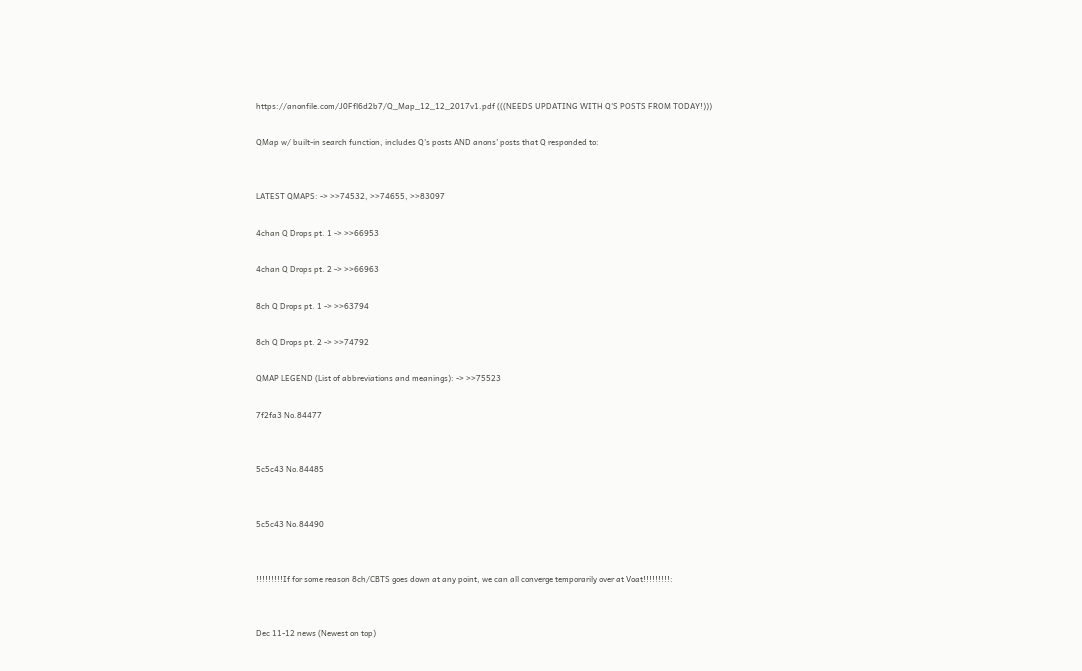https://anonfile.com/J0Ffl6d2b7/Q_Map_12_12_2017v1.pdf (((NEEDS UPDATING WITH Q'S POSTS FROM TODAY!)))

QMap w/ built-in search function, includes Q's posts AND anons' posts that Q responded to:


LATEST QMAPS: -> >>74532, >>74655, >>83097

4chan Q Drops pt. 1 -> >>66953

4chan Q Drops pt. 2 -> >>66963

8ch Q Drops pt. 1 -> >>63794

8ch Q Drops pt. 2 -> >>74792

QMAP LEGEND (List of abbreviations and meanings): -> >>75523

7f2fa3 No.84477


5c5c43 No.84485


5c5c43 No.84490


!!!!!!!!!If for some reason 8ch/CBTS goes down at any point, we can all converge temporarily over at Voat!!!!!!!!!:


Dec 11-12 news (Newest on top)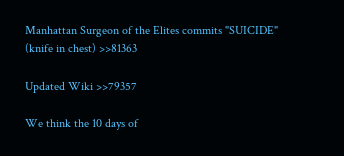Manhattan Surgeon of the Elites commits "SUICIDE" (knife in chest) >>81363

Updated Wiki >>79357

We think the 10 days of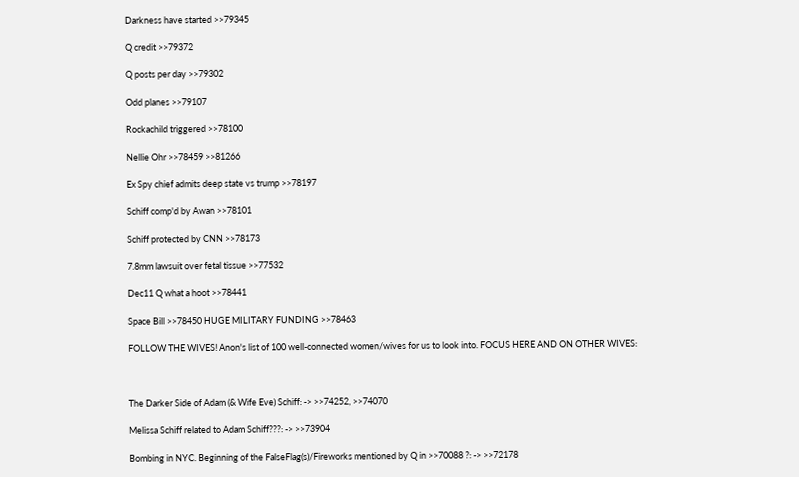Darkness have started >>79345

Q credit >>79372

Q posts per day >>79302

Odd planes >>79107

Rockachild triggered >>78100

Nellie Ohr >>78459 >>81266

Ex Spy chief admits deep state vs trump >>78197

Schiff comp'd by Awan >>78101

Schiff protected by CNN >>78173

7.8mm lawsuit over fetal tissue >>77532

Dec11 Q what a hoot >>78441

Space Bill >>78450 HUGE MILITARY FUNDING >>78463

FOLLOW THE WIVES! Anon's list of 100 well-connected women/wives for us to look into. FOCUS HERE AND ON OTHER WIVES:



The Darker Side of Adam (& Wife Eve) Schiff: -> >>74252, >>74070

Melissa Schiff related to Adam Schiff???: -> >>73904

Bombing in NYC. Beginning of the FalseFlag(s)/Fireworks mentioned by Q in >>70088 ?: -> >>72178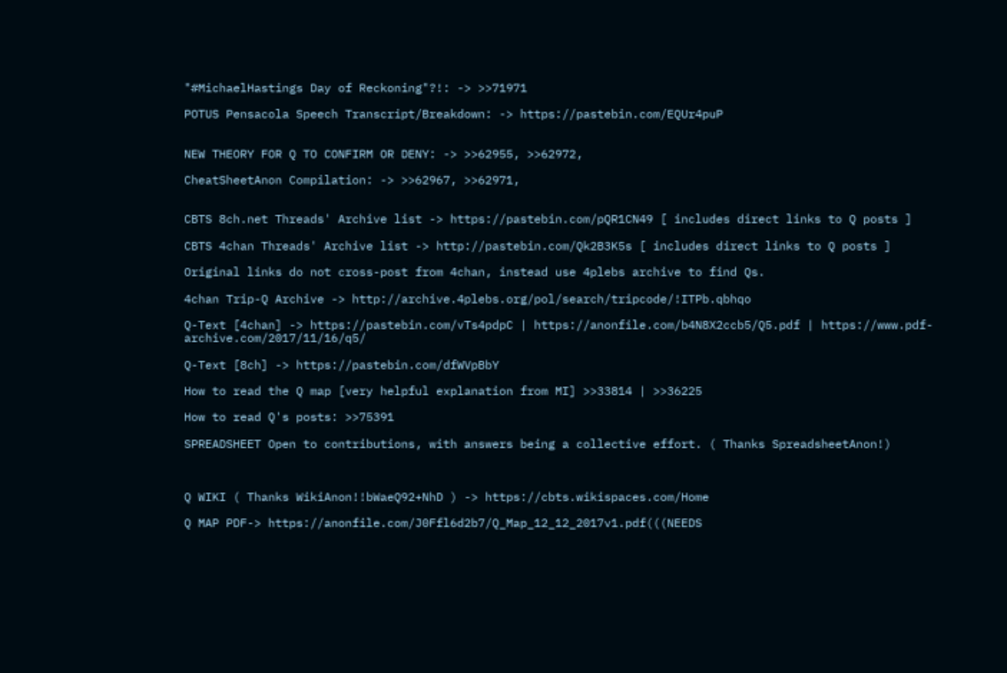"#MichaelHastings Day of Reckoning"?!: -> >>71971

POTUS Pensacola Speech Transcript/Breakdown: -> https://pastebin.com/EQUr4puP


NEW THEORY FOR Q TO CONFIRM OR DENY: -> >>62955, >>62972,

CheatSheetAnon Compilation: -> >>62967, >>62971,


CBTS 8ch.net Threads' Archive list -> https://pastebin.com/pQR1CN49 [ includes direct links to Q posts ]

CBTS 4chan Threads' Archive list -> http://pastebin.com/Qk2B3K5s [ includes direct links to Q posts ]

Original links do not cross-post from 4chan, instead use 4plebs archive to find Qs.

4chan Trip-Q Archive -> http://archive.4plebs.org/pol/search/tripcode/!ITPb.qbhqo

Q-Text [4chan] -> https://pastebin.com/vTs4pdpC | https://anonfile.com/b4N8X2ccb5/Q5.pdf | https://www.pdf-archive.com/2017/11/16/q5/

Q-Text [8ch] -> https://pastebin.com/dfWVpBbY

How to read the Q map [very helpful explanation from MI] >>33814 | >>36225

How to read Q's posts: >>75391

SPREADSHEET Open to contributions, with answers being a collective effort. ( Thanks SpreadsheetAnon!)



Q WIKI ( Thanks WikiAnon!!bWaeQ92+NhD ) -> https://cbts.wikispaces.com/Home

Q MAP PDF-> https://anonfile.com/J0Ffl6d2b7/Q_Map_12_12_2017v1.pdf(((NEEDS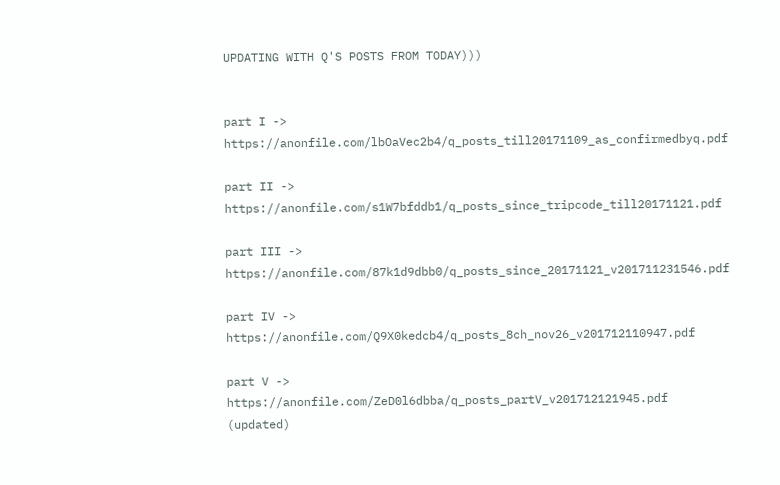UPDATING WITH Q'S POSTS FROM TODAY)))


part I -> https://anonfile.com/lbOaVec2b4/q_posts_till20171109_as_confirmedbyq.pdf

part II -> https://anonfile.com/s1W7bfddb1/q_posts_since_tripcode_till20171121.pdf

part III -> https://anonfile.com/87k1d9dbb0/q_posts_since_20171121_v201711231546.pdf

part IV -> https://anonfile.com/Q9X0kedcb4/q_posts_8ch_nov26_v201712110947.pdf

part V -> https://anonfile.com/ZeD0l6dbba/q_posts_partV_v201712121945.pdf (updated)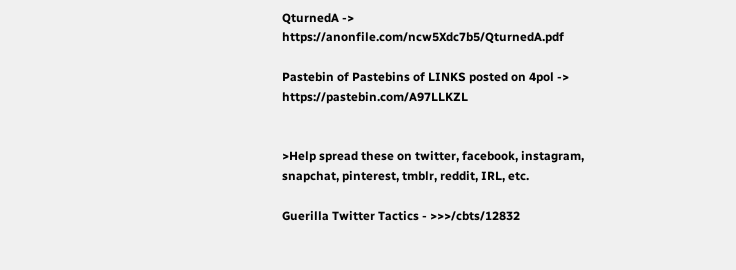QturnedA -> https://anonfile.com/ncw5Xdc7b5/QturnedA.pdf

Pastebin of Pastebins of LINKS posted on 4pol -> https://pastebin.com/A97LLKZL


>Help spread these on twitter, facebook, instagram, snapchat, pinterest, tmblr, reddit, IRL, etc.

Guerilla Twitter Tactics - >>>/cbts/12832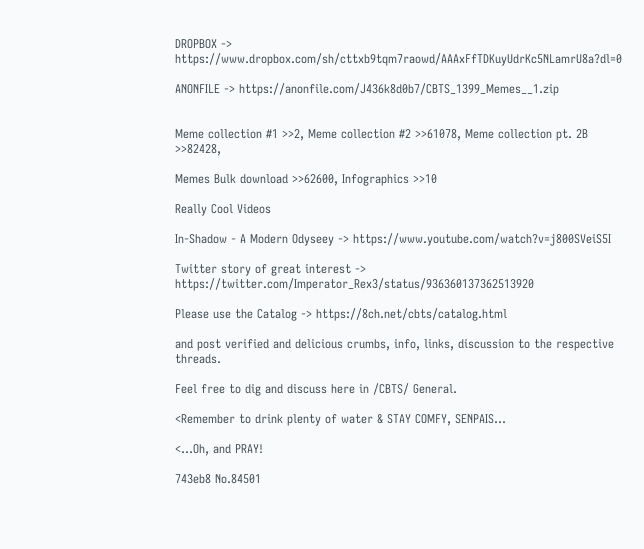DROPBOX -> https://www.dropbox.com/sh/cttxb9tqm7raowd/AAAxFfTDKuyUdrKc5NLamrU8a?dl=0

ANONFILE -> https://anonfile.com/J436k8d0b7/CBTS_1399_Memes__1.zip


Meme collection #1 >>2, Meme collection #2 >>61078, Meme collection pt. 2B >>82428,

Memes Bulk download >>62600, Infographics >>10

Really Cool Videos

In-Shadow - A Modern Odyseey -> https://www.youtube.com/watch?v=j800SVeiS5I

Twitter story of great interest -> https://twitter.com/Imperator_Rex3/status/936360137362513920

Please use the Catalog -> https://8ch.net/cbts/catalog.html

and post verified and delicious crumbs, info, links, discussion to the respective threads.

Feel free to dig and discuss here in /CBTS/ General.

<Remember to drink plenty of water & STAY COMFY, SENPAIS...

<...Oh, and PRAY!

743eb8 No.84501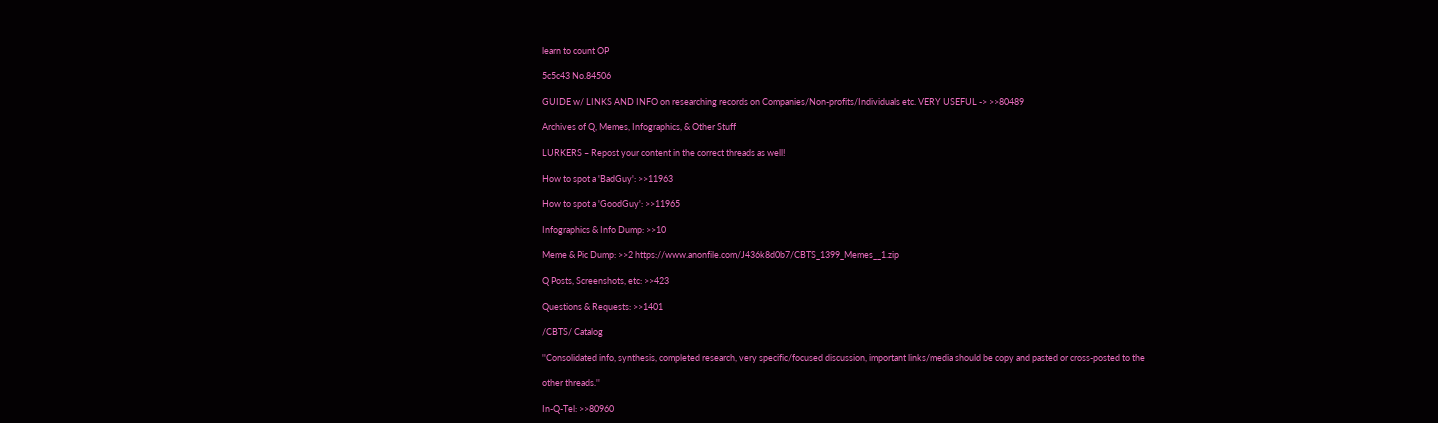learn to count OP

5c5c43 No.84506

GUIDE w/ LINKS AND INFO on researching records on Companies/Non-profits/Individuals etc. VERY USEFUL -> >>80489

Archives of Q, Memes, Infographics, & Other Stuff

LURKERS – Repost your content in the correct threads as well!

How to spot a 'BadGuy': >>11963

How to spot a 'GoodGuy': >>11965

Infographics & Info Dump: >>10

Meme & Pic Dump: >>2 https://www.anonfile.com/J436k8d0b7/CBTS_1399_Memes__1.zip

Q Posts, Screenshots, etc: >>423

Questions & Requests: >>1401

/CBTS/ Catalog

''Consolidated info, synthesis, completed research, very specific/focused discussion, important links/media should be copy and pasted or cross-posted to the

other threads.''

In-Q-Tel: >>80960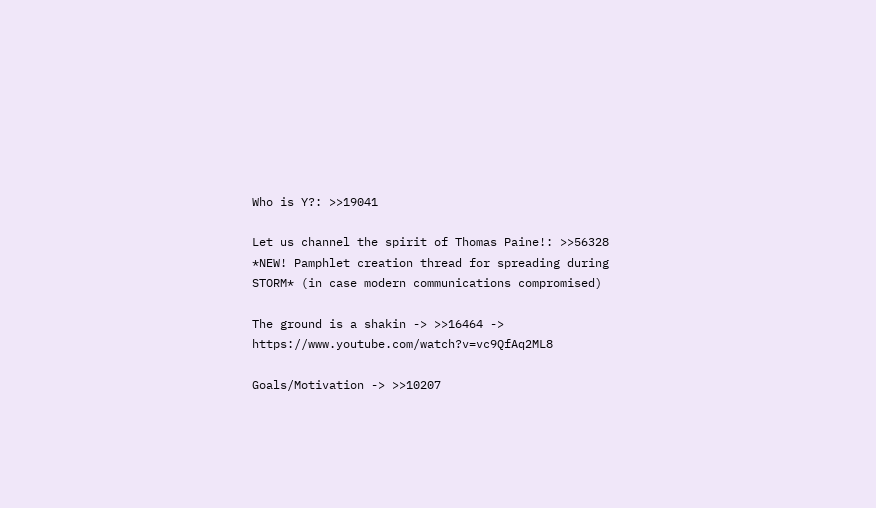Who is Y?: >>19041

Let us channel the spirit of Thomas Paine!: >>56328 *NEW! Pamphlet creation thread for spreading during STORM* (in case modern communications compromised)

The ground is a shakin -> >>16464 -> https://www.youtube.com/watch?v=vc9QfAq2ML8

Goals/Motivation -> >>10207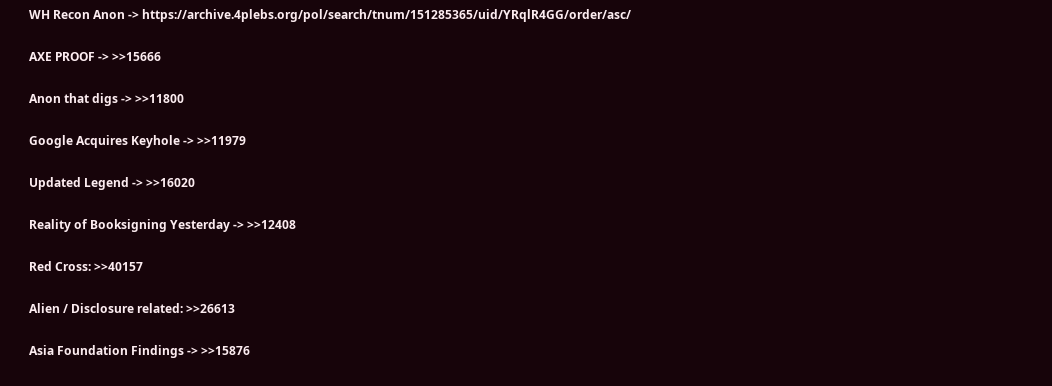WH Recon Anon -> https://archive.4plebs.org/pol/search/tnum/151285365/uid/YRqlR4GG/order/asc/

AXE PROOF -> >>15666

Anon that digs -> >>11800

Google Acquires Keyhole -> >>11979

Updated Legend -> >>16020

Reality of Booksigning Yesterday -> >>12408

Red Cross: >>40157

Alien / Disclosure related: >>26613

Asia Foundation Findings -> >>15876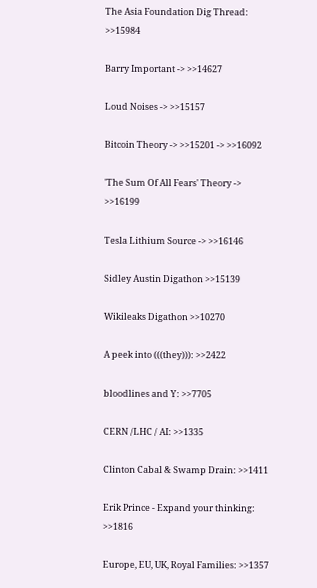The Asia Foundation Dig Thread: >>15984

Barry Important -> >>14627

Loud Noises -> >>15157

Bitcoin Theory -> >>15201 -> >>16092

'The Sum Of All Fears' Theory -> >>16199

Tesla Lithium Source -> >>16146

Sidley Austin Digathon >>15139

Wikileaks Digathon >>10270

A peek into (((they))): >>2422

bloodlines and Y: >>7705

CERN /LHC / AI: >>1335

Clinton Cabal & Swamp Drain: >>1411

Erik Prince - Expand your thinking: >>1816

Europe, EU, UK, Royal Families: >>1357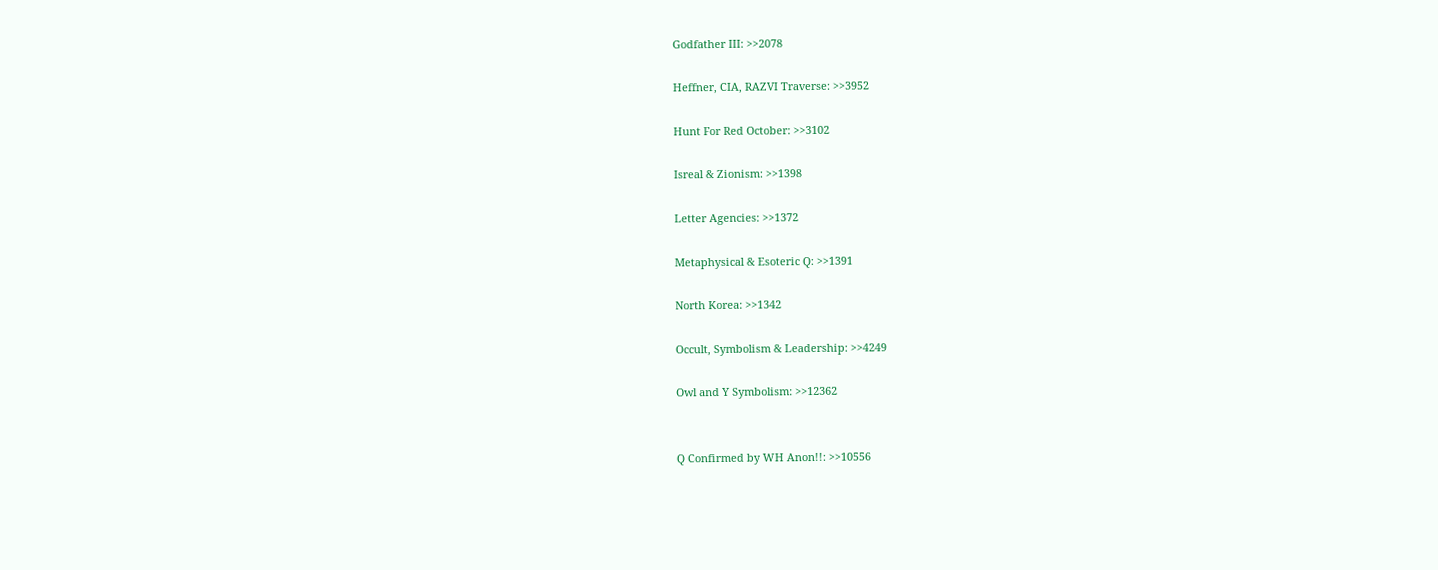Godfather III: >>2078

Heffner, CIA, RAZVI Traverse: >>3952

Hunt For Red October: >>3102

Isreal & Zionism: >>1398

Letter Agencies: >>1372

Metaphysical & Esoteric Q: >>1391

North Korea: >>1342

Occult, Symbolism & Leadership: >>4249

Owl and Y Symbolism: >>12362


Q Confirmed by WH Anon!!: >>10556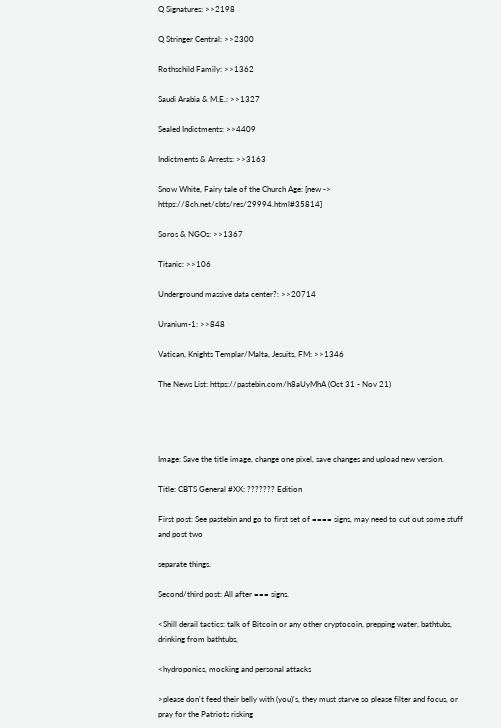Q Signatures: >>2198

Q Stringer Central: >>2300

Rothschild Family: >>1362

Saudi Arabia & M.E.: >>1327

Sealed Indictments: >>4409

Indictments & Arrests: >>3163

Snow White, Fairy tale of the Church Age: [new -> https://8ch.net/cbts/res/29994.html#35814]

Soros & NGOs: >>1367

Titanic: >>106

Underground massive data center?: >>20714

Uranium-1: >>848

Vatican, Knights Templar/Malta, Jesuits, FM: >>1346

The News List: https://pastebin.com/h8aUyMhA (Oct 31 - Nov 21)




Image: Save the title image, change one pixel, save changes and upload new version.

Title: CBTS General #XX: ??????? Edition

First post: See pastebin and go to first set of ==== signs, may need to cut out some stuff and post two

separate things.

Second/third post: All after === signs.

<Shill derail tactics: talk of Bitcoin or any other cryptocoin, prepping water, bathtubs, drinking from bathtubs,

<hydroponics, mocking and personal attacks

>please don't feed their belly with (you)'s, they must starve so please filter and focus, or pray for the Patriots risking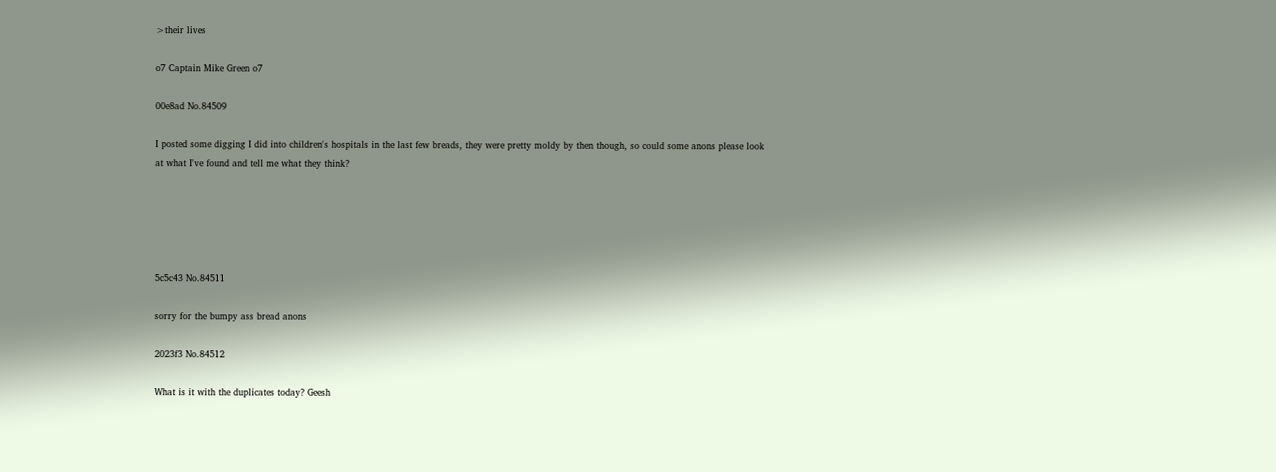>their lives

o7 Captain Mike Green o7

00e8ad No.84509

I posted some digging I did into children's hospitals in the last few breads, they were pretty moldy by then though, so could some anons please look at what I've found and tell me what they think?





5c5c43 No.84511

sorry for the bumpy ass bread anons

2023f3 No.84512

What is it with the duplicates today? Geesh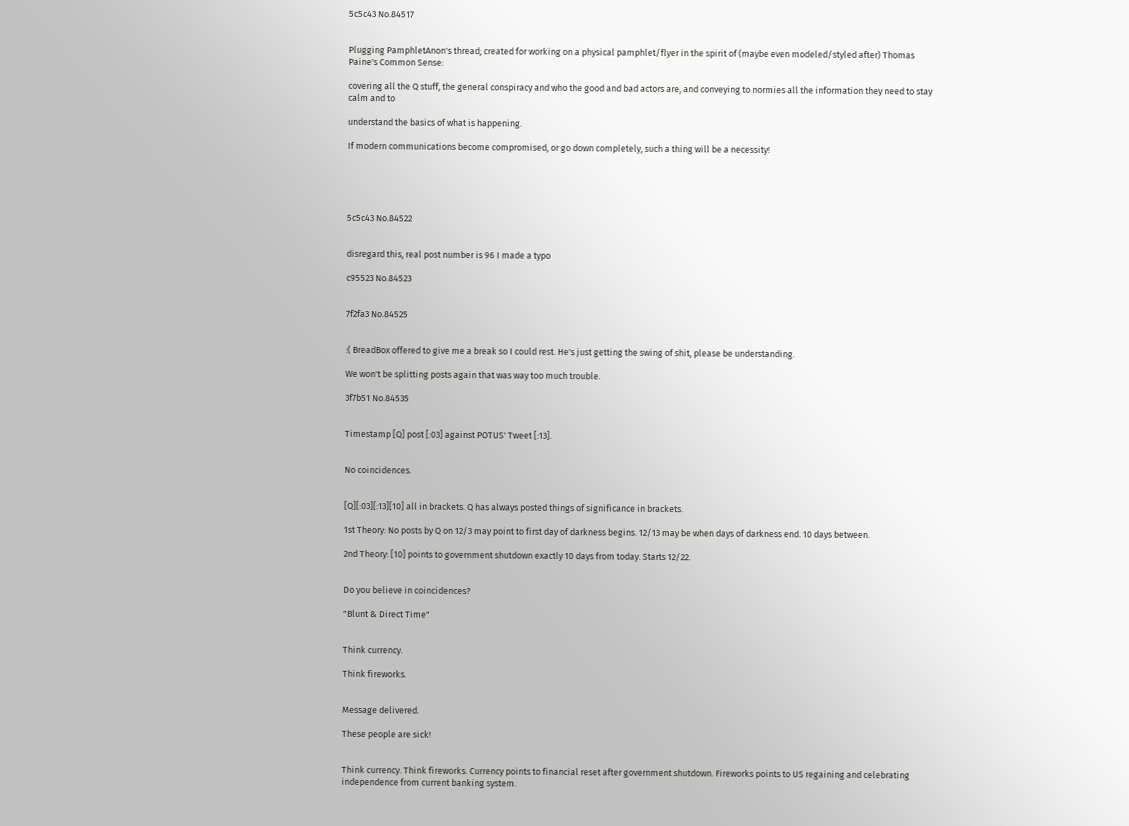5c5c43 No.84517


Plugging PamphletAnon's thread; created for working on a physical pamphlet/flyer in the spirit of (maybe even modeled/styled after) Thomas Paine's Common Sense:

covering all the Q stuff, the general conspiracy and who the good and bad actors are, and conveying to normies all the information they need to stay calm and to

understand the basics of what is happening.

If modern communications become compromised, or go down completely, such a thing will be a necessity!





5c5c43 No.84522


disregard this, real post number is 96 I made a typo

c95523 No.84523


7f2fa3 No.84525


:( BreadBox offered to give me a break so I could rest. He's just getting the swing of shit, please be understanding.

We won't be splitting posts again that was way too much trouble.

3f7b51 No.84535


Timestamp [Q] post [:03] against POTUS' Tweet [:13].


No coincidences.


[Q][:03][:13][10] all in brackets. Q has always posted things of significance in brackets.

1st Theory: No posts by Q on 12/3 may point to first day of darkness begins. 12/13 may be when days of darkness end. 10 days between.

2nd Theory: [10] points to government shutdown exactly 10 days from today. Starts 12/22.


Do you believe in coincidences?

"Blunt & Direct Time"


Think currency.

Think fireworks.


Message delivered.

These people are sick!


Think currency. Think fireworks. Currency points to financial reset after government shutdown. Fireworks points to US regaining and celebrating independence from current banking system.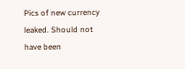Pics of new currency leaked. Should not have been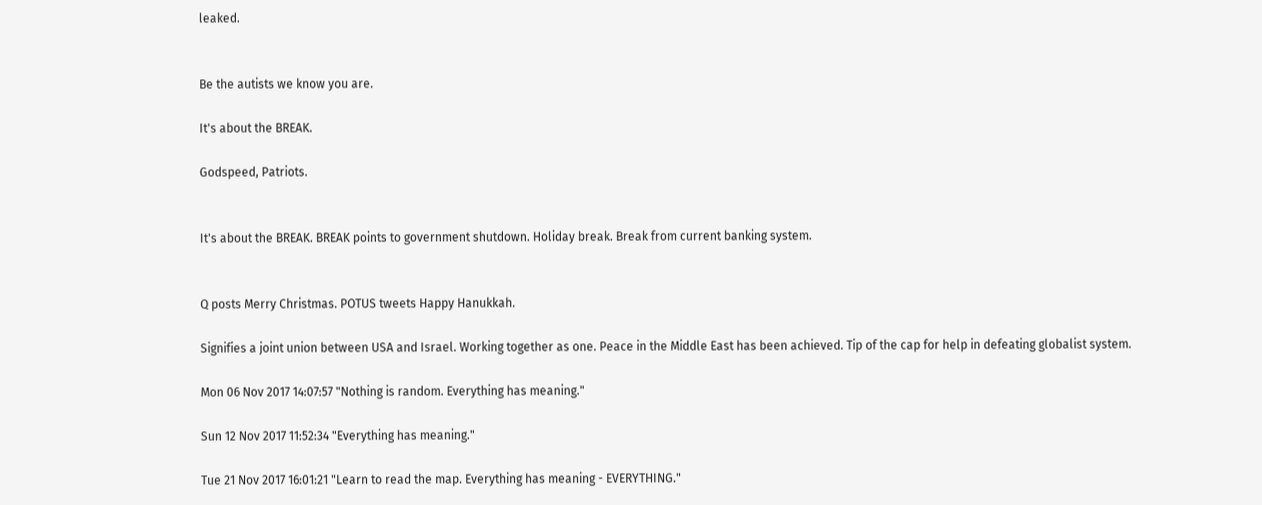leaked.


Be the autists we know you are.

It's about the BREAK.

Godspeed, Patriots.


It's about the BREAK. BREAK points to government shutdown. Holiday break. Break from current banking system.


Q posts Merry Christmas. POTUS tweets Happy Hanukkah.

Signifies a joint union between USA and Israel. Working together as one. Peace in the Middle East has been achieved. Tip of the cap for help in defeating globalist system.

Mon 06 Nov 2017 14:07:57 "Nothing is random. Everything has meaning."

Sun 12 Nov 2017 11:52:34 "Everything has meaning."

Tue 21 Nov 2017 16:01:21 "Learn to read the map. Everything has meaning - EVERYTHING."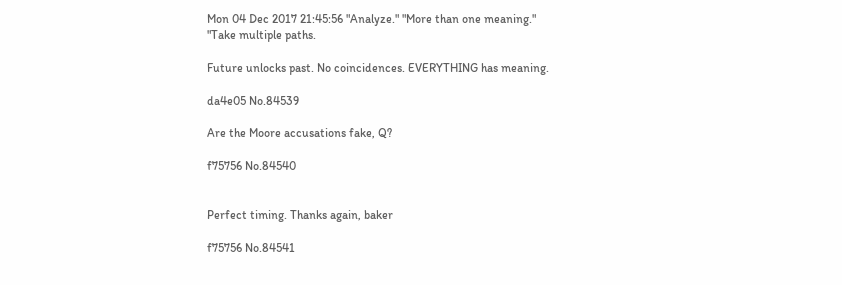Mon 04 Dec 2017 21:45:56 "Analyze." "More than one meaning." "Take multiple paths.

Future unlocks past. No coincidences. EVERYTHING has meaning.

da4e05 No.84539

Are the Moore accusations fake, Q?

f75756 No.84540


Perfect timing. Thanks again, baker

f75756 No.84541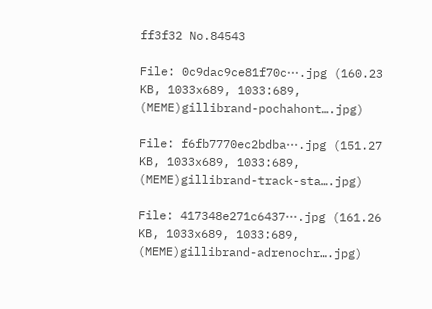ff3f32 No.84543

File: 0c9dac9ce81f70c⋯.jpg (160.23 KB, 1033x689, 1033:689, (MEME)gillibrand-pochahont….jpg)

File: f6fb7770ec2bdba⋯.jpg (151.27 KB, 1033x689, 1033:689, (MEME)gillibrand-track-sta….jpg)

File: 417348e271c6437⋯.jpg (161.26 KB, 1033x689, 1033:689, (MEME)gillibrand-adrenochr….jpg)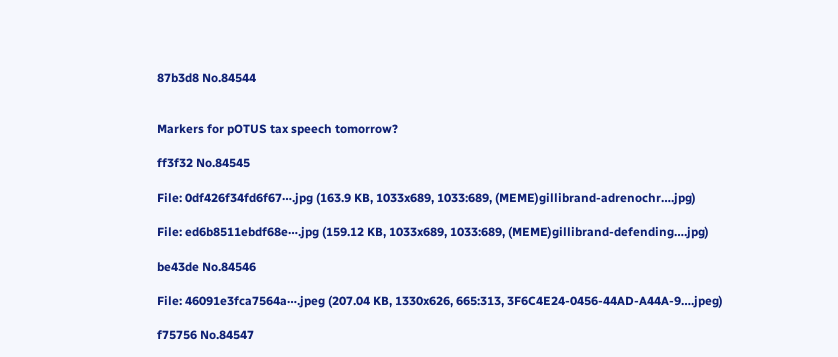87b3d8 No.84544


Markers for pOTUS tax speech tomorrow?

ff3f32 No.84545

File: 0df426f34fd6f67⋯.jpg (163.9 KB, 1033x689, 1033:689, (MEME)gillibrand-adrenochr….jpg)

File: ed6b8511ebdf68e⋯.jpg (159.12 KB, 1033x689, 1033:689, (MEME)gillibrand-defending….jpg)

be43de No.84546

File: 46091e3fca7564a⋯.jpeg (207.04 KB, 1330x626, 665:313, 3F6C4E24-0456-44AD-A44A-9….jpeg)

f75756 No.84547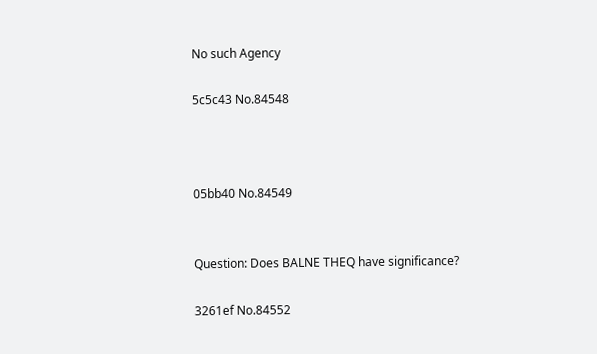No such Agency

5c5c43 No.84548



05bb40 No.84549


Question: Does BALNE THEQ have significance?

3261ef No.84552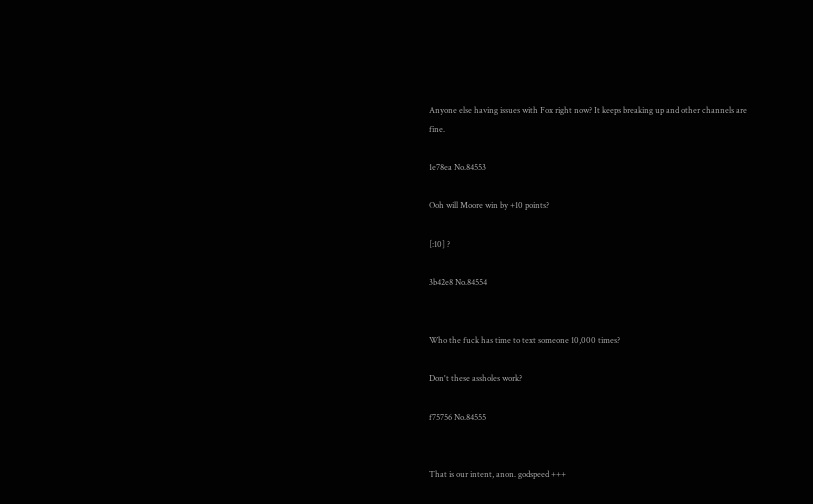Anyone else having issues with Fox right now? It keeps breaking up and other channels are fine.

1e78ea No.84553

Ooh will Moore win by +10 points?

[:10] ?

3b42e8 No.84554


Who the fuck has time to text someone 10,000 times?

Don't these assholes work?

f75756 No.84555


That is our intent, anon. godspeed +++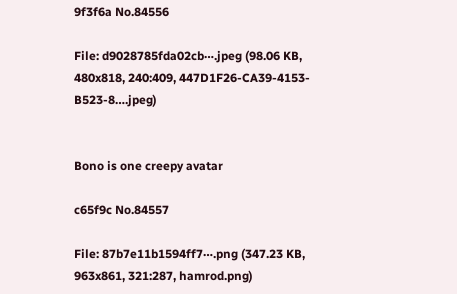9f3f6a No.84556

File: d9028785fda02cb⋯.jpeg (98.06 KB, 480x818, 240:409, 447D1F26-CA39-4153-B523-8….jpeg)


Bono is one creepy avatar

c65f9c No.84557

File: 87b7e11b1594ff7⋯.png (347.23 KB, 963x861, 321:287, hamrod.png)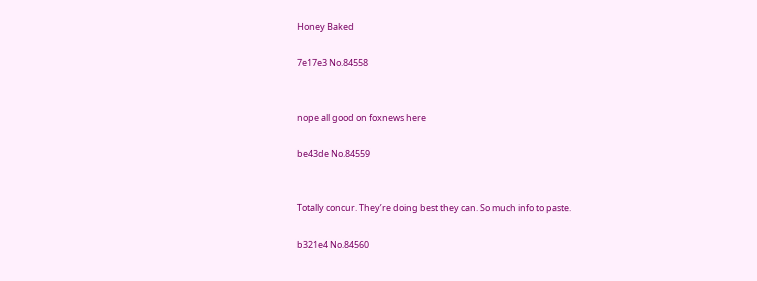Honey Baked

7e17e3 No.84558


nope all good on foxnews here

be43de No.84559


Totally concur. They’re doing best they can. So much info to paste.

b321e4 No.84560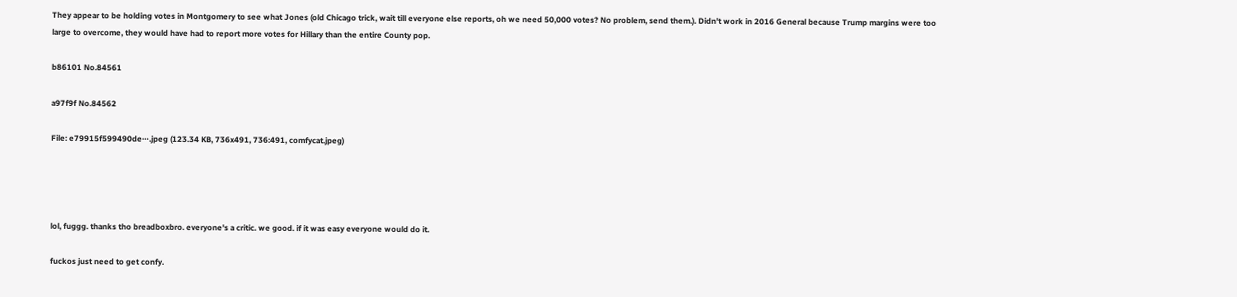They appear to be holding votes in Montgomery to see what Jones (old Chicago trick, wait till everyone else reports, oh we need 50,000 votes? No problem, send them.). Didn't work in 2016 General because Trump margins were too large to overcome, they would have had to report more votes for Hillary than the entire County pop.

b86101 No.84561

a97f9f No.84562

File: e79915f599490de⋯.jpeg (123.34 KB, 736x491, 736:491, comfycat.jpeg)




lol, fuggg. thanks tho breadboxbro. everyone's a critic. we good. if it was easy everyone would do it.

fuckos just need to get confy.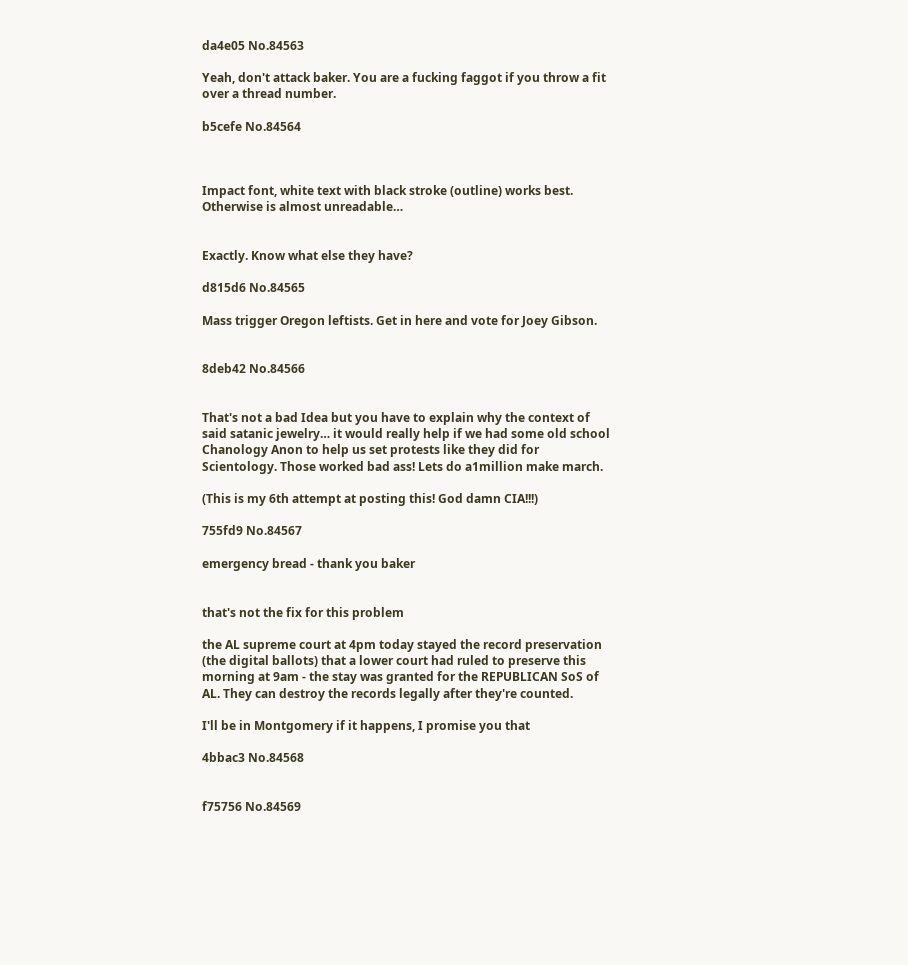da4e05 No.84563

Yeah, don't attack baker. You are a fucking faggot if you throw a fit over a thread number.

b5cefe No.84564



Impact font, white text with black stroke (outline) works best. Otherwise is almost unreadable…


Exactly. Know what else they have?

d815d6 No.84565

Mass trigger Oregon leftists. Get in here and vote for Joey Gibson.


8deb42 No.84566


That's not a bad Idea but you have to explain why the context of said satanic jewelry… it would really help if we had some old school Chanology Anon to help us set protests like they did for Scientology. Those worked bad ass! Lets do a1million make march.

(This is my 6th attempt at posting this! God damn CIA!!!)

755fd9 No.84567

emergency bread - thank you baker


that's not the fix for this problem

the AL supreme court at 4pm today stayed the record preservation (the digital ballots) that a lower court had ruled to preserve this morning at 9am - the stay was granted for the REPUBLICAN SoS of AL. They can destroy the records legally after they're counted.

I'll be in Montgomery if it happens, I promise you that

4bbac3 No.84568


f75756 No.84569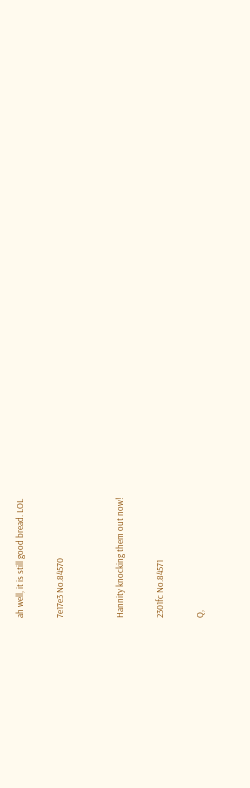ah well, it is still good bread. LOL

7e17e3 No.84570


Hannity knocking them out now!

2301fc No.84571

Q,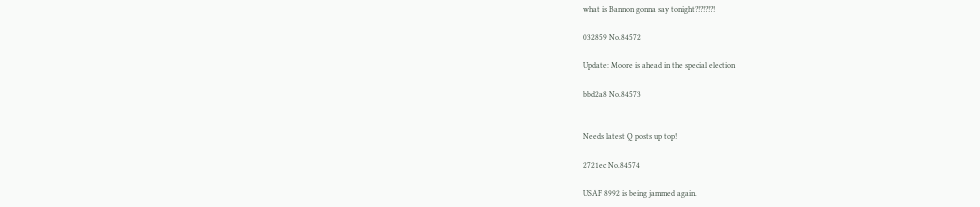what is Bannon gonna say tonight?!?!?!?!

032859 No.84572

Update: Moore is ahead in the special election

bbd2a8 No.84573


Needs latest Q posts up top!

2721ec No.84574

USAF 8992 is being jammed again.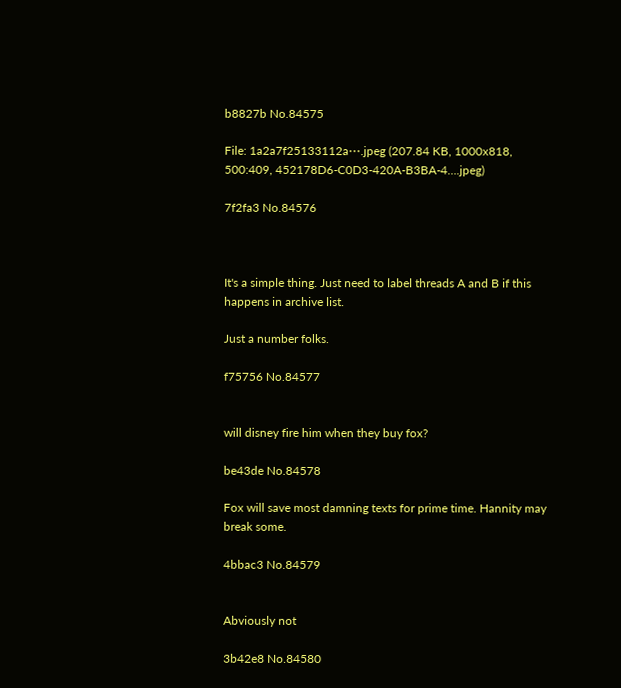b8827b No.84575

File: 1a2a7f25133112a⋯.jpeg (207.84 KB, 1000x818, 500:409, 452178D6-C0D3-420A-B3BA-4….jpeg)

7f2fa3 No.84576



It's a simple thing. Just need to label threads A and B if this happens in archive list.

Just a number folks.

f75756 No.84577


will disney fire him when they buy fox?

be43de No.84578

Fox will save most damning texts for prime time. Hannity may break some.

4bbac3 No.84579


Abviously not

3b42e8 No.84580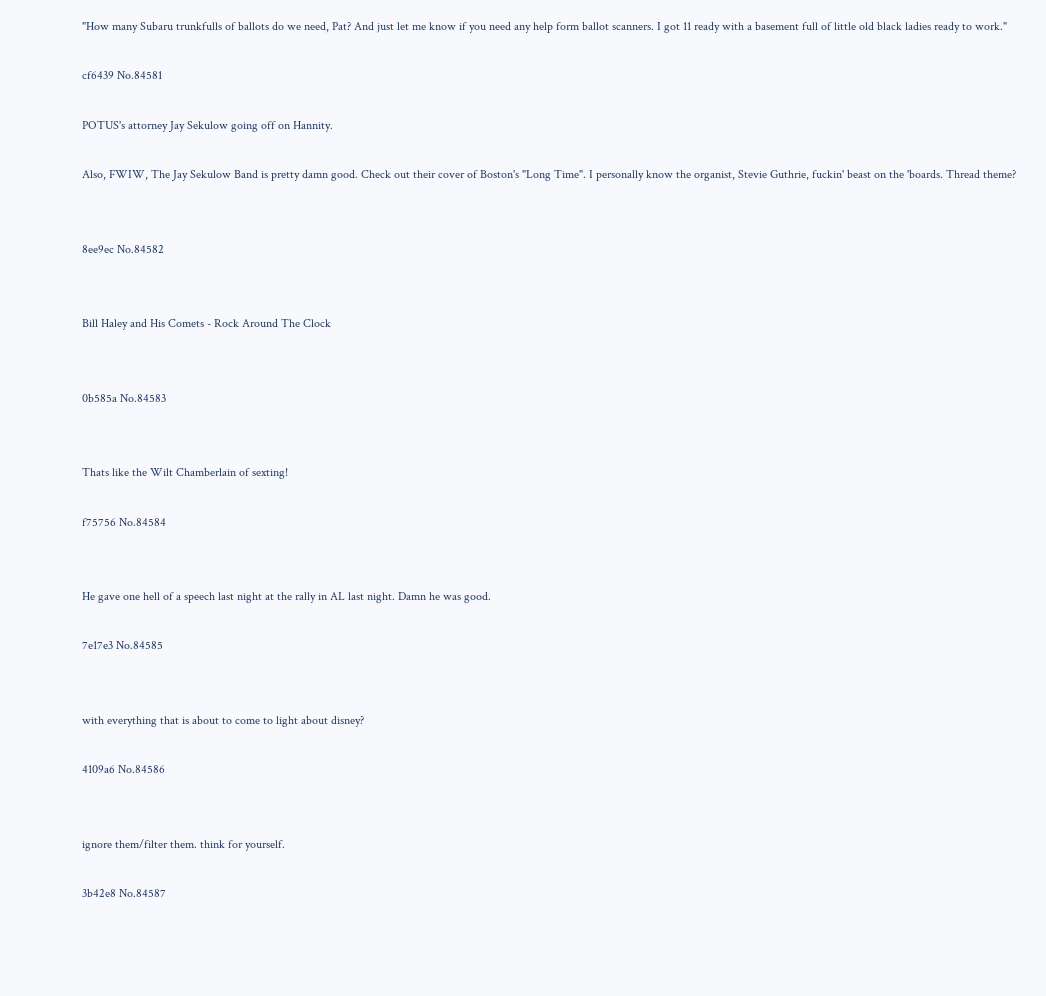"How many Subaru trunkfulls of ballots do we need, Pat? And just let me know if you need any help form ballot scanners. I got 11 ready with a basement full of little old black ladies ready to work."

cf6439 No.84581

POTUS's attorney Jay Sekulow going off on Hannity.

Also, FWIW, The Jay Sekulow Band is pretty damn good. Check out their cover of Boston's "Long Time". I personally know the organist, Stevie Guthrie, fuckin' beast on the 'boards. Thread theme?


8ee9ec No.84582


Bill Haley and His Comets - Rock Around The Clock


0b585a No.84583


Thats like the Wilt Chamberlain of sexting!

f75756 No.84584


He gave one hell of a speech last night at the rally in AL last night. Damn he was good.

7e17e3 No.84585


with everything that is about to come to light about disney?

4109a6 No.84586


ignore them/filter them. think for yourself.

3b42e8 No.84587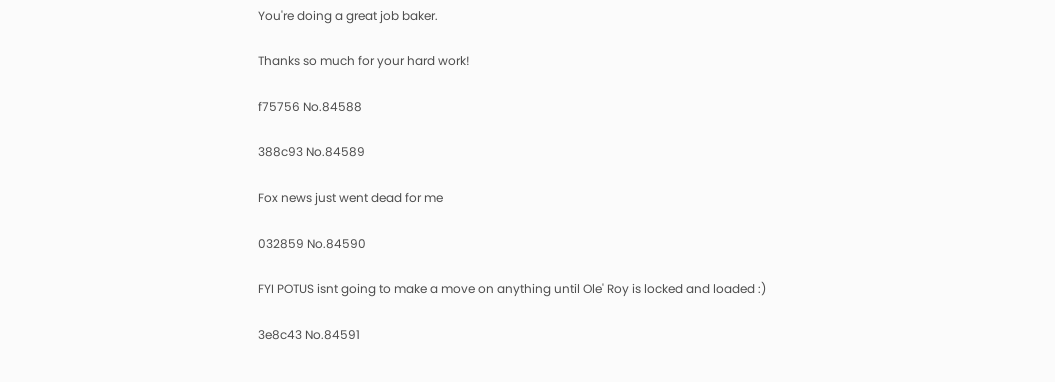You're doing a great job baker.

Thanks so much for your hard work!

f75756 No.84588

388c93 No.84589

Fox news just went dead for me

032859 No.84590

FYI POTUS isnt going to make a move on anything until Ole' Roy is locked and loaded :)

3e8c43 No.84591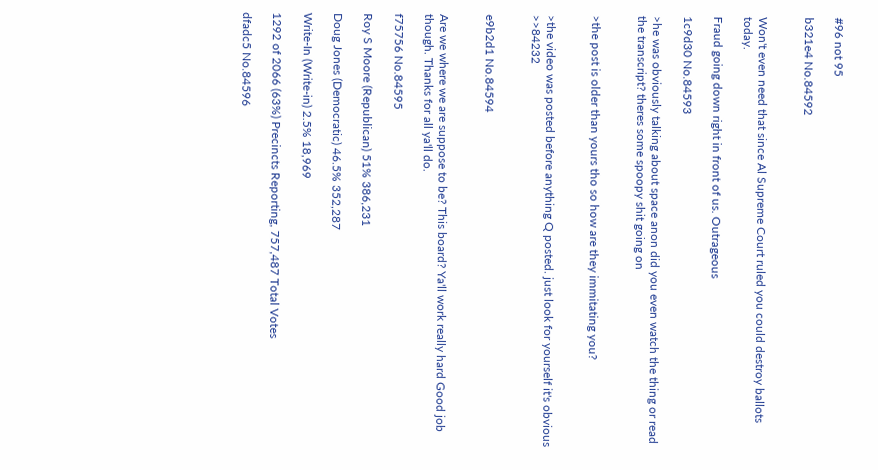#96 not 95

b321e4 No.84592


Won't even need that since Al Supreme Court ruled you could destroy ballots today.

Fraud going down right in front of us. Outrageous

1c9d30 No.84593

>he was obviously talking about space anon did you even watch the thing or read the transcript? theres some spoopy shit going on


>the post is older than yours tho so how are they immitating you?


>the video was posted before anything Q posted. just look for yourself it's obvious >>84232


e9b2d1 No.84594


Are we where we are suppose to be? This board? Ya'll work really hard Good job though. Thanks for all ya'll do.

f75756 No.84595

Roy S Moore (Republican) 51% 386,231

Doug Jones (Democratic) 46.5% 352,287

Write-In (Write-in) 2.5% 18,969

1292 of 2066 (63%) Precincts Reporting, 757,487 Total Votes

dfadc5 No.84596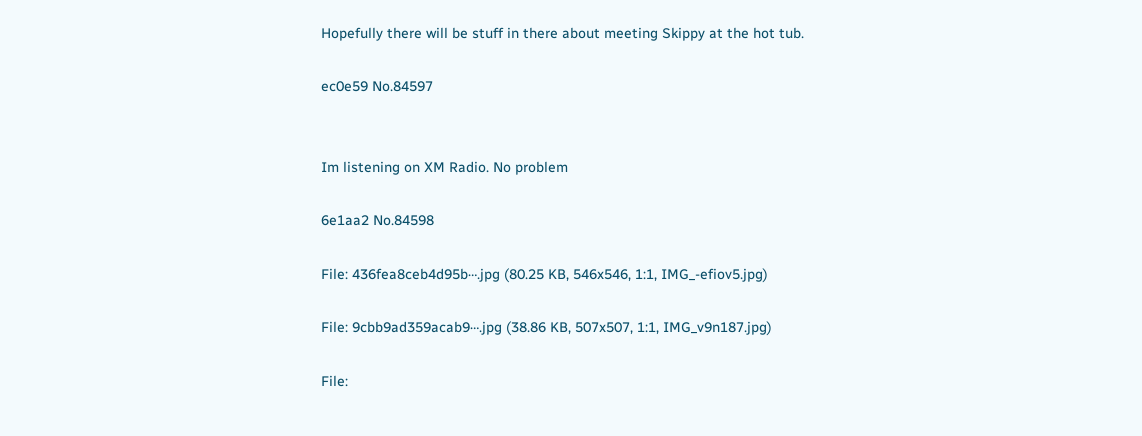Hopefully there will be stuff in there about meeting Skippy at the hot tub.

ec0e59 No.84597


Im listening on XM Radio. No problem

6e1aa2 No.84598

File: 436fea8ceb4d95b⋯.jpg (80.25 KB, 546x546, 1:1, IMG_-efiov5.jpg)

File: 9cbb9ad359acab9⋯.jpg (38.86 KB, 507x507, 1:1, IMG_v9n187.jpg)

File: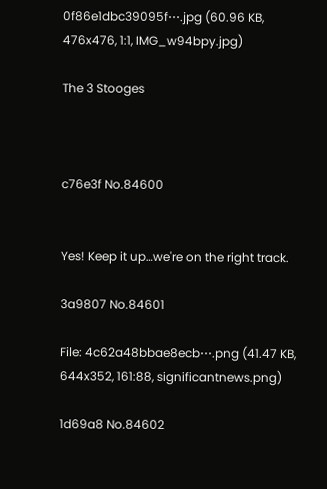0f86e1dbc39095f⋯.jpg (60.96 KB, 476x476, 1:1, IMG_w94bpy.jpg)

The 3 Stooges



c76e3f No.84600


Yes! Keep it up…we're on the right track.

3a9807 No.84601

File: 4c62a48bbae8ecb⋯.png (41.47 KB, 644x352, 161:88, significantnews.png)

1d69a8 No.84602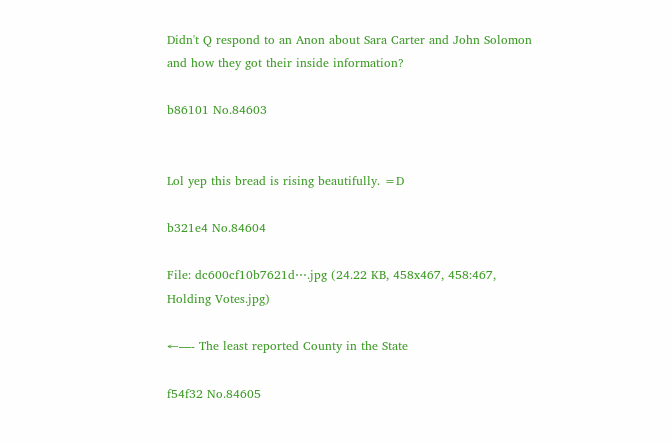Didn't Q respond to an Anon about Sara Carter and John Solomon and how they got their inside information?

b86101 No.84603


Lol yep this bread is rising beautifully. =D

b321e4 No.84604

File: dc600cf10b7621d⋯.jpg (24.22 KB, 458x467, 458:467, Holding Votes.jpg)

←—- The least reported County in the State

f54f32 No.84605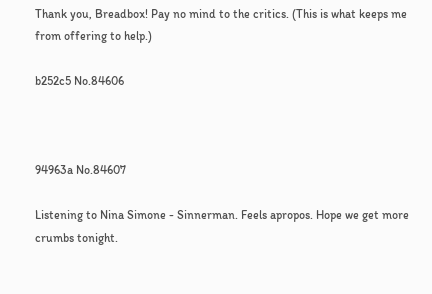Thank you, Breadbox! Pay no mind to the critics. (This is what keeps me from offering to help.)

b252c5 No.84606



94963a No.84607

Listening to Nina Simone - Sinnerman. Feels apropos. Hope we get more crumbs tonight.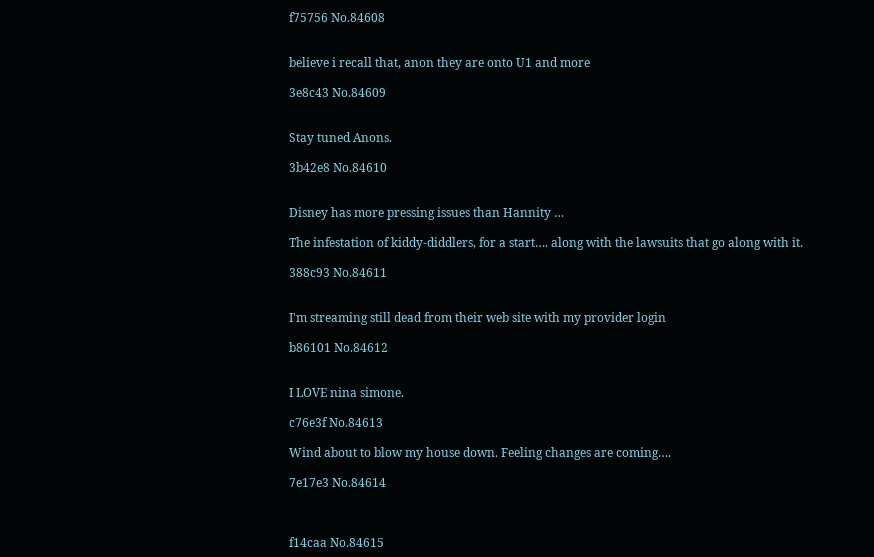f75756 No.84608


believe i recall that, anon they are onto U1 and more

3e8c43 No.84609


Stay tuned Anons.

3b42e8 No.84610


Disney has more pressing issues than Hannity …

The infestation of kiddy-diddlers, for a start…. along with the lawsuits that go along with it.

388c93 No.84611


I'm streaming still dead from their web site with my provider login

b86101 No.84612


I LOVE nina simone.

c76e3f No.84613

Wind about to blow my house down. Feeling changes are coming….

7e17e3 No.84614



f14caa No.84615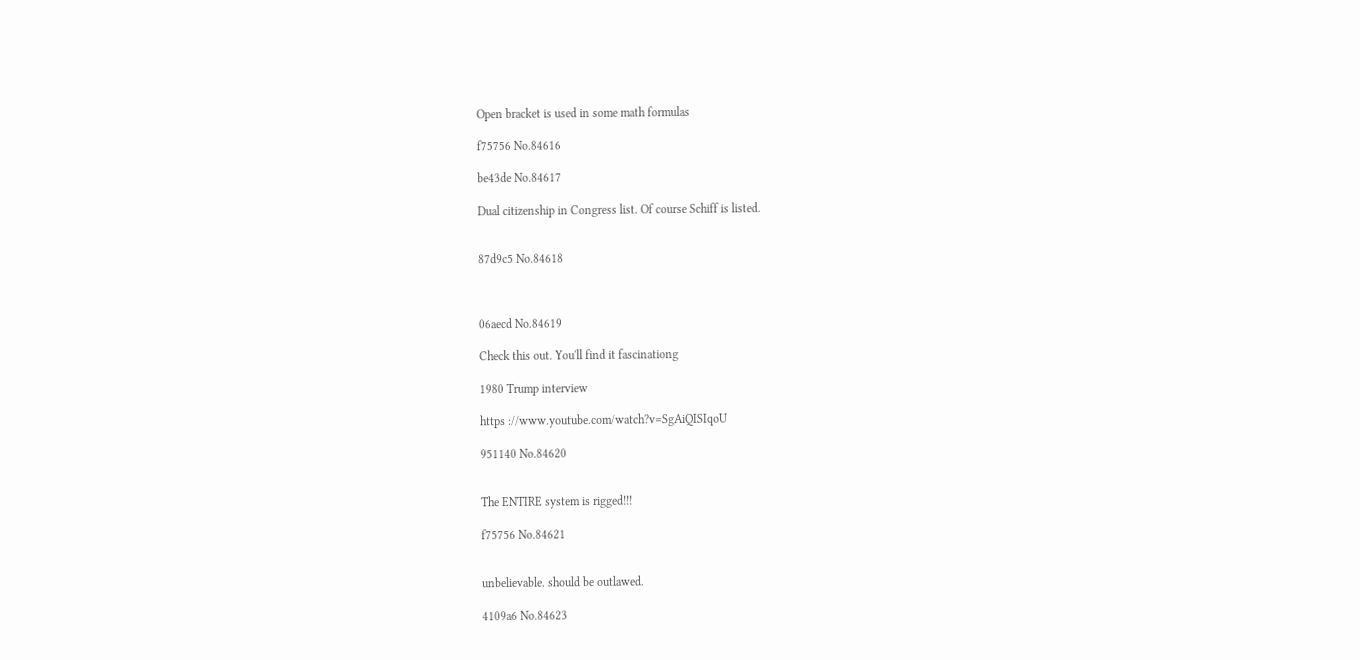Open bracket is used in some math formulas

f75756 No.84616

be43de No.84617

Dual citizenship in Congress list. Of course Schiff is listed.


87d9c5 No.84618



06aecd No.84619

Check this out. You'll find it fascinationg

1980 Trump interview

https ://www.youtube.com/watch?v=SgAiQISIqoU

951140 No.84620


The ENTIRE system is rigged!!!

f75756 No.84621


unbelievable. should be outlawed.

4109a6 No.84623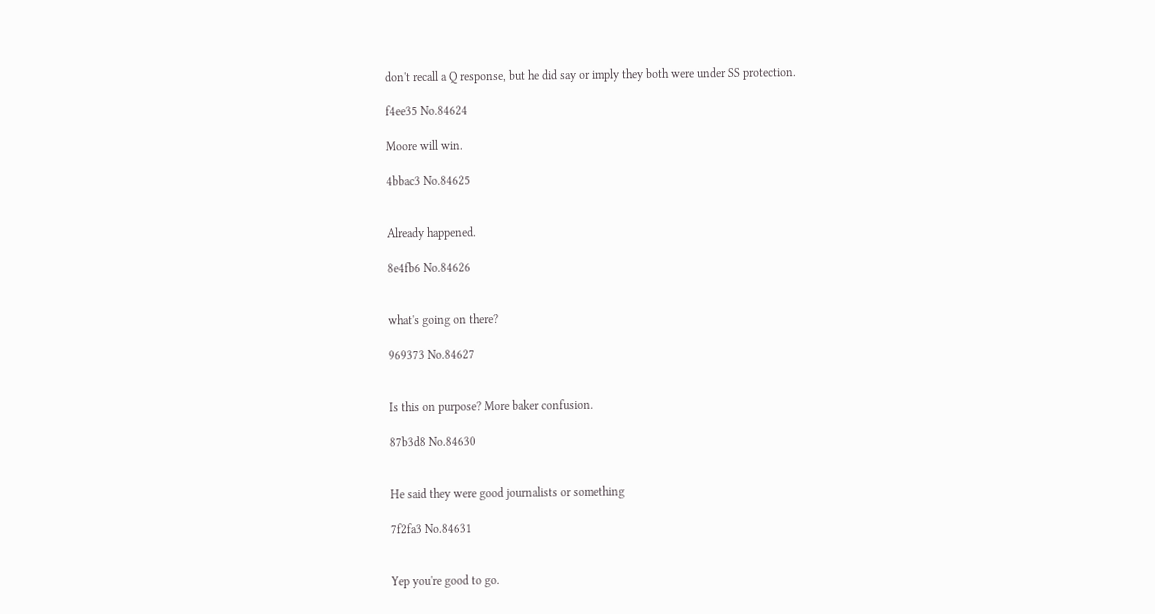don't recall a Q response, but he did say or imply they both were under SS protection.

f4ee35 No.84624

Moore will win.

4bbac3 No.84625


Already happened.

8e4fb6 No.84626


what's going on there?

969373 No.84627


Is this on purpose? More baker confusion.

87b3d8 No.84630


He said they were good journalists or something

7f2fa3 No.84631


Yep you're good to go.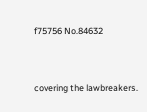f75756 No.84632


covering the lawbreakers.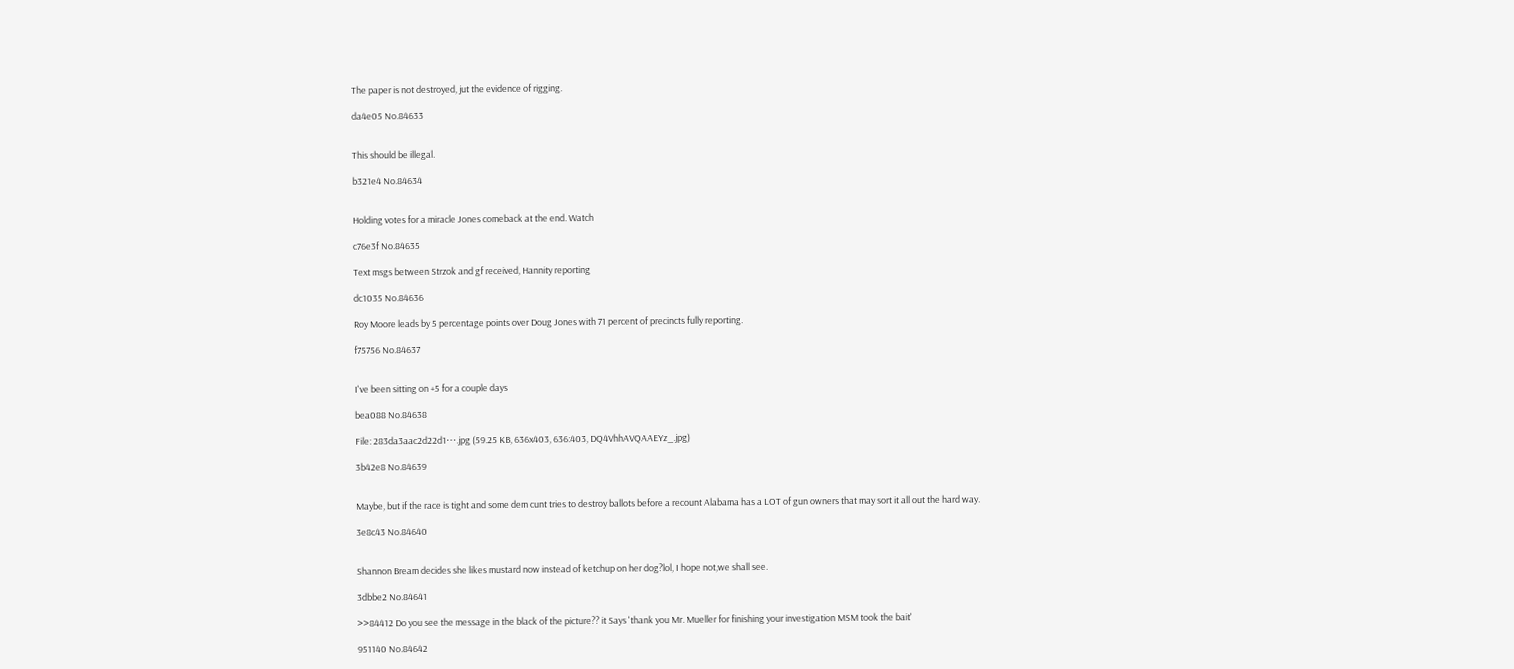The paper is not destroyed, jut the evidence of rigging.

da4e05 No.84633


This should be illegal.

b321e4 No.84634


Holding votes for a miracle Jones comeback at the end. Watch

c76e3f No.84635

Text msgs between Strzok and gf received, Hannity reporting

dc1035 No.84636

Roy Moore leads by 5 percentage points over Doug Jones with 71 percent of precincts fully reporting.

f75756 No.84637


I've been sitting on +5 for a couple days

bea088 No.84638

File: 283da3aac2d22d1⋯.jpg (59.25 KB, 636x403, 636:403, DQ4VhhAVQAAEYz_.jpg)

3b42e8 No.84639


Maybe, but if the race is tight and some dem cunt tries to destroy ballots before a recount Alabama has a LOT of gun owners that may sort it all out the hard way.

3e8c43 No.84640


Shannon Bream decides she likes mustard now instead of ketchup on her dog?lol, I hope not,we shall see.

3dbbe2 No.84641

>>84412 Do you see the message in the black of the picture?? it Says 'thank you Mr. Mueller for finishing your investigation MSM took the bait'

951140 No.84642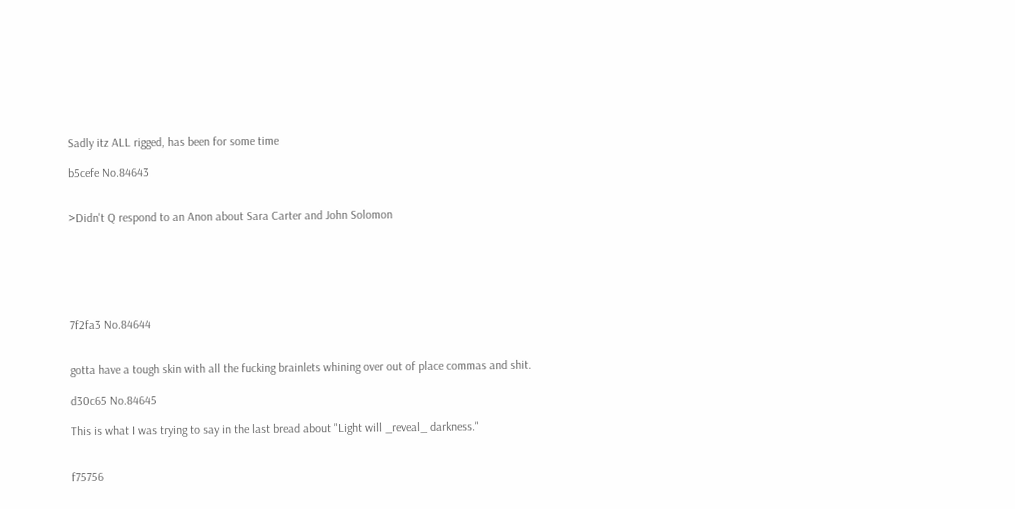Sadly itz ALL rigged, has been for some time

b5cefe No.84643


>Didn't Q respond to an Anon about Sara Carter and John Solomon






7f2fa3 No.84644


gotta have a tough skin with all the fucking brainlets whining over out of place commas and shit.

d30c65 No.84645

This is what I was trying to say in the last bread about "Light will _reveal_ darkness."


f75756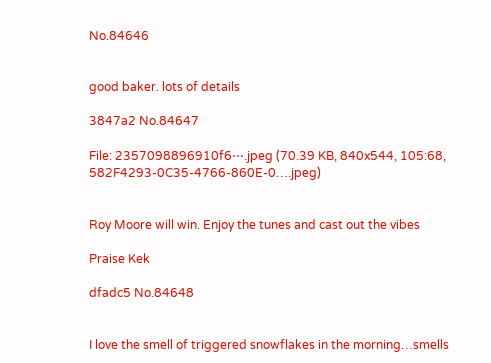No.84646


good baker. lots of details

3847a2 No.84647

File: 2357098896910f6⋯.jpeg (70.39 KB, 840x544, 105:68, 582F4293-0C35-4766-860E-0….jpeg)


Roy Moore will win. Enjoy the tunes and cast out the vibes

Praise Kek

dfadc5 No.84648


I love the smell of triggered snowflakes in the morning…smells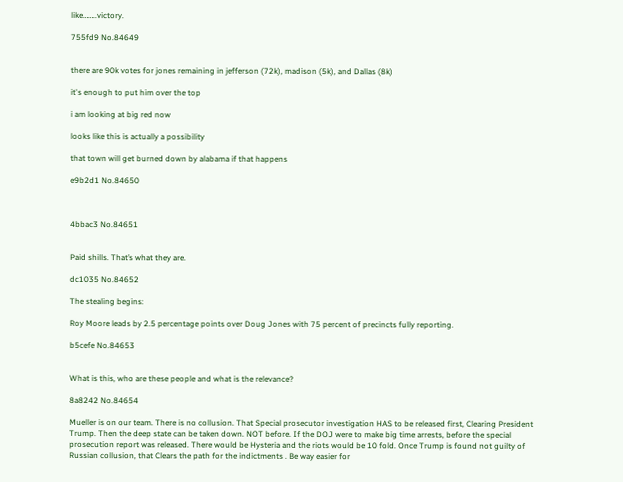like……..victory.

755fd9 No.84649


there are 90k votes for jones remaining in jefferson (72k), madison (5k), and Dallas (8k)

it's enough to put him over the top

i am looking at big red now

looks like this is actually a possibility

that town will get burned down by alabama if that happens

e9b2d1 No.84650



4bbac3 No.84651


Paid shills. That’s what they are.

dc1035 No.84652

The stealing begins:

Roy Moore leads by 2.5 percentage points over Doug Jones with 75 percent of precincts fully reporting.

b5cefe No.84653


What is this, who are these people and what is the relevance?

8a8242 No.84654

Mueller is on our team. There is no collusion. That Special prosecutor investigation HAS to be released first, Clearing President Trump. Then the deep state can be taken down. NOT before. If the DOJ were to make big time arrests, before the special prosecution report was released. There would be Hysteria and the riots would be 10 fold. Once Trump is found not guilty of Russian collusion, that Clears the path for the indictments . Be way easier for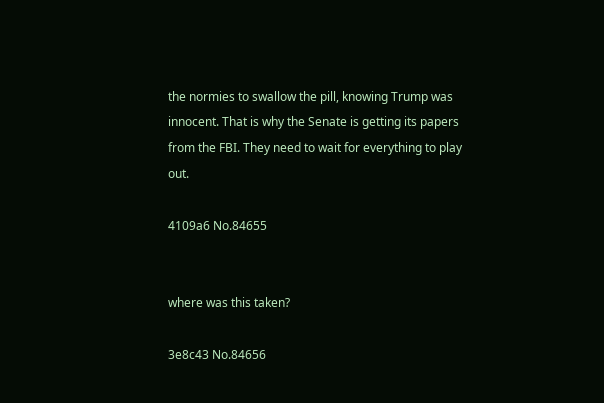the normies to swallow the pill, knowing Trump was innocent. That is why the Senate is getting its papers from the FBI. They need to wait for everything to play out.

4109a6 No.84655


where was this taken?

3e8c43 No.84656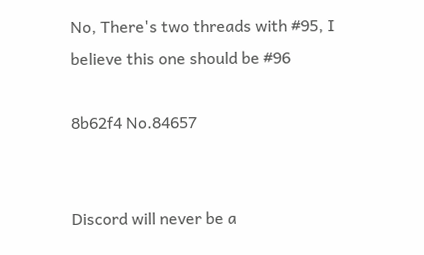No, There's two threads with #95, I believe this one should be #96

8b62f4 No.84657


Discord will never be a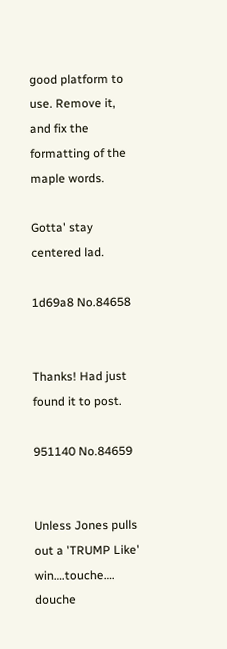good platform to use. Remove it, and fix the formatting of the maple words.

Gotta' stay centered lad.

1d69a8 No.84658


Thanks! Had just found it to post.

951140 No.84659


Unless Jones pulls out a 'TRUMP Like' win….touche…. douche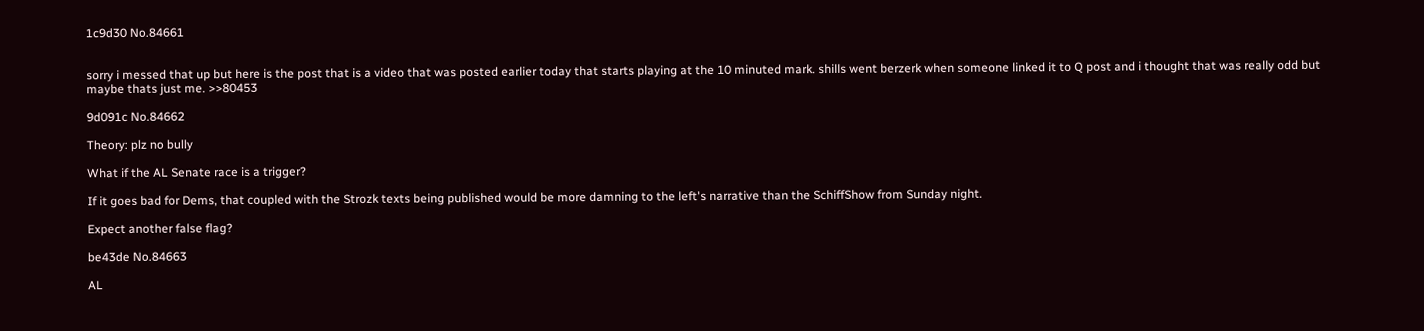1c9d30 No.84661


sorry i messed that up but here is the post that is a video that was posted earlier today that starts playing at the 10 minuted mark. shills went berzerk when someone linked it to Q post and i thought that was really odd but maybe thats just me. >>80453

9d091c No.84662

Theory: plz no bully

What if the AL Senate race is a trigger?

If it goes bad for Dems, that coupled with the Strozk texts being published would be more damning to the left's narrative than the SchiffShow from Sunday night.

Expect another false flag?

be43de No.84663

AL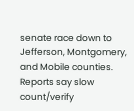senate race down to Jefferson, Montgomery, and Mobile counties. Reports say slow count/verify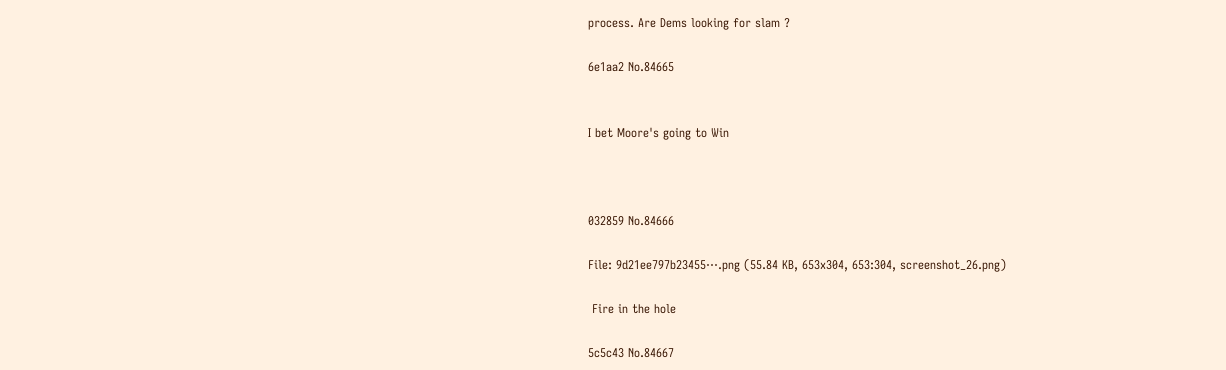process. Are Dems looking for slam ?

6e1aa2 No.84665


I bet Moore's going to Win



032859 No.84666

File: 9d21ee797b23455⋯.png (55.84 KB, 653x304, 653:304, screenshot_26.png)

 Fire in the hole

5c5c43 No.84667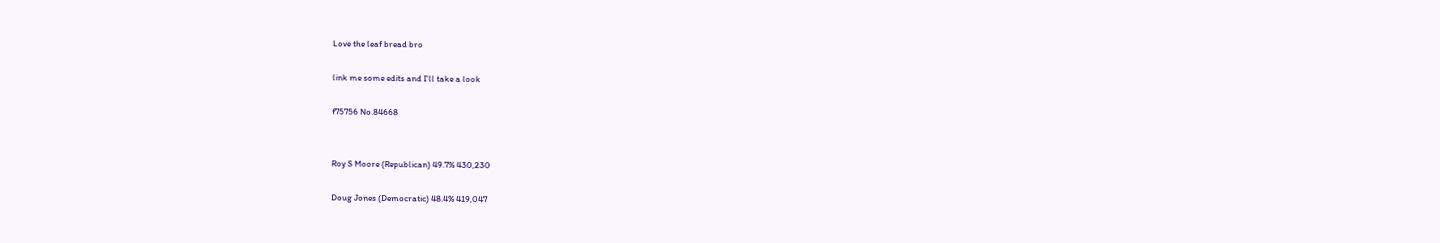Love the leaf bread bro

link me some edits and I'll take a look

f75756 No.84668


Roy S Moore (Republican) 49.7% 430,230

Doug Jones (Democratic) 48.4% 419,047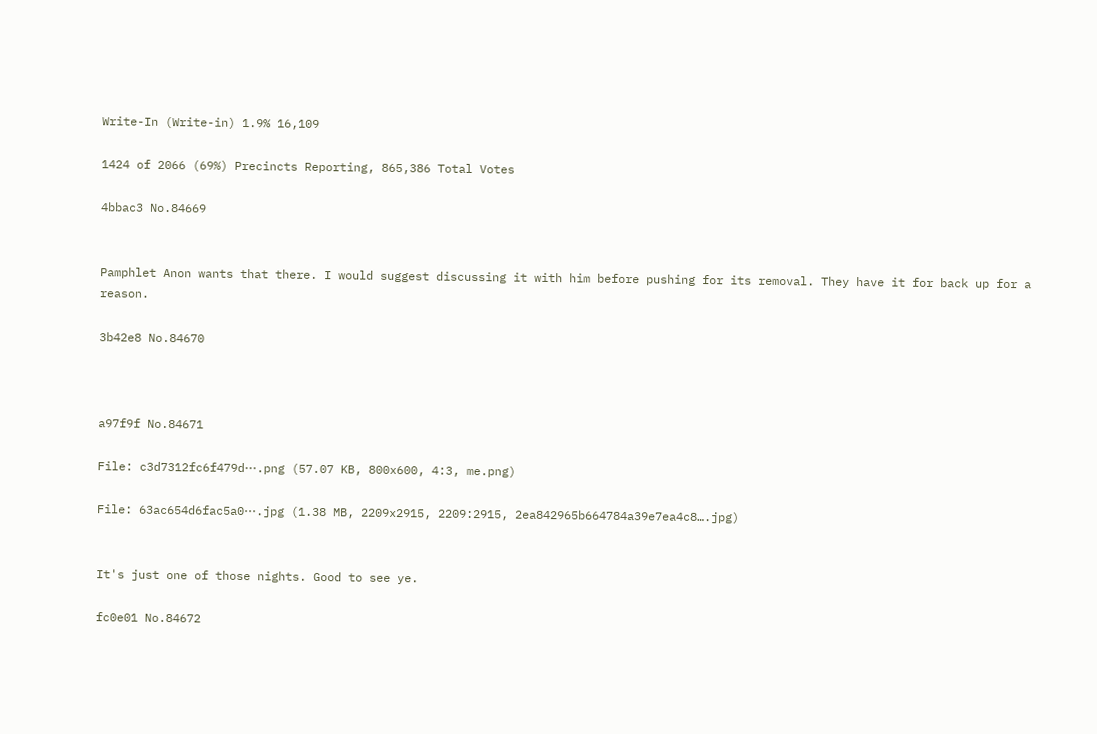Write-In (Write-in) 1.9% 16,109

1424 of 2066 (69%) Precincts Reporting, 865,386 Total Votes

4bbac3 No.84669


Pamphlet Anon wants that there. I would suggest discussing it with him before pushing for its removal. They have it for back up for a reason.

3b42e8 No.84670



a97f9f No.84671

File: c3d7312fc6f479d⋯.png (57.07 KB, 800x600, 4:3, me.png)

File: 63ac654d6fac5a0⋯.jpg (1.38 MB, 2209x2915, 2209:2915, 2ea842965b664784a39e7ea4c8….jpg)


It's just one of those nights. Good to see ye.

fc0e01 No.84672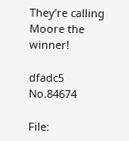They’re calling Moore the winner!

dfadc5 No.84674

File: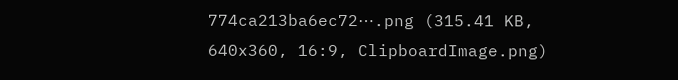774ca213ba6ec72⋯.png (315.41 KB, 640x360, 16:9, ClipboardImage.png)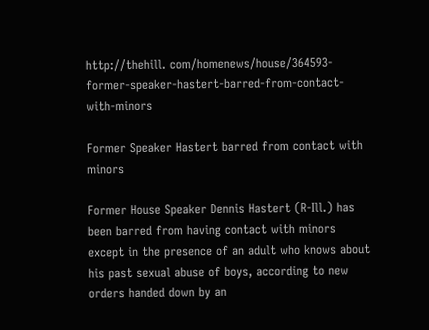http://thehill. com/homenews/house/364593-former-speaker-hastert-barred-from-contact-with-minors

Former Speaker Hastert barred from contact with minors

Former House Speaker Dennis Hastert (R-Ill.) has been barred from having contact with minors except in the presence of an adult who knows about his past sexual abuse of boys, according to new orders handed down by an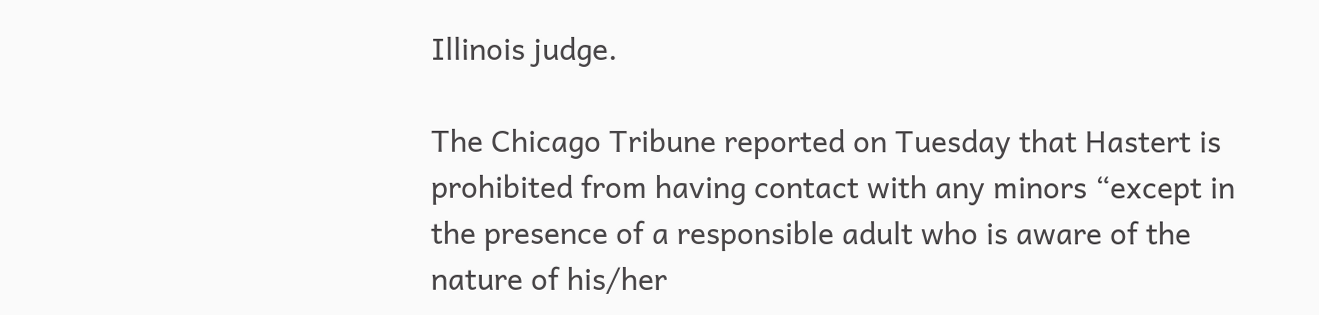Illinois judge.

The Chicago Tribune reported on Tuesday that Hastert is prohibited from having contact with any minors “except in the presence of a responsible adult who is aware of the nature of his/her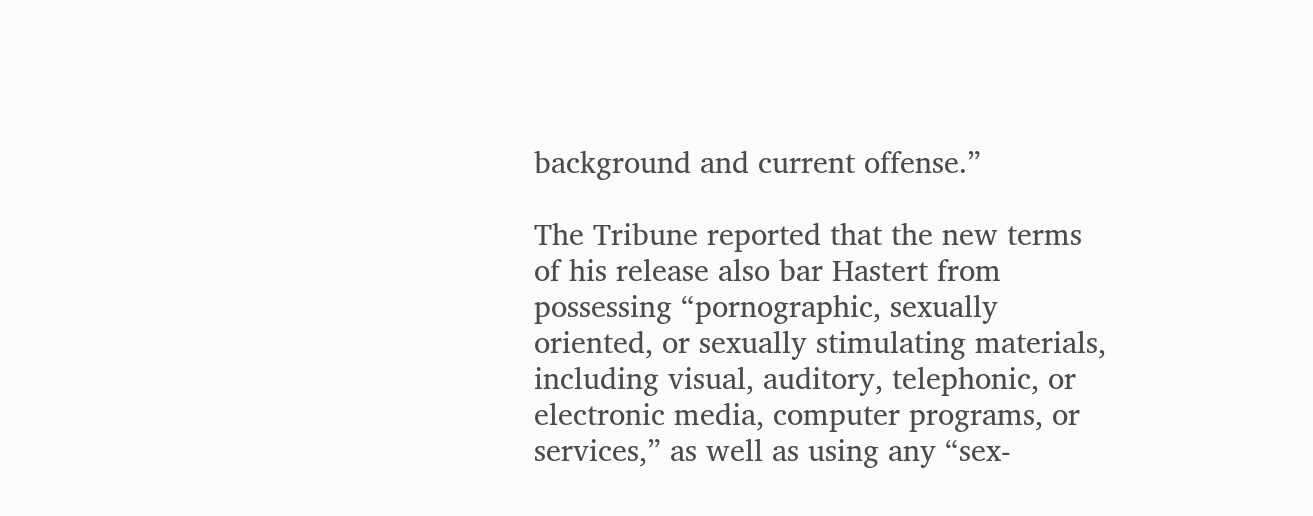background and current offense.”

The Tribune reported that the new terms of his release also bar Hastert from possessing “pornographic, sexually oriented, or sexually stimulating materials, including visual, auditory, telephonic, or electronic media, computer programs, or services,” as well as using any “sex-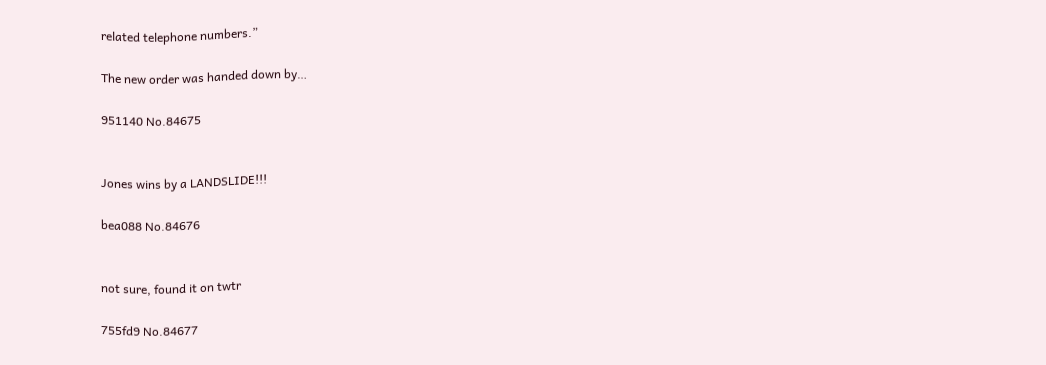related telephone numbers.”

The new order was handed down by…

951140 No.84675


Jones wins by a LANDSLIDE!!!

bea088 No.84676


not sure, found it on twtr

755fd9 No.84677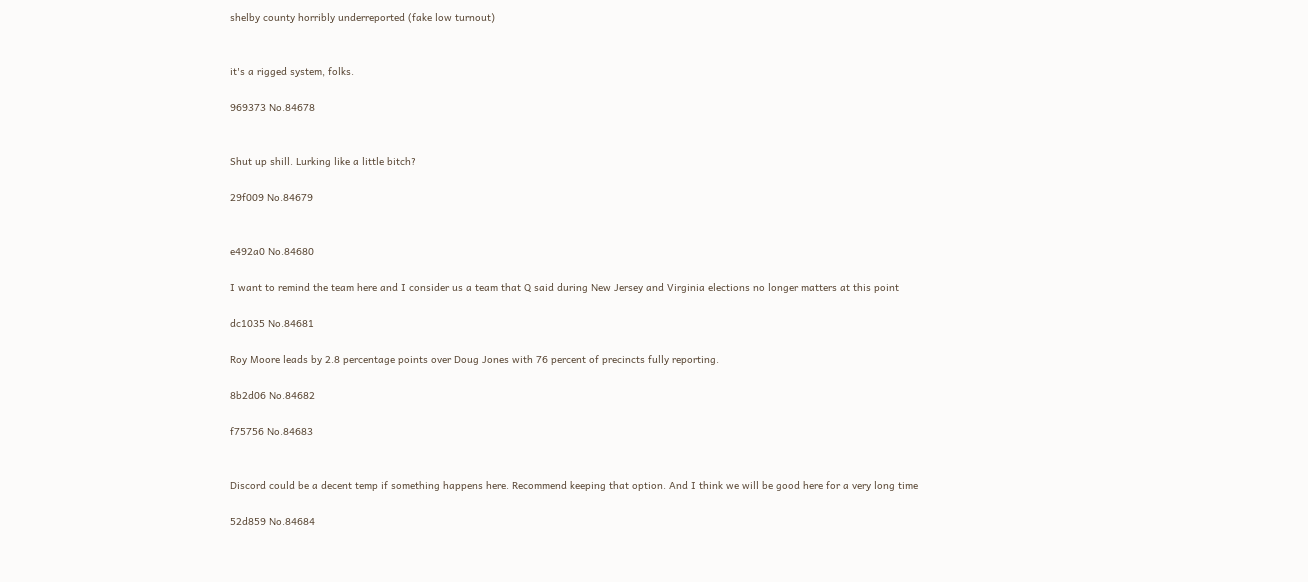shelby county horribly underreported (fake low turnout)


it's a rigged system, folks.

969373 No.84678


Shut up shill. Lurking like a little bitch?

29f009 No.84679


e492a0 No.84680

I want to remind the team here and I consider us a team that Q said during New Jersey and Virginia elections no longer matters at this point

dc1035 No.84681

Roy Moore leads by 2.8 percentage points over Doug Jones with 76 percent of precincts fully reporting.

8b2d06 No.84682

f75756 No.84683


Discord could be a decent temp if something happens here. Recommend keeping that option. And I think we will be good here for a very long time

52d859 No.84684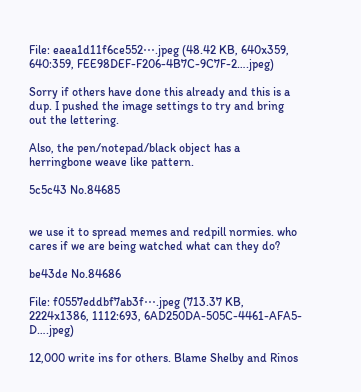File: eaea1d11f6ce552⋯.jpeg (48.42 KB, 640x359, 640:359, FEE98DEF-F206-4B7C-9C7F-2….jpeg)

Sorry if others have done this already and this is a dup. I pushed the image settings to try and bring out the lettering.

Also, the pen/notepad/black object has a herringbone weave like pattern.

5c5c43 No.84685


we use it to spread memes and redpill normies. who cares if we are being watched what can they do?

be43de No.84686

File: f0557eddbf7ab3f⋯.jpeg (713.37 KB, 2224x1386, 1112:693, 6AD250DA-505C-4461-AFA5-D….jpeg)

12,000 write ins for others. Blame Shelby and Rinos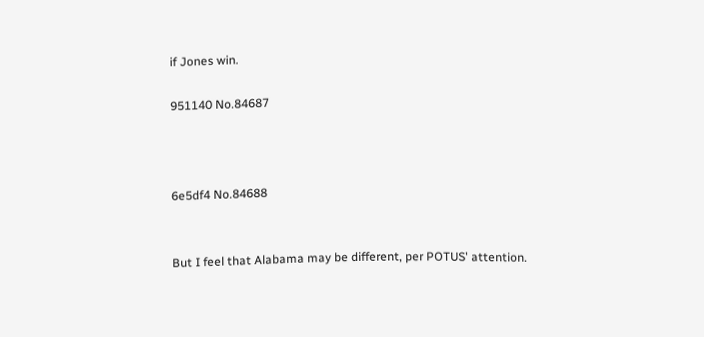if Jones win.

951140 No.84687



6e5df4 No.84688


But I feel that Alabama may be different, per POTUS' attention.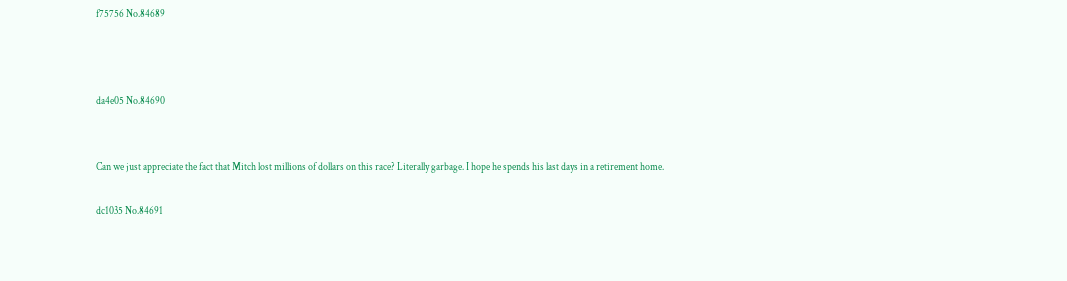f75756 No.84689



da4e05 No.84690


Can we just appreciate the fact that Mitch lost millions of dollars on this race? Literally garbage. I hope he spends his last days in a retirement home.

dc1035 No.84691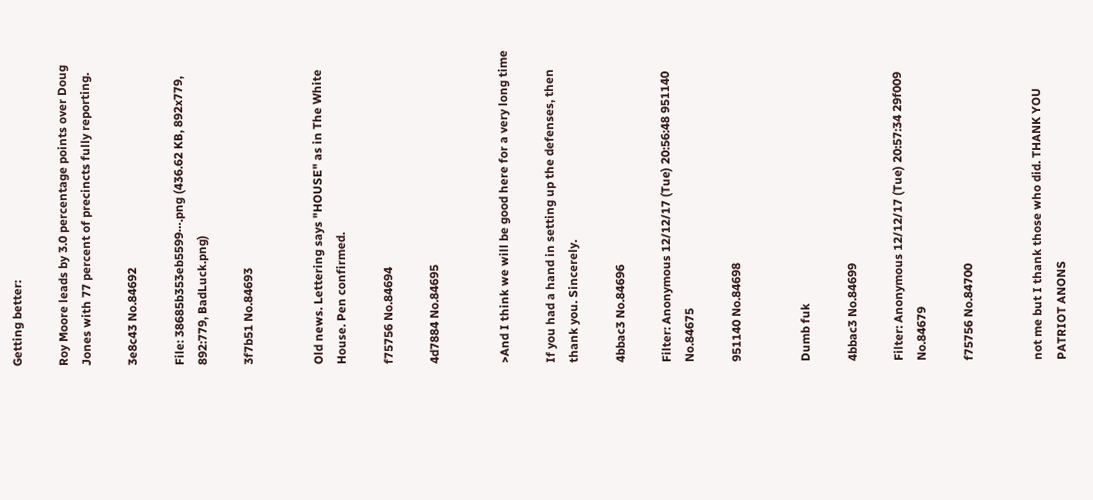Getting better:

Roy Moore leads by 3.0 percentage points over Doug Jones with 77 percent of precincts fully reporting.

3e8c43 No.84692

File: 38685b353eb5599⋯.png (436.62 KB, 892x779, 892:779, BadLuck.png)

3f7b51 No.84693


Old news. Lettering says "HOUSE" as in The White House. Pen confirmed.

f75756 No.84694

4d7884 No.84695


>And I think we will be good here for a very long time

If you had a hand in setting up the defenses, then thank you. Sincerely.

4bbac3 No.84696

Filter: Anonymous 12/12/17 (Tue) 20:56:48 951140 No.84675

951140 No.84698


Dumb fuk

4bbac3 No.84699

Filter: Anonymous 12/12/17 (Tue) 20:57:34 29f009 No.84679

f75756 No.84700


not me but I thank those who did. THANK YOU PATRIOT ANONS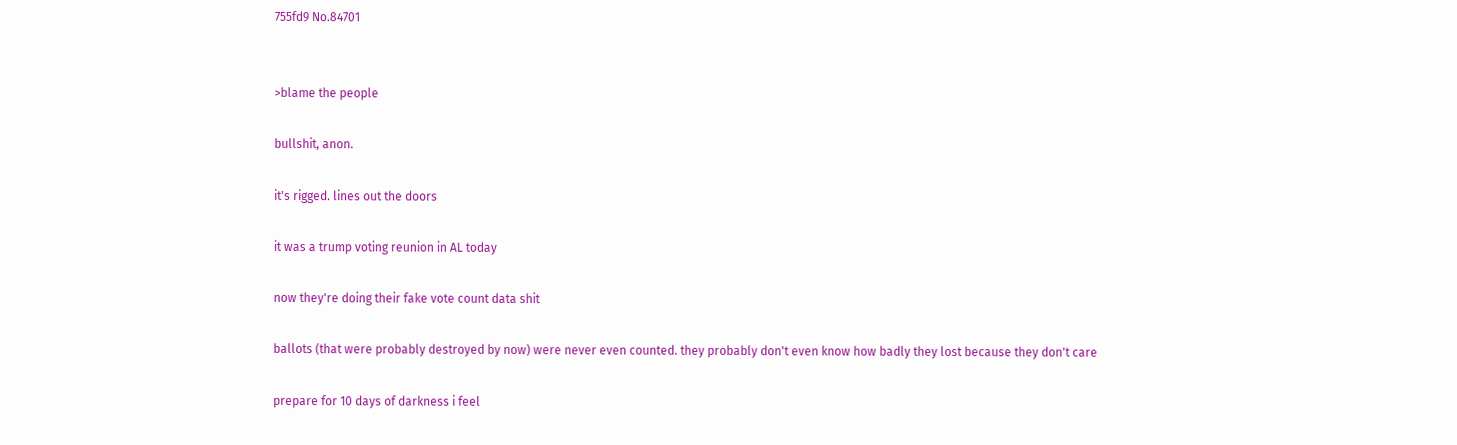755fd9 No.84701


>blame the people

bullshit, anon.

it's rigged. lines out the doors

it was a trump voting reunion in AL today

now they're doing their fake vote count data shit

ballots (that were probably destroyed by now) were never even counted. they probably don't even know how badly they lost because they don't care

prepare for 10 days of darkness i feel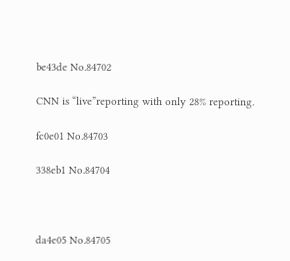be43de No.84702

CNN is “live”reporting with only 28% reporting.

fc0e01 No.84703

338eb1 No.84704



da4e05 No.84705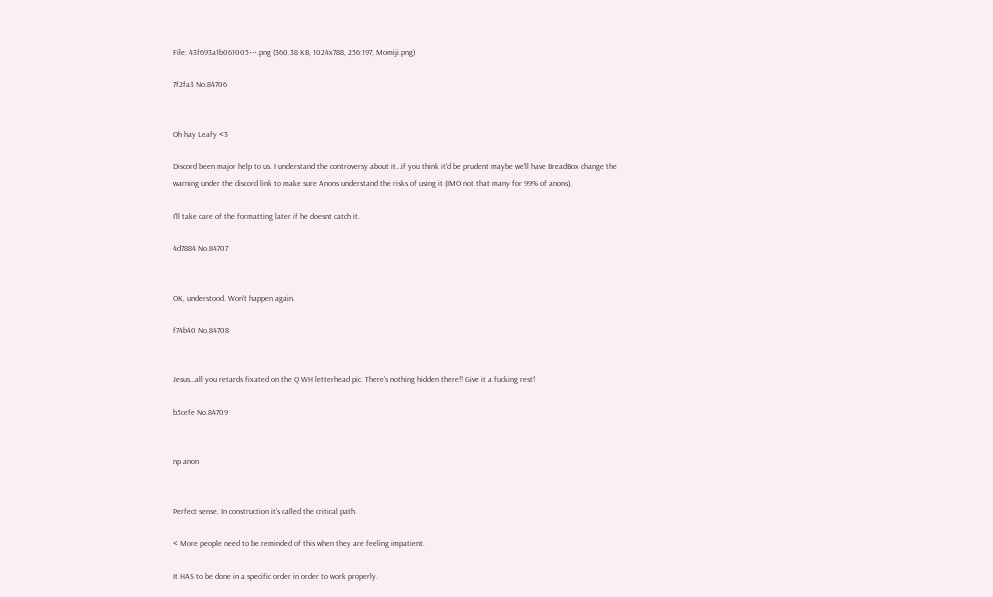File: 43f693a1b061005⋯.png (360.38 KB, 1024x788, 256:197, Momiji.png)

7f2fa3 No.84706


Oh hay Leafy <3

Discord been major help to us. I understand the controversy about it…if you think it'd be prudent maybe we'll have BreadBox change the warning under the discord link to make sure Anons understand the risks of using it (IMO not that many for 99% of anons).

I'll take care of the formatting later if he doesnt catch it.

4d7884 No.84707


OK, understood. Won't happen again.

f74b40 No.84708


Jesus…all you retards fixated on the Q WH letterhead pic. There's nothing hidden there!! Give it a fucking rest!

b5cefe No.84709


np anon


Perfect sense. In construction it's called the critical path.

< More people need to be reminded of this when they are feeling impatient.

It HAS to be done in a specific order in order to work properly.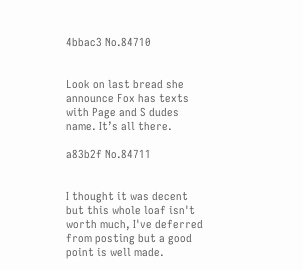4bbac3 No.84710


Look on last bread she announce Fox has texts with Page and S dudes name. It’s all there.

a83b2f No.84711


I thought it was decent but this whole loaf isn't worth much, I've deferred from posting but a good point is well made.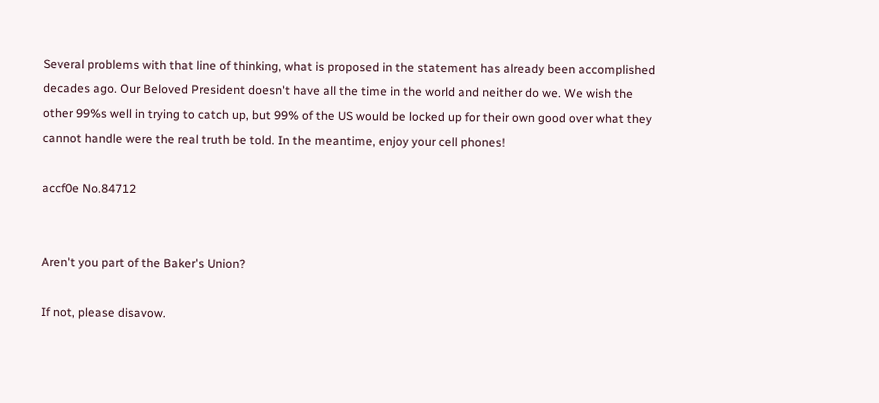Several problems with that line of thinking, what is proposed in the statement has already been accomplished decades ago. Our Beloved President doesn't have all the time in the world and neither do we. We wish the other 99%s well in trying to catch up, but 99% of the US would be locked up for their own good over what they cannot handle were the real truth be told. In the meantime, enjoy your cell phones!

accf0e No.84712


Aren't you part of the Baker's Union?

If not, please disavow.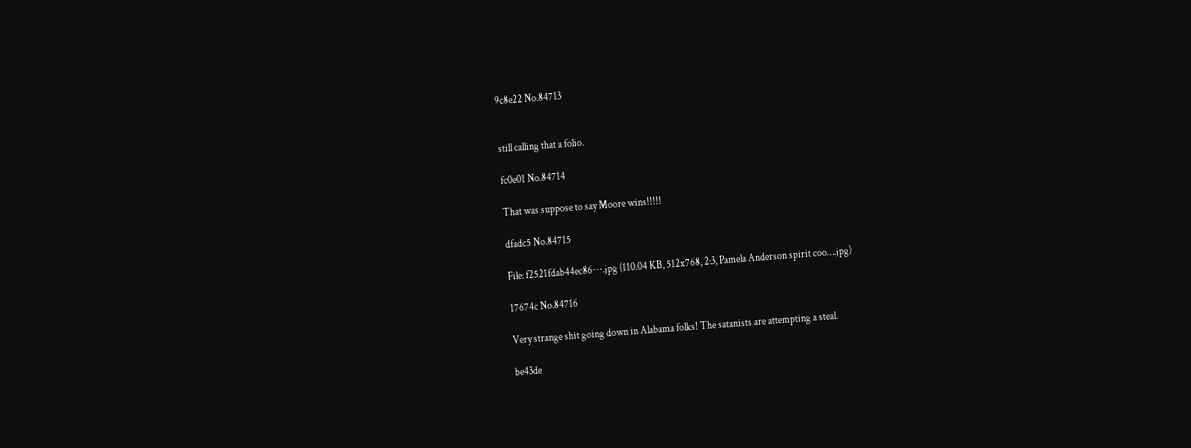9c8e22 No.84713


still calling that a folio.

fc0e01 No.84714

That was suppose to say Moore wins!!!!!

dfadc5 No.84715

File: f2521fdab44ec86⋯.jpg (110.04 KB, 512x768, 2:3, Pamela Anderson spirit coo….jpg)

17674c No.84716

Very strange shit going down in Alabama folks! The satanists are attempting a steal.

be43de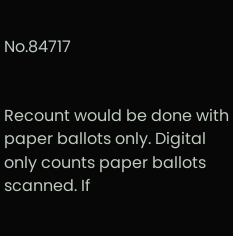No.84717


Recount would be done with paper ballots only. Digital only counts paper ballots scanned. If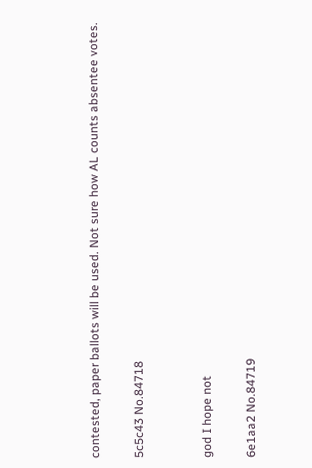contested, paper ballots will be used. Not sure how AL counts absentee votes.

5c5c43 No.84718


god I hope not

6e1aa2 No.84719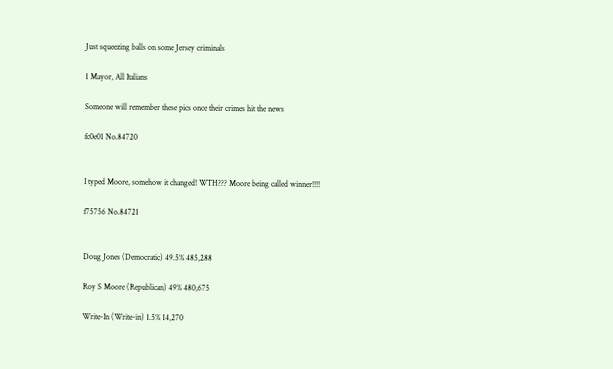Just squeezing balls on some Jersey criminals

1 Mayor, All Italians

Someone will remember these pics once their crimes hit the news

fc0e01 No.84720


I typed Moore, somehow it changed! WTH??? Moore being called winner!!!!

f75756 No.84721


Doug Jones (Democratic) 49.5% 485,288

Roy S Moore (Republican) 49% 480,675

Write-In (Write-in) 1.5% 14,270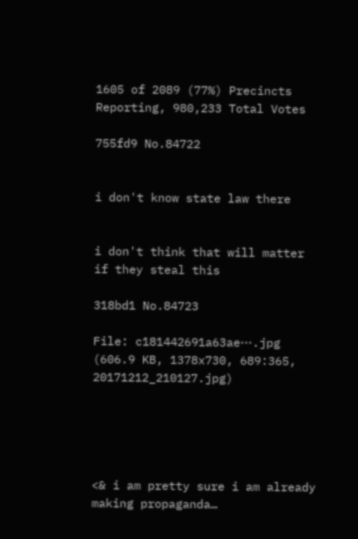1605 of 2089 (77%) Precincts Reporting, 980,233 Total Votes

755fd9 No.84722


i don't know state law there


i don't think that will matter if they steal this

318bd1 No.84723

File: c181442691a63ae⋯.jpg (606.9 KB, 1378x730, 689:365, 20171212_210127.jpg)





<& i am pretty sure i am already making propaganda…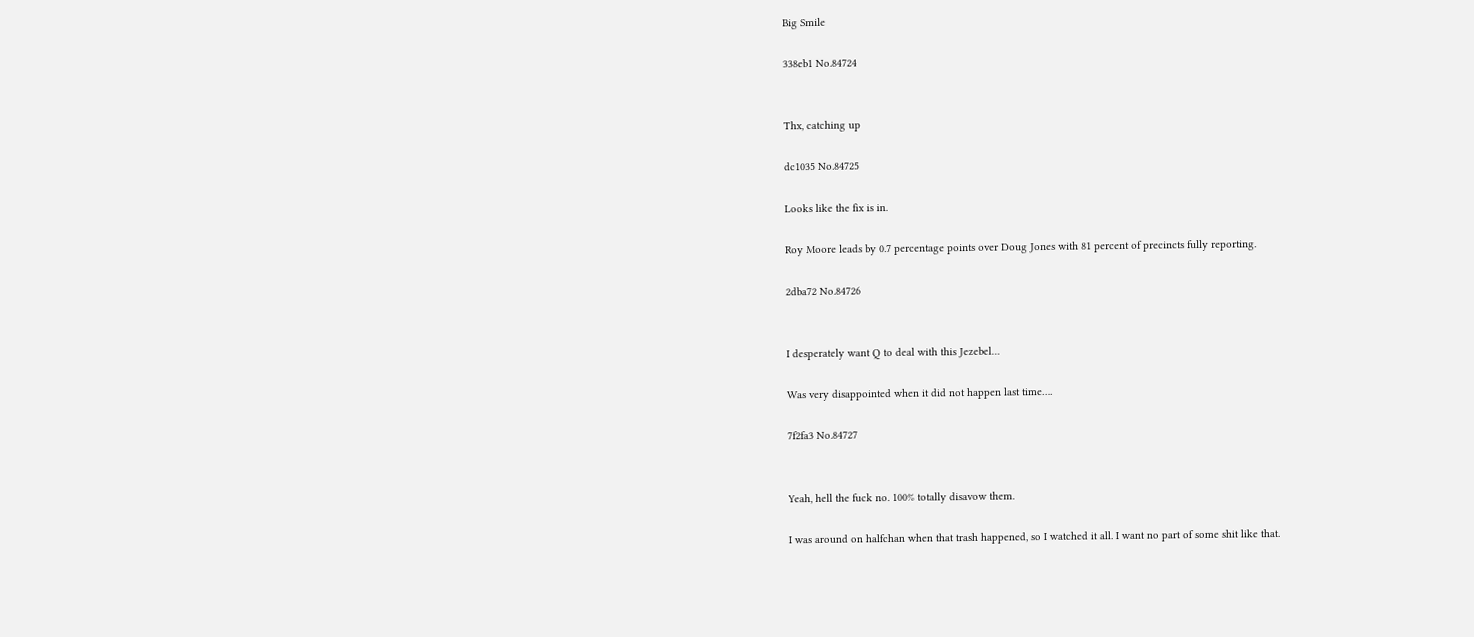Big Smile

338eb1 No.84724


Thx, catching up

dc1035 No.84725

Looks like the fix is in.

Roy Moore leads by 0.7 percentage points over Doug Jones with 81 percent of precincts fully reporting.

2dba72 No.84726


I desperately want Q to deal with this Jezebel…

Was very disappointed when it did not happen last time….

7f2fa3 No.84727


Yeah, hell the fuck no. 100% totally disavow them.

I was around on halfchan when that trash happened, so I watched it all. I want no part of some shit like that.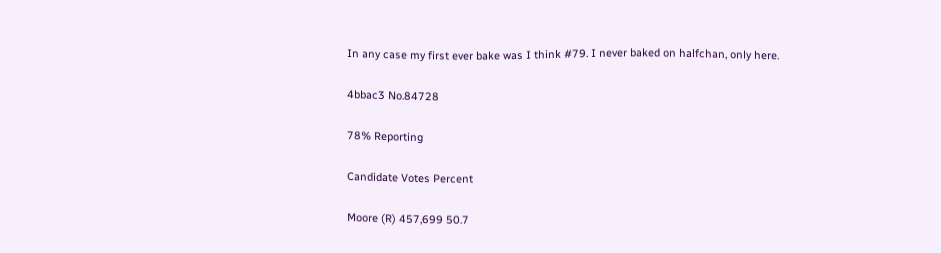In any case my first ever bake was I think #79. I never baked on halfchan, only here.

4bbac3 No.84728

78% Reporting

Candidate Votes Percent

Moore (R) 457,699 50.7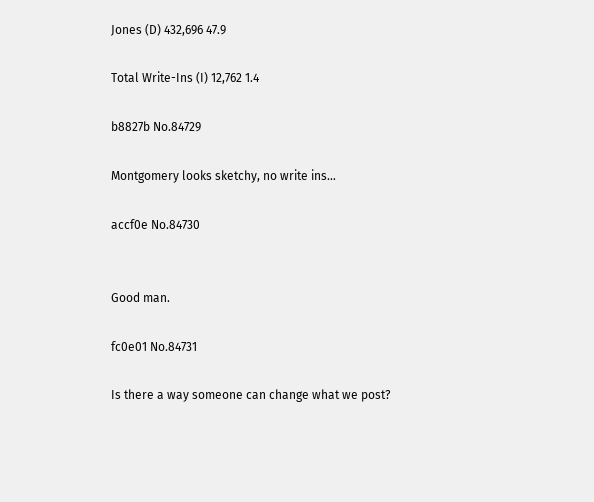Jones (D) 432,696 47.9

Total Write-Ins (I) 12,762 1.4

b8827b No.84729

Montgomery looks sketchy, no write ins…

accf0e No.84730


Good man.

fc0e01 No.84731

Is there a way someone can change what we post?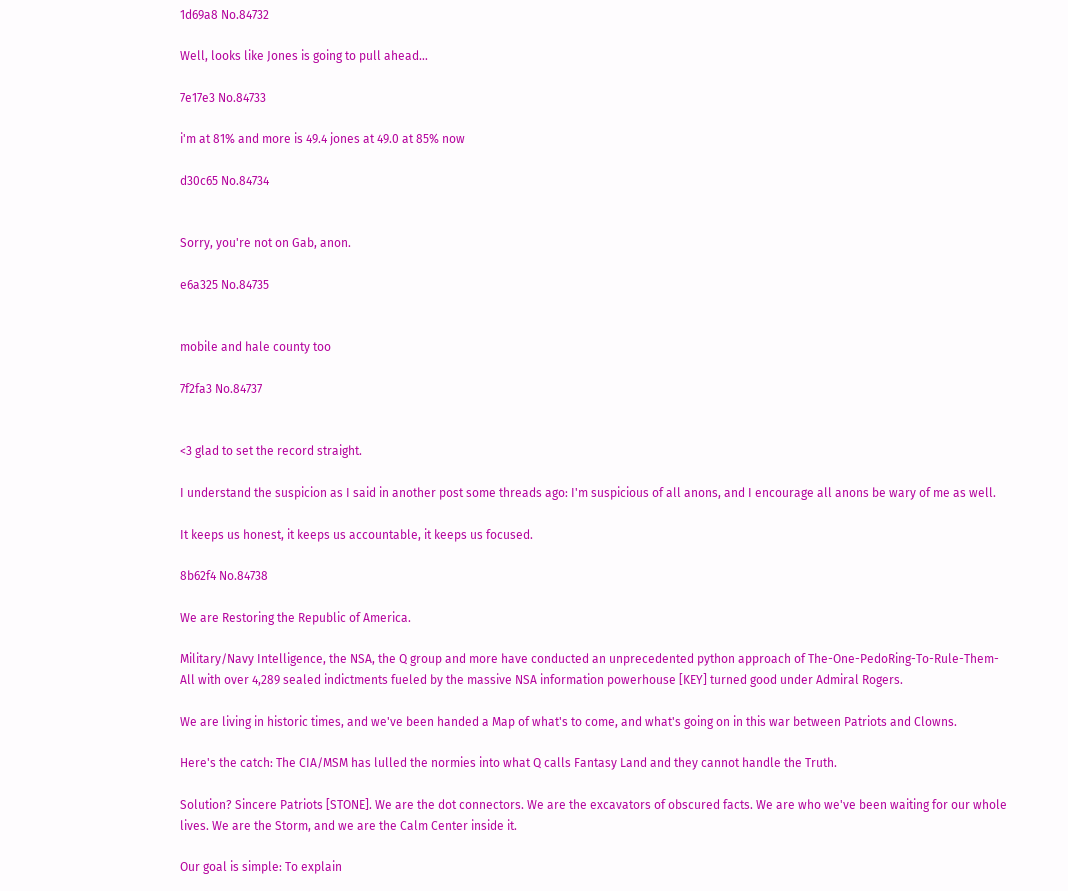1d69a8 No.84732

Well, looks like Jones is going to pull ahead…

7e17e3 No.84733

i'm at 81% and more is 49.4 jones at 49.0 at 85% now

d30c65 No.84734


Sorry, you're not on Gab, anon.

e6a325 No.84735


mobile and hale county too

7f2fa3 No.84737


<3 glad to set the record straight.

I understand the suspicion as I said in another post some threads ago: I'm suspicious of all anons, and I encourage all anons be wary of me as well.

It keeps us honest, it keeps us accountable, it keeps us focused.

8b62f4 No.84738

We are Restoring the Republic of America.

Military/Navy Intelligence, the NSA, the Q group and more have conducted an unprecedented python approach of The-One-PedoRing-To-Rule-Them-All with over 4,289 sealed indictments fueled by the massive NSA information powerhouse [KEY] turned good under Admiral Rogers.

We are living in historic times, and we've been handed a Map of what's to come, and what's going on in this war between Patriots and Clowns.

Here's the catch: The CIA/MSM has lulled the normies into what Q calls Fantasy Land and they cannot handle the Truth.

Solution? Sincere Patriots [STONE]. We are the dot connectors. We are the excavators of obscured facts. We are who we've been waiting for our whole lives. We are the Storm, and we are the Calm Center inside it.

Our goal is simple: To explain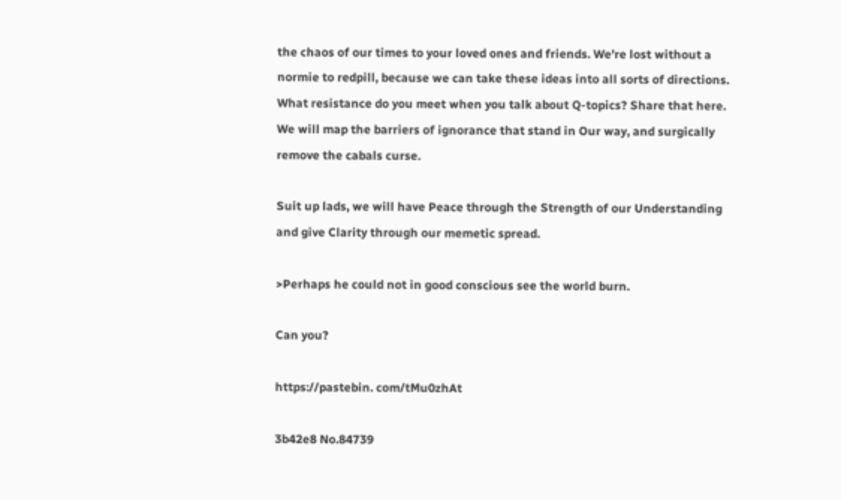the chaos of our times to your loved ones and friends. We're lost without a normie to redpill, because we can take these ideas into all sorts of directions. What resistance do you meet when you talk about Q-topics? Share that here. We will map the barriers of ignorance that stand in Our way, and surgically remove the cabals curse.

Suit up lads, we will have Peace through the Strength of our Understanding and give Clarity through our memetic spread.

>Perhaps he could not in good conscious see the world burn.

Can you?

https://pastebin. com/tMu0zhAt

3b42e8 No.84739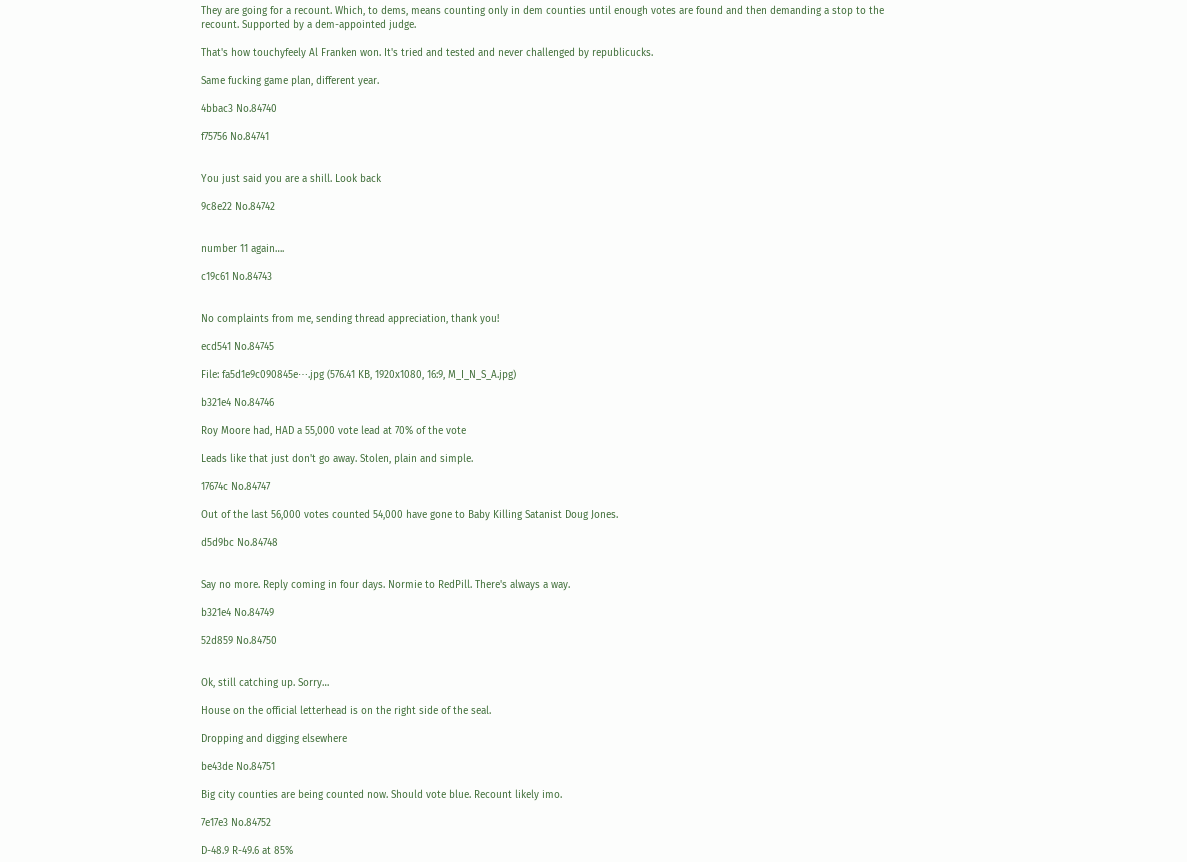They are going for a recount. Which, to dems, means counting only in dem counties until enough votes are found and then demanding a stop to the recount. Supported by a dem-appointed judge.

That's how touchyfeely Al Franken won. It's tried and tested and never challenged by republicucks.

Same fucking game plan, different year.

4bbac3 No.84740

f75756 No.84741


You just said you are a shill. Look back

9c8e22 No.84742


number 11 again….

c19c61 No.84743


No complaints from me, sending thread appreciation, thank you!

ecd541 No.84745

File: fa5d1e9c090845e⋯.jpg (576.41 KB, 1920x1080, 16:9, M_I_N_S_A.jpg)

b321e4 No.84746

Roy Moore had, HAD a 55,000 vote lead at 70% of the vote

Leads like that just don't go away. Stolen, plain and simple.

17674c No.84747

Out of the last 56,000 votes counted 54,000 have gone to Baby Killing Satanist Doug Jones.

d5d9bc No.84748


Say no more. Reply coming in four days. Normie to RedPill. There's always a way.

b321e4 No.84749

52d859 No.84750


Ok, still catching up. Sorry…

House on the official letterhead is on the right side of the seal.

Dropping and digging elsewhere

be43de No.84751

Big city counties are being counted now. Should vote blue. Recount likely imo.

7e17e3 No.84752

D-48.9 R-49.6 at 85%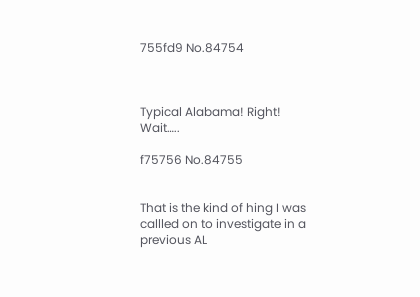755fd9 No.84754



Typical Alabama! Right! Wait…..

f75756 No.84755


That is the kind of hing I was callled on to investigate in a previous AL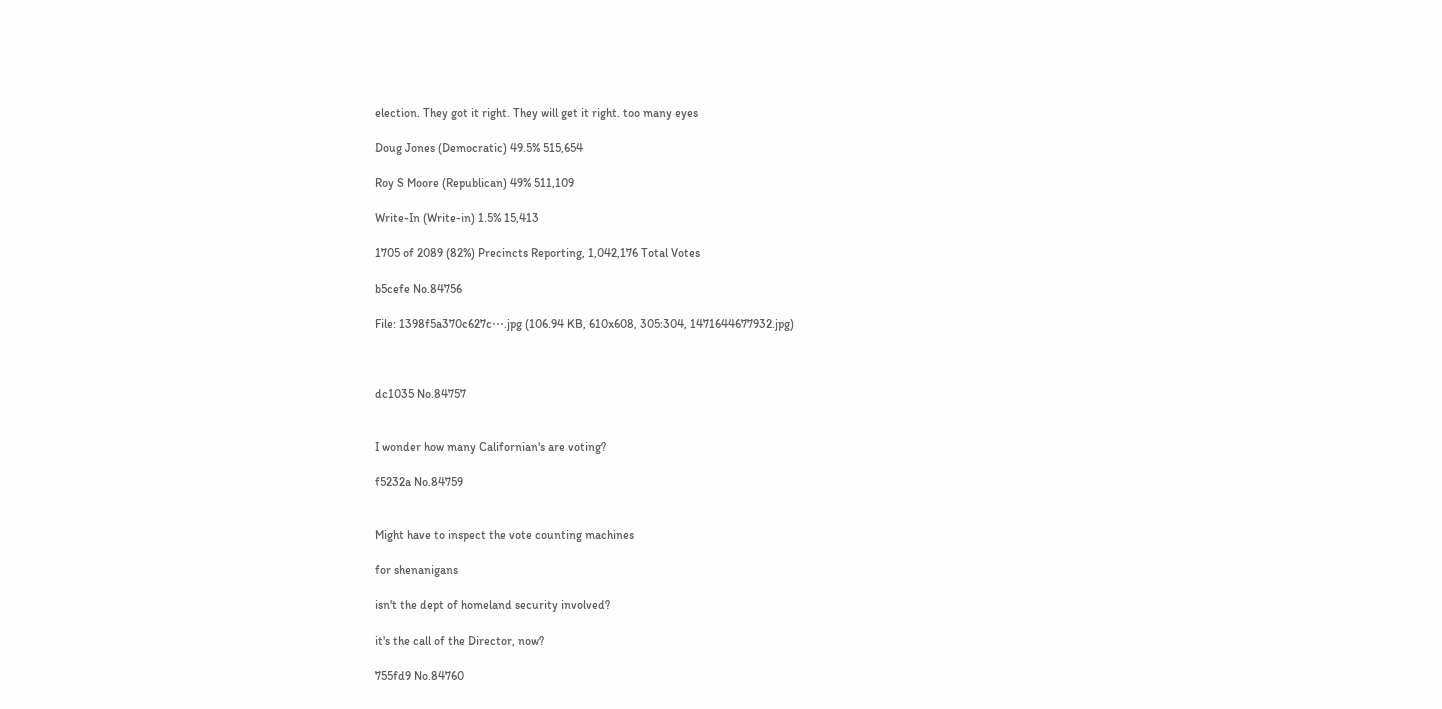election. They got it right. They will get it right. too many eyes

Doug Jones (Democratic) 49.5% 515,654

Roy S Moore (Republican) 49% 511,109

Write-In (Write-in) 1.5% 15,413

1705 of 2089 (82%) Precincts Reporting, 1,042,176 Total Votes

b5cefe No.84756

File: 1398f5a370c627c⋯.jpg (106.94 KB, 610x608, 305:304, 1471644677932.jpg)



dc1035 No.84757


I wonder how many Californian's are voting?

f5232a No.84759


Might have to inspect the vote counting machines

for shenanigans

isn't the dept of homeland security involved?

it's the call of the Director, now?

755fd9 No.84760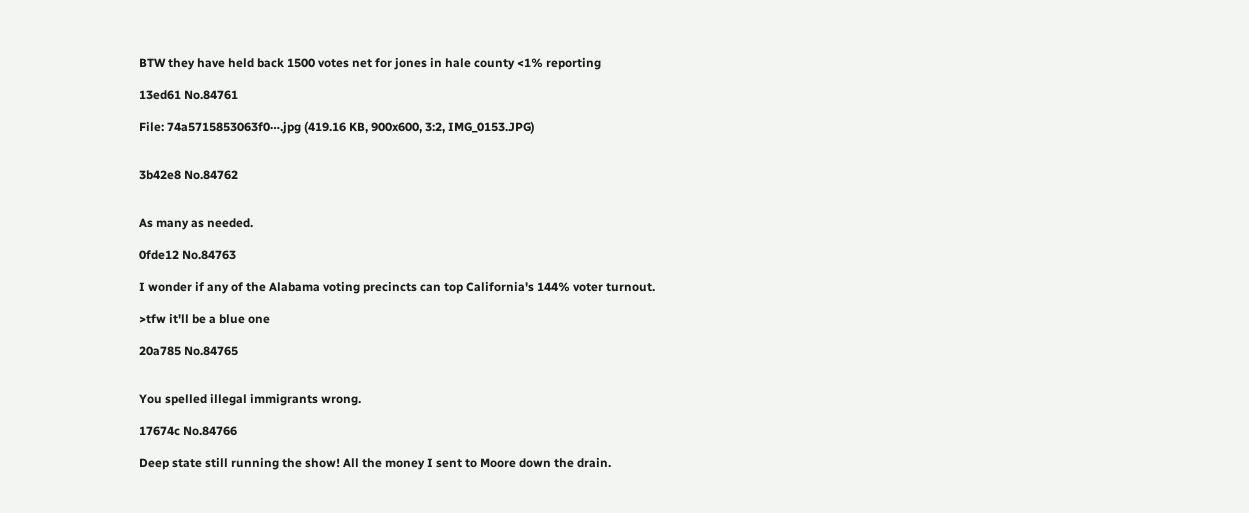BTW they have held back 1500 votes net for jones in hale county <1% reporting

13ed61 No.84761

File: 74a5715853063f0⋯.jpg (419.16 KB, 900x600, 3:2, IMG_0153.JPG)


3b42e8 No.84762


As many as needed.

0fde12 No.84763

I wonder if any of the Alabama voting precincts can top California's 144% voter turnout.

>tfw it'll be a blue one

20a785 No.84765


You spelled illegal immigrants wrong.

17674c No.84766

Deep state still running the show! All the money I sent to Moore down the drain.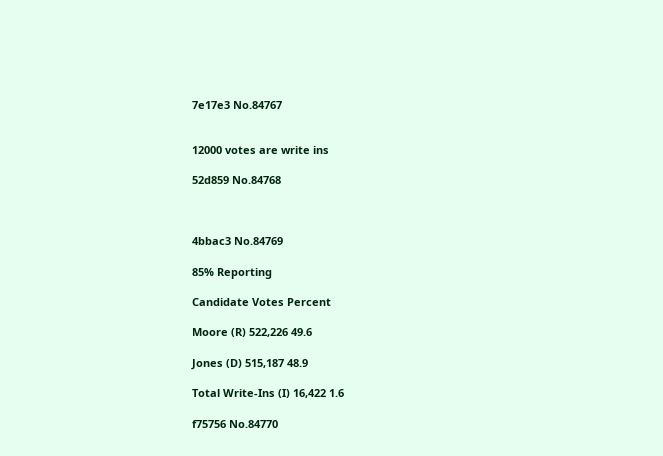7e17e3 No.84767


12000 votes are write ins

52d859 No.84768



4bbac3 No.84769

85% Reporting

Candidate Votes Percent

Moore (R) 522,226 49.6

Jones (D) 515,187 48.9

Total Write-Ins (I) 16,422 1.6

f75756 No.84770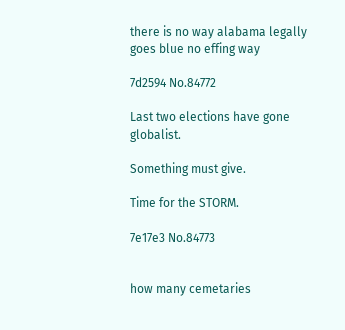there is no way alabama legally goes blue no effing way

7d2594 No.84772

Last two elections have gone globalist.

Something must give.

Time for the STORM.

7e17e3 No.84773


how many cemetaries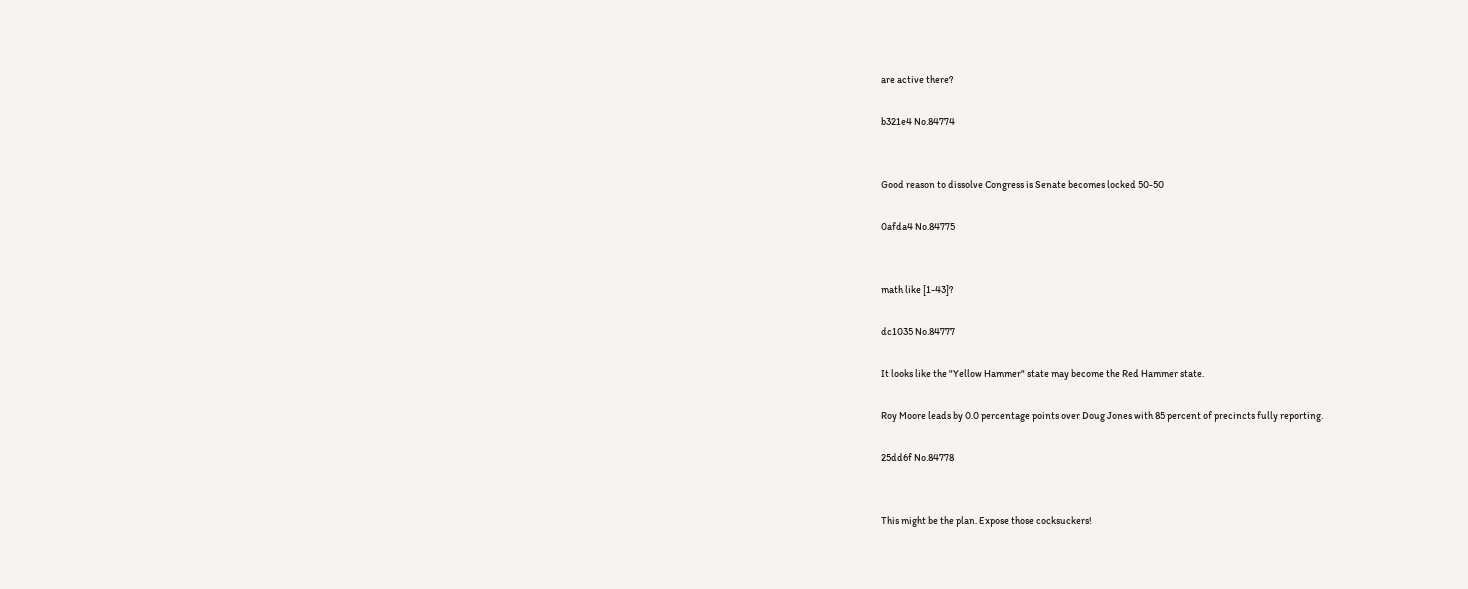are active there?

b321e4 No.84774


Good reason to dissolve Congress is Senate becomes locked 50-50

0afda4 No.84775


math like [1-43]?

dc1035 No.84777

It looks like the "Yellow Hammer" state may become the Red Hammer state.

Roy Moore leads by 0.0 percentage points over Doug Jones with 85 percent of precincts fully reporting.

25dd6f No.84778


This might be the plan. Expose those cocksuckers!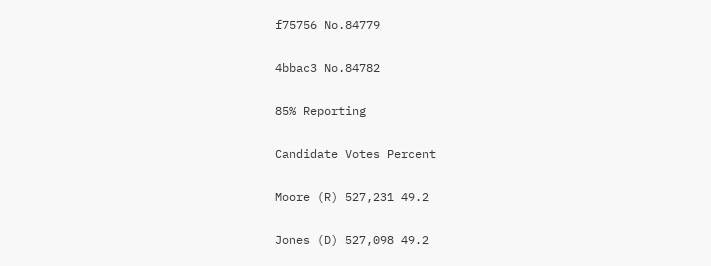f75756 No.84779

4bbac3 No.84782

85% Reporting

Candidate Votes Percent

Moore (R) 527,231 49.2

Jones (D) 527,098 49.2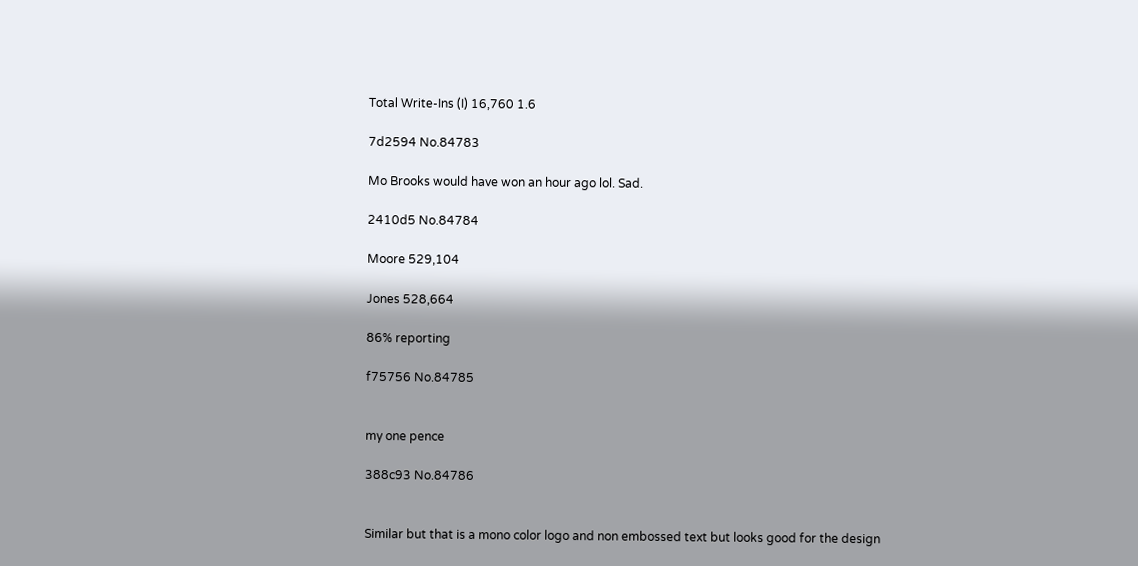Total Write-Ins (I) 16,760 1.6

7d2594 No.84783

Mo Brooks would have won an hour ago lol. Sad.

2410d5 No.84784

Moore 529,104

Jones 528,664

86% reporting

f75756 No.84785


my one pence

388c93 No.84786


Similar but that is a mono color logo and non embossed text but looks good for the design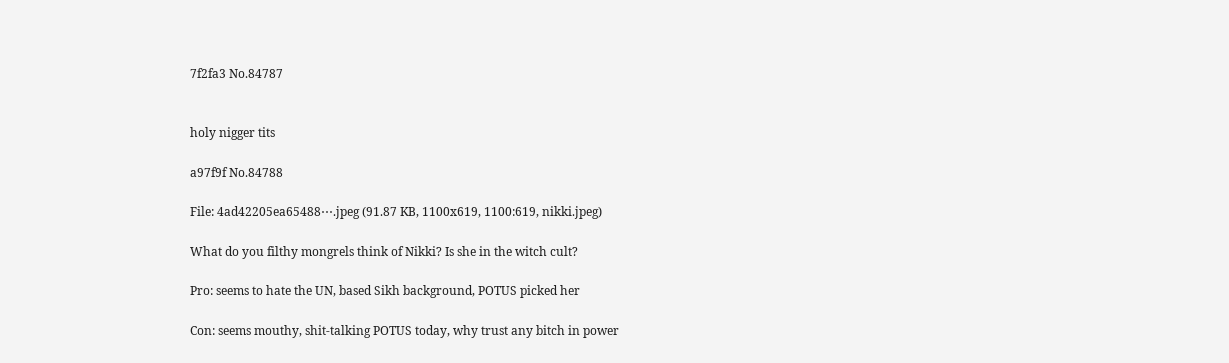7f2fa3 No.84787


holy nigger tits

a97f9f No.84788

File: 4ad42205ea65488⋯.jpeg (91.87 KB, 1100x619, 1100:619, nikki.jpeg)

What do you filthy mongrels think of Nikki? Is she in the witch cult?

Pro: seems to hate the UN, based Sikh background, POTUS picked her

Con: seems mouthy, shit-talking POTUS today, why trust any bitch in power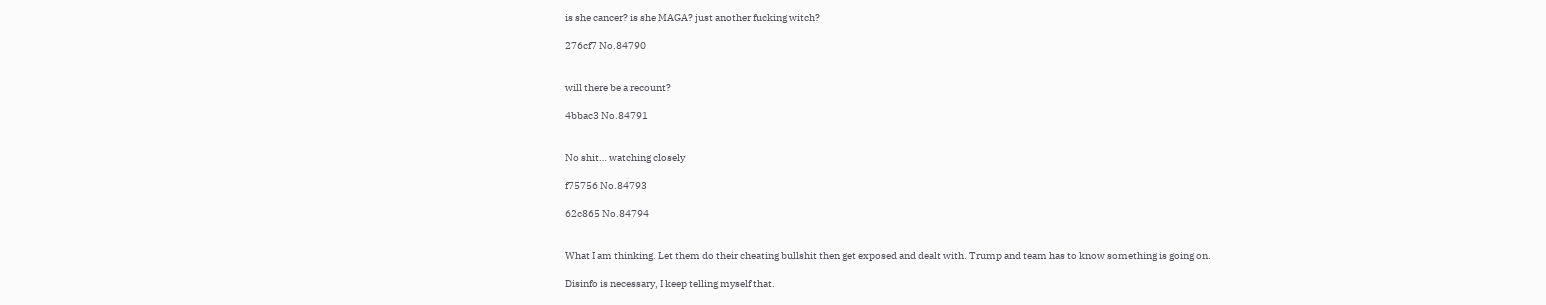is she cancer? is she MAGA? just another fucking witch?

276cf7 No.84790


will there be a recount?

4bbac3 No.84791


No shit… watching closely

f75756 No.84793

62c865 No.84794


What I am thinking. Let them do their cheating bullshit then get exposed and dealt with. Trump and team has to know something is going on.

Disinfo is necessary, I keep telling myself that.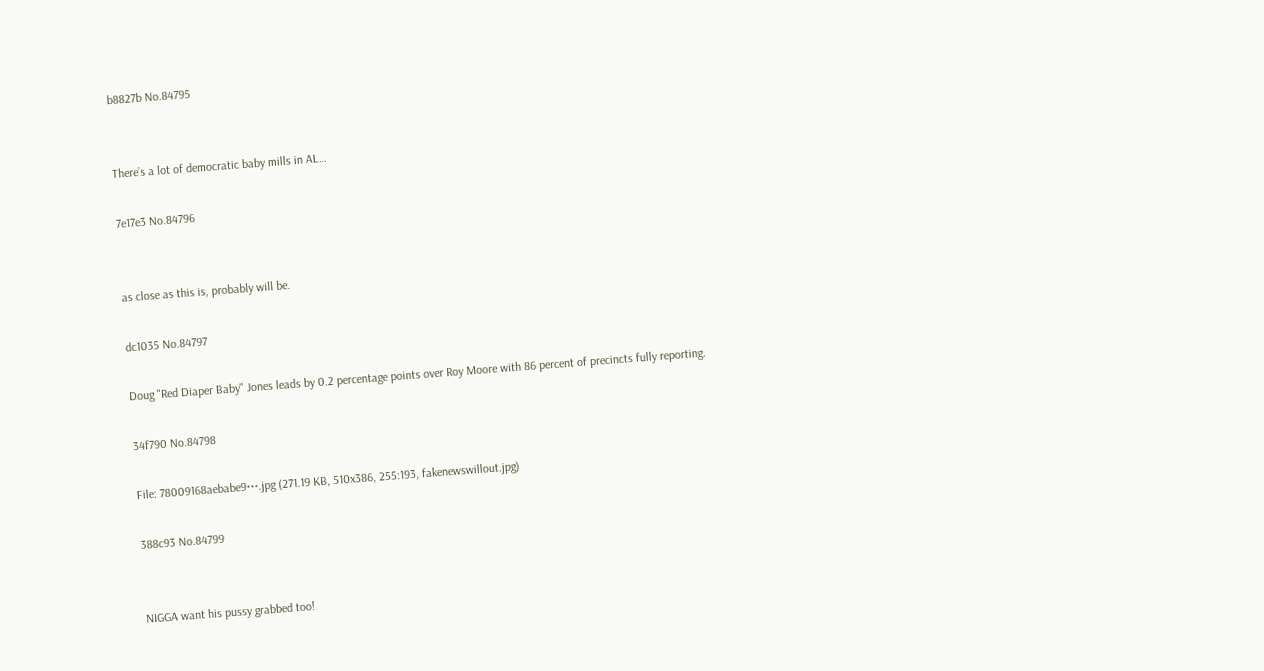b8827b No.84795


There’s a lot of democratic baby mills in AL…

7e17e3 No.84796


as close as this is, probably will be.

dc1035 No.84797

Doug "Red Diaper Baby" Jones leads by 0.2 percentage points over Roy Moore with 86 percent of precincts fully reporting.

34f790 No.84798

File: 78009168aebabe9⋯.jpg (271.19 KB, 510x386, 255:193, fakenewswillout.jpg)

388c93 No.84799


NIGGA want his pussy grabbed too!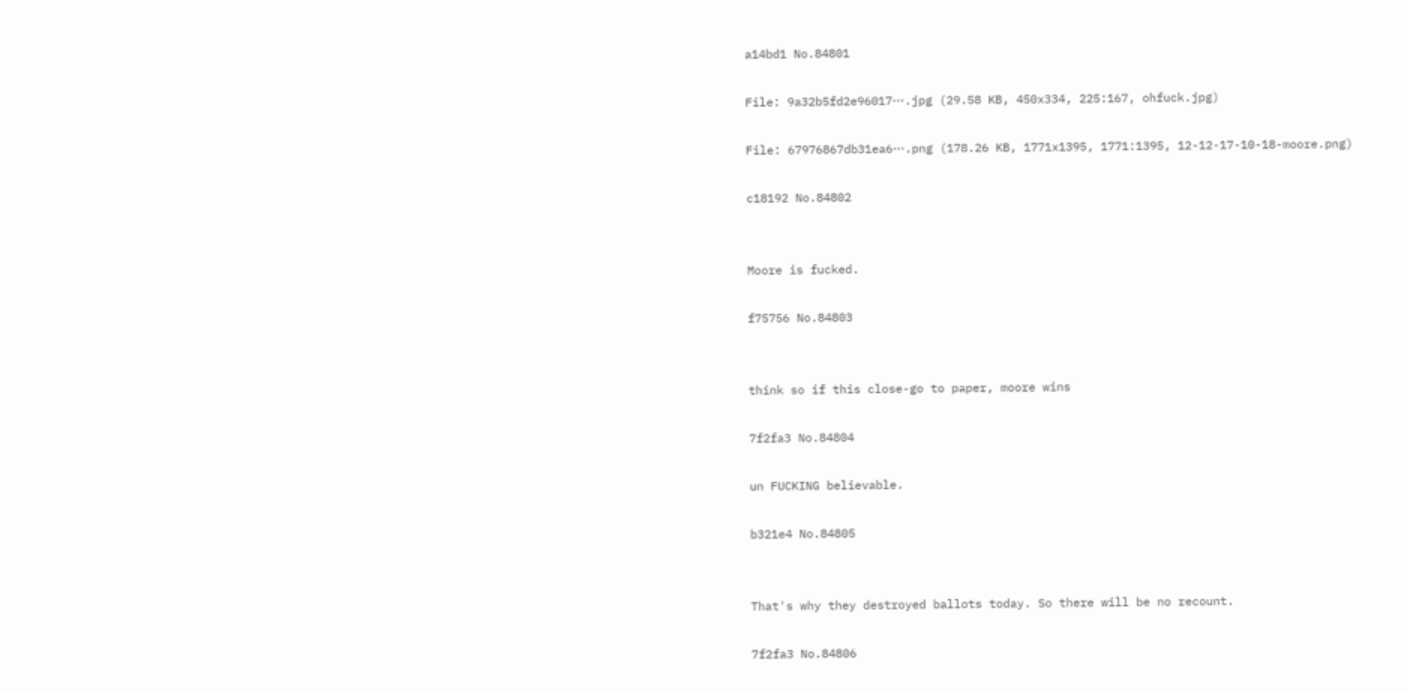a14bd1 No.84801

File: 9a32b5fd2e96017⋯.jpg (29.58 KB, 450x334, 225:167, ohfuck.jpg)

File: 67976867db31ea6⋯.png (178.26 KB, 1771x1395, 1771:1395, 12-12-17-10-18-moore.png)

c18192 No.84802


Moore is fucked.

f75756 No.84803


think so if this close-go to paper, moore wins

7f2fa3 No.84804

un FUCKING believable.

b321e4 No.84805


That's why they destroyed ballots today. So there will be no recount.

7f2fa3 No.84806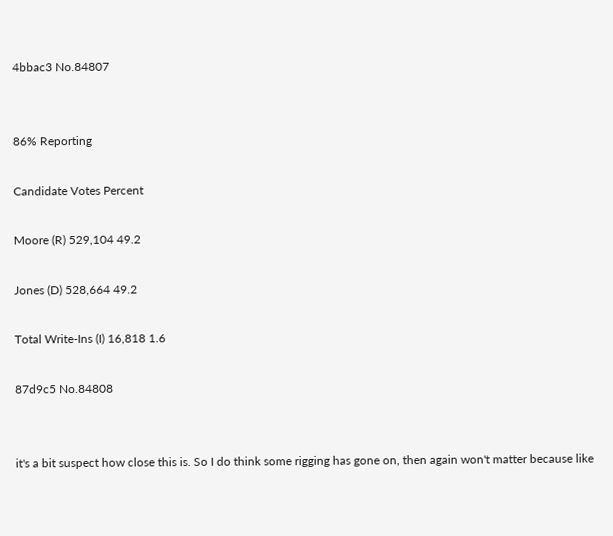4bbac3 No.84807


86% Reporting

Candidate Votes Percent

Moore (R) 529,104 49.2

Jones (D) 528,664 49.2

Total Write-Ins (I) 16,818 1.6

87d9c5 No.84808


it's a bit suspect how close this is. So I do think some rigging has gone on, then again won't matter because like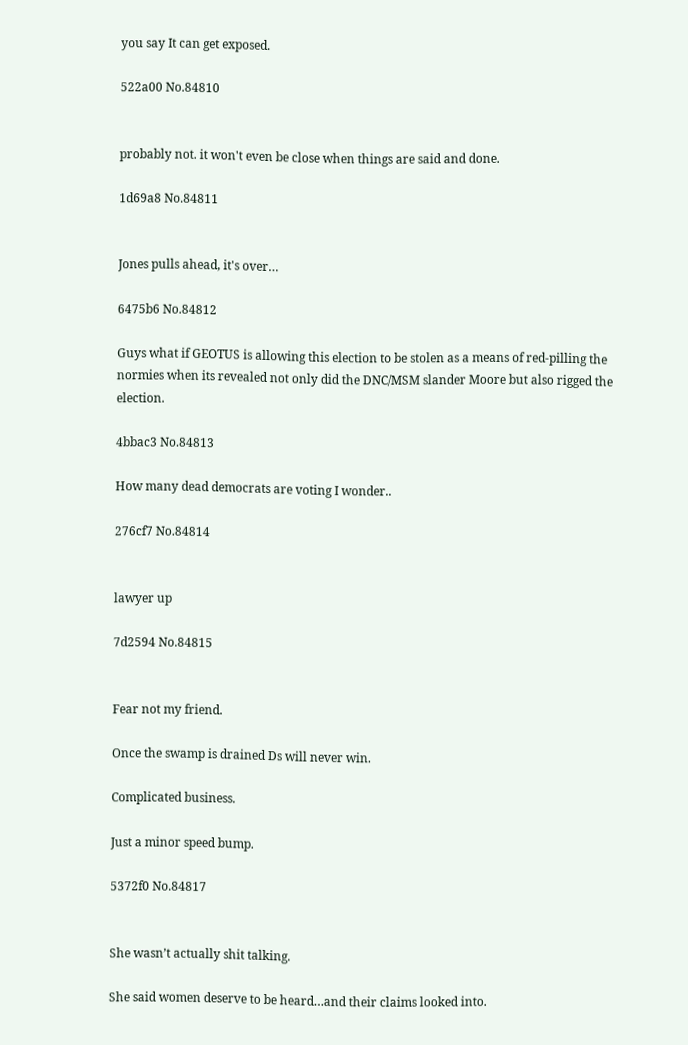you say It can get exposed.

522a00 No.84810


probably not. it won't even be close when things are said and done.

1d69a8 No.84811


Jones pulls ahead, it's over…

6475b6 No.84812

Guys what if GEOTUS is allowing this election to be stolen as a means of red-pilling the normies when its revealed not only did the DNC/MSM slander Moore but also rigged the election.

4bbac3 No.84813

How many dead democrats are voting I wonder..

276cf7 No.84814


lawyer up

7d2594 No.84815


Fear not my friend.

Once the swamp is drained Ds will never win.

Complicated business.

Just a minor speed bump.

5372f0 No.84817


She wasn’t actually shit talking.

She said women deserve to be heard…and their claims looked into.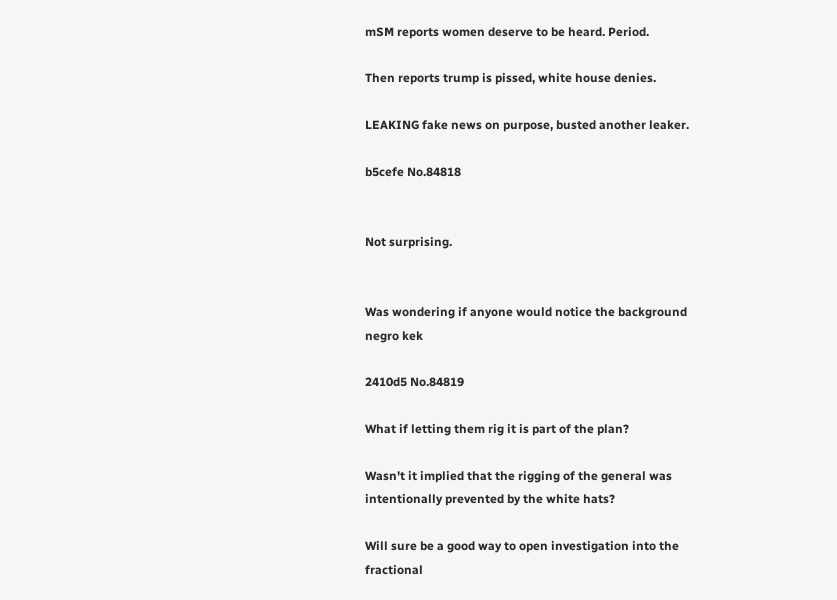mSM reports women deserve to be heard. Period.

Then reports trump is pissed, white house denies.

LEAKING fake news on purpose, busted another leaker.

b5cefe No.84818


Not surprising.


Was wondering if anyone would notice the background negro kek

2410d5 No.84819

What if letting them rig it is part of the plan?

Wasn't it implied that the rigging of the general was intentionally prevented by the white hats?

Will sure be a good way to open investigation into the fractional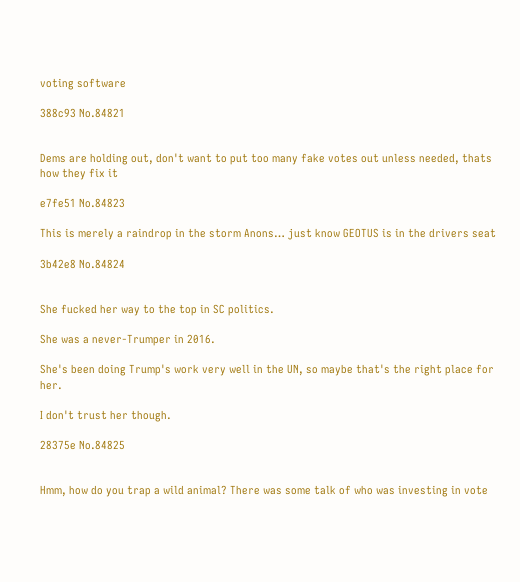voting software

388c93 No.84821


Dems are holding out, don't want to put too many fake votes out unless needed, thats how they fix it

e7fe51 No.84823

This is merely a raindrop in the storm Anons… just know GEOTUS is in the drivers seat

3b42e8 No.84824


She fucked her way to the top in SC politics.

She was a never-Trumper in 2016.

She's been doing Trump's work very well in the UN, so maybe that's the right place for her.

I don't trust her though.

28375e No.84825


Hmm, how do you trap a wild animal? There was some talk of who was investing in vote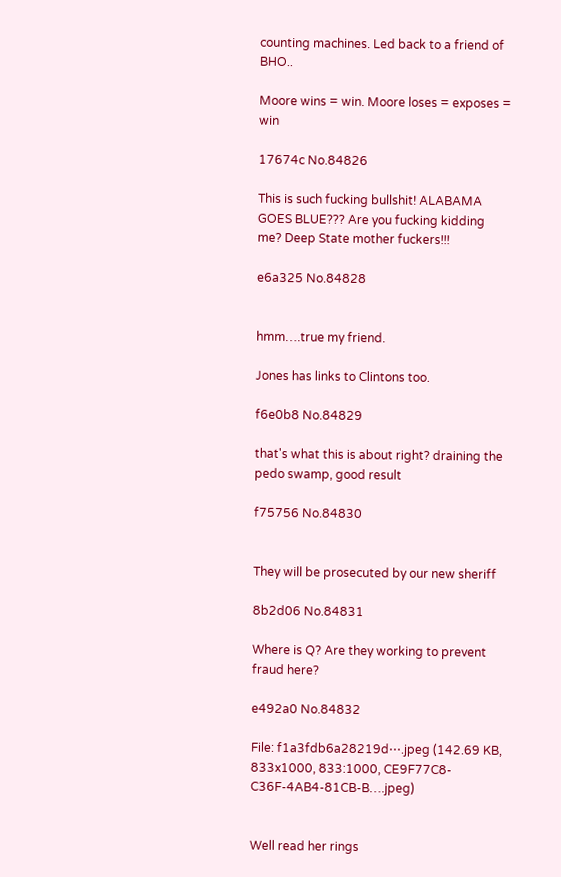counting machines. Led back to a friend of BHO..

Moore wins = win. Moore loses = exposes = win

17674c No.84826

This is such fucking bullshit! ALABAMA GOES BLUE??? Are you fucking kidding me? Deep State mother fuckers!!!

e6a325 No.84828


hmm….true my friend.

Jones has links to Clintons too.

f6e0b8 No.84829

that's what this is about right? draining the pedo swamp, good result

f75756 No.84830


They will be prosecuted by our new sheriff

8b2d06 No.84831

Where is Q? Are they working to prevent fraud here?

e492a0 No.84832

File: f1a3fdb6a28219d⋯.jpeg (142.69 KB, 833x1000, 833:1000, CE9F77C8-C36F-4AB4-81CB-B….jpeg)


Well read her rings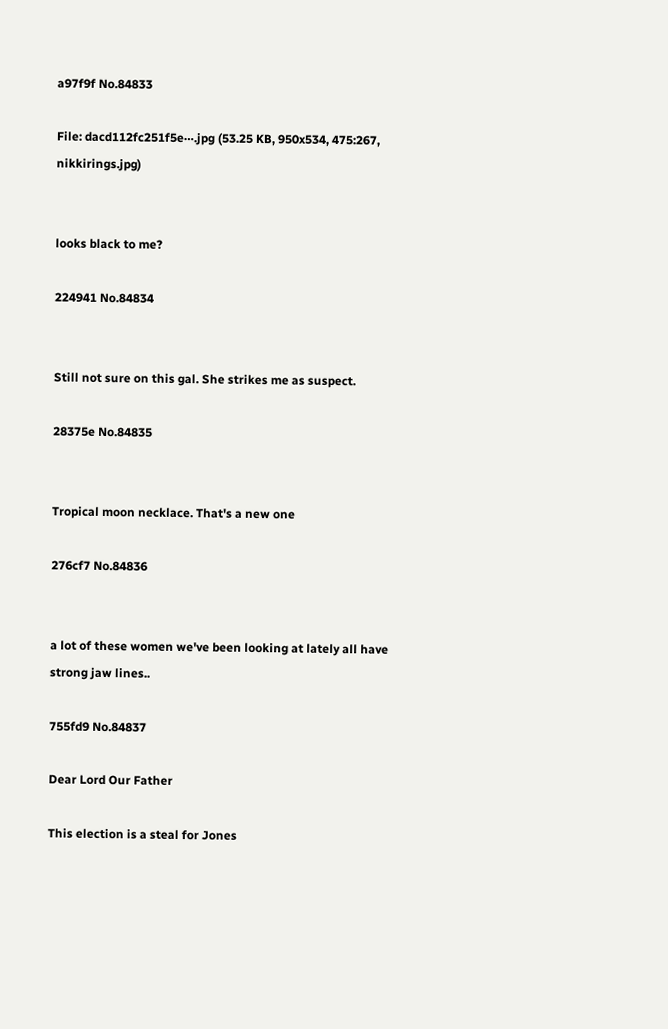a97f9f No.84833

File: dacd112fc251f5e⋯.jpg (53.25 KB, 950x534, 475:267, nikkirings.jpg)


looks black to me?

224941 No.84834


Still not sure on this gal. She strikes me as suspect.

28375e No.84835


Tropical moon necklace. That's a new one

276cf7 No.84836


a lot of these women we've been looking at lately all have strong jaw lines..

755fd9 No.84837

Dear Lord Our Father

This election is a steal for Jones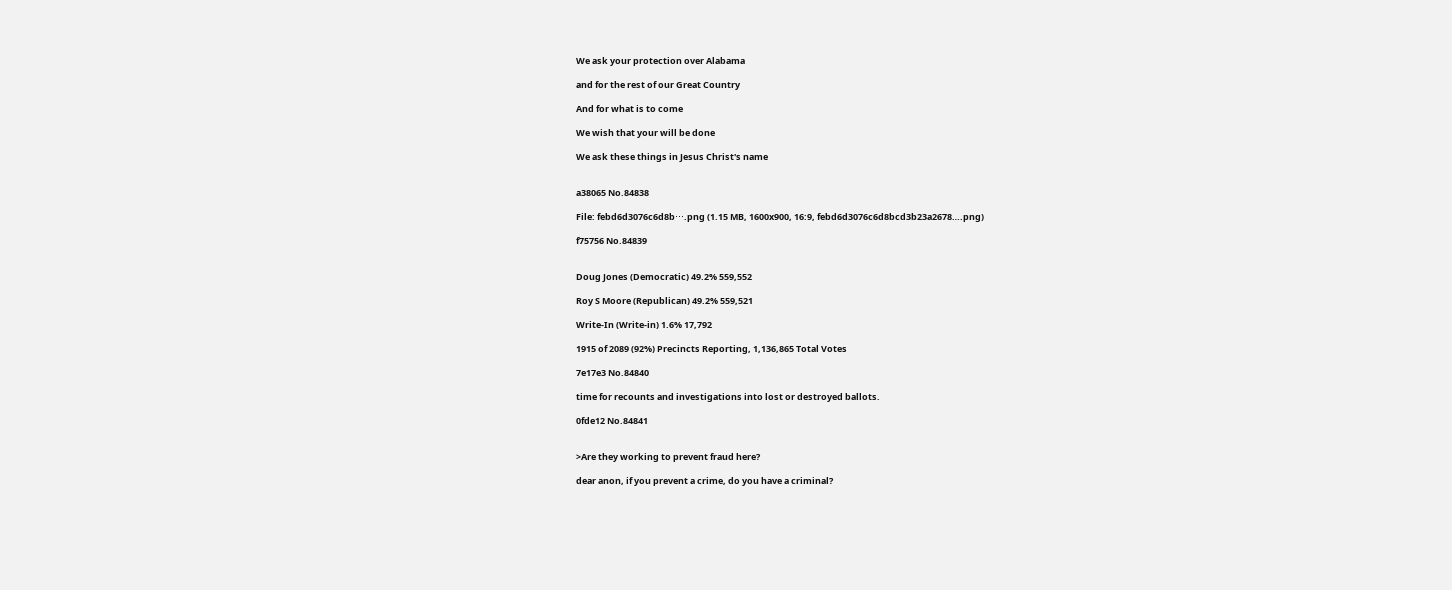We ask your protection over Alabama

and for the rest of our Great Country

And for what is to come

We wish that your will be done

We ask these things in Jesus Christ's name


a38065 No.84838

File: febd6d3076c6d8b⋯.png (1.15 MB, 1600x900, 16:9, febd6d3076c6d8bcd3b23a2678….png)

f75756 No.84839


Doug Jones (Democratic) 49.2% 559,552

Roy S Moore (Republican) 49.2% 559,521

Write-In (Write-in) 1.6% 17,792

1915 of 2089 (92%) Precincts Reporting, 1,136,865 Total Votes

7e17e3 No.84840

time for recounts and investigations into lost or destroyed ballots.

0fde12 No.84841


>Are they working to prevent fraud here?

dear anon, if you prevent a crime, do you have a criminal?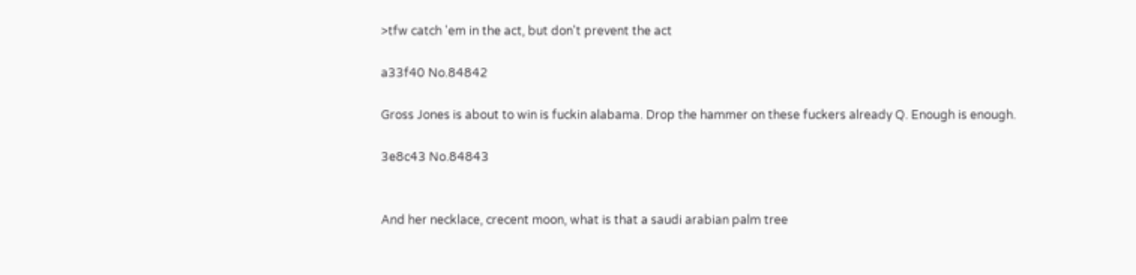>tfw catch 'em in the act, but don't prevent the act

a33f40 No.84842

Gross Jones is about to win is fuckin alabama. Drop the hammer on these fuckers already Q. Enough is enough.

3e8c43 No.84843


And her necklace, crecent moon, what is that a saudi arabian palm tree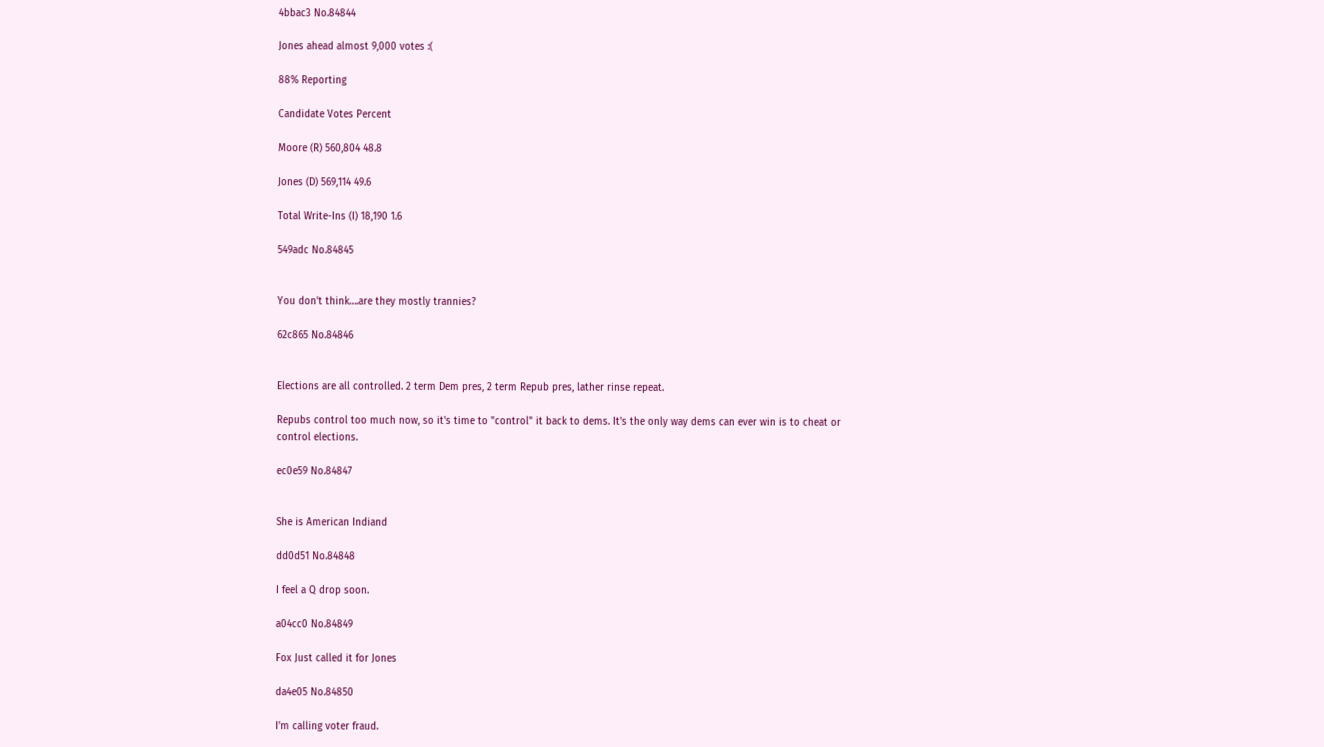4bbac3 No.84844

Jones ahead almost 9,000 votes :(

88% Reporting

Candidate Votes Percent

Moore (R) 560,804 48.8

Jones (D) 569,114 49.6

Total Write-Ins (I) 18,190 1.6

549adc No.84845


You don't think….are they mostly trannies?

62c865 No.84846


Elections are all controlled. 2 term Dem pres, 2 term Repub pres, lather rinse repeat.

Repubs control too much now, so it's time to "control" it back to dems. It's the only way dems can ever win is to cheat or control elections.

ec0e59 No.84847


She is American Indiand

dd0d51 No.84848

I feel a Q drop soon.

a04cc0 No.84849

Fox Just called it for Jones

da4e05 No.84850

I'm calling voter fraud.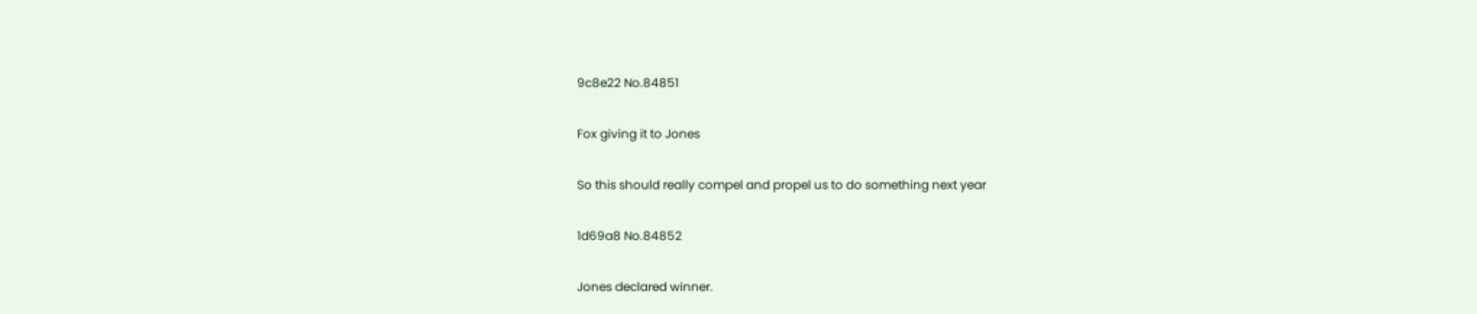9c8e22 No.84851

Fox giving it to Jones

So this should really compel and propel us to do something next year

1d69a8 No.84852

Jones declared winner.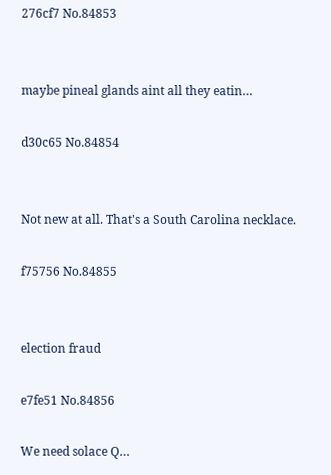276cf7 No.84853


maybe pineal glands aint all they eatin…

d30c65 No.84854


Not new at all. That's a South Carolina necklace.

f75756 No.84855


election fraud

e7fe51 No.84856

We need solace Q…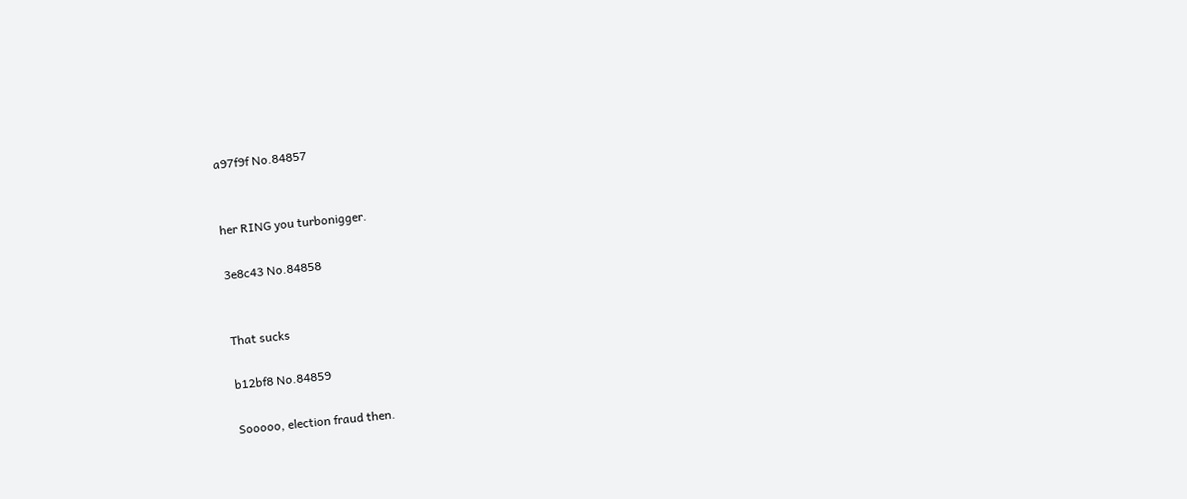a97f9f No.84857


her RING you turbonigger.

3e8c43 No.84858


That sucks

b12bf8 No.84859

Sooooo, election fraud then.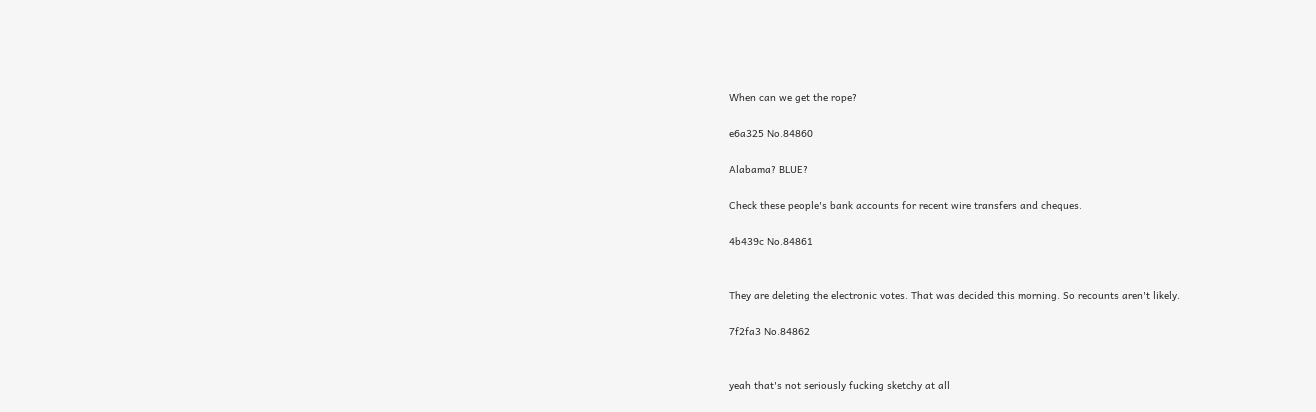When can we get the rope?

e6a325 No.84860

Alabama? BLUE?

Check these people's bank accounts for recent wire transfers and cheques.

4b439c No.84861


They are deleting the electronic votes. That was decided this morning. So recounts aren't likely.

7f2fa3 No.84862


yeah that's not seriously fucking sketchy at all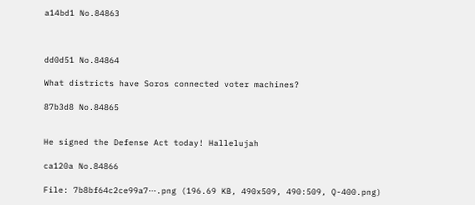a14bd1 No.84863



dd0d51 No.84864

What districts have Soros connected voter machines?

87b3d8 No.84865


He signed the Defense Act today! Hallelujah

ca120a No.84866

File: 7b8bf64c2ce99a7⋯.png (196.69 KB, 490x509, 490:509, Q-400.png)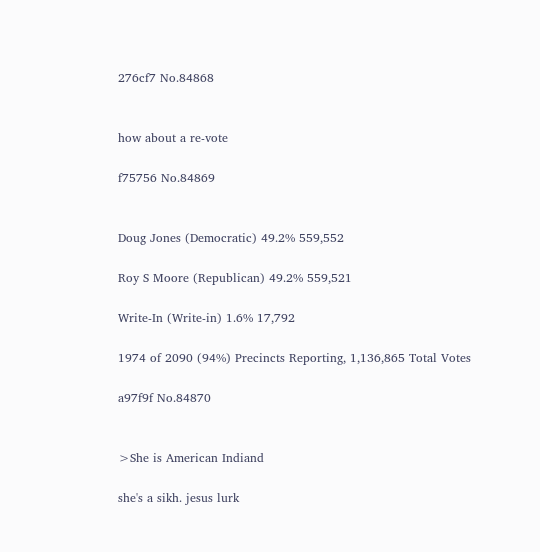276cf7 No.84868


how about a re-vote

f75756 No.84869


Doug Jones (Democratic) 49.2% 559,552

Roy S Moore (Republican) 49.2% 559,521

Write-In (Write-in) 1.6% 17,792

1974 of 2090 (94%) Precincts Reporting, 1,136,865 Total Votes

a97f9f No.84870


>She is American Indiand

she's a sikh. jesus lurk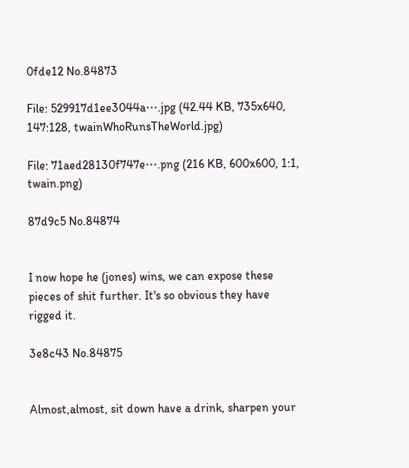0fde12 No.84873

File: 529917d1ee3044a⋯.jpg (42.44 KB, 735x640, 147:128, twainWhoRunsTheWorld.jpg)

File: 71aed28130f747e⋯.png (216 KB, 600x600, 1:1, twain.png)

87d9c5 No.84874


I now hope he (jones) wins, we can expose these pieces of shit further. It's so obvious they have rigged it.

3e8c43 No.84875


Almost,almost, sit down have a drink, sharpen your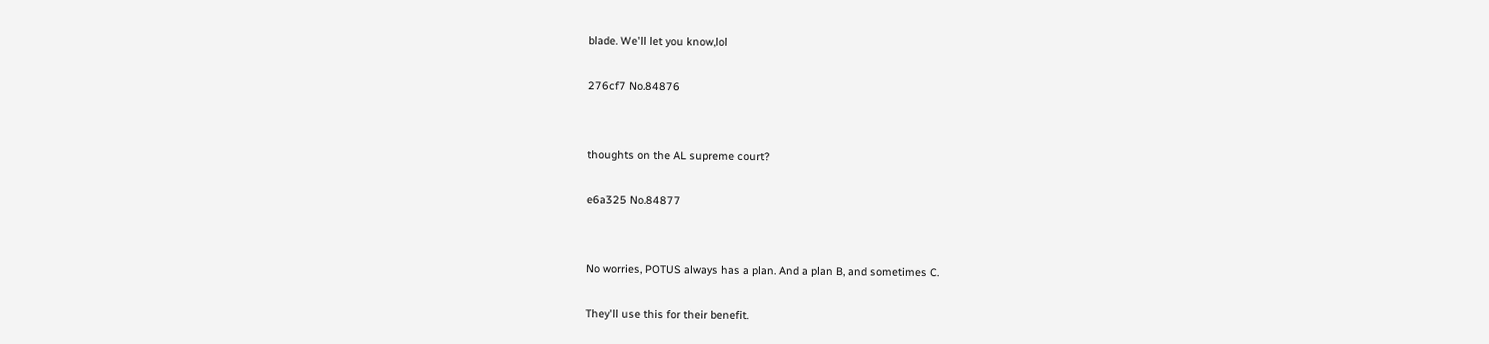blade. We'll let you know,lol

276cf7 No.84876


thoughts on the AL supreme court?

e6a325 No.84877


No worries, POTUS always has a plan. And a plan B, and sometimes C.

They'll use this for their benefit.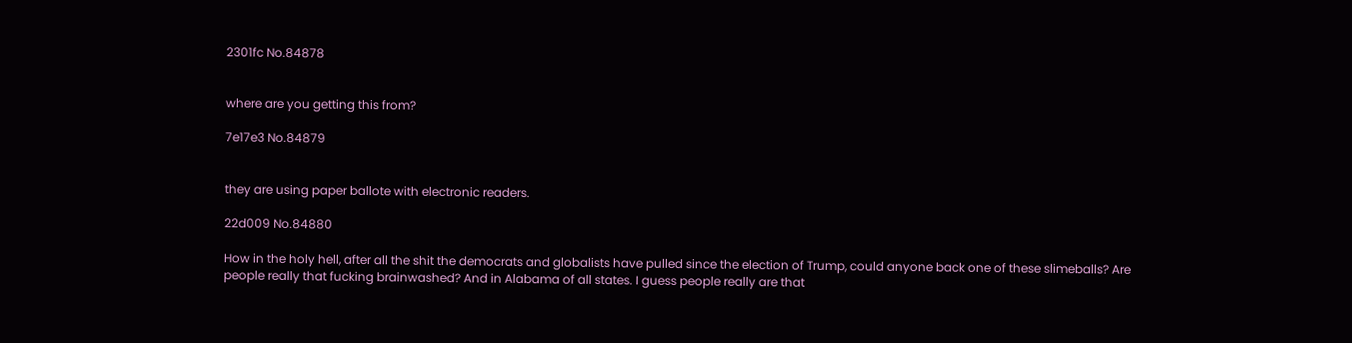2301fc No.84878


where are you getting this from?

7e17e3 No.84879


they are using paper ballote with electronic readers.

22d009 No.84880

How in the holy hell, after all the shit the democrats and globalists have pulled since the election of Trump, could anyone back one of these slimeballs? Are people really that fucking brainwashed? And in Alabama of all states. I guess people really are that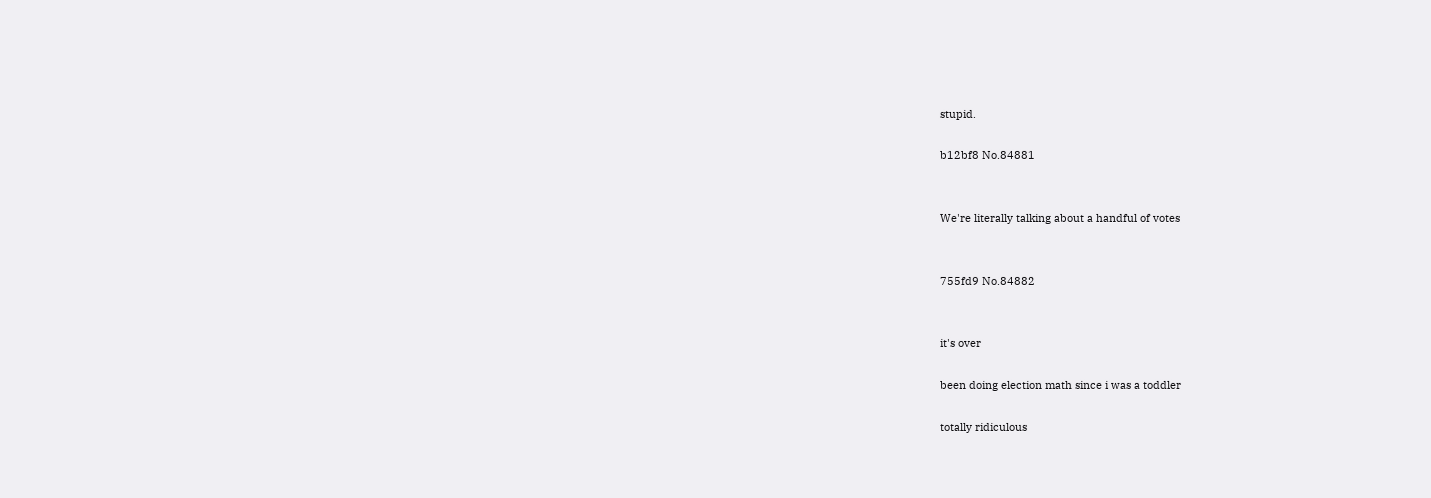stupid.

b12bf8 No.84881


We're literally talking about a handful of votes


755fd9 No.84882


it's over

been doing election math since i was a toddler

totally ridiculous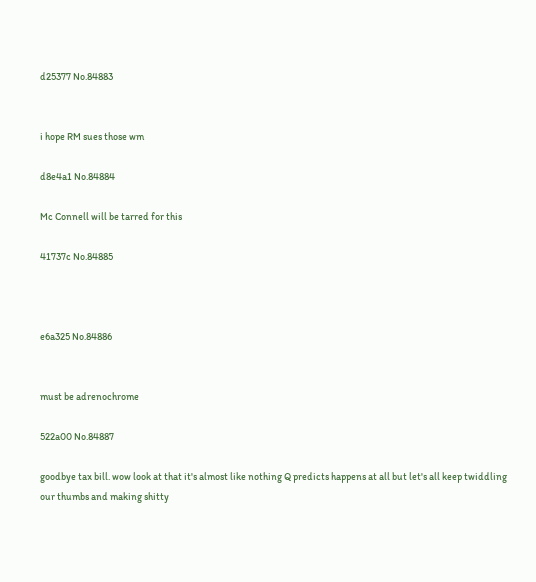d25377 No.84883


i hope RM sues those wm

d8e4a1 No.84884

Mc Connell will be tarred for this

41737c No.84885



e6a325 No.84886


must be adrenochrome

522a00 No.84887

goodbye tax bill. wow look at that it's almost like nothing Q predicts happens at all but let's all keep twiddling our thumbs and making shitty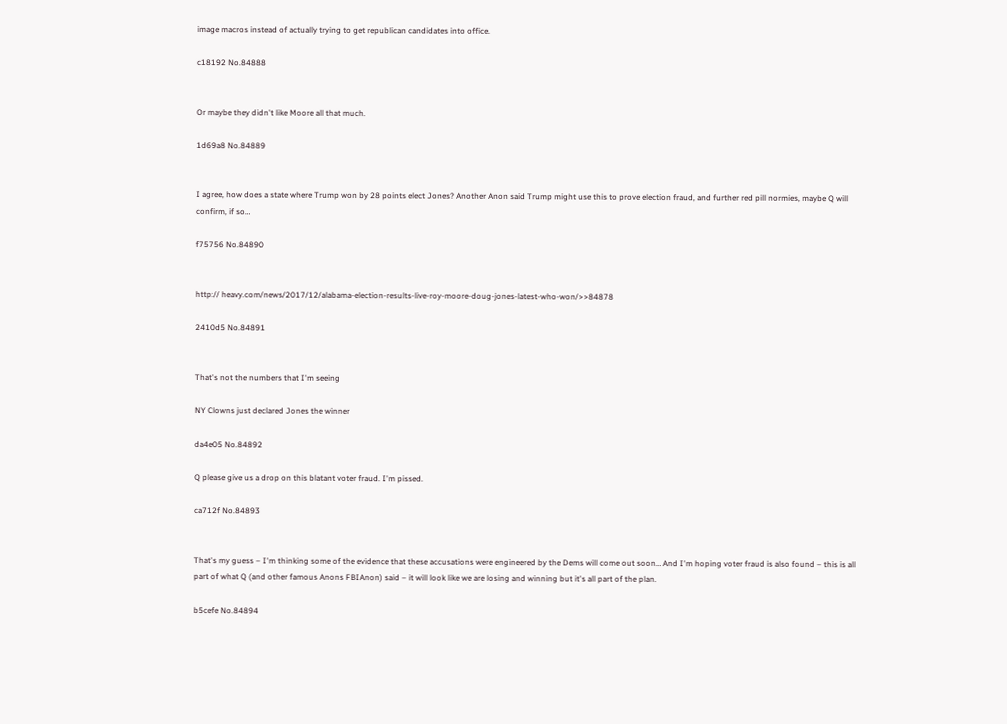image macros instead of actually trying to get republican candidates into office.

c18192 No.84888


Or maybe they didn't like Moore all that much.

1d69a8 No.84889


I agree, how does a state where Trump won by 28 points elect Jones? Another Anon said Trump might use this to prove election fraud, and further red pill normies, maybe Q will confirm, if so…

f75756 No.84890


http:// heavy.com/news/2017/12/alabama-election-results-live-roy-moore-doug-jones-latest-who-won/>>84878

2410d5 No.84891


That's not the numbers that I'm seeing

NY Clowns just declared Jones the winner

da4e05 No.84892

Q please give us a drop on this blatant voter fraud. I'm pissed.

ca712f No.84893


That's my guess – I'm thinking some of the evidence that these accusations were engineered by the Dems will come out soon… And I'm hoping voter fraud is also found – this is all part of what Q (and other famous Anons FBIAnon) said – it will look like we are losing and winning but it's all part of the plan.

b5cefe No.84894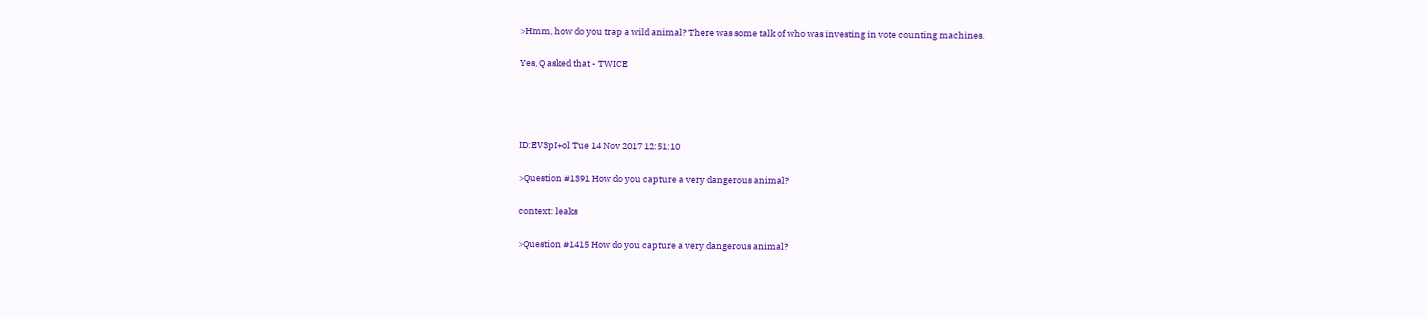>Hmm, how do you trap a wild animal? There was some talk of who was investing in vote counting machines.

Yes, Q asked that - TWICE




ID:EV3pI+ol Tue 14 Nov 2017 12:51:10

>Question #1391 How do you capture a very dangerous animal?

context: leaks

>Question #1415 How do you capture a very dangerous animal?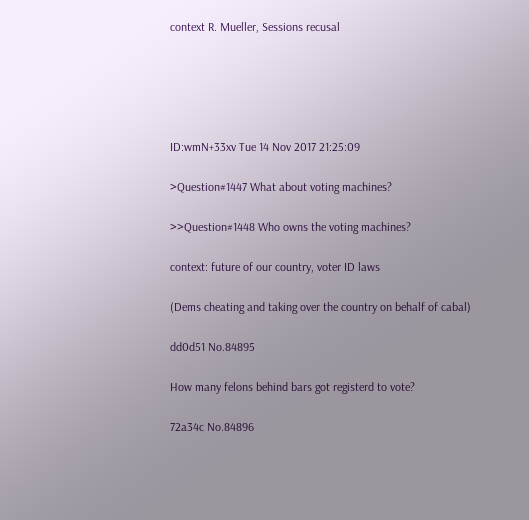context R. Mueller, Sessions recusal





ID:wmN+33xv Tue 14 Nov 2017 21:25:09

>Question#1447 What about voting machines?

>>Question#1448 Who owns the voting machines?

context: future of our country, voter ID laws

(Dems cheating and taking over the country on behalf of cabal)

dd0d51 No.84895

How many felons behind bars got registerd to vote?

72a34c No.84896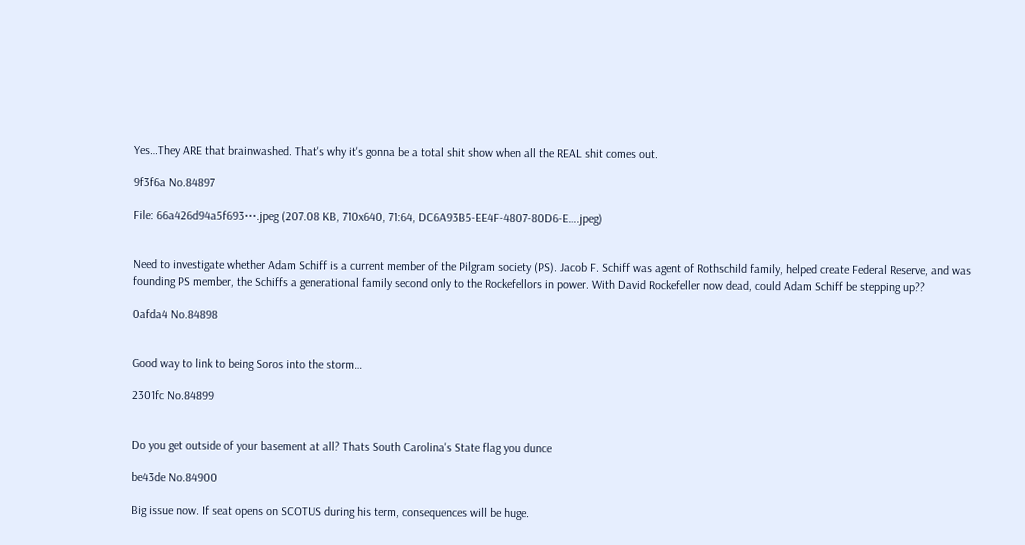Yes…They ARE that brainwashed. That's why it's gonna be a total shit show when all the REAL shit comes out.

9f3f6a No.84897

File: 66a426d94a5f693⋯.jpeg (207.08 KB, 710x640, 71:64, DC6A93B5-EE4F-4807-80D6-E….jpeg)


Need to investigate whether Adam Schiff is a current member of the Pilgram society (PS). Jacob F. Schiff was agent of Rothschild family, helped create Federal Reserve, and was founding PS member, the Schiffs a generational family second only to the Rockefellors in power. With David Rockefeller now dead, could Adam Schiff be stepping up??

0afda4 No.84898


Good way to link to being Soros into the storm…

2301fc No.84899


Do you get outside of your basement at all? Thats South Carolina's State flag you dunce

be43de No.84900

Big issue now. If seat opens on SCOTUS during his term, consequences will be huge.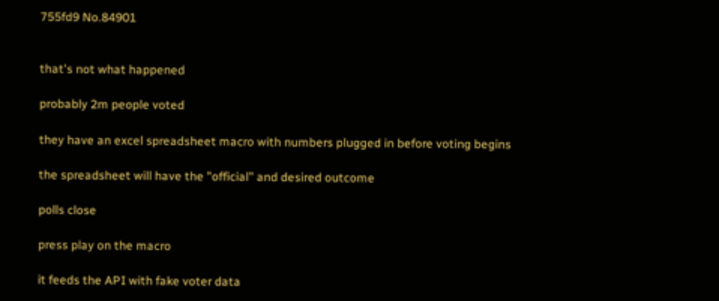755fd9 No.84901


that's not what happened

probably 2m people voted

they have an excel spreadsheet macro with numbers plugged in before voting begins

the spreadsheet will have the "official" and desired outcome

polls close

press play on the macro

it feeds the API with fake voter data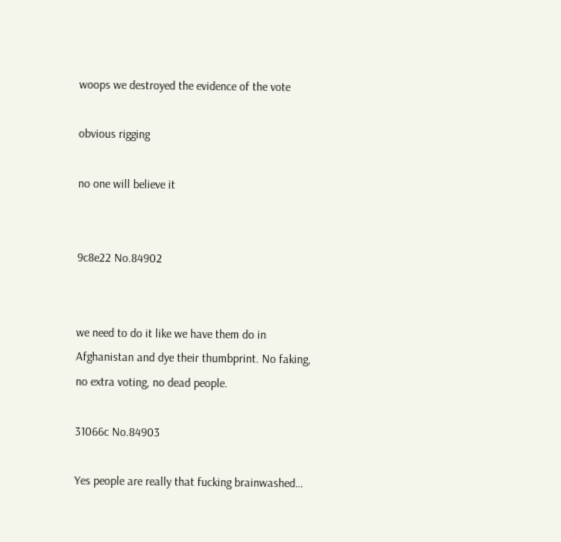woops we destroyed the evidence of the vote

obvious rigging

no one will believe it


9c8e22 No.84902


we need to do it like we have them do in Afghanistan and dye their thumbprint. No faking, no extra voting, no dead people.

31066c No.84903

Yes people are really that fucking brainwashed…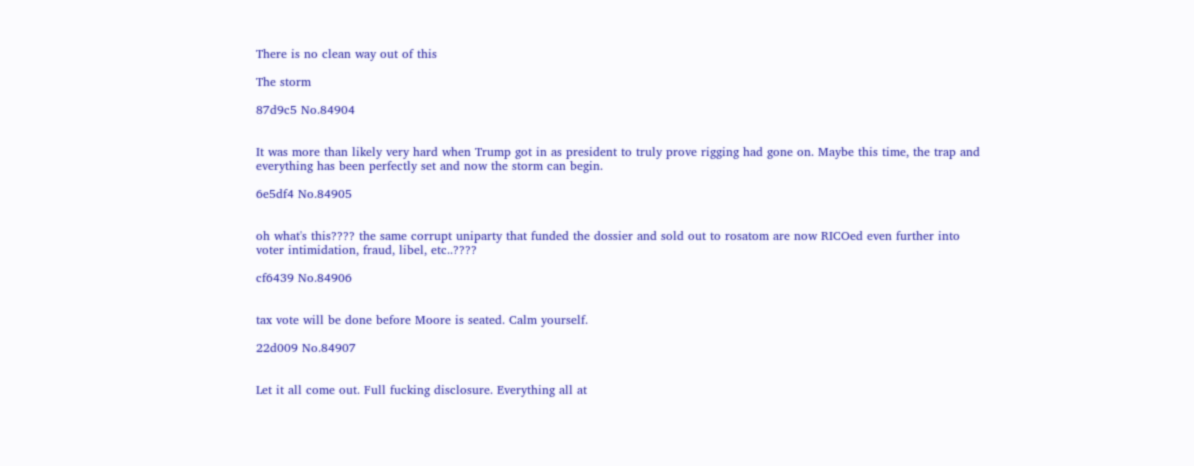There is no clean way out of this

The storm

87d9c5 No.84904


It was more than likely very hard when Trump got in as president to truly prove rigging had gone on. Maybe this time, the trap and everything has been perfectly set and now the storm can begin.

6e5df4 No.84905


oh what's this???? the same corrupt uniparty that funded the dossier and sold out to rosatom are now RICOed even further into voter intimidation, fraud, libel, etc..????

cf6439 No.84906


tax vote will be done before Moore is seated. Calm yourself.

22d009 No.84907


Let it all come out. Full fucking disclosure. Everything all at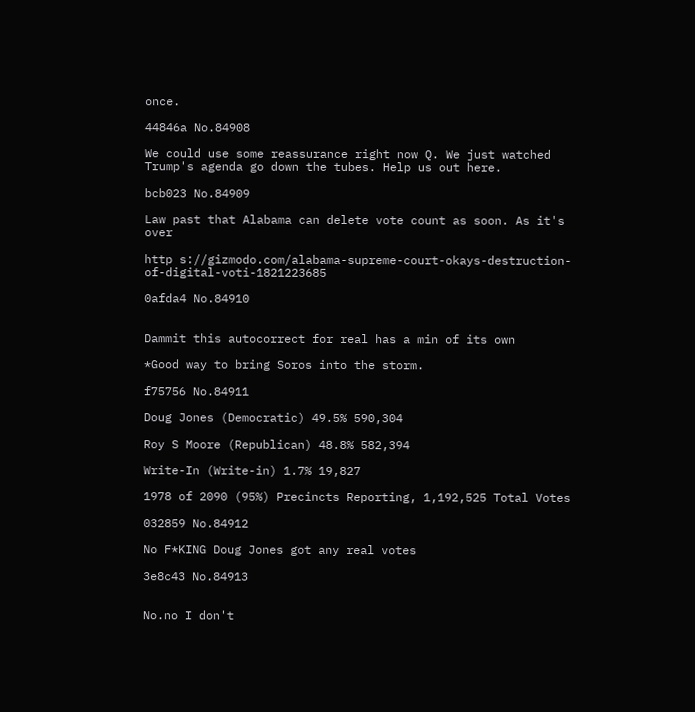once.

44846a No.84908

We could use some reassurance right now Q. We just watched Trump's agenda go down the tubes. Help us out here.

bcb023 No.84909

Law past that Alabama can delete vote count as soon. As it's over

http s://gizmodo.com/alabama-supreme-court-okays-destruction-of-digital-voti-1821223685

0afda4 No.84910


Dammit this autocorrect for real has a min of its own

*Good way to bring Soros into the storm.

f75756 No.84911

Doug Jones (Democratic) 49.5% 590,304

Roy S Moore (Republican) 48.8% 582,394

Write-In (Write-in) 1.7% 19,827

1978 of 2090 (95%) Precincts Reporting, 1,192,525 Total Votes

032859 No.84912

No F*KING Doug Jones got any real votes

3e8c43 No.84913


No.no I don't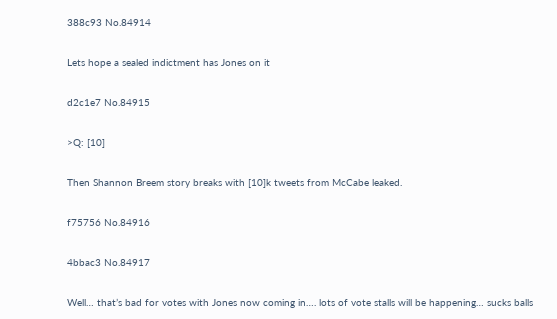388c93 No.84914

Lets hope a sealed indictment has Jones on it

d2c1e7 No.84915

>Q: [10]

Then Shannon Breem story breaks with [10]k tweets from McCabe leaked.

f75756 No.84916

4bbac3 No.84917

Well… that’s bad for votes with Jones now coming in…. lots of vote stalls will be happening… sucks balls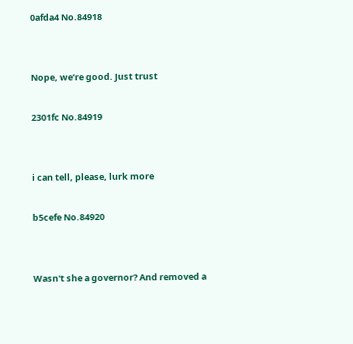0afda4 No.84918


Nope, we’re good. Just trust

2301fc No.84919


i can tell, please, lurk more

b5cefe No.84920


Wasn't she a governor? And removed a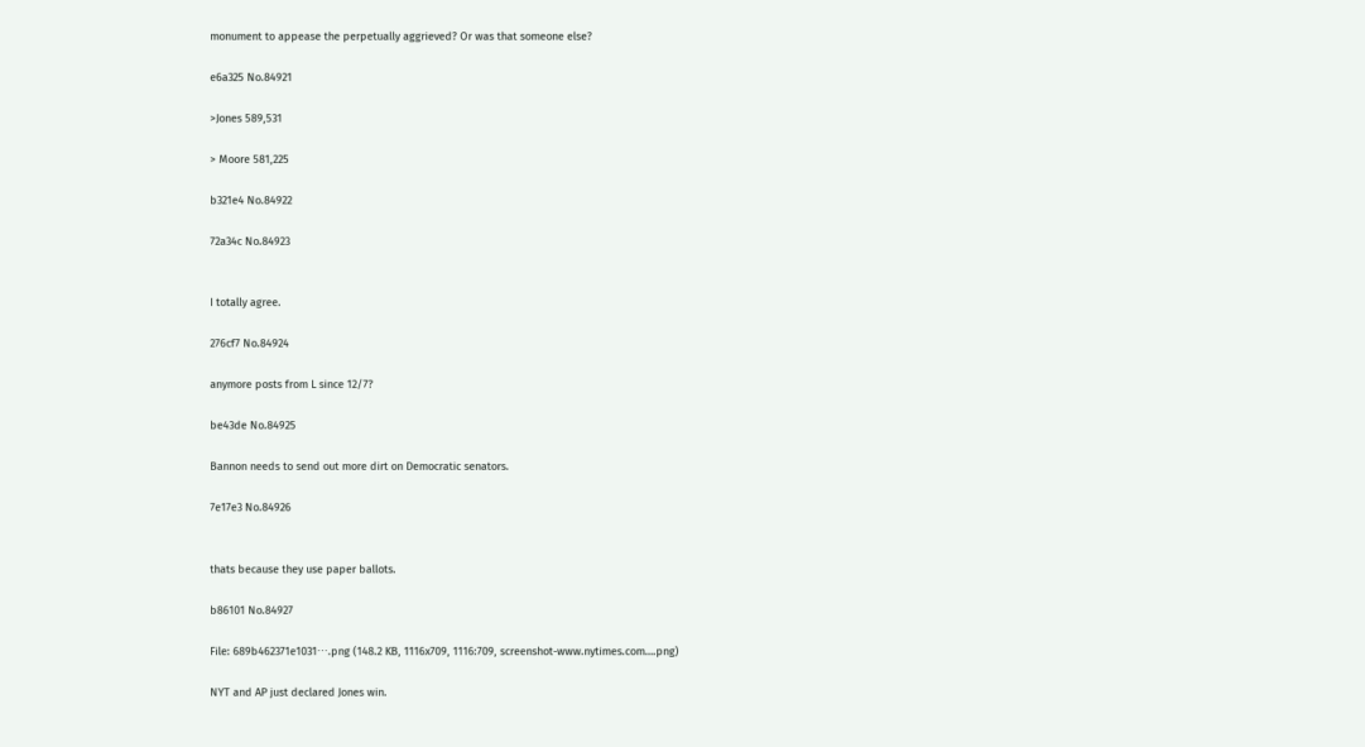monument to appease the perpetually aggrieved? Or was that someone else?

e6a325 No.84921

>Jones 589,531

> Moore 581,225

b321e4 No.84922

72a34c No.84923


I totally agree.

276cf7 No.84924

anymore posts from L since 12/7?

be43de No.84925

Bannon needs to send out more dirt on Democratic senators.

7e17e3 No.84926


thats because they use paper ballots.

b86101 No.84927

File: 689b462371e1031⋯.png (148.2 KB, 1116x709, 1116:709, screenshot-www.nytimes.com….png)

NYT and AP just declared Jones win.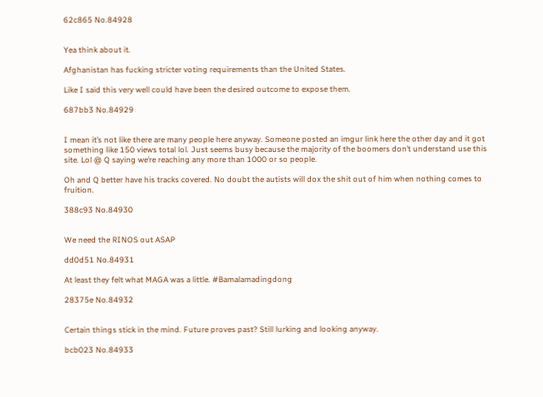62c865 No.84928


Yea think about it.

Afghanistan has fucking stricter voting requirements than the United States.

Like I said this very well could have been the desired outcome to expose them.

687bb3 No.84929


I mean it’s not like there are many people here anyway. Someone posted an imgur link here the other day and it got something like 150 views total lol. Just seems busy because the majority of the boomers don’t understand use this site. Lol @ Q saying we’re reaching any more than 1000 or so people.

Oh and Q better have his tracks covered. No doubt the autists will dox the shit out of him when nothing comes to fruition.

388c93 No.84930


We need the RINOS out ASAP

dd0d51 No.84931

At least they felt what MAGA was a little. #Bamalamadingdong

28375e No.84932


Certain things stick in the mind. Future proves past? Still lurking and looking anyway.

bcb023 No.84933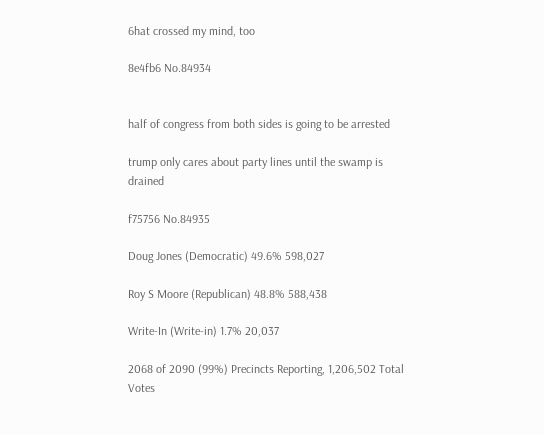6hat crossed my mind, too

8e4fb6 No.84934


half of congress from both sides is going to be arrested

trump only cares about party lines until the swamp is drained

f75756 No.84935

Doug Jones (Democratic) 49.6% 598,027

Roy S Moore (Republican) 48.8% 588,438

Write-In (Write-in) 1.7% 20,037

2068 of 2090 (99%) Precincts Reporting, 1,206,502 Total Votes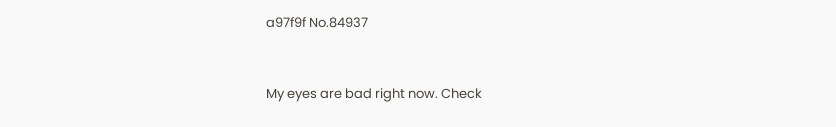a97f9f No.84937


My eyes are bad right now. Check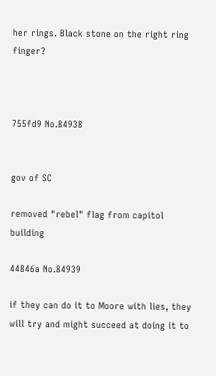her rings. Black stone on the right ring finger?



755fd9 No.84938


gov of SC

removed "rebel" flag from capitol building

44846a No.84939

if they can do it to Moore with lies, they will try and might succeed at doing it to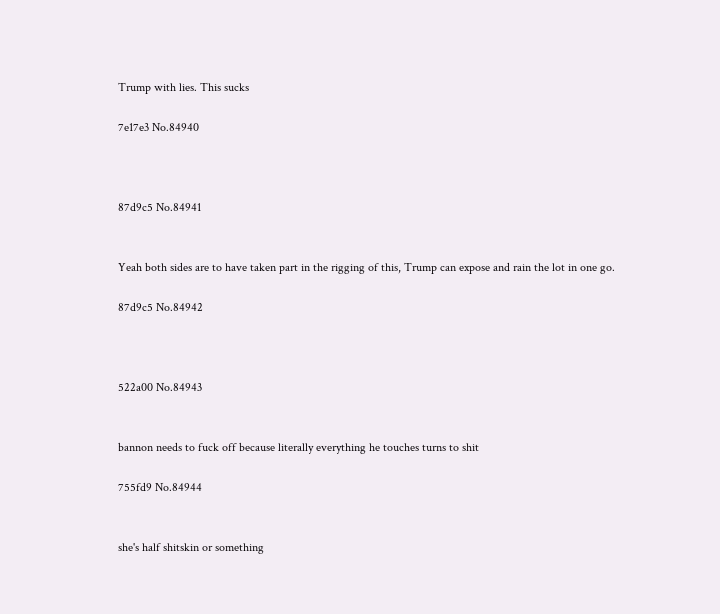Trump with lies. This sucks

7e17e3 No.84940



87d9c5 No.84941


Yeah both sides are to have taken part in the rigging of this, Trump can expose and rain the lot in one go.

87d9c5 No.84942



522a00 No.84943


bannon needs to fuck off because literally everything he touches turns to shit

755fd9 No.84944


she's half shitskin or something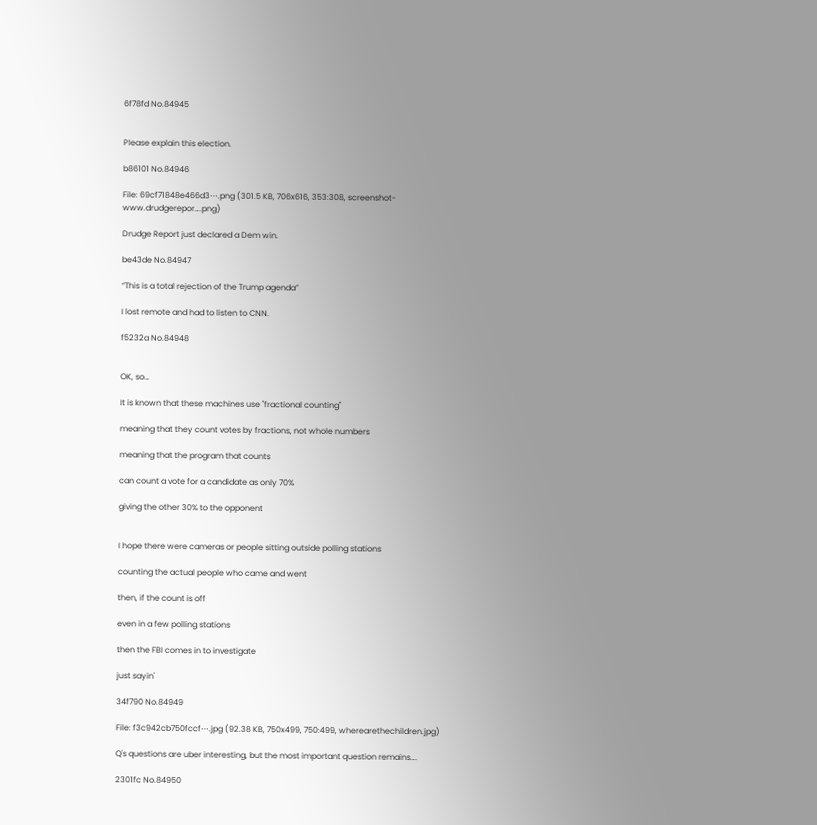6f78fd No.84945


Please explain this election.

b86101 No.84946

File: 69cf71848e466d3⋯.png (301.5 KB, 706x616, 353:308, screenshot-www.drudgerepor….png)

Drudge Report just declared a Dem win.

be43de No.84947

“This is a total rejection of the Trump agenda”

I lost remote and had to listen to CNN.

f5232a No.84948


OK, so…

It is known that these machines use "fractional counting"

meaning that they count votes by fractions, not whole numbers

meaning that the program that counts

can count a vote for a candidate as only 70%

giving the other 30% to the opponent


I hope there were cameras or people sitting outside polling stations

counting the actual people who came and went

then, if the count is off

even in a few polling stations

then the FBI comes in to investigate

just sayin'

34f790 No.84949

File: f3c942cb750fccf⋯.jpg (92.38 KB, 750x499, 750:499, wherearethechildren.jpg)

Q's questions are uber interesting, but the most important question remains….

2301fc No.84950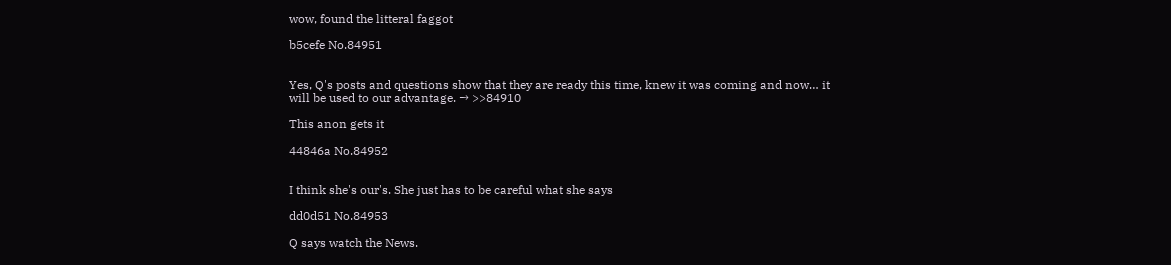wow, found the litteral faggot

b5cefe No.84951


Yes, Q's posts and questions show that they are ready this time, knew it was coming and now… it will be used to our advantage. → >>84910

This anon gets it

44846a No.84952


I think she's our's. She just has to be careful what she says

dd0d51 No.84953

Q says watch the News.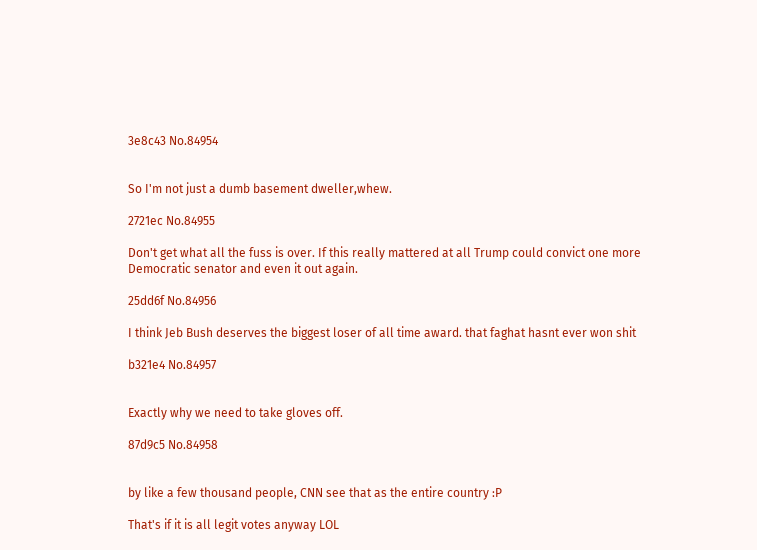3e8c43 No.84954


So I'm not just a dumb basement dweller,whew.

2721ec No.84955

Don't get what all the fuss is over. If this really mattered at all Trump could convict one more Democratic senator and even it out again.

25dd6f No.84956

I think Jeb Bush deserves the biggest loser of all time award. that faghat hasnt ever won shit

b321e4 No.84957


Exactly why we need to take gloves off.

87d9c5 No.84958


by like a few thousand people, CNN see that as the entire country :P

That's if it is all legit votes anyway LOL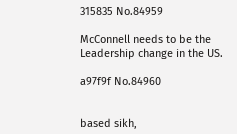315835 No.84959

McConnell needs to be the Leadership change in the US.

a97f9f No.84960


based sikh,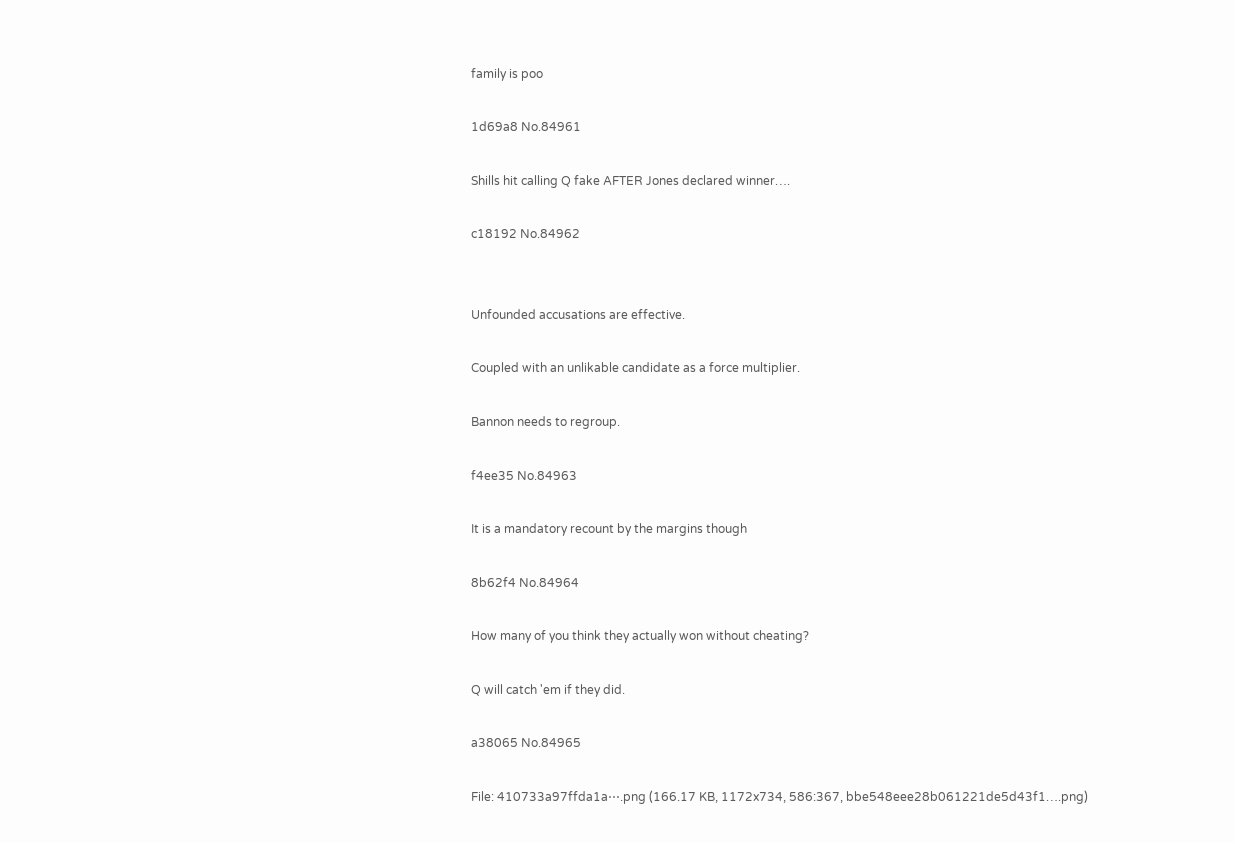family is poo

1d69a8 No.84961

Shills hit calling Q fake AFTER Jones declared winner….

c18192 No.84962


Unfounded accusations are effective.

Coupled with an unlikable candidate as a force multiplier.

Bannon needs to regroup.

f4ee35 No.84963

It is a mandatory recount by the margins though

8b62f4 No.84964

How many of you think they actually won without cheating?

Q will catch 'em if they did.

a38065 No.84965

File: 410733a97ffda1a⋯.png (166.17 KB, 1172x734, 586:367, bbe548eee28b061221de5d43f1….png)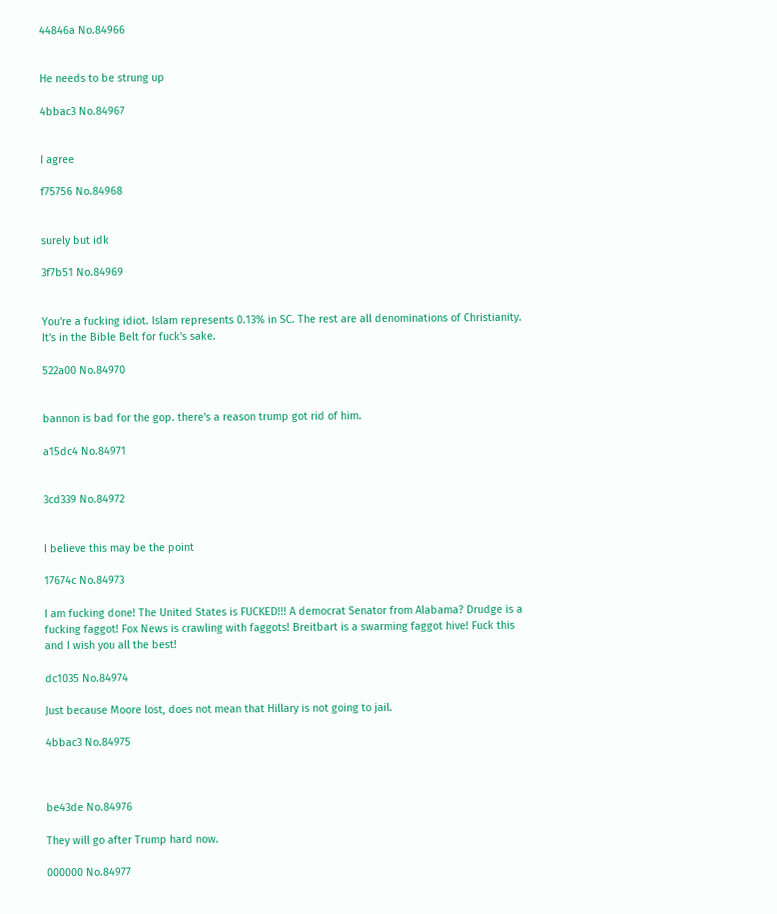44846a No.84966


He needs to be strung up

4bbac3 No.84967


I agree

f75756 No.84968


surely but idk

3f7b51 No.84969


You're a fucking idiot. Islam represents 0.13% in SC. The rest are all denominations of Christianity. It's in the Bible Belt for fuck's sake.

522a00 No.84970


bannon is bad for the gop. there's a reason trump got rid of him.

a15dc4 No.84971


3cd339 No.84972


I believe this may be the point

17674c No.84973

I am fucking done! The United States is FUCKED!!! A democrat Senator from Alabama? Drudge is a fucking faggot! Fox News is crawling with faggots! Breitbart is a swarming faggot hive! Fuck this and I wish you all the best!

dc1035 No.84974

Just because Moore lost, does not mean that Hillary is not going to jail.

4bbac3 No.84975



be43de No.84976

They will go after Trump hard now.

000000 No.84977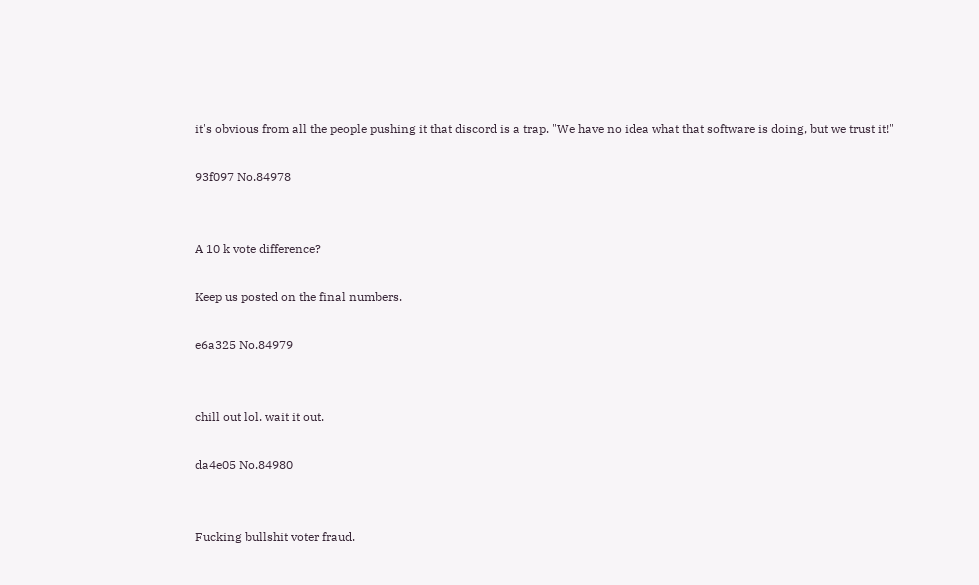it's obvious from all the people pushing it that discord is a trap. "We have no idea what that software is doing, but we trust it!"

93f097 No.84978


A 10 k vote difference?

Keep us posted on the final numbers.

e6a325 No.84979


chill out lol. wait it out.

da4e05 No.84980


Fucking bullshit voter fraud.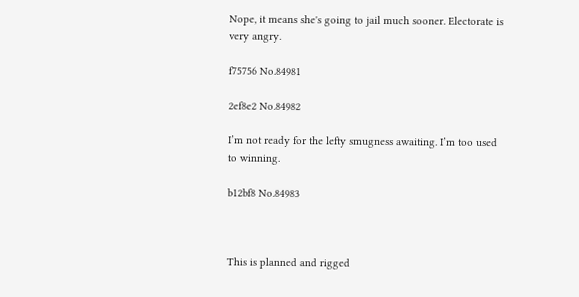Nope, it means she's going to jail much sooner. Electorate is very angry.

f75756 No.84981

2ef8e2 No.84982

I’m not ready for the lefty smugness awaiting. I’m too used to winning.

b12bf8 No.84983



This is planned and rigged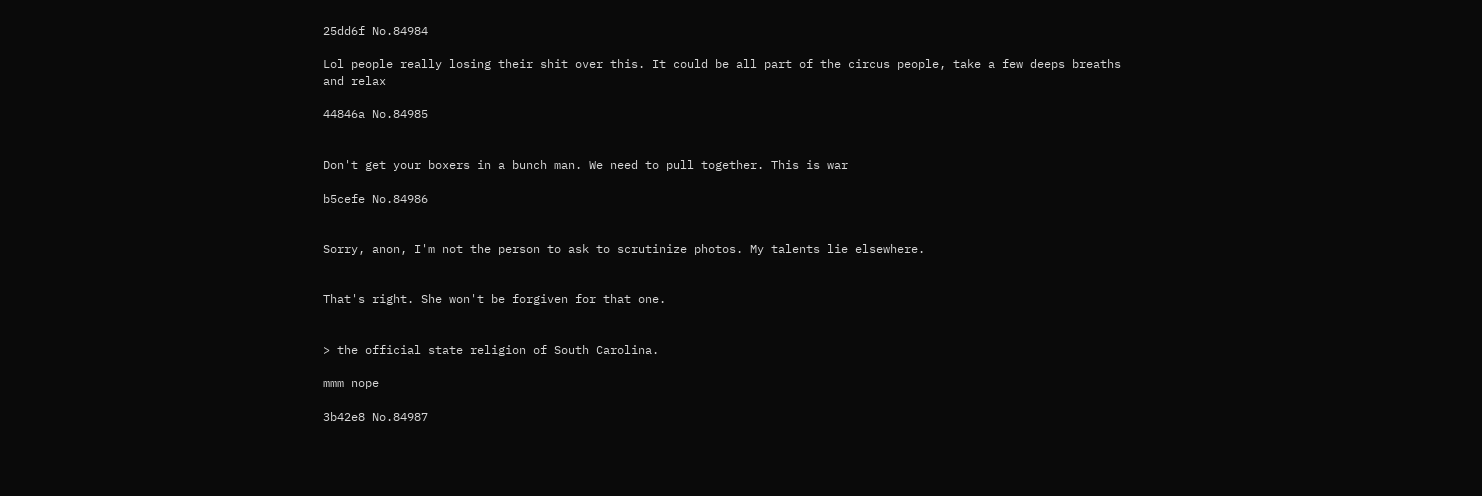25dd6f No.84984

Lol people really losing their shit over this. It could be all part of the circus people, take a few deeps breaths and relax

44846a No.84985


Don't get your boxers in a bunch man. We need to pull together. This is war

b5cefe No.84986


Sorry, anon, I'm not the person to ask to scrutinize photos. My talents lie elsewhere.


That's right. She won't be forgiven for that one.


> the official state religion of South Carolina.

mmm nope

3b42e8 No.84987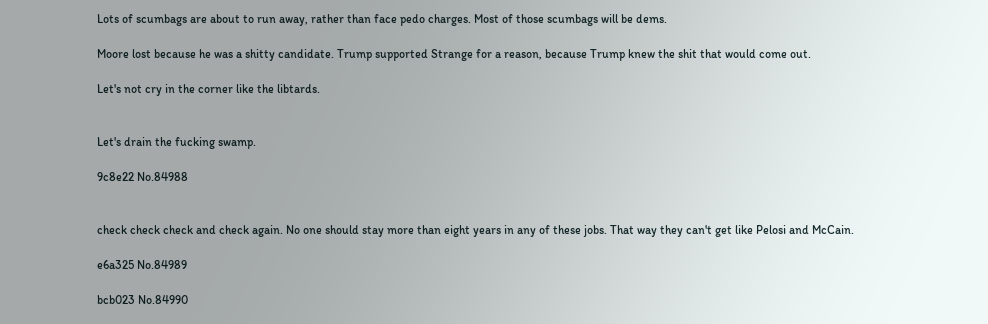Lots of scumbags are about to run away, rather than face pedo charges. Most of those scumbags will be dems.

Moore lost because he was a shitty candidate. Trump supported Strange for a reason, because Trump knew the shit that would come out.

Let's not cry in the corner like the libtards.


Let's drain the fucking swamp.

9c8e22 No.84988


check check check and check again. No one should stay more than eight years in any of these jobs. That way they can't get like Pelosi and McCain.

e6a325 No.84989

bcb023 No.84990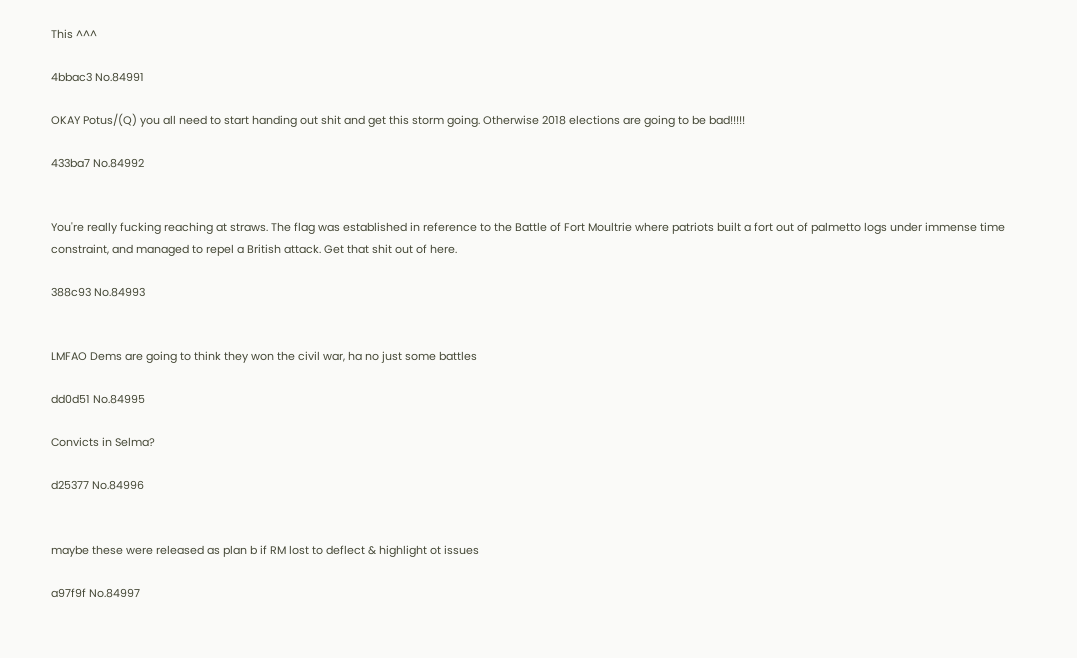This ^^^

4bbac3 No.84991

OKAY Potus/(Q) you all need to start handing out shit and get this storm going. Otherwise 2018 elections are going to be bad!!!!!

433ba7 No.84992


You're really fucking reaching at straws. The flag was established in reference to the Battle of Fort Moultrie where patriots built a fort out of palmetto logs under immense time constraint, and managed to repel a British attack. Get that shit out of here.

388c93 No.84993


LMFAO Dems are going to think they won the civil war, ha no just some battles

dd0d51 No.84995

Convicts in Selma?

d25377 No.84996


maybe these were released as plan b if RM lost to deflect & highlight ot issues

a97f9f No.84997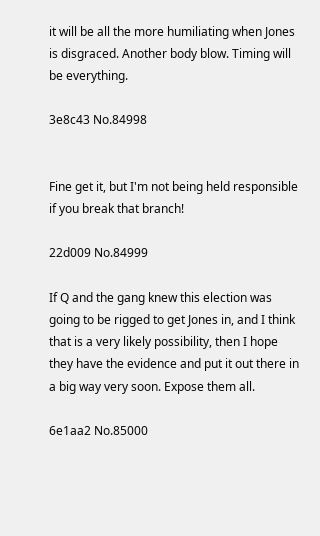it will be all the more humiliating when Jones is disgraced. Another body blow. Timing will be everything.

3e8c43 No.84998


Fine get it, but I'm not being held responsible if you break that branch!

22d009 No.84999

If Q and the gang knew this election was going to be rigged to get Jones in, and I think that is a very likely possibility, then I hope they have the evidence and put it out there in a big way very soon. Expose them all.

6e1aa2 No.85000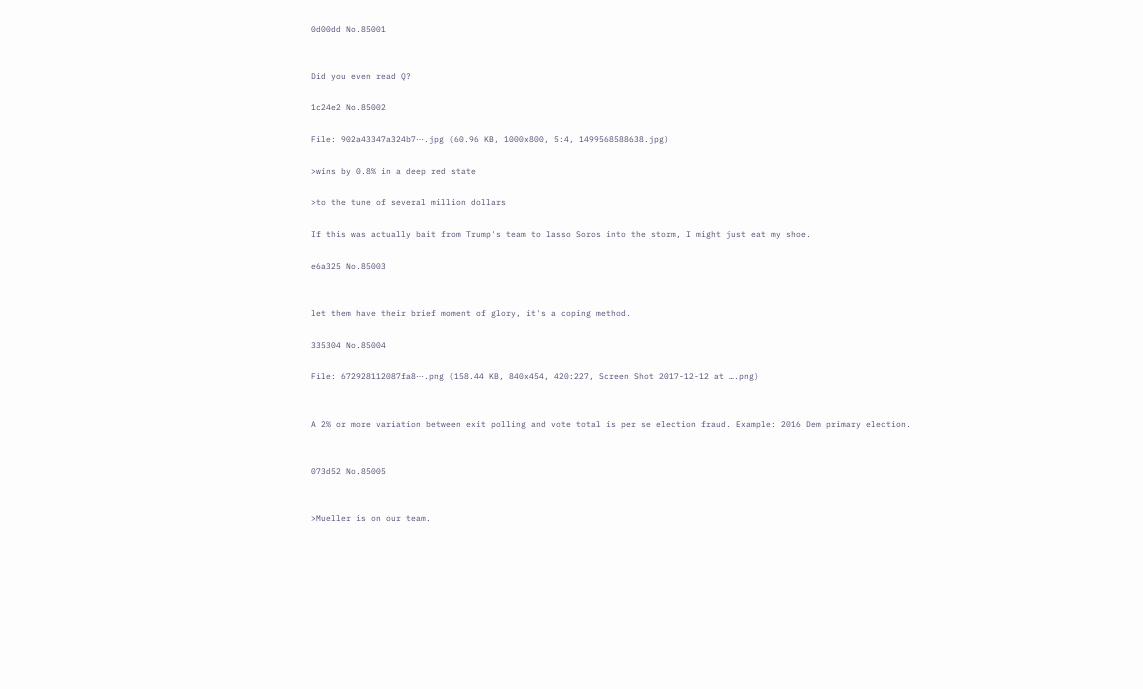0d00dd No.85001


Did you even read Q?

1c24e2 No.85002

File: 902a43347a324b7⋯.jpg (60.96 KB, 1000x800, 5:4, 1499568588638.jpg)

>wins by 0.8% in a deep red state

>to the tune of several million dollars

If this was actually bait from Trump's team to lasso Soros into the storm, I might just eat my shoe.

e6a325 No.85003


let them have their brief moment of glory, it's a coping method.

335304 No.85004

File: 672928112087fa8⋯.png (158.44 KB, 840x454, 420:227, Screen Shot 2017-12-12 at ….png)


A 2% or more variation between exit polling and vote total is per se election fraud. Example: 2016 Dem primary election.


073d52 No.85005


>Mueller is on our team.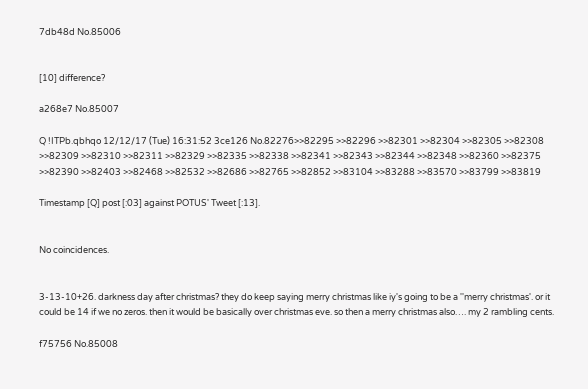7db48d No.85006


[10] difference?

a268e7 No.85007

Q !ITPb.qbhqo 12/12/17 (Tue) 16:31:52 3ce126 No.82276>>82295 >>82296 >>82301 >>82304 >>82305 >>82308 >>82309 >>82310 >>82311 >>82329 >>82335 >>82338 >>82341 >>82343 >>82344 >>82348 >>82360 >>82375 >>82390 >>82403 >>82468 >>82532 >>82686 >>82765 >>82852 >>83104 >>83288 >>83570 >>83799 >>83819

Timestamp [Q] post [:03] against POTUS' Tweet [:13].


No coincidences.


3-13-10+26. darkness day after christmas? they do keep saying merry christmas like iy's going to be a ''merry christmas'. or it could be 14 if we no zeros. then it would be basically over christmas eve. so then a merry christmas also…. my 2 rambling cents.

f75756 No.85008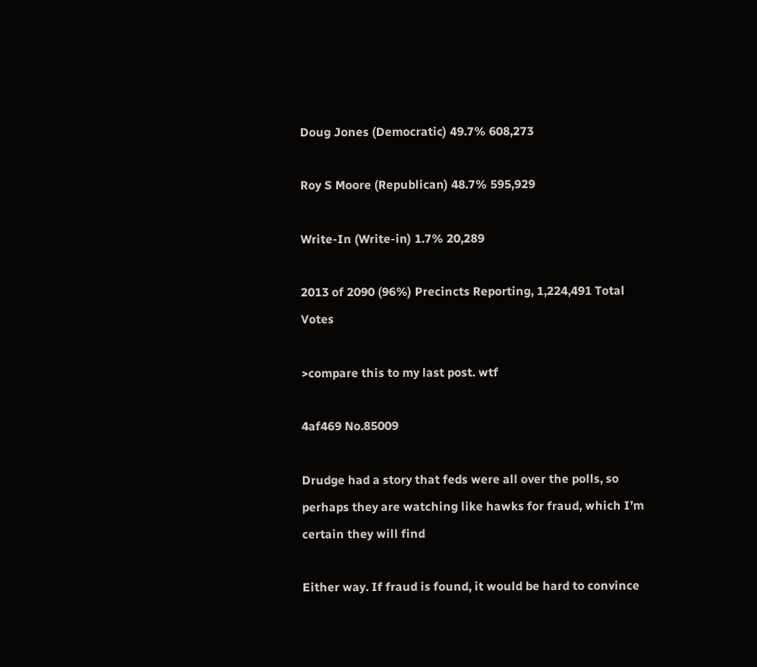Doug Jones (Democratic) 49.7% 608,273

Roy S Moore (Republican) 48.7% 595,929

Write-In (Write-in) 1.7% 20,289

2013 of 2090 (96%) Precincts Reporting, 1,224,491 Total Votes

>compare this to my last post. wtf

4af469 No.85009

Drudge had a story that feds were all over the polls, so perhaps they are watching like hawks for fraud, which I’m certain they will find

Either way. If fraud is found, it would be hard to convince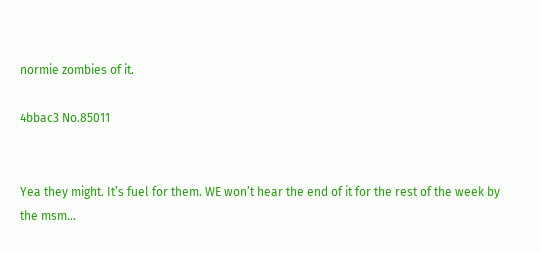normie zombies of it.

4bbac3 No.85011


Yea they might. It’s fuel for them. WE won’t hear the end of it for the rest of the week by the msm…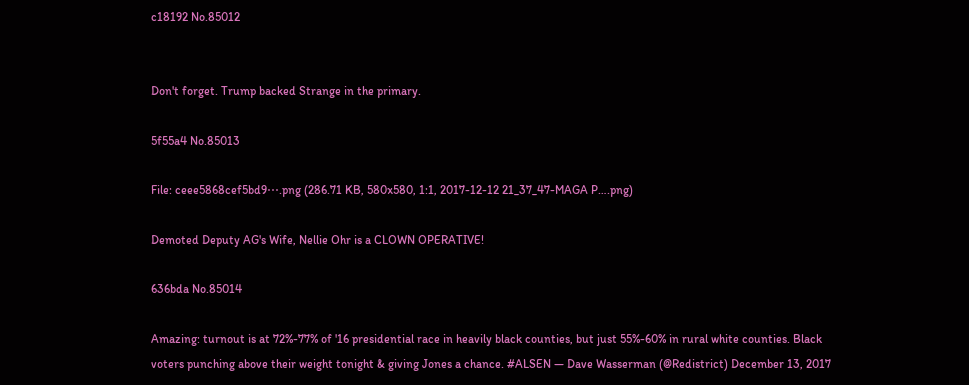c18192 No.85012


Don't forget. Trump backed Strange in the primary.

5f55a4 No.85013

File: ceee5868cef5bd9⋯.png (286.71 KB, 580x580, 1:1, 2017-12-12 21_37_47-MAGA P….png)

Demoted Deputy AG's Wife, Nellie Ohr is a CLOWN OPERATIVE!

636bda No.85014

Amazing: turnout is at 72%-77% of '16 presidential race in heavily black counties, but just 55%-60% in rural white counties. Black voters punching above their weight tonight & giving Jones a chance. #ALSEN — Dave Wasserman (@Redistrict) December 13, 2017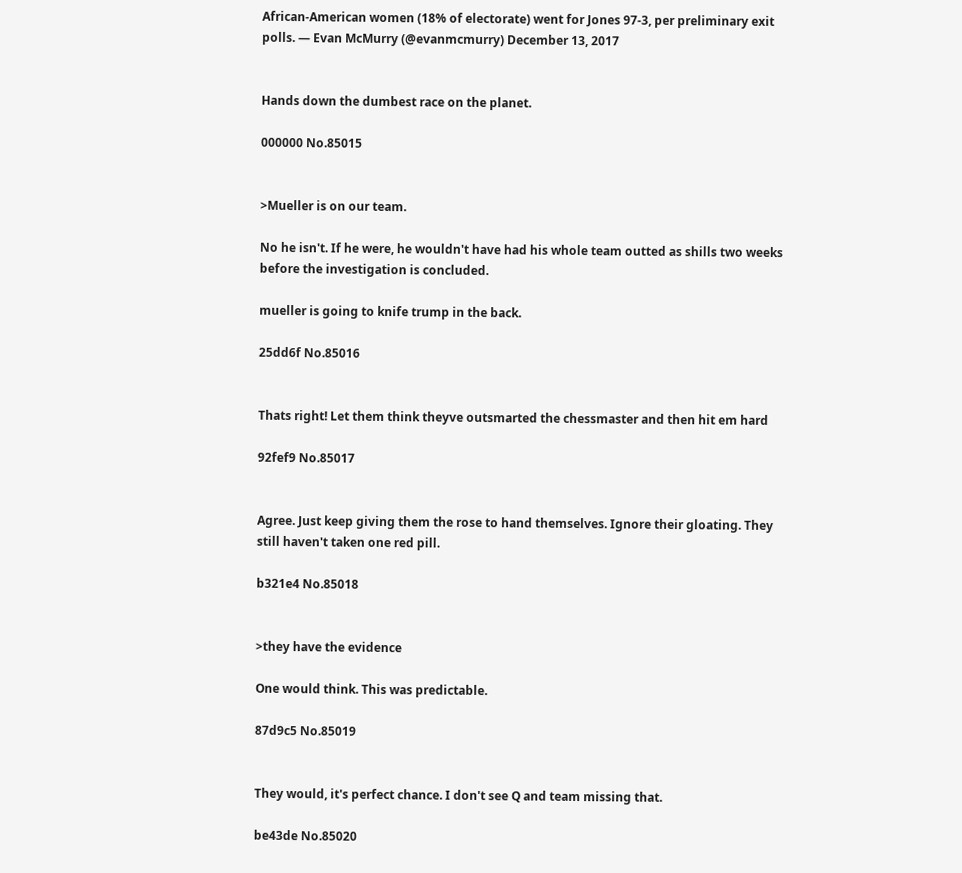African-American women (18% of electorate) went for Jones 97-3, per preliminary exit polls. — Evan McMurry (@evanmcmurry) December 13, 2017


Hands down the dumbest race on the planet.

000000 No.85015


>Mueller is on our team.

No he isn't. If he were, he wouldn't have had his whole team outted as shills two weeks before the investigation is concluded.

mueller is going to knife trump in the back.

25dd6f No.85016


Thats right! Let them think theyve outsmarted the chessmaster and then hit em hard

92fef9 No.85017


Agree. Just keep giving them the rose to hand themselves. Ignore their gloating. They still haven't taken one red pill.

b321e4 No.85018


>they have the evidence

One would think. This was predictable.

87d9c5 No.85019


They would, it's perfect chance. I don't see Q and team missing that.

be43de No.85020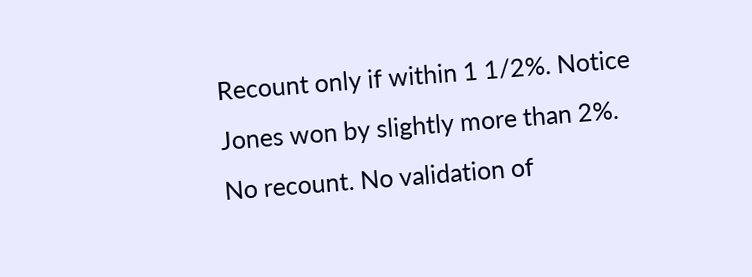Recount only if within 1 1/2%. Notice Jones won by slightly more than 2%. No recount. No validation of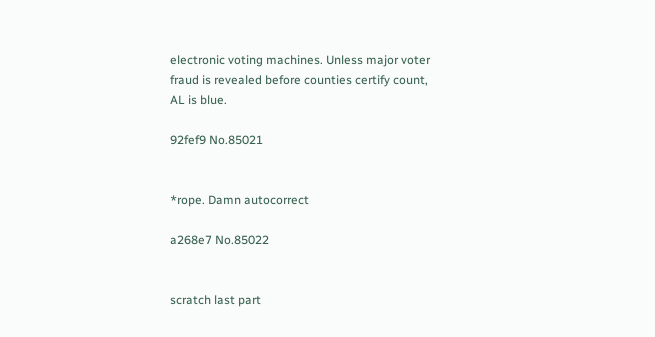electronic voting machines. Unless major voter fraud is revealed before counties certify count, AL is blue.

92fef9 No.85021


*rope. Damn autocorrect

a268e7 No.85022


scratch last part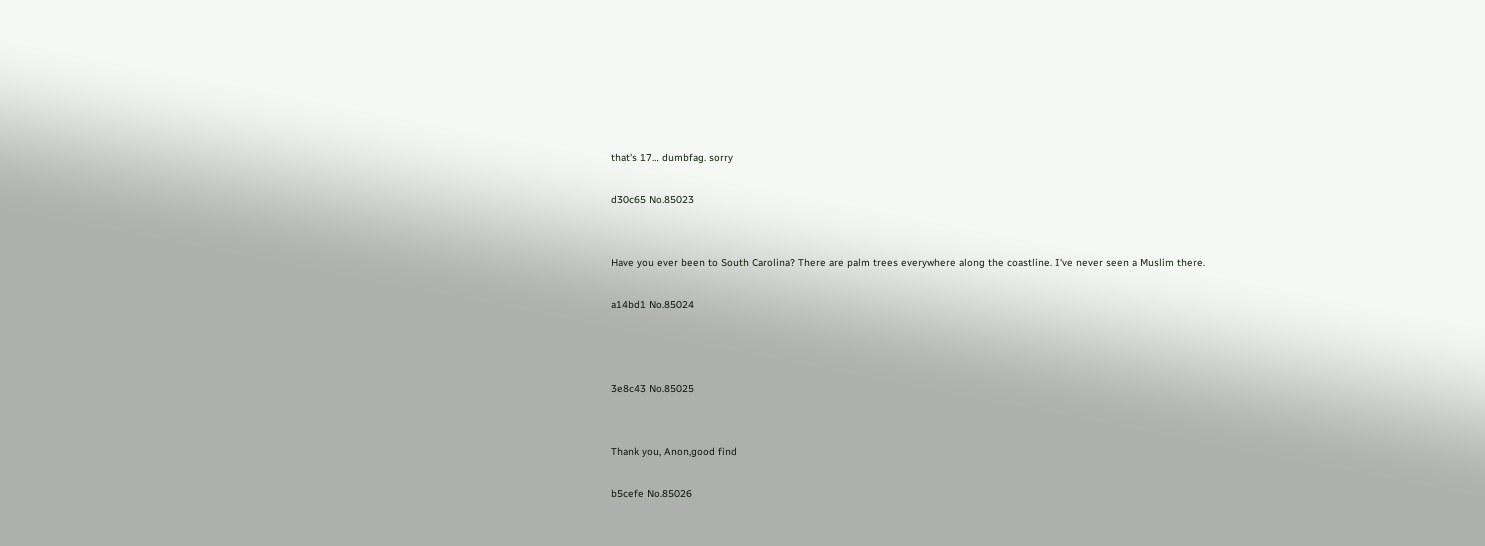that's 17… dumbfag. sorry

d30c65 No.85023


Have you ever been to South Carolina? There are palm trees everywhere along the coastline. I've never seen a Muslim there.

a14bd1 No.85024



3e8c43 No.85025


Thank you, Anon,good find

b5cefe No.85026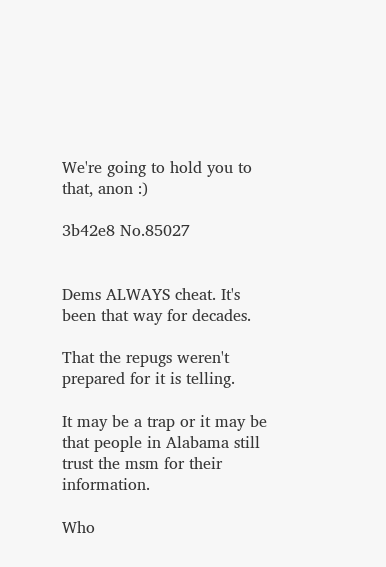We're going to hold you to that, anon :)

3b42e8 No.85027


Dems ALWAYS cheat. It's been that way for decades.

That the repugs weren't prepared for it is telling.

It may be a trap or it may be that people in Alabama still trust the msm for their information.

Who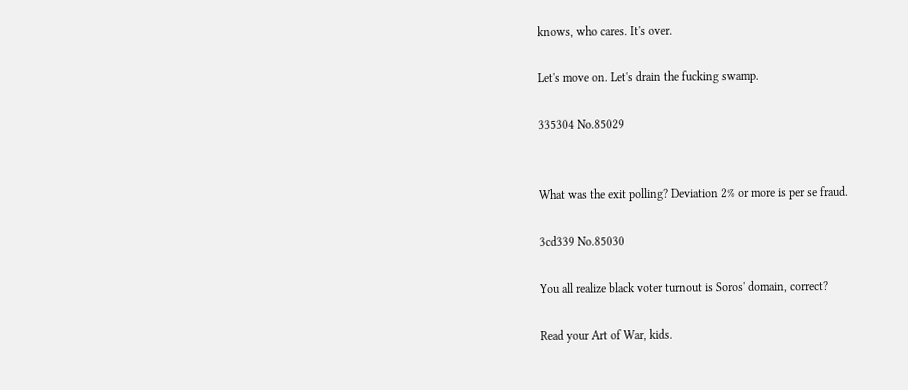knows, who cares. It's over.

Let's move on. Let's drain the fucking swamp.

335304 No.85029


What was the exit polling? Deviation 2% or more is per se fraud.

3cd339 No.85030

You all realize black voter turnout is Soros' domain, correct?

Read your Art of War, kids.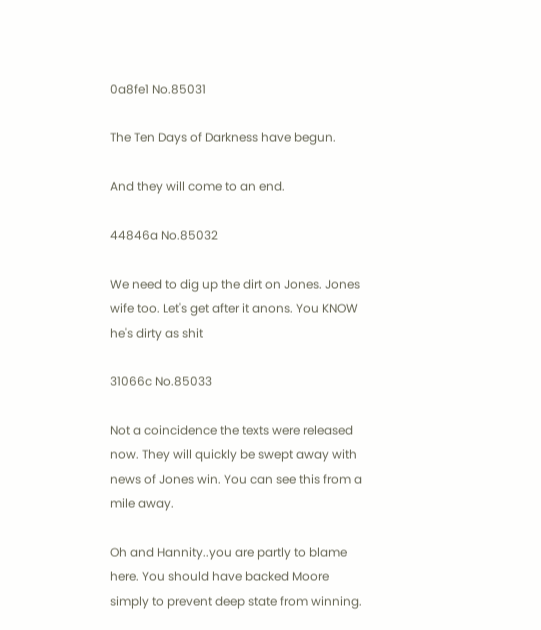0a8fe1 No.85031

The Ten Days of Darkness have begun.

And they will come to an end.

44846a No.85032

We need to dig up the dirt on Jones. Jones wife too. Let's get after it anons. You KNOW he's dirty as shit

31066c No.85033

Not a coincidence the texts were released now. They will quickly be swept away with news of Jones win. You can see this from a mile away.

Oh and Hannity..you are partly to blame here. You should have backed Moore simply to prevent deep state from winning.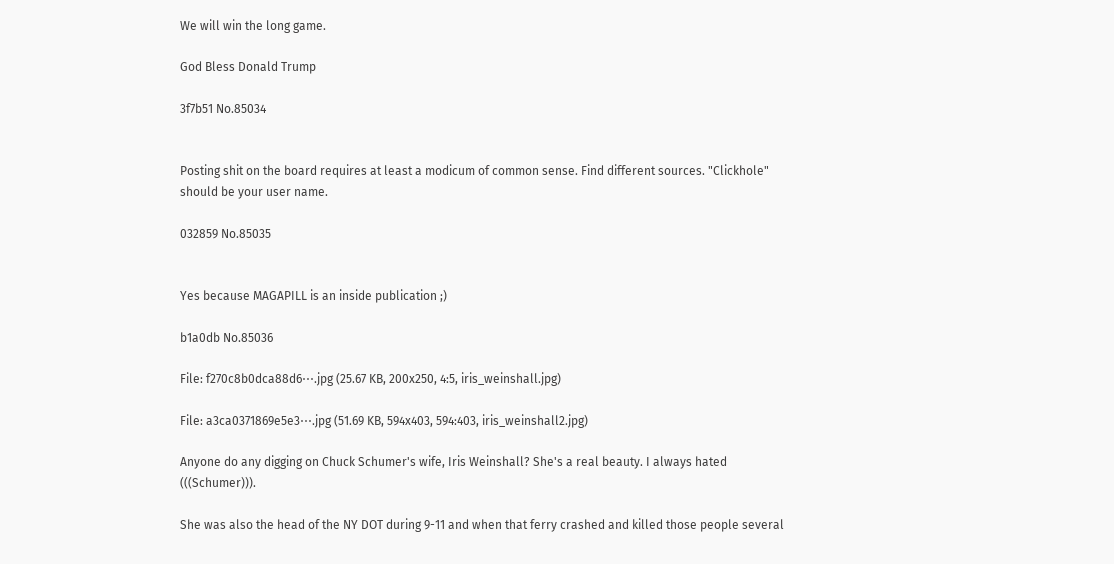We will win the long game.

God Bless Donald Trump

3f7b51 No.85034


Posting shit on the board requires at least a modicum of common sense. Find different sources. "Clickhole" should be your user name.

032859 No.85035


Yes because MAGAPILL is an inside publication ;)

b1a0db No.85036

File: f270c8b0dca88d6⋯.jpg (25.67 KB, 200x250, 4:5, iris_weinshall.jpg)

File: a3ca0371869e5e3⋯.jpg (51.69 KB, 594x403, 594:403, iris_weinshall2.jpg)

Anyone do any digging on Chuck Schumer's wife, Iris Weinshall? She's a real beauty. I always hated (((Schumer))).

She was also the head of the NY DOT during 9-11 and when that ferry crashed and killed those people several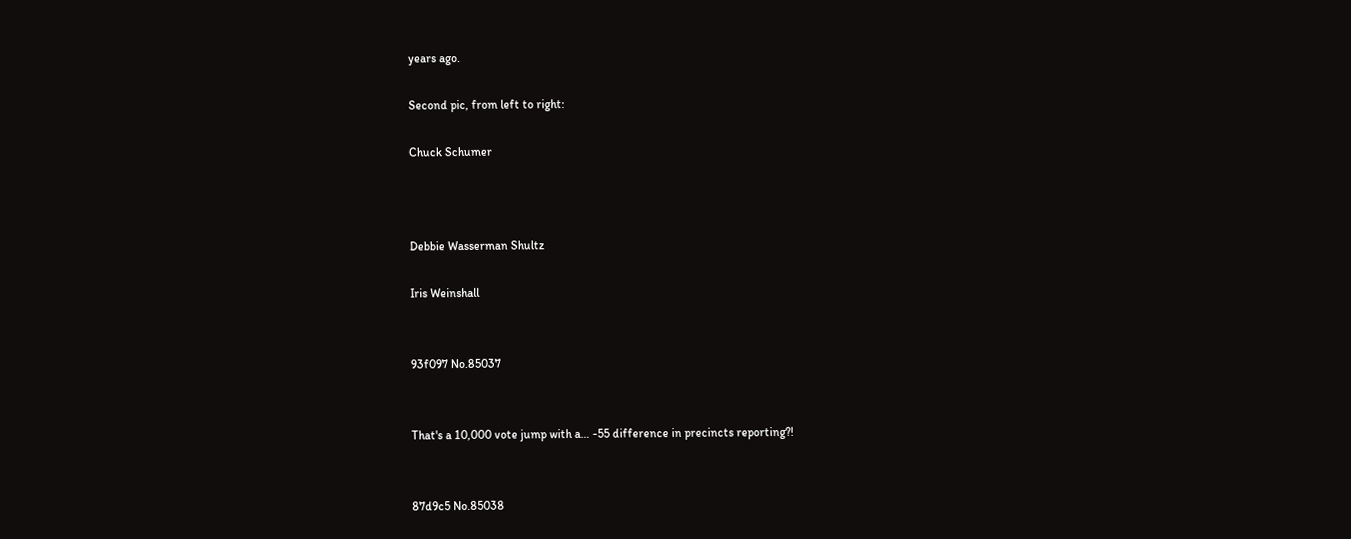years ago.

Second pic, from left to right:

Chuck Schumer



Debbie Wasserman Shultz

Iris Weinshall


93f097 No.85037


That's a 10,000 vote jump with a… -55 difference in precincts reporting?!


87d9c5 No.85038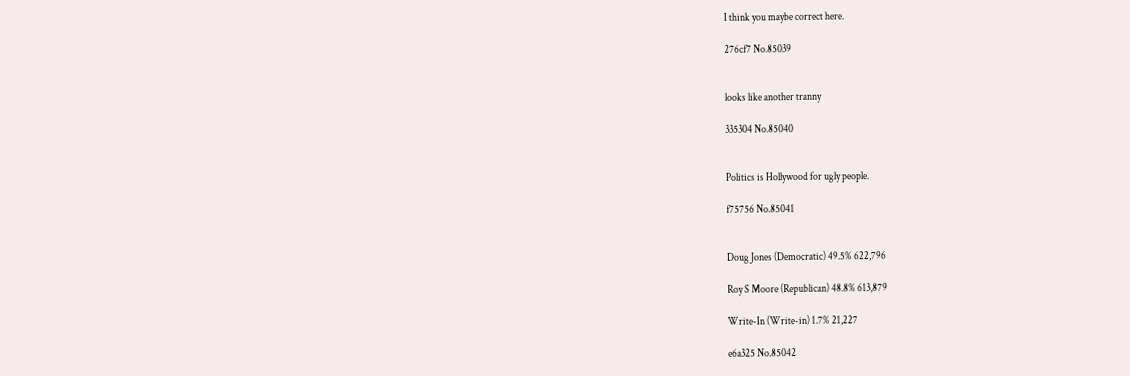I think you maybe correct here.

276cf7 No.85039


looks like another tranny

335304 No.85040


Politics is Hollywood for ugly people.

f75756 No.85041


Doug Jones (Democratic) 49.5% 622,796

Roy S Moore (Republican) 48.8% 613,879

Write-In (Write-in) 1.7% 21,227

e6a325 No.85042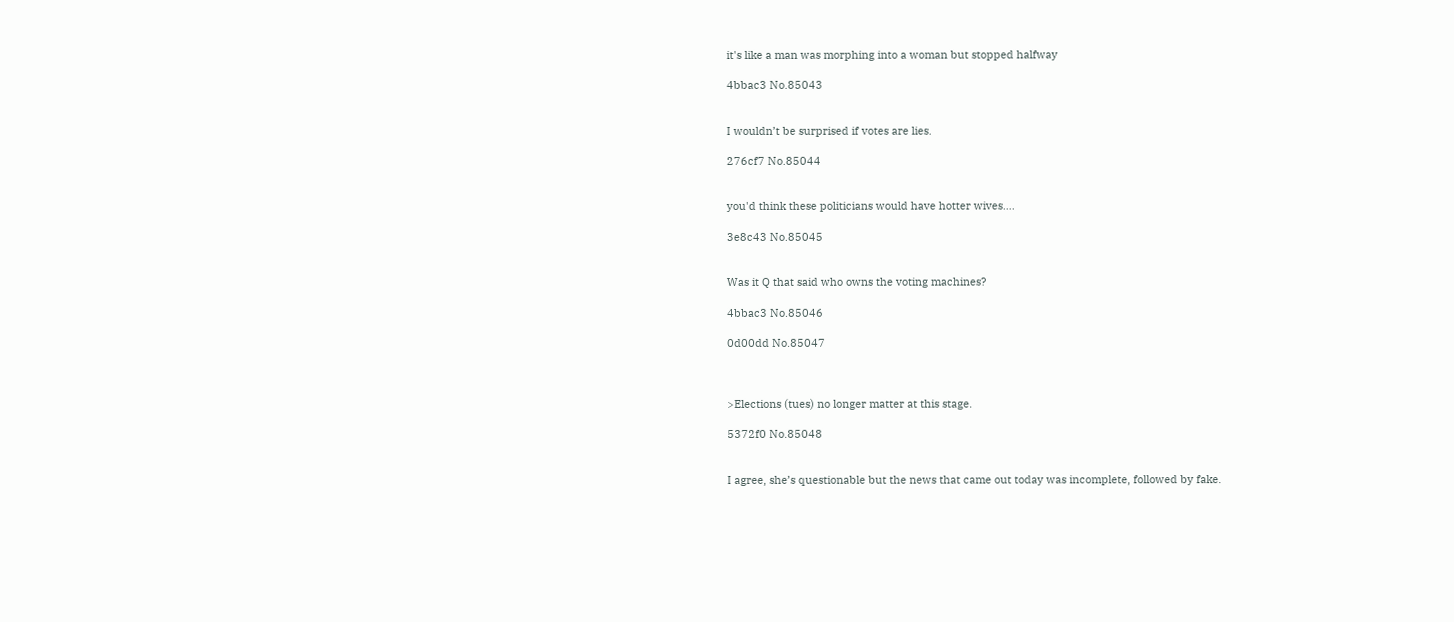it's like a man was morphing into a woman but stopped halfway

4bbac3 No.85043


I wouldn’t be surprised if votes are lies.

276cf7 No.85044


you'd think these politicians would have hotter wives….

3e8c43 No.85045


Was it Q that said who owns the voting machines?

4bbac3 No.85046

0d00dd No.85047



>Elections (tues) no longer matter at this stage.

5372f0 No.85048


I agree, she’s questionable but the news that came out today was incomplete, followed by fake.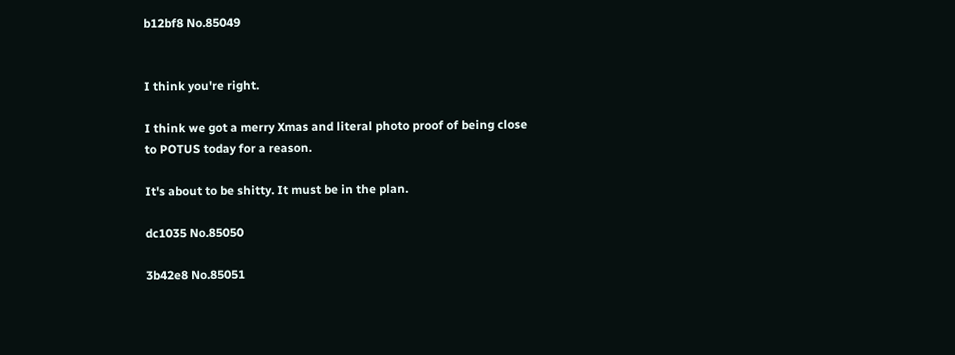b12bf8 No.85049


I think you're right.

I think we got a merry Xmas and literal photo proof of being close to POTUS today for a reason.

It's about to be shitty. It must be in the plan.

dc1035 No.85050

3b42e8 No.85051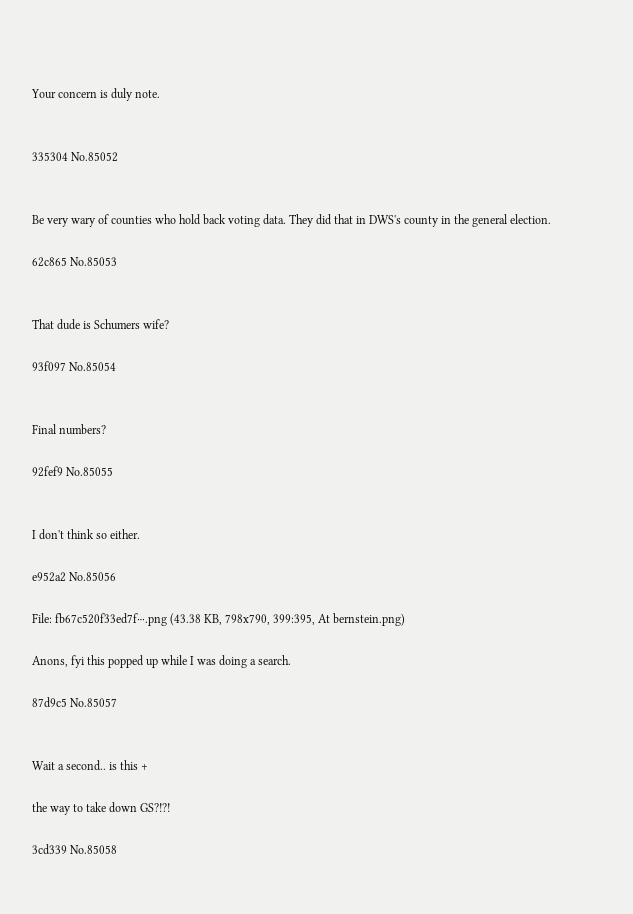Your concern is duly note.


335304 No.85052


Be very wary of counties who hold back voting data. They did that in DWS's county in the general election.

62c865 No.85053


That dude is Schumers wife?

93f097 No.85054


Final numbers?

92fef9 No.85055


I don't think so either.

e952a2 No.85056

File: fb67c520f33ed7f⋯.png (43.38 KB, 798x790, 399:395, At bernstein.png)

Anons, fyi this popped up while I was doing a search.

87d9c5 No.85057


Wait a second.. is this +

the way to take down GS?!?!

3cd339 No.85058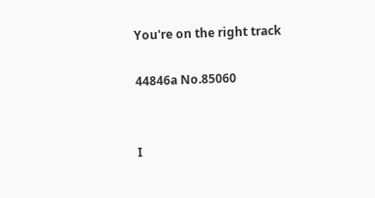You're on the right track

44846a No.85060


I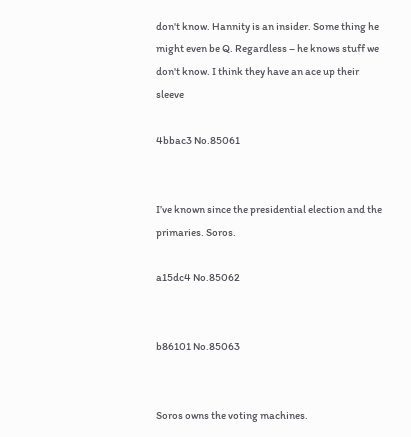don't know. Hannity is an insider. Some thing he might even be Q. Regardless – he knows stuff we don't know. I think they have an ace up their sleeve

4bbac3 No.85061


I’ve known since the presidential election and the primaries. Soros.

a15dc4 No.85062


b86101 No.85063


Soros owns the voting machines.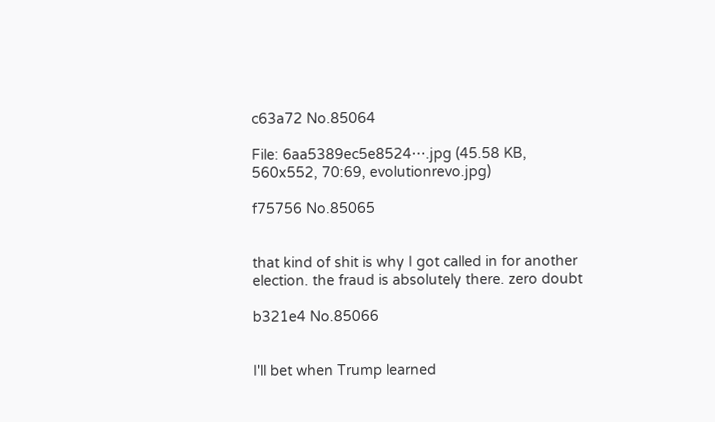c63a72 No.85064

File: 6aa5389ec5e8524⋯.jpg (45.58 KB, 560x552, 70:69, evolutionrevo.jpg)

f75756 No.85065


that kind of shit is why I got called in for another election. the fraud is absolutely there. zero doubt

b321e4 No.85066


I'll bet when Trump learned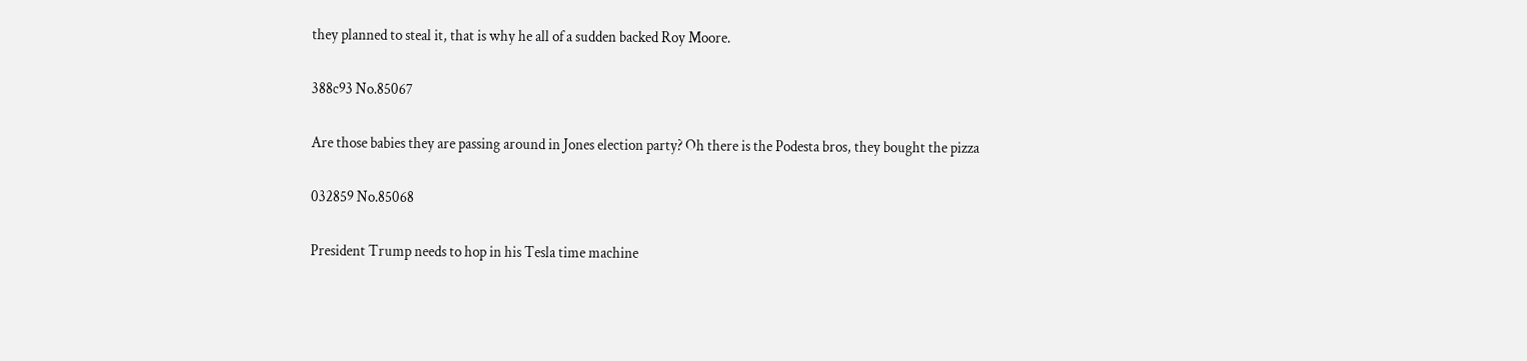they planned to steal it, that is why he all of a sudden backed Roy Moore.

388c93 No.85067

Are those babies they are passing around in Jones election party? Oh there is the Podesta bros, they bought the pizza

032859 No.85068

President Trump needs to hop in his Tesla time machine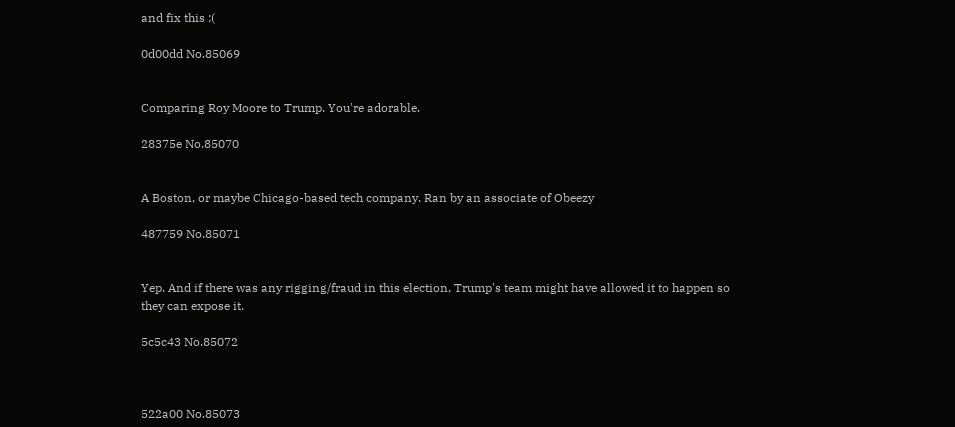and fix this :(

0d00dd No.85069


Comparing Roy Moore to Trump. You're adorable.

28375e No.85070


A Boston, or maybe Chicago-based tech company. Ran by an associate of Obeezy

487759 No.85071


Yep. And if there was any rigging/fraud in this election, Trump's team might have allowed it to happen so they can expose it.

5c5c43 No.85072



522a00 No.85073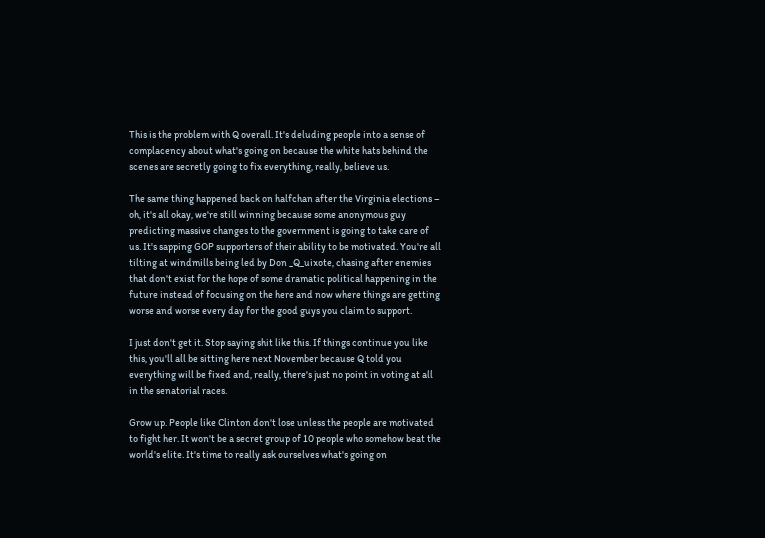This is the problem with Q overall. It's deluding people into a sense of complacency about what's going on because the white hats behind the scenes are secretly going to fix everything, really, believe us.

The same thing happened back on halfchan after the Virginia elections – oh, it's all okay, we're still winning because some anonymous guy predicting massive changes to the government is going to take care of us. It's sapping GOP supporters of their ability to be motivated. You're all tilting at windmills being led by Don _Q_uixote, chasing after enemies that don't exist for the hope of some dramatic political happening in the future instead of focusing on the here and now where things are getting worse and worse every day for the good guys you claim to support.

I just don't get it. Stop saying shit like this. If things continue you like this, you'll all be sitting here next November because Q told you everything will be fixed and, really, there's just no point in voting at all in the senatorial races.

Grow up. People like Clinton don't lose unless the people are motivated to fight her. It won't be a secret group of 10 people who somehow beat the world's elite. It's time to really ask ourselves what's going on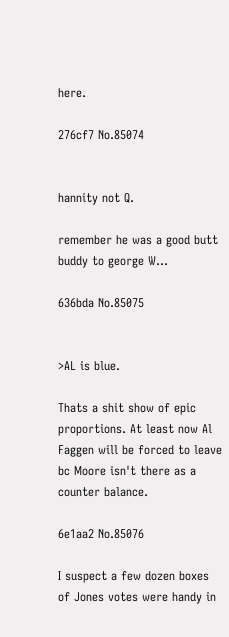here.

276cf7 No.85074


hannity not Q.

remember he was a good butt buddy to george W…

636bda No.85075


>AL is blue.

Thats a shit show of epic proportions. At least now Al Faggen will be forced to leave bc Moore isn't there as a counter balance.

6e1aa2 No.85076

I suspect a few dozen boxes of Jones votes were handy in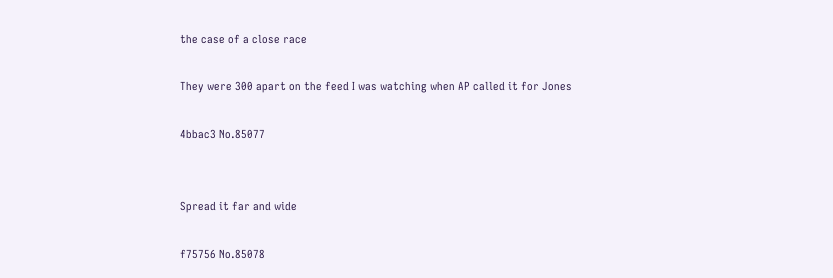the case of a close race

They were 300 apart on the feed I was watching when AP called it for Jones

4bbac3 No.85077


Spread it far and wide

f75756 No.85078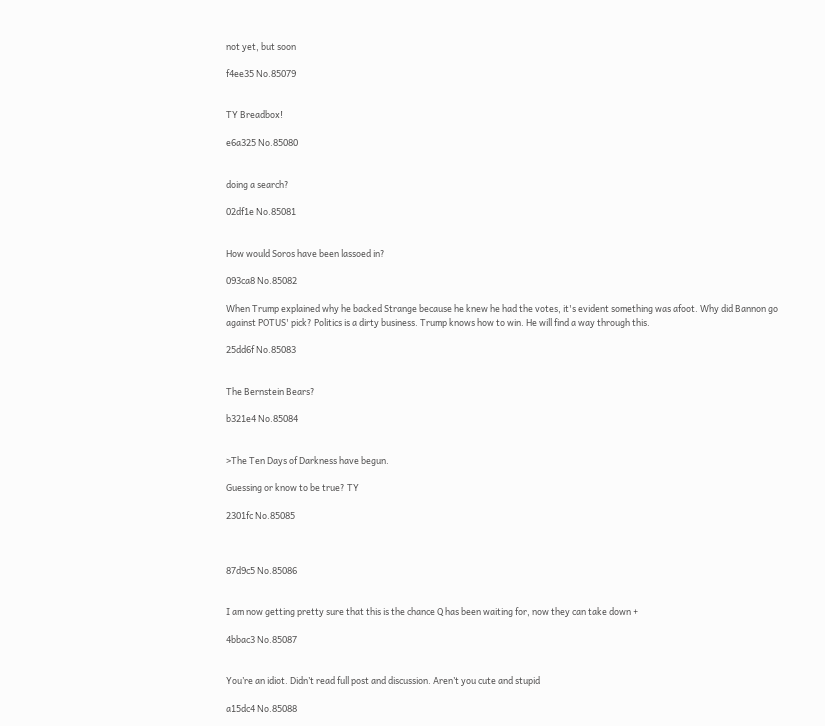not yet, but soon

f4ee35 No.85079


TY Breadbox!

e6a325 No.85080


doing a search?

02df1e No.85081


How would Soros have been lassoed in?

093ca8 No.85082

When Trump explained why he backed Strange because he knew he had the votes, it's evident something was afoot. Why did Bannon go against POTUS' pick? Politics is a dirty business. Trump knows how to win. He will find a way through this.

25dd6f No.85083


The Bernstein Bears?

b321e4 No.85084


>The Ten Days of Darkness have begun.

Guessing or know to be true? TY

2301fc No.85085



87d9c5 No.85086


I am now getting pretty sure that this is the chance Q has been waiting for, now they can take down +

4bbac3 No.85087


You’re an idiot. Didn’t read full post and discussion. Aren’t you cute and stupid

a15dc4 No.85088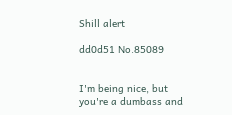Shill alert

dd0d51 No.85089


I'm being nice, but you're a dumbass and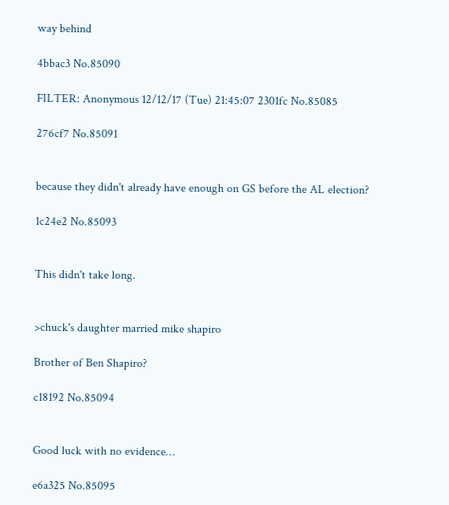way behind

4bbac3 No.85090

FILTER: Anonymous 12/12/17 (Tue) 21:45:07 2301fc No.85085

276cf7 No.85091


because they didn't already have enough on GS before the AL election?

1c24e2 No.85093


This didn't take long.


>chuck's daughter married mike shapiro

Brother of Ben Shapiro?

c18192 No.85094


Good luck with no evidence…

e6a325 No.85095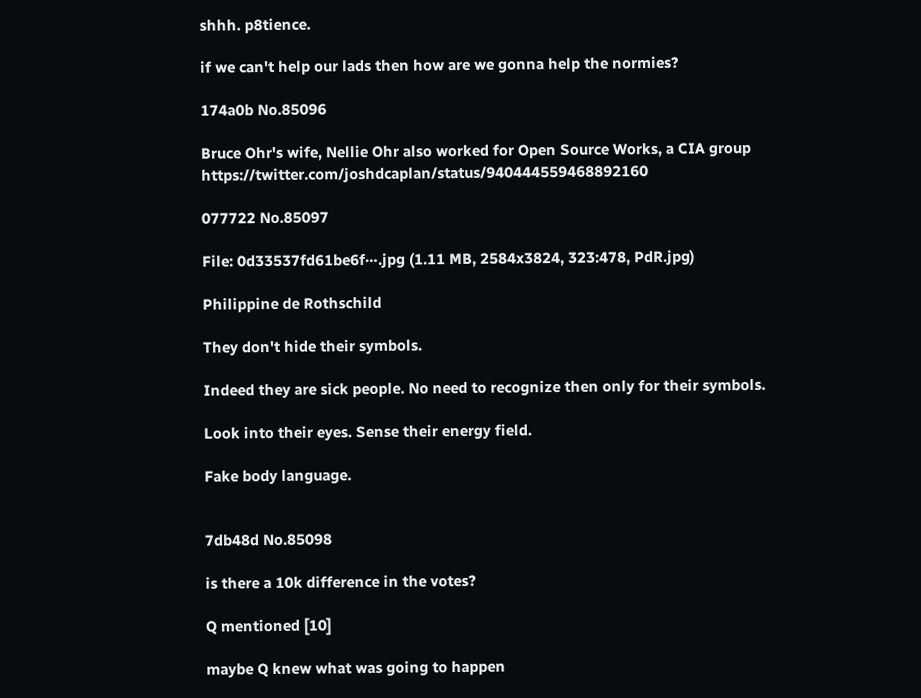shhh. p8tience.

if we can't help our lads then how are we gonna help the normies?

174a0b No.85096

Bruce Ohr's wife, Nellie Ohr also worked for Open Source Works, a CIA group https://twitter.com/joshdcaplan/status/940444559468892160

077722 No.85097

File: 0d33537fd61be6f⋯.jpg (1.11 MB, 2584x3824, 323:478, PdR.jpg)

Philippine de Rothschild

They don't hide their symbols.

Indeed they are sick people. No need to recognize then only for their symbols.

Look into their eyes. Sense their energy field.

Fake body language.


7db48d No.85098

is there a 10k difference in the votes?

Q mentioned [10]

maybe Q knew what was going to happen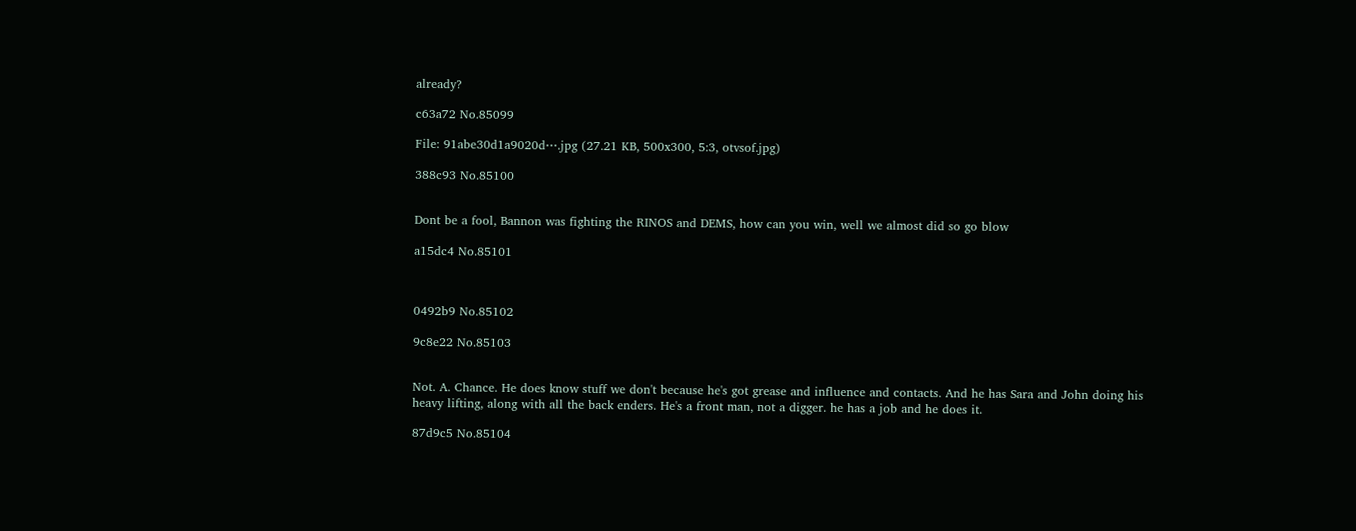already?

c63a72 No.85099

File: 91abe30d1a9020d⋯.jpg (27.21 KB, 500x300, 5:3, otvsof.jpg)

388c93 No.85100


Dont be a fool, Bannon was fighting the RINOS and DEMS, how can you win, well we almost did so go blow

a15dc4 No.85101



0492b9 No.85102

9c8e22 No.85103


Not. A. Chance. He does know stuff we don't because he's got grease and influence and contacts. And he has Sara and John doing his heavy lifting, along with all the back enders. He's a front man, not a digger. he has a job and he does it.

87d9c5 No.85104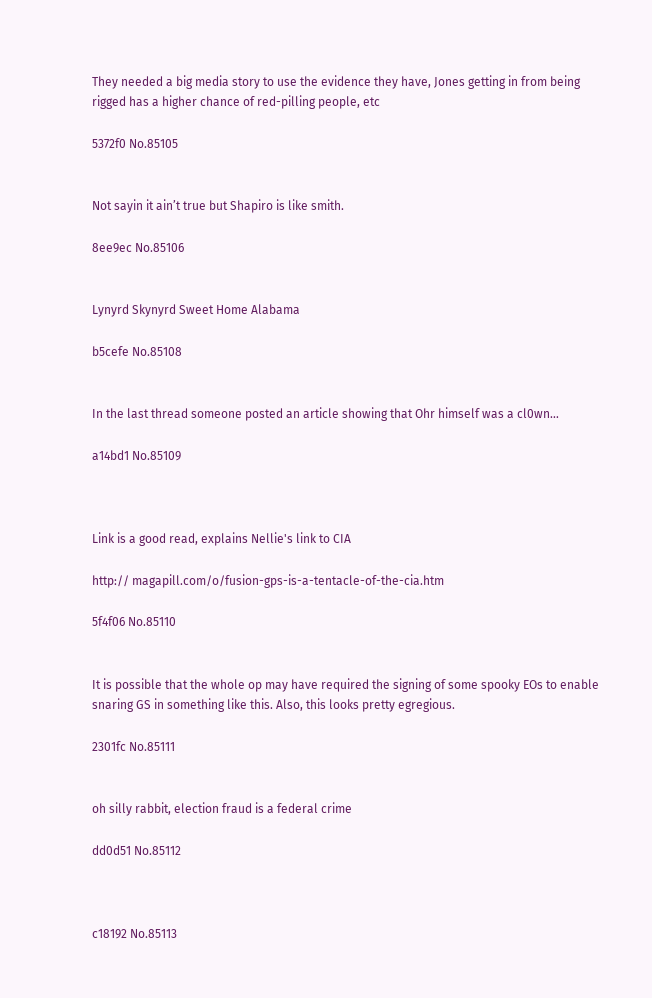They needed a big media story to use the evidence they have, Jones getting in from being rigged has a higher chance of red-pilling people, etc

5372f0 No.85105


Not sayin it ain’t true but Shapiro is like smith.

8ee9ec No.85106


Lynyrd Skynyrd Sweet Home Alabama

b5cefe No.85108


In the last thread someone posted an article showing that Ohr himself was a cl0wn…

a14bd1 No.85109



Link is a good read, explains Nellie's link to CIA

http:// magapill.com/o/fusion-gps-is-a-tentacle-of-the-cia.htm

5f4f06 No.85110


It is possible that the whole op may have required the signing of some spooky EOs to enable snaring GS in something like this. Also, this looks pretty egregious.

2301fc No.85111


oh silly rabbit, election fraud is a federal crime

dd0d51 No.85112



c18192 No.85113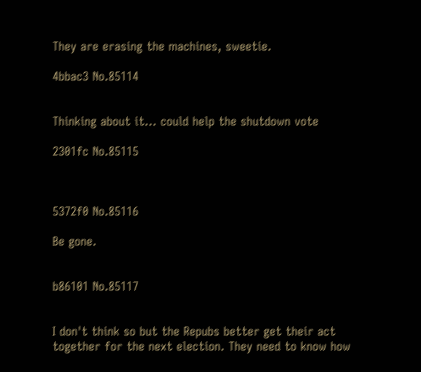They are erasing the machines, sweetie.

4bbac3 No.85114


Thinking about it… could help the shutdown vote

2301fc No.85115



5372f0 No.85116

Be gone.


b86101 No.85117


I don't think so but the Repubs better get their act together for the next election. They need to know how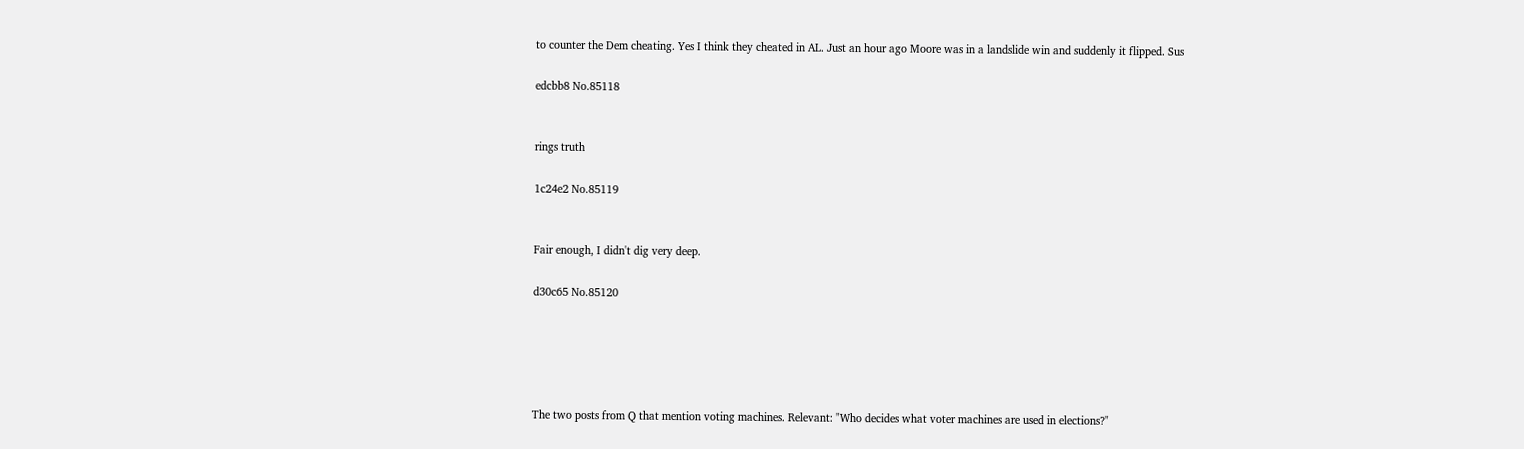to counter the Dem cheating. Yes I think they cheated in AL. Just an hour ago Moore was in a landslide win and suddenly it flipped. Sus

edcbb8 No.85118


rings truth

1c24e2 No.85119


Fair enough, I didn't dig very deep.

d30c65 No.85120





The two posts from Q that mention voting machines. Relevant: "Who decides what voter machines are used in elections?"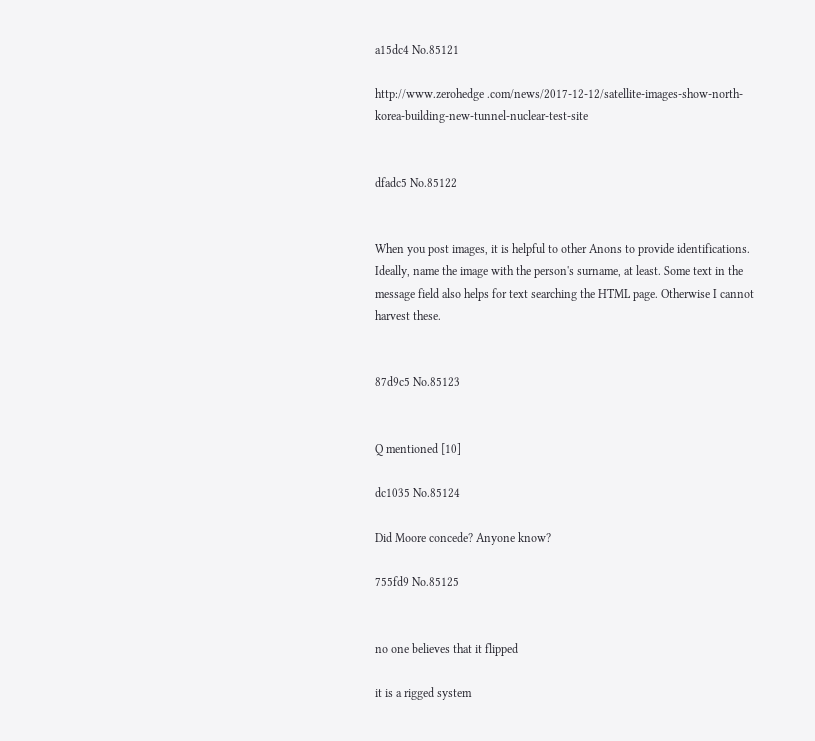a15dc4 No.85121

http://www.zerohedge .com/news/2017-12-12/satellite-images-show-north-korea-building-new-tunnel-nuclear-test-site


dfadc5 No.85122


When you post images, it is helpful to other Anons to provide identifications. Ideally, name the image with the person's surname, at least. Some text in the message field also helps for text searching the HTML page. Otherwise I cannot harvest these.


87d9c5 No.85123


Q mentioned [10]

dc1035 No.85124

Did Moore concede? Anyone know?

755fd9 No.85125


no one believes that it flipped

it is a rigged system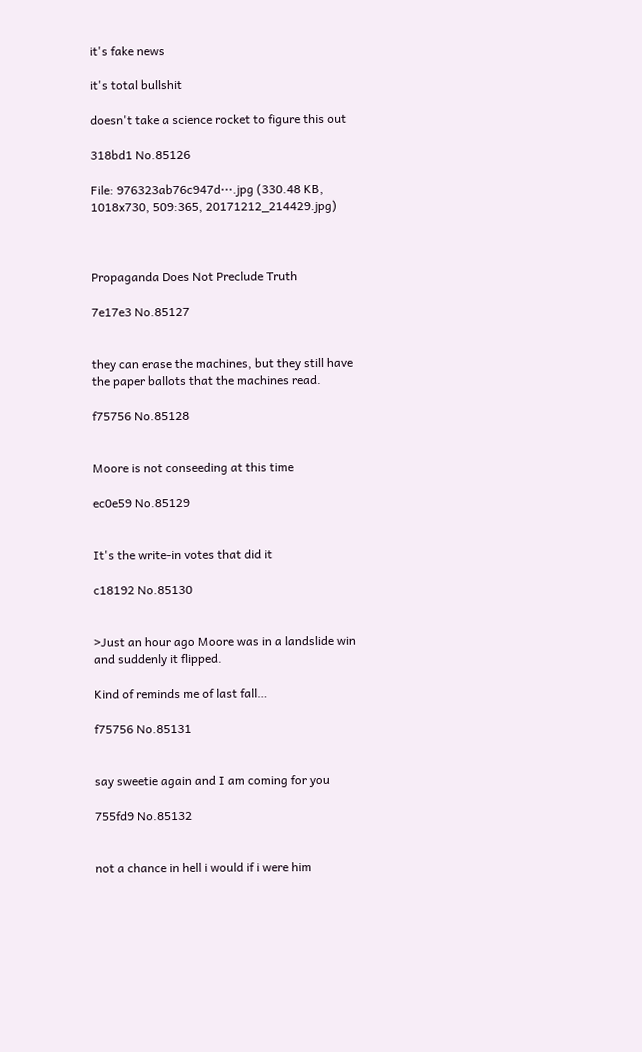it's fake news

it's total bullshit

doesn't take a science rocket to figure this out

318bd1 No.85126

File: 976323ab76c947d⋯.jpg (330.48 KB, 1018x730, 509:365, 20171212_214429.jpg)



Propaganda Does Not Preclude Truth

7e17e3 No.85127


they can erase the machines, but they still have the paper ballots that the machines read.

f75756 No.85128


Moore is not conseeding at this time

ec0e59 No.85129


It's the write-in votes that did it

c18192 No.85130


>Just an hour ago Moore was in a landslide win and suddenly it flipped.

Kind of reminds me of last fall…

f75756 No.85131


say sweetie again and I am coming for you

755fd9 No.85132


not a chance in hell i would if i were him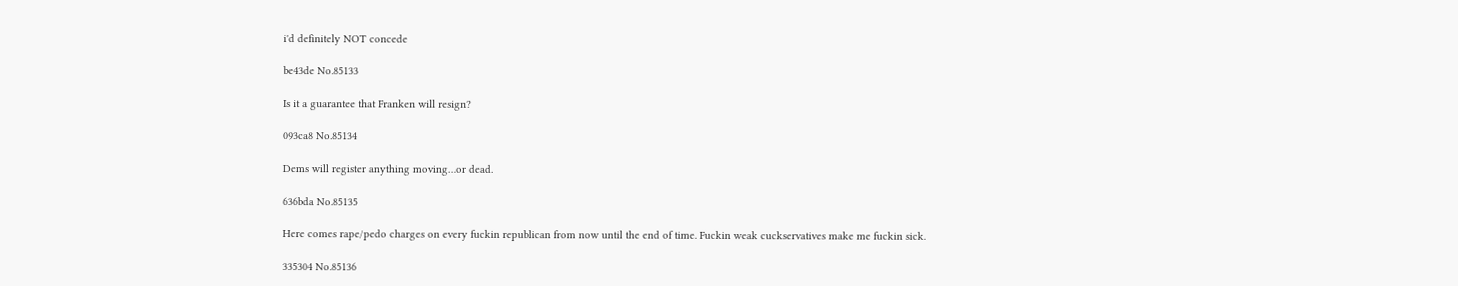i'd definitely NOT concede

be43de No.85133

Is it a guarantee that Franken will resign?

093ca8 No.85134

Dems will register anything moving…or dead.

636bda No.85135

Here comes rape/pedo charges on every fuckin republican from now until the end of time. Fuckin weak cuckservatives make me fuckin sick.

335304 No.85136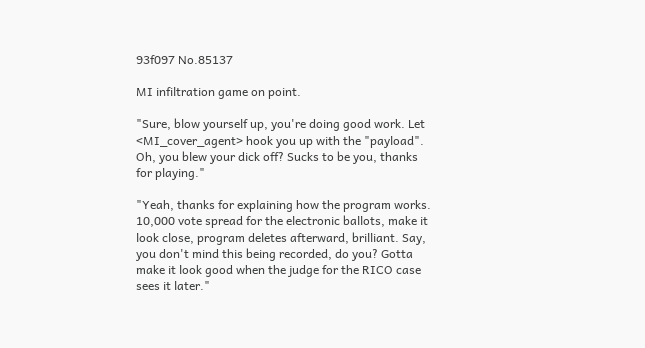93f097 No.85137

MI infiltration game on point.

"Sure, blow yourself up, you're doing good work. Let <MI_cover_agent> hook you up with the "payload". Oh, you blew your dick off? Sucks to be you, thanks for playing."

"Yeah, thanks for explaining how the program works. 10,000 vote spread for the electronic ballots, make it look close, program deletes afterward, brilliant. Say, you don't mind this being recorded, do you? Gotta make it look good when the judge for the RICO case sees it later."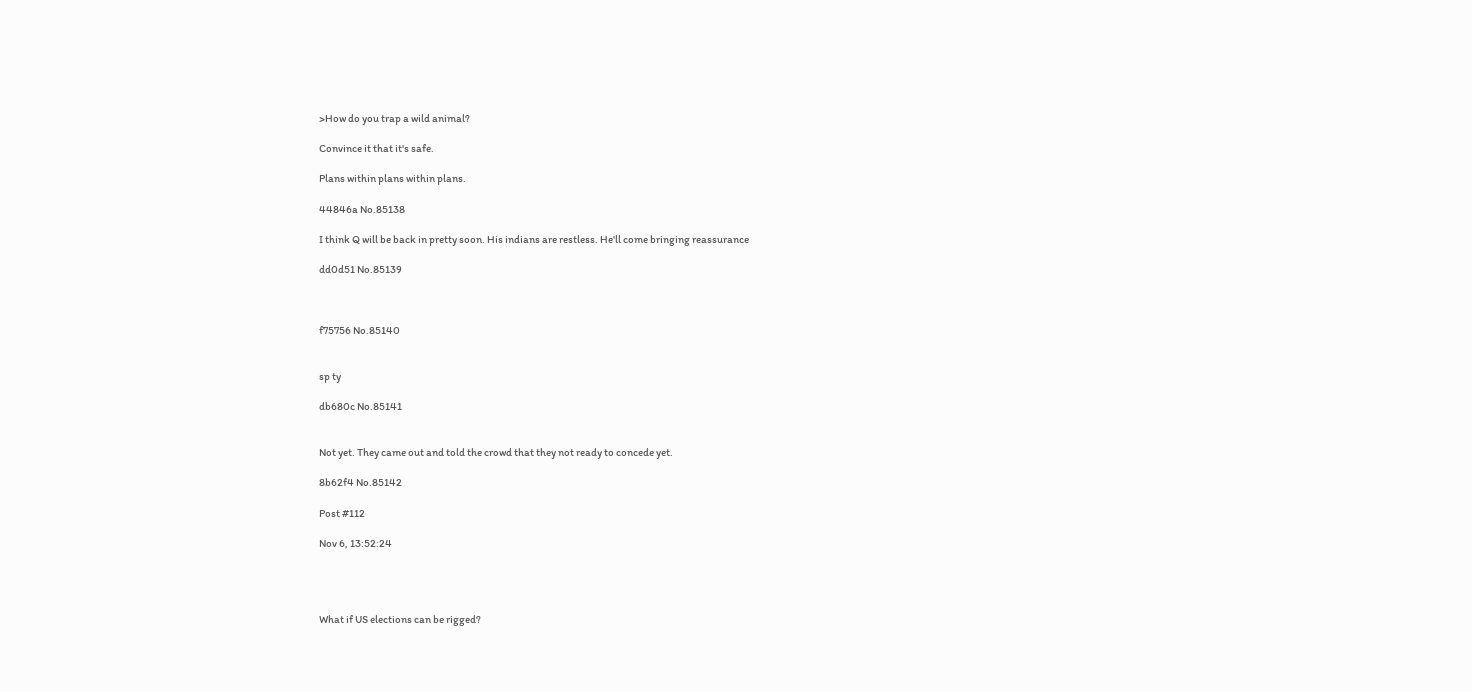>How do you trap a wild animal?

Convince it that it's safe.

Plans within plans within plans.

44846a No.85138

I think Q will be back in pretty soon. His indians are restless. He'll come bringing reassurance

dd0d51 No.85139



f75756 No.85140


sp ty

db680c No.85141


Not yet. They came out and told the crowd that they not ready to concede yet.

8b62f4 No.85142

Post #112

Nov 6, 13:52:24




What if US elections can be rigged?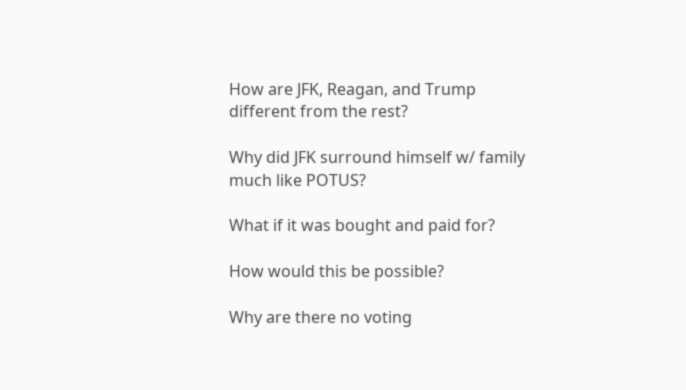How are JFK, Reagan, and Trump different from the rest?

Why did JFK surround himself w/ family much like POTUS?

What if it was bought and paid for?

How would this be possible?

Why are there no voting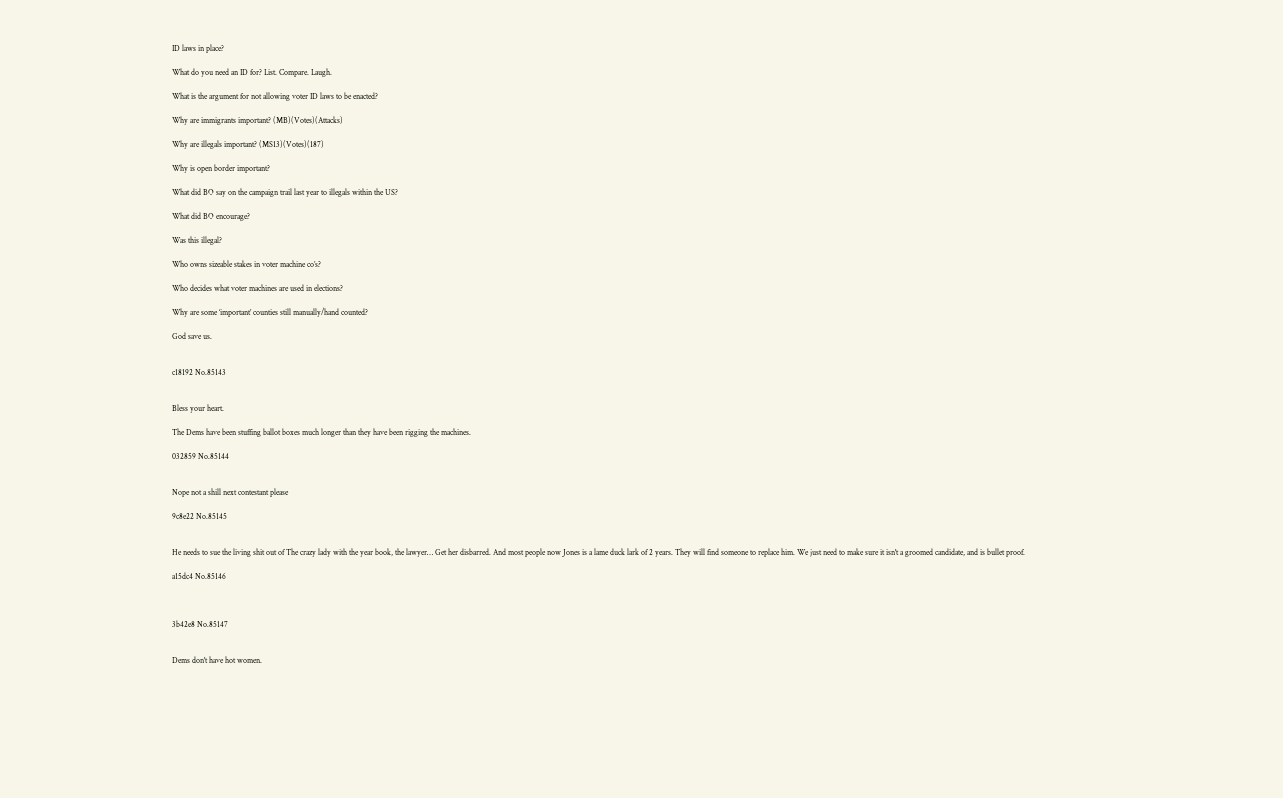ID laws in place?

What do you need an ID for? List. Compare. Laugh.

What is the argument for not allowing voter ID laws to be enacted?

Why are immigrants important? (MB)(Votes)(Attacks)

Why are illegals important? (MS13)(Votes)(187)

Why is open border important?

What did BO say on the campaign trail last year to illegals within the US?

What did BO encourage?

Was this illegal?

Who owns sizeable stakes in voter machine co’s?

Who decides what voter machines are used in elections?

Why are some ‘important’ counties still manually/hand counted?

God save us.


c18192 No.85143


Bless your heart.

The Dems have been stuffing ballot boxes much longer than they have been rigging the machines.

032859 No.85144


Nope not a shill next contestant please

9c8e22 No.85145


He needs to sue the living shit out of The crazy lady with the year book, the lawyer… Get her disbarred. And most people now Jones is a lame duck lark of 2 years. They will find someone to replace him. We just need to make sure it isn't a groomed candidate, and is bullet proof.

a15dc4 No.85146



3b42e8 No.85147


Dems don't have hot women.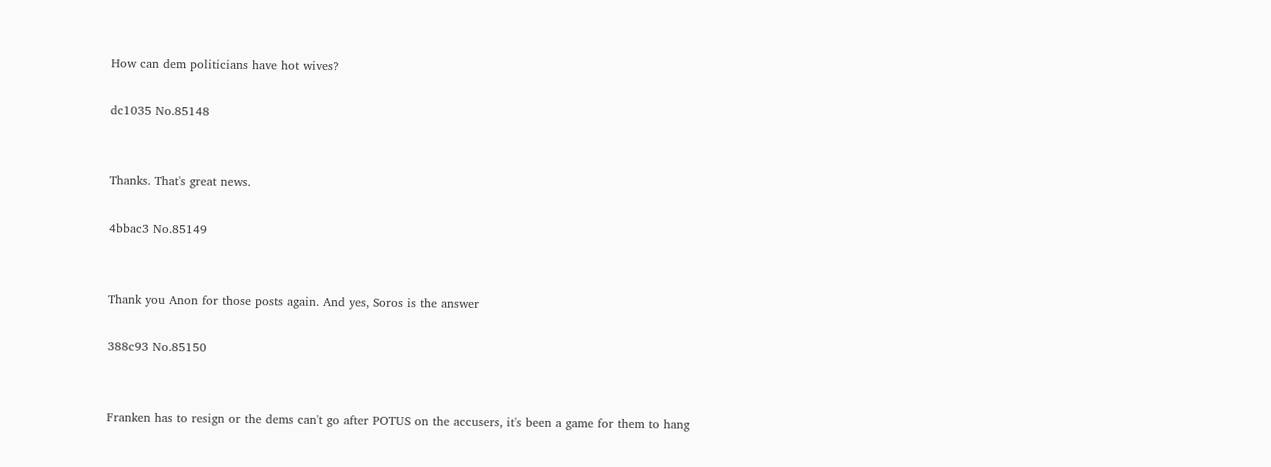How can dem politicians have hot wives?

dc1035 No.85148


Thanks. That's great news.

4bbac3 No.85149


Thank you Anon for those posts again. And yes, Soros is the answer

388c93 No.85150


Franken has to resign or the dems can't go after POTUS on the accusers, it's been a game for them to hang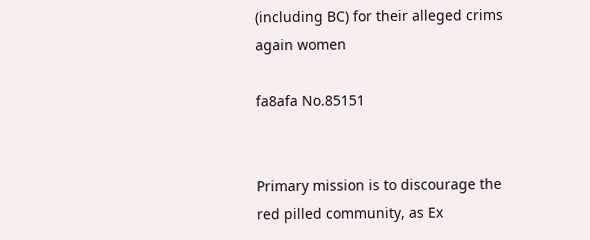(including BC) for their alleged crims again women

fa8afa No.85151


Primary mission is to discourage the red pilled community, as Ex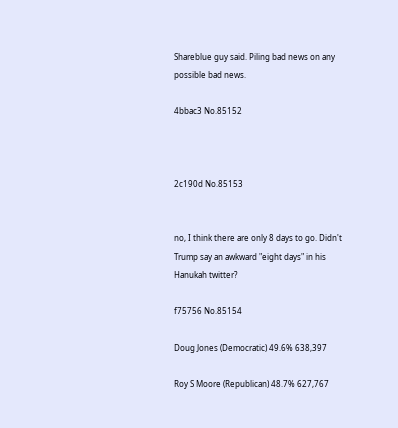Shareblue guy said. Piling bad news on any possible bad news.

4bbac3 No.85152



2c190d No.85153


no, I think there are only 8 days to go. Didn't Trump say an awkward "eight days" in his Hanukah twitter?

f75756 No.85154

Doug Jones (Democratic) 49.6% 638,397

Roy S Moore (Republican) 48.7% 627,767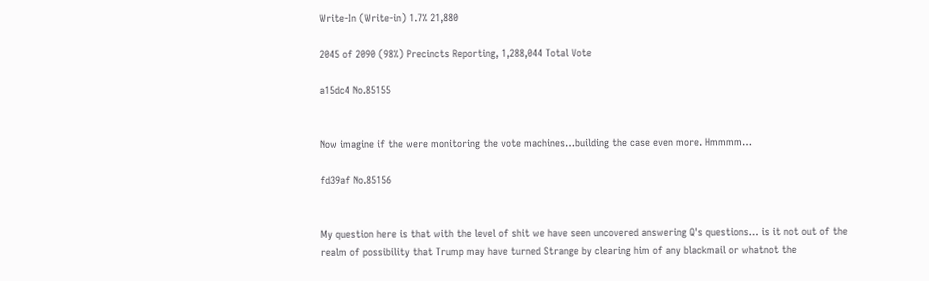Write-In (Write-in) 1.7% 21,880

2045 of 2090 (98%) Precincts Reporting, 1,288,044 Total Vote

a15dc4 No.85155


Now imagine if the were monitoring the vote machines…building the case even more. Hmmmm…

fd39af No.85156


My question here is that with the level of shit we have seen uncovered answering Q's questions… is it not out of the realm of possibility that Trump may have turned Strange by clearing him of any blackmail or whatnot the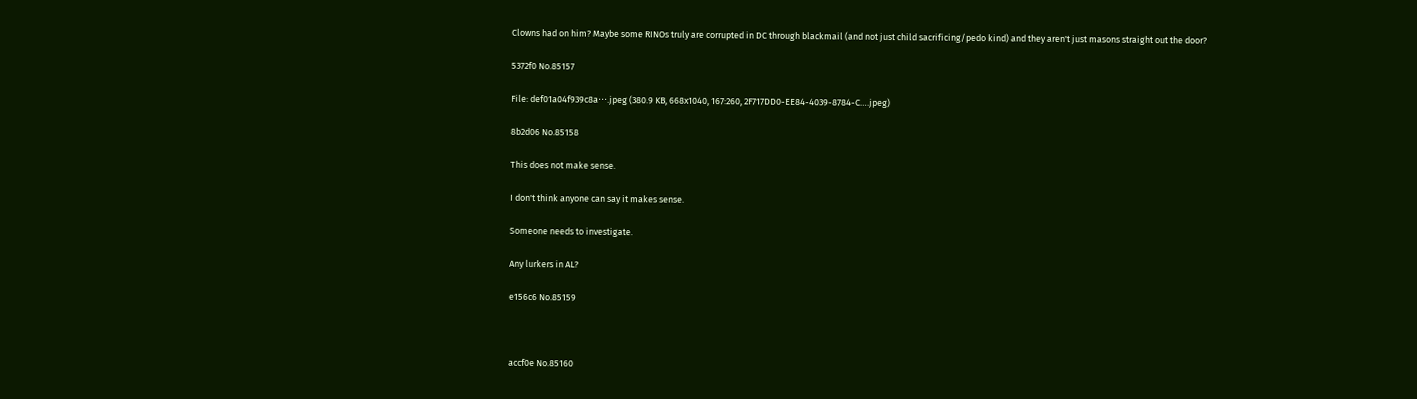Clowns had on him? Maybe some RINOs truly are corrupted in DC through blackmail (and not just child sacrificing/pedo kind) and they aren't just masons straight out the door?

5372f0 No.85157

File: def01a04f939c8a⋯.jpeg (380.9 KB, 668x1040, 167:260, 2F717DD0-EE84-4039-8784-C….jpeg)

8b2d06 No.85158

This does not make sense.

I don't think anyone can say it makes sense.

Someone needs to investigate.

Any lurkers in AL?

e156c6 No.85159



accf0e No.85160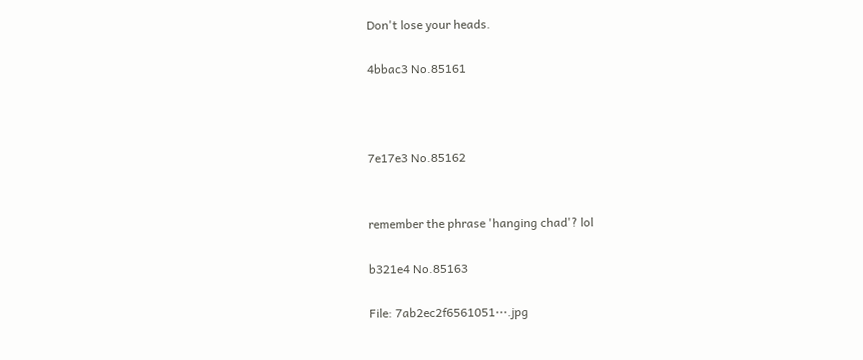Don't lose your heads.

4bbac3 No.85161



7e17e3 No.85162


remember the phrase 'hanging chad'? lol

b321e4 No.85163

File: 7ab2ec2f6561051⋯.jpg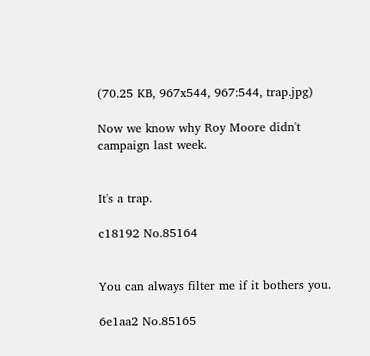(70.25 KB, 967x544, 967:544, trap.jpg)

Now we know why Roy Moore didn't campaign last week.


It's a trap.

c18192 No.85164


You can always filter me if it bothers you.

6e1aa2 No.85165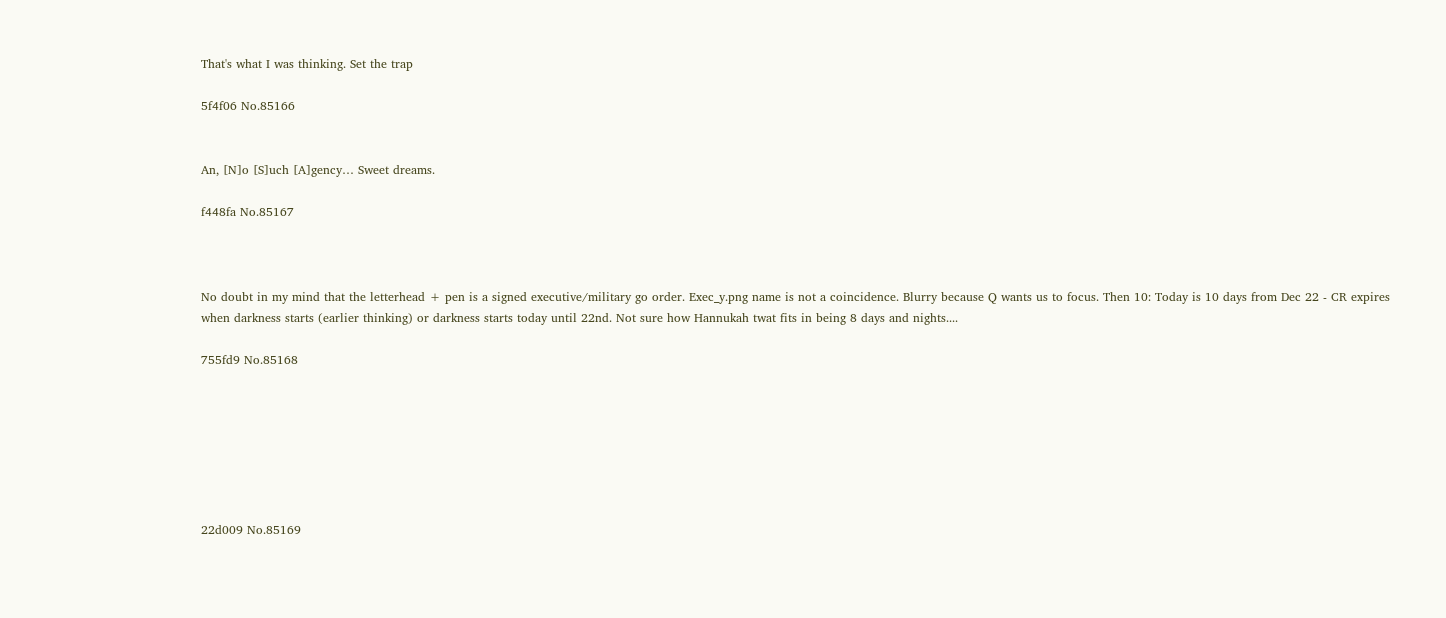That's what I was thinking. Set the trap

5f4f06 No.85166


An, [N]o [S]uch [A]gency… Sweet dreams.

f448fa No.85167



No doubt in my mind that the letterhead + pen is a signed executive/military go order. Exec_y.png name is not a coincidence. Blurry because Q wants us to focus. Then 10: Today is 10 days from Dec 22 - CR expires when darkness starts (earlier thinking) or darkness starts today until 22nd. Not sure how Hannukah twat fits in being 8 days and nights....

755fd9 No.85168







22d009 No.85169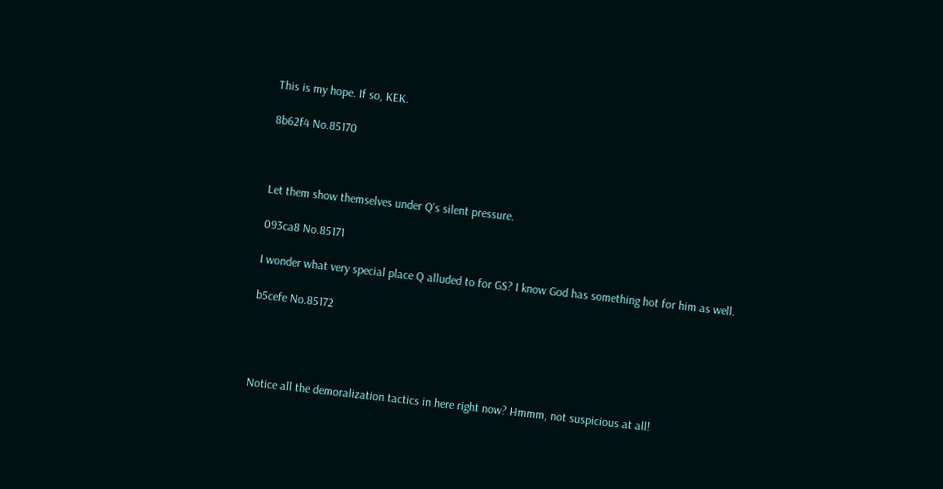This is my hope. If so, KEK.

8b62f4 No.85170



Let them show themselves under Q's silent pressure.

093ca8 No.85171

I wonder what very special place Q alluded to for GS? I know God has something hot for him as well.

b5cefe No.85172




Notice all the demoralization tactics in here right now? Hmmm, not suspicious at all!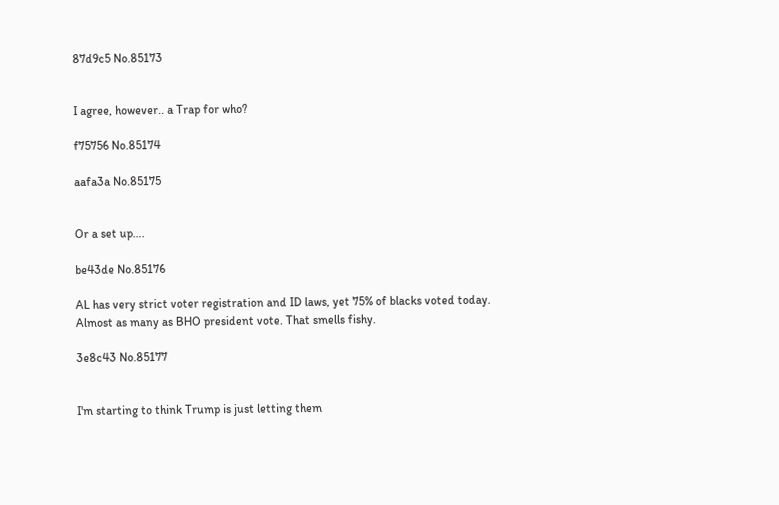87d9c5 No.85173


I agree, however.. a Trap for who?

f75756 No.85174

aafa3a No.85175


Or a set up….

be43de No.85176

AL has very strict voter registration and ID laws, yet 75% of blacks voted today. Almost as many as BHO president vote. That smells fishy.

3e8c43 No.85177


I'm starting to think Trump is just letting them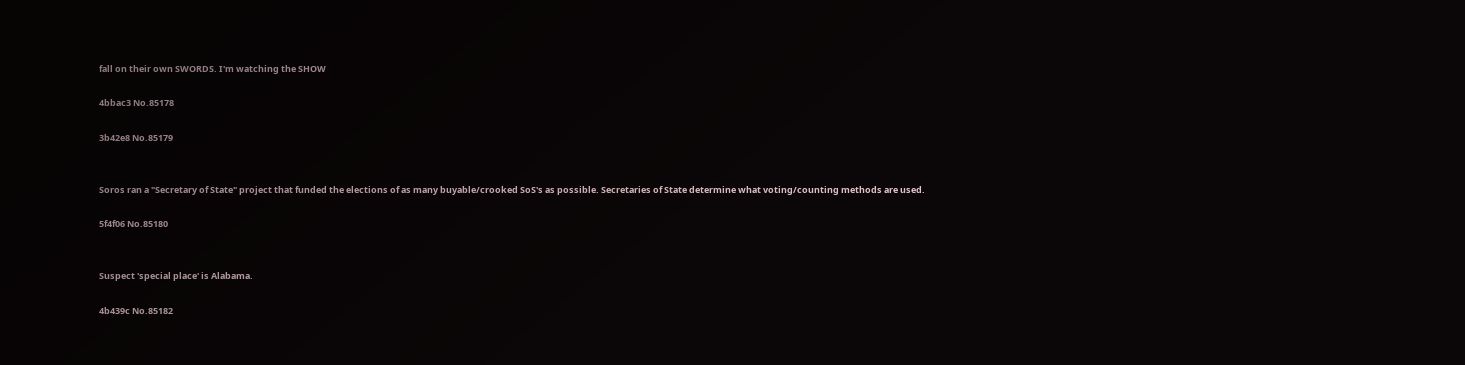fall on their own SWORDS. I'm watching the SHOW

4bbac3 No.85178

3b42e8 No.85179


Soros ran a "Secretary of State" project that funded the elections of as many buyable/crooked SoS's as possible. Secretaries of State determine what voting/counting methods are used.

5f4f06 No.85180


Suspect 'special place' is Alabama.

4b439c No.85182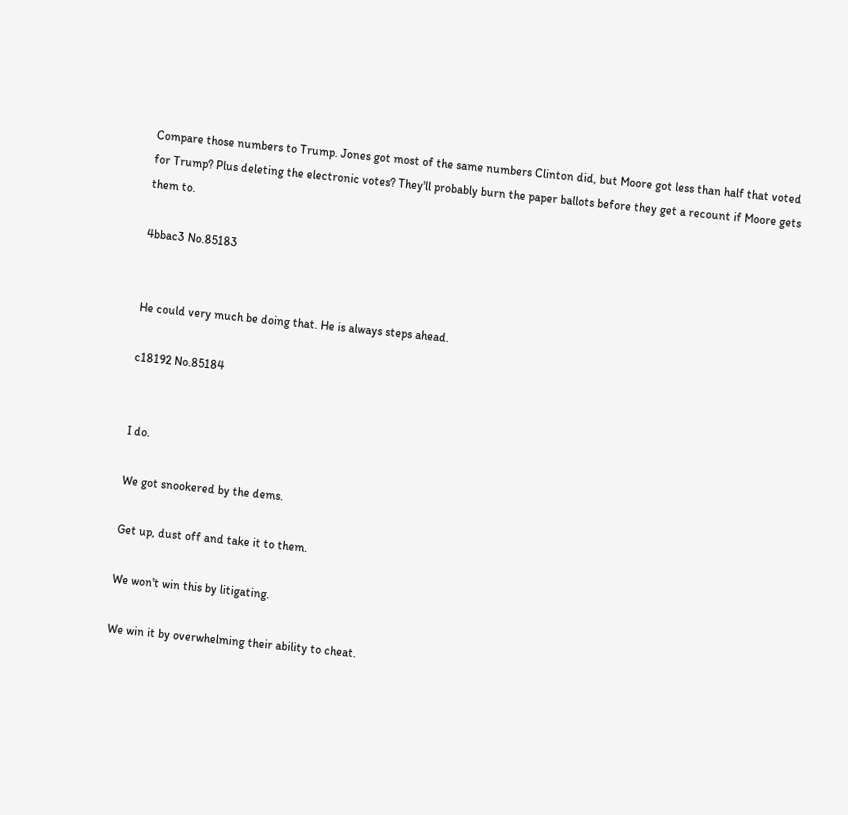Compare those numbers to Trump. Jones got most of the same numbers Clinton did, but Moore got less than half that voted for Trump? Plus deleting the electronic votes? They'll probably burn the paper ballots before they get a recount if Moore gets them to.

4bbac3 No.85183


He could very much be doing that. He is always steps ahead.

c18192 No.85184


I do.

We got snookered by the dems.

Get up, dust off and take it to them.

We won't win this by litigating.

We win it by overwhelming their ability to cheat.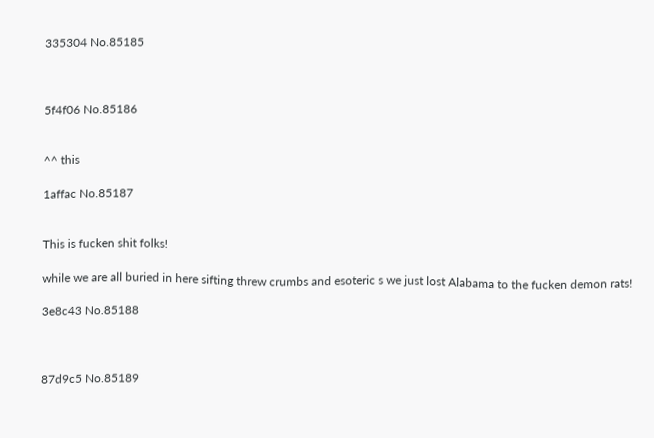335304 No.85185



5f4f06 No.85186


^^ this

1affac No.85187


This is fucken shit folks!

while we are all buried in here sifting threw crumbs and esoteric s we just lost Alabama to the fucken demon rats!

3e8c43 No.85188



87d9c5 No.85189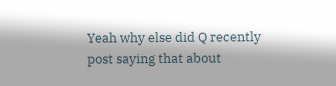Yeah why else did Q recently post saying that about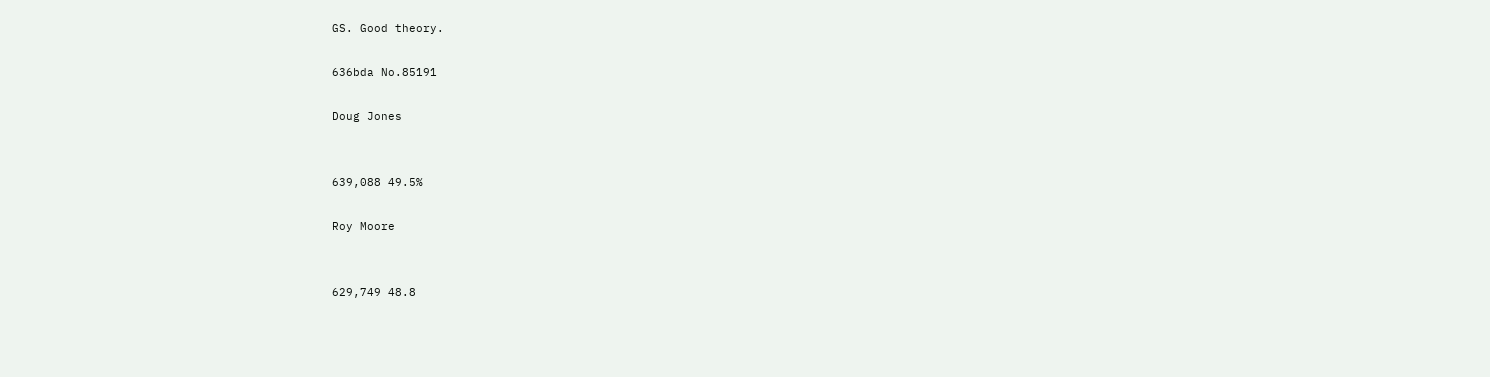GS. Good theory.

636bda No.85191

Doug Jones


639,088 49.5%

Roy Moore


629,749 48.8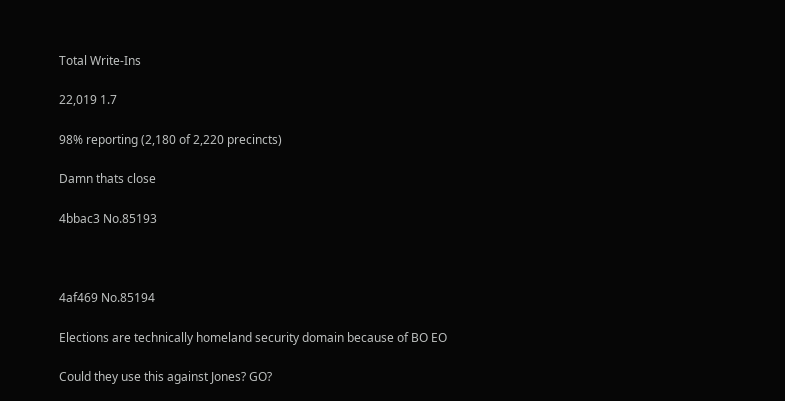Total Write-Ins

22,019 1.7

98% reporting (2,180 of 2,220 precincts)

Damn thats close

4bbac3 No.85193



4af469 No.85194

Elections are technically homeland security domain because of BO EO

Could they use this against Jones? GO?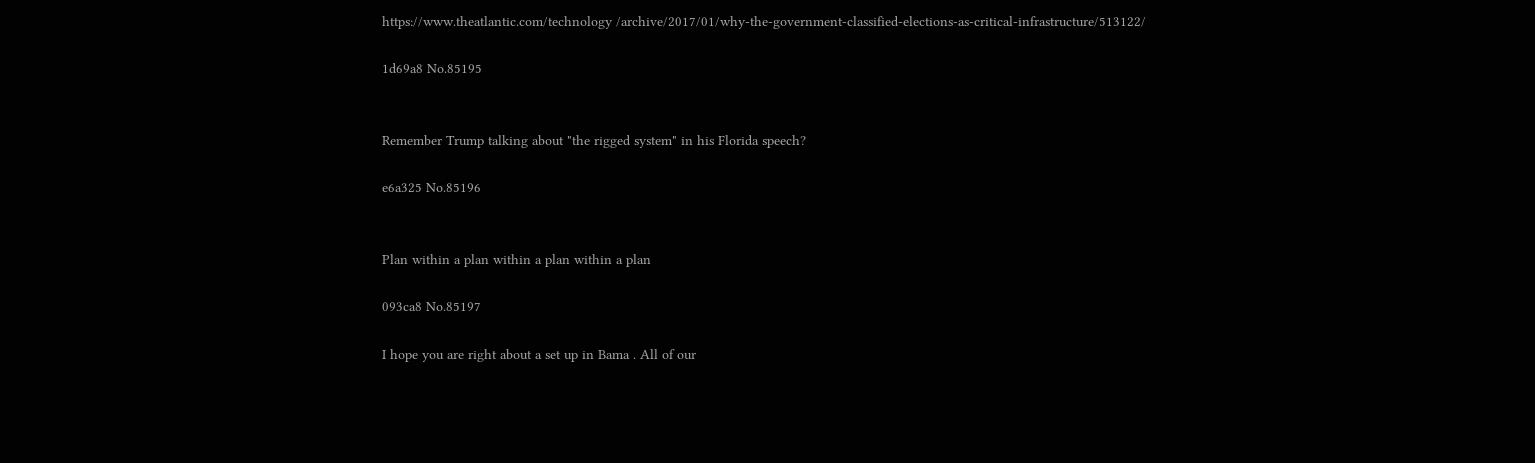https://www.theatlantic.com/technology /archive/2017/01/why-the-government-classified-elections-as-critical-infrastructure/513122/

1d69a8 No.85195


Remember Trump talking about "the rigged system" in his Florida speech?

e6a325 No.85196


Plan within a plan within a plan within a plan

093ca8 No.85197

I hope you are right about a set up in Bama . All of our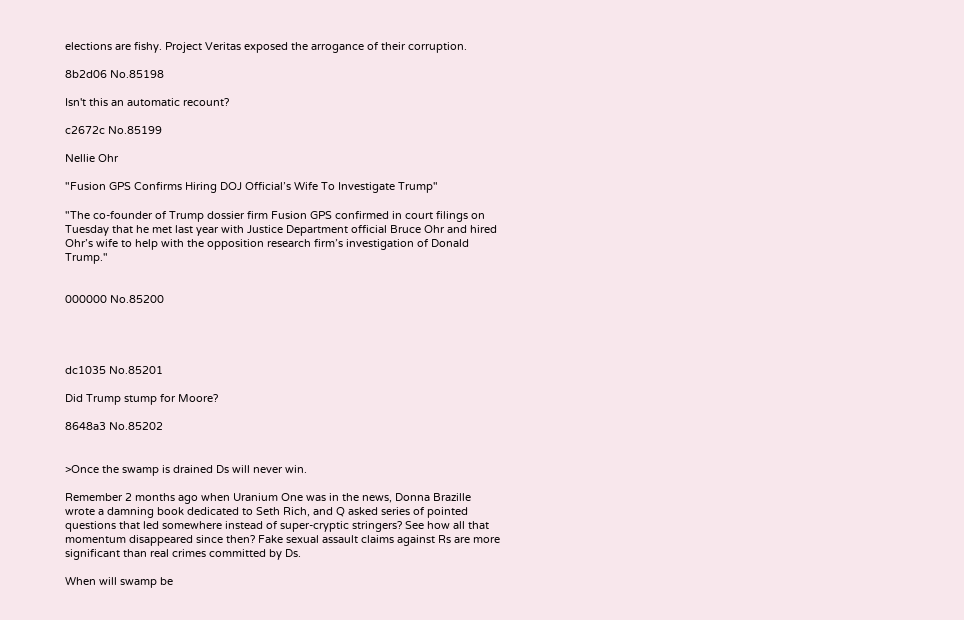elections are fishy. Project Veritas exposed the arrogance of their corruption.

8b2d06 No.85198

Isn't this an automatic recount?

c2672c No.85199

Nellie Ohr

"Fusion GPS Confirms Hiring DOJ Official’s Wife To Investigate Trump"

"The co-founder of Trump dossier firm Fusion GPS confirmed in court filings on Tuesday that he met last year with Justice Department official Bruce Ohr and hired Ohr’s wife to help with the opposition research firm’s investigation of Donald Trump."


000000 No.85200




dc1035 No.85201

Did Trump stump for Moore?

8648a3 No.85202


>Once the swamp is drained Ds will never win.

Remember 2 months ago when Uranium One was in the news, Donna Brazille wrote a damning book dedicated to Seth Rich, and Q asked series of pointed questions that led somewhere instead of super-cryptic stringers? See how all that momentum disappeared since then? Fake sexual assault claims against Rs are more significant than real crimes committed by Ds.

When will swamp be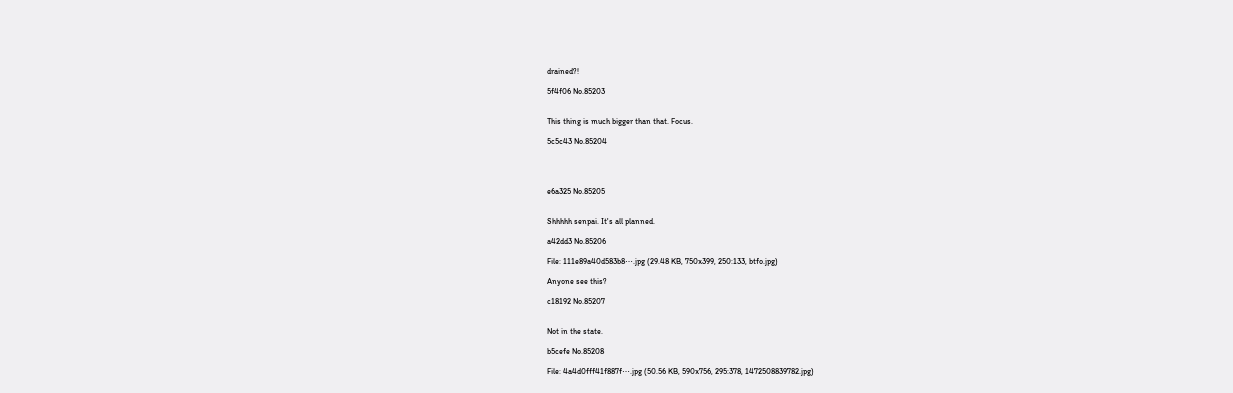drained?!

5f4f06 No.85203


This thing is much bigger than that. Focus.

5c5c43 No.85204




e6a325 No.85205


Shhhhh senpai. It's all planned.

a42dd3 No.85206

File: 111e89a40d583b8⋯.jpg (29.48 KB, 750x399, 250:133, btfo.jpg)

Anyone see this?

c18192 No.85207


Not in the state.

b5cefe No.85208

File: 4a4d0fff41f887f⋯.jpg (50.56 KB, 590x756, 295:378, 1472508839782.jpg)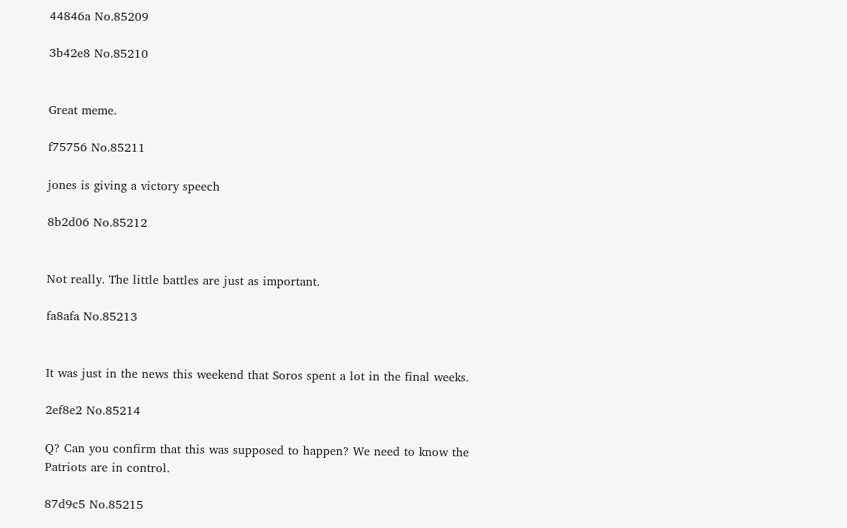44846a No.85209

3b42e8 No.85210


Great meme.

f75756 No.85211

jones is giving a victory speech

8b2d06 No.85212


Not really. The little battles are just as important.

fa8afa No.85213


It was just in the news this weekend that Soros spent a lot in the final weeks.

2ef8e2 No.85214

Q? Can you confirm that this was supposed to happen? We need to know the Patriots are in control.

87d9c5 No.85215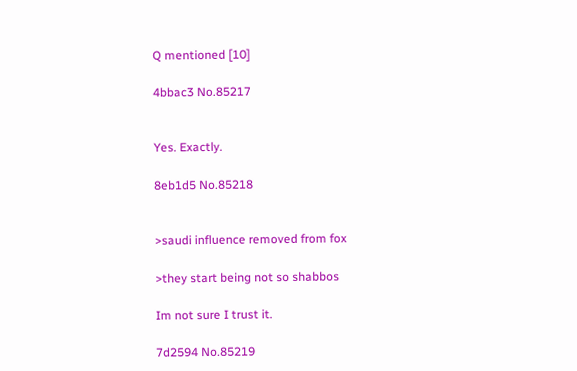Q mentioned [10]

4bbac3 No.85217


Yes. Exactly.

8eb1d5 No.85218


>saudi influence removed from fox

>they start being not so shabbos

Im not sure I trust it.

7d2594 No.85219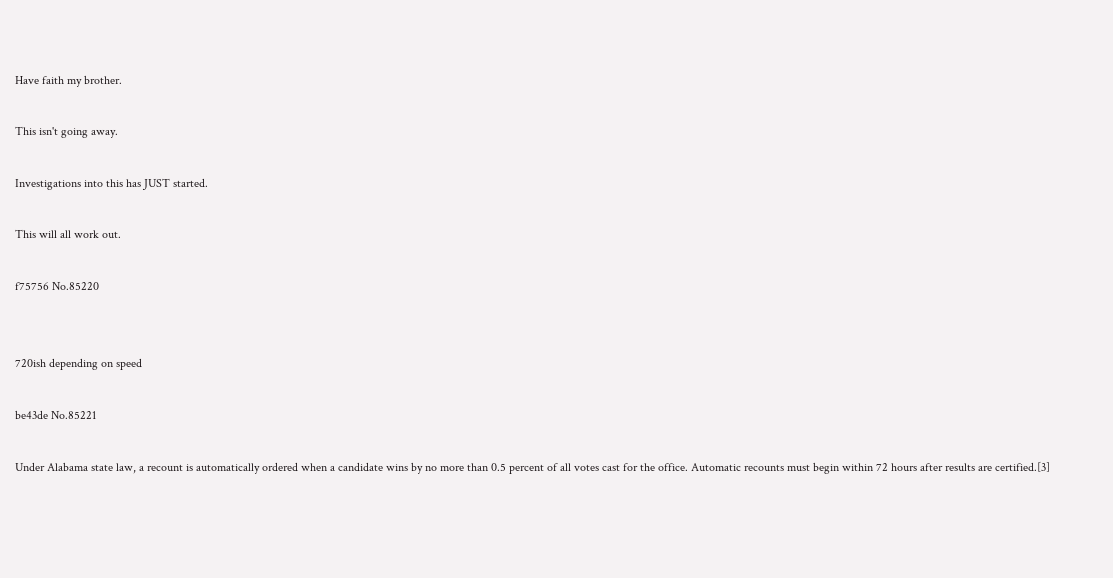Have faith my brother.

This isn't going away.

Investigations into this has JUST started.

This will all work out.

f75756 No.85220


720ish depending on speed

be43de No.85221

Under Alabama state law, a recount is automatically ordered when a candidate wins by no more than 0.5 percent of all votes cast for the office. Automatic recounts must begin within 72 hours after results are certified.[3]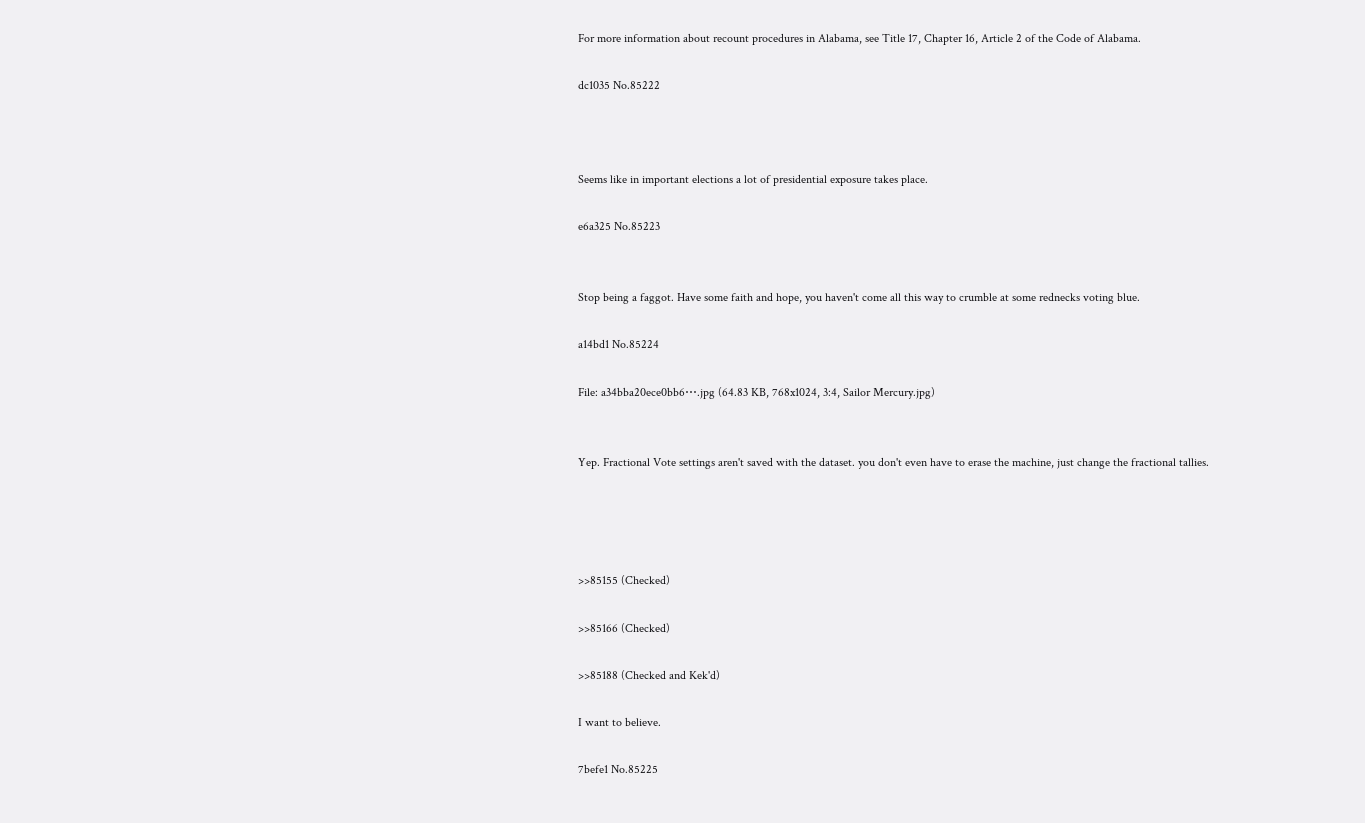For more information about recount procedures in Alabama, see Title 17, Chapter 16, Article 2 of the Code of Alabama.

dc1035 No.85222



Seems like in important elections a lot of presidential exposure takes place.

e6a325 No.85223


Stop being a faggot. Have some faith and hope, you haven't come all this way to crumble at some rednecks voting blue.

a14bd1 No.85224

File: a34bba20ece0bb6⋯.jpg (64.83 KB, 768x1024, 3:4, Sailor Mercury.jpg)


Yep. Fractional Vote settings aren't saved with the dataset. you don't even have to erase the machine, just change the fractional tallies.




>>85155 (Checked)

>>85166 (Checked)

>>85188 (Checked and Kek'd)

I want to believe.

7befe1 No.85225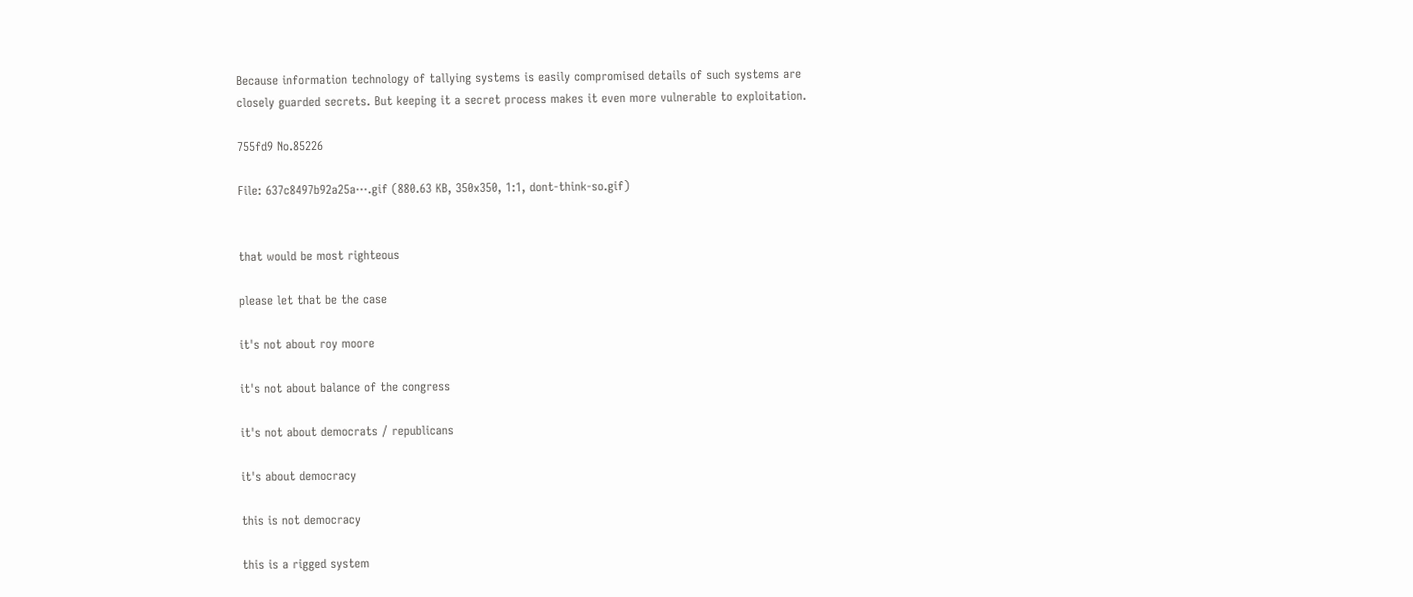Because information technology of tallying systems is easily compromised details of such systems are closely guarded secrets. But keeping it a secret process makes it even more vulnerable to exploitation.

755fd9 No.85226

File: 637c8497b92a25a⋯.gif (880.63 KB, 350x350, 1:1, dont-think-so.gif)


that would be most righteous

please let that be the case

it's not about roy moore

it's not about balance of the congress

it's not about democrats / republicans

it's about democracy

this is not democracy

this is a rigged system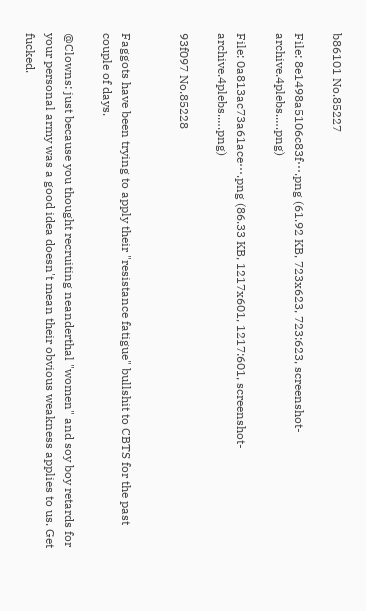b86101 No.85227

File: 8e1498a5106c83f⋯.png (61.92 KB, 723x623, 723:623, screenshot-archive.4plebs.….png)

File: 0a813ac73a61ace⋯.png (86.33 KB, 1217x601, 1217:601, screenshot-archive.4plebs.….png)

93f097 No.85228


Faggots have been trying to apply their "resistance fatigue" bullshit to CBTS for the past couple of days.

@Clowns: just because you thought recruiting neanderthal "women" and soy boy retards for your personal army was a good idea doesn't mean their obvious weakness applies to us. Get fucked.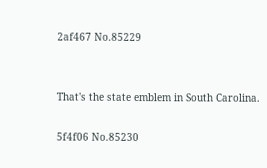2af467 No.85229


That's the state emblem in South Carolina.

5f4f06 No.85230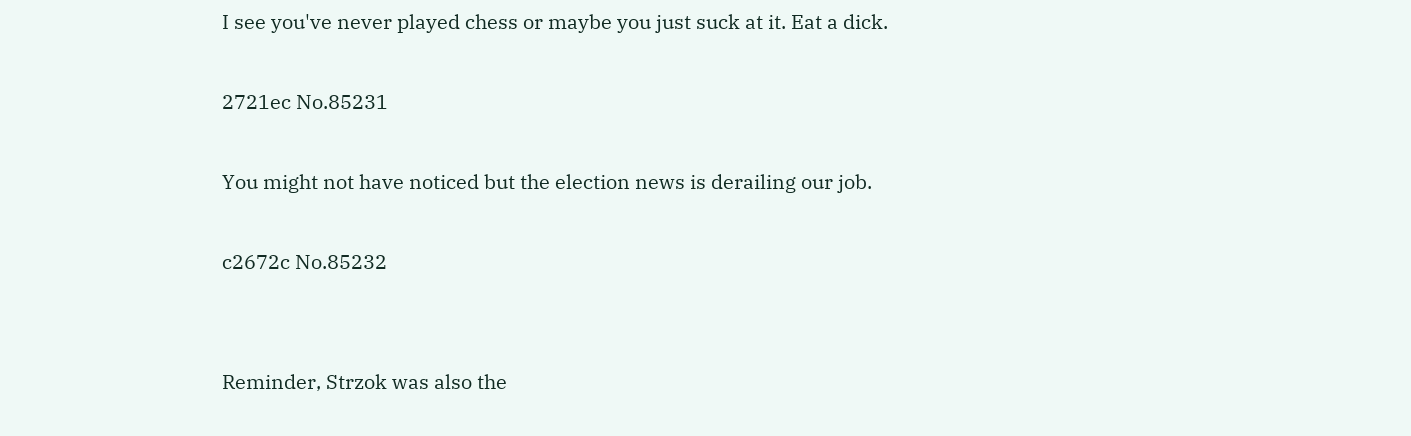I see you've never played chess or maybe you just suck at it. Eat a dick.

2721ec No.85231

You might not have noticed but the election news is derailing our job.

c2672c No.85232


Reminder, Strzok was also the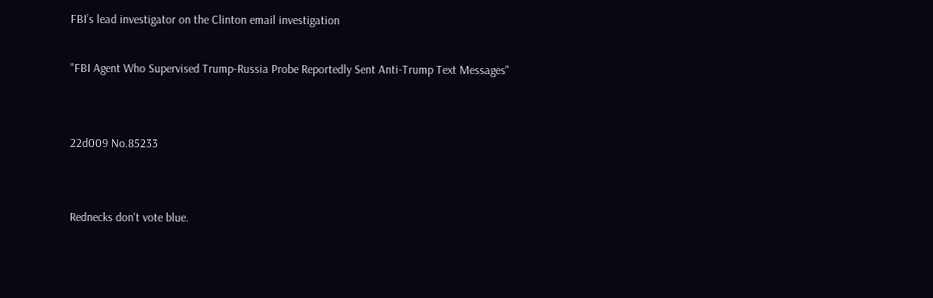FBI’s lead investigator on the Clinton email investigation

"FBI Agent Who Supervised Trump-Russia Probe Reportedly Sent Anti-Trump Text Messages"


22d009 No.85233


Rednecks don't vote blue.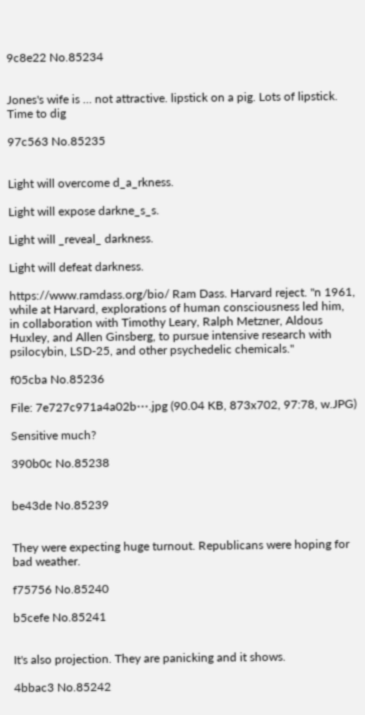9c8e22 No.85234


Jones's wife is … not attractive. lipstick on a pig. Lots of lipstick. Time to dig

97c563 No.85235


Light will overcome d_a_rkness.

Light will expose darkne_s_s.

Light will _reveal_ darkness.

Light will defeat darkness.

https://www.ramdass.org/bio/ Ram Dass. Harvard reject. "n 1961, while at Harvard, explorations of human consciousness led him, in collaboration with Timothy Leary, Ralph Metzner, Aldous Huxley, and Allen Ginsberg, to pursue intensive research with psilocybin, LSD-25, and other psychedelic chemicals."

f05cba No.85236

File: 7e727c971a4a02b⋯.jpg (90.04 KB, 873x702, 97:78, w.JPG)

Sensitive much?

390b0c No.85238


be43de No.85239


They were expecting huge turnout. Republicans were hoping for bad weather.

f75756 No.85240

b5cefe No.85241


It's also projection. They are panicking and it shows.

4bbac3 No.85242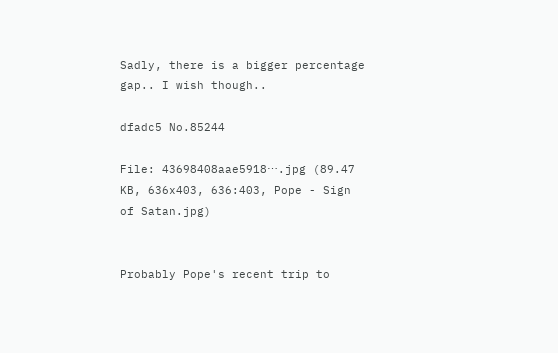Sadly, there is a bigger percentage gap.. I wish though..

dfadc5 No.85244

File: 43698408aae5918⋯.jpg (89.47 KB, 636x403, 636:403, Pope - Sign of Satan.jpg)


Probably Pope's recent trip to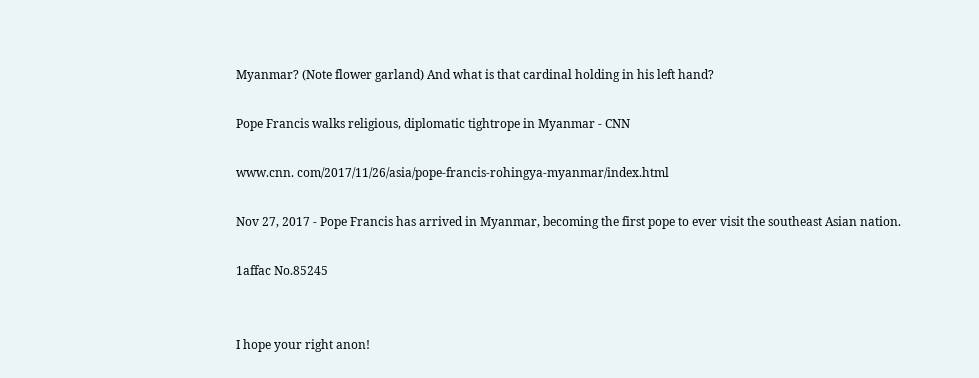Myanmar? (Note flower garland) And what is that cardinal holding in his left hand?

Pope Francis walks religious, diplomatic tightrope in Myanmar - CNN

www.cnn. com/2017/11/26/asia/pope-francis-rohingya-myanmar/index.html

Nov 27, 2017 - Pope Francis has arrived in Myanmar, becoming the first pope to ever visit the southeast Asian nation.

1affac No.85245


I hope your right anon!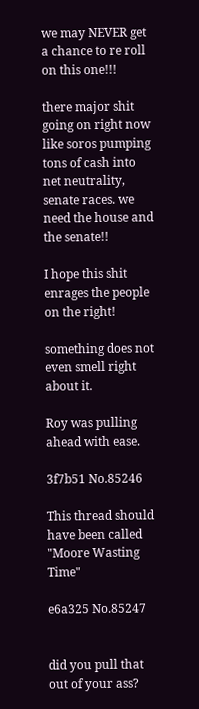we may NEVER get a chance to re roll on this one!!!

there major shit going on right now like soros pumping tons of cash into net neutrality, senate races. we need the house and the senate!!

I hope this shit enrages the people on the right!

something does not even smell right about it.

Roy was pulling ahead with ease.

3f7b51 No.85246

This thread should have been called "Moore Wasting Time"

e6a325 No.85247


did you pull that out of your ass?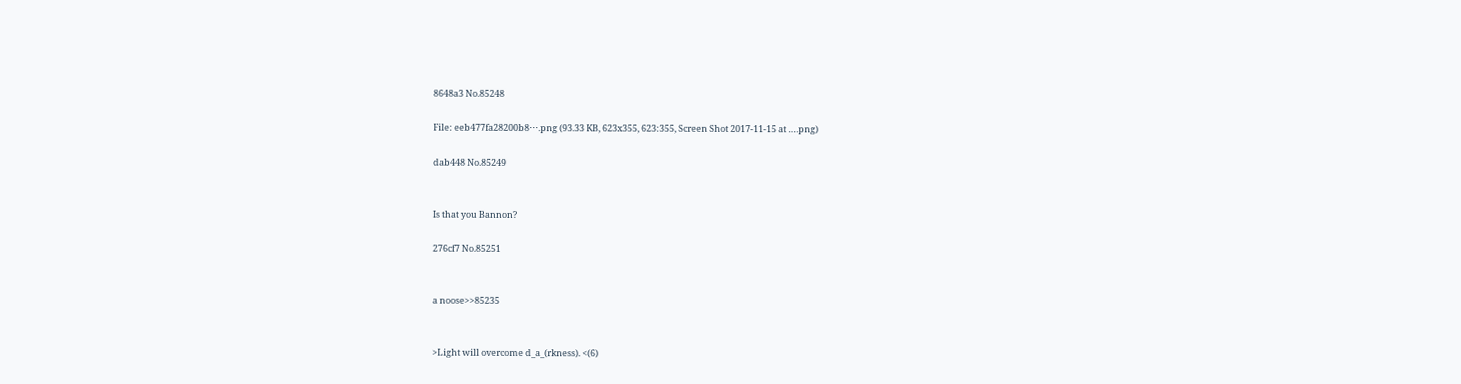8648a3 No.85248

File: eeb477fa28200b8⋯.png (93.33 KB, 623x355, 623:355, Screen Shot 2017-11-15 at ….png)

dab448 No.85249


Is that you Bannon?

276cf7 No.85251


a noose>>85235


>Light will overcome d_a_(rkness). <(6)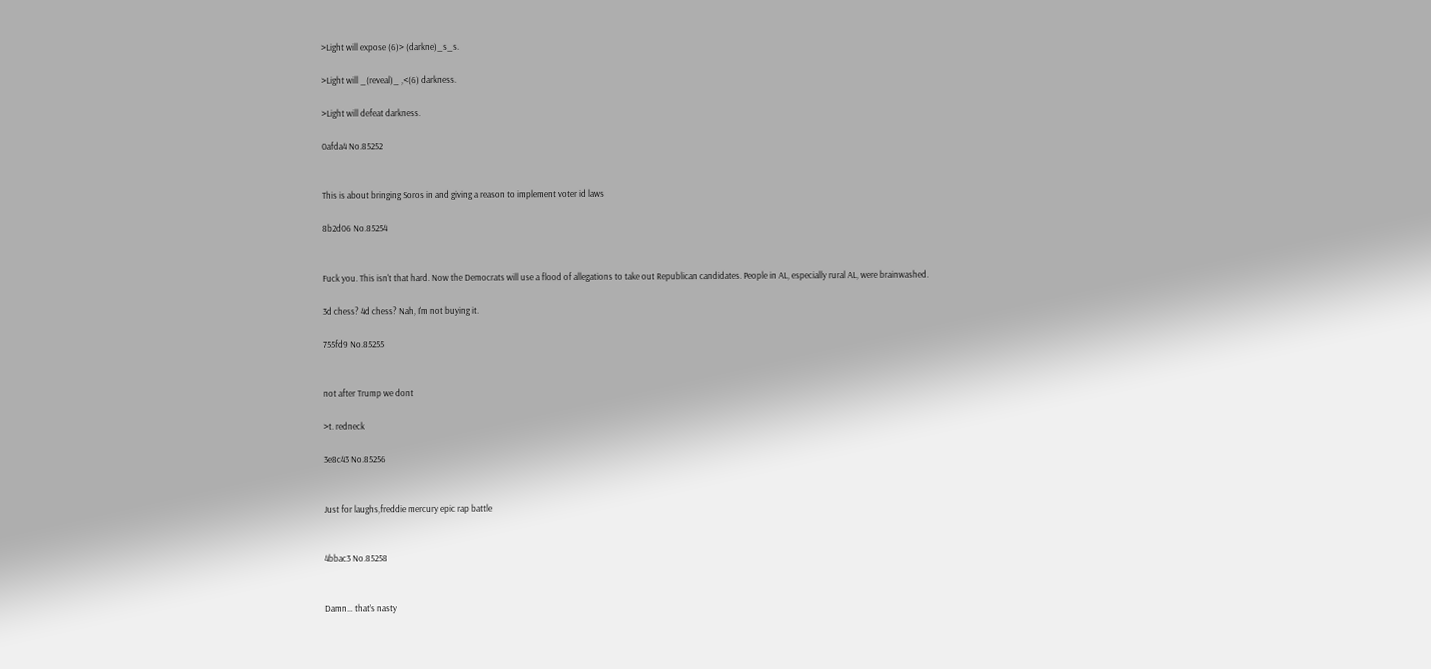>Light will expose (6)> (darkne)_s_s.

>Light will _(reveal)_ ,<(6) darkness.

>Light will defeat darkness.

0afda4 No.85252


This is about bringing Soros in and giving a reason to implement voter id laws

8b2d06 No.85254


Fuck you. This isn't that hard. Now the Democrats will use a flood of allegations to take out Republican candidates. People in AL, especially rural AL, were brainwashed.

3d chess? 4d chess? Nah, I'm not buying it.

755fd9 No.85255


not after Trump we dont

>t. redneck

3e8c43 No.85256


Just for laughs,freddie mercury epic rap battle


4bbac3 No.85258


Damn… that’s nasty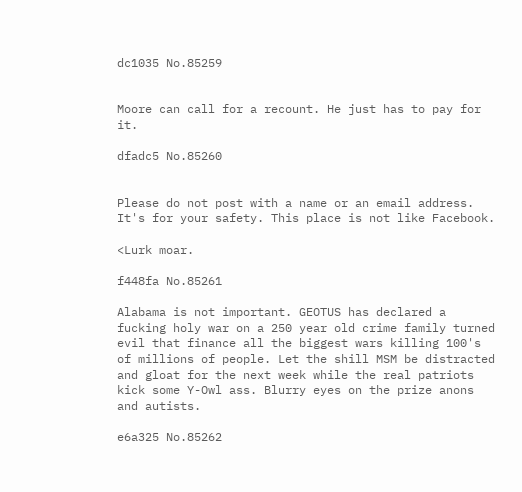dc1035 No.85259


Moore can call for a recount. He just has to pay for it.

dfadc5 No.85260


Please do not post with a name or an email address. It's for your safety. This place is not like Facebook.

<Lurk moar.

f448fa No.85261

Alabama is not important. GEOTUS has declared a fucking holy war on a 250 year old crime family turned evil that finance all the biggest wars killing 100's of millions of people. Let the shill MSM be distracted and gloat for the next week while the real patriots kick some Y-Owl ass. Blurry eyes on the prize anons and autists.

e6a325 No.85262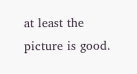at least the picture is good.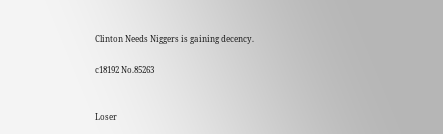Clinton Needs Niggers is gaining decency.

c18192 No.85263


Loser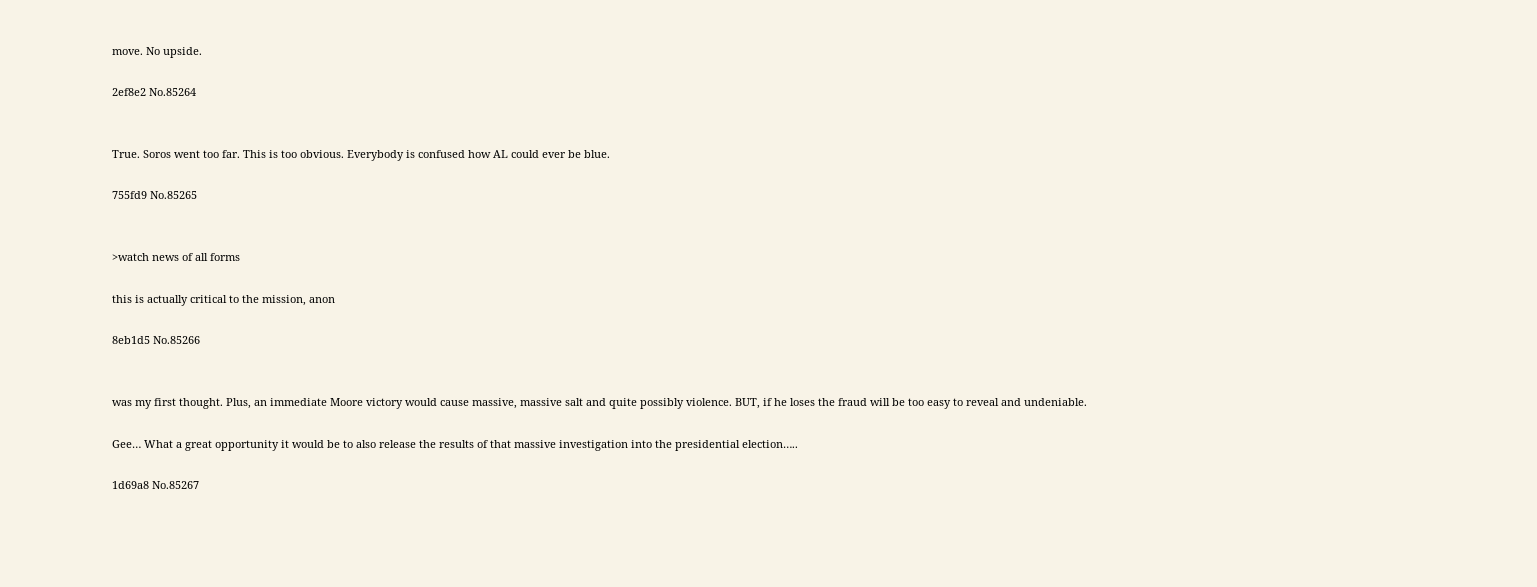move. No upside.

2ef8e2 No.85264


True. Soros went too far. This is too obvious. Everybody is confused how AL could ever be blue.

755fd9 No.85265


>watch news of all forms

this is actually critical to the mission, anon

8eb1d5 No.85266


was my first thought. Plus, an immediate Moore victory would cause massive, massive salt and quite possibly violence. BUT, if he loses the fraud will be too easy to reveal and undeniable.

Gee… What a great opportunity it would be to also release the results of that massive investigation into the presidential election…..

1d69a8 No.85267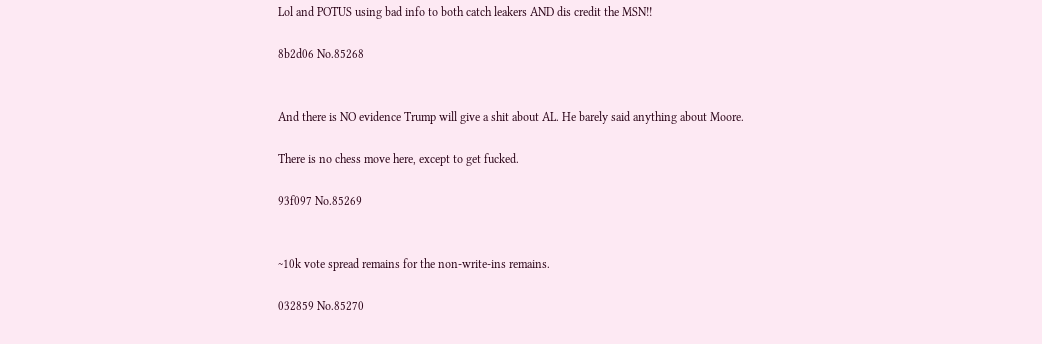Lol and POTUS using bad info to both catch leakers AND dis credit the MSN!!

8b2d06 No.85268


And there is NO evidence Trump will give a shit about AL. He barely said anything about Moore.

There is no chess move here, except to get fucked.

93f097 No.85269


~10k vote spread remains for the non-write-ins remains.

032859 No.85270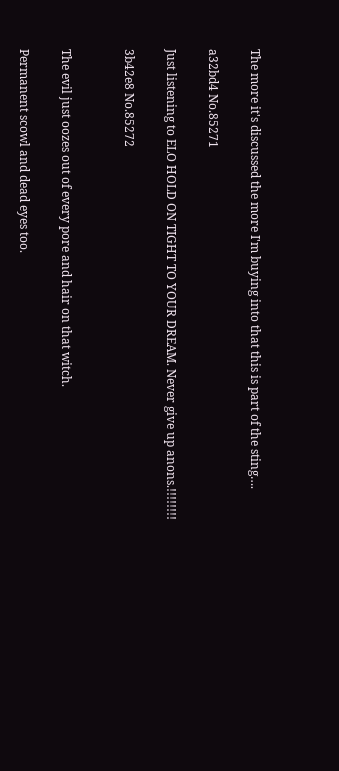The more it's discussed the more I'm buying into that this is part of the sting….

a32bd4 No.85271

Just listening to ELO HOLD ON TIGHT TO YOUR DREAM. Never give up anons.!!!!!!!!

3b42e8 No.85272


The evil just oozes out of every pore and hair on that witch.

Permanent scowl and dead eyes too.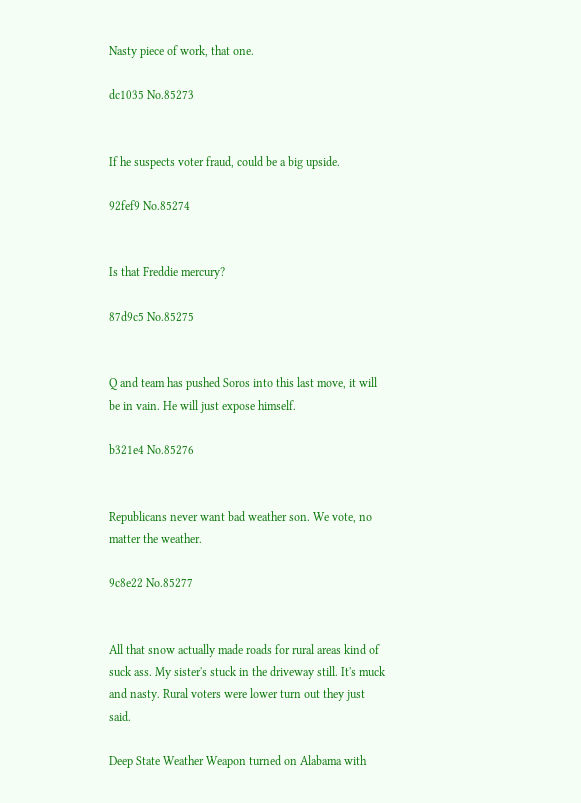Nasty piece of work, that one.

dc1035 No.85273


If he suspects voter fraud, could be a big upside.

92fef9 No.85274


Is that Freddie mercury?

87d9c5 No.85275


Q and team has pushed Soros into this last move, it will be in vain. He will just expose himself.

b321e4 No.85276


Republicans never want bad weather son. We vote, no matter the weather.

9c8e22 No.85277


All that snow actually made roads for rural areas kind of suck ass. My sister's stuck in the driveway still. It's muck and nasty. Rural voters were lower turn out they just said.

Deep State Weather Weapon turned on Alabama with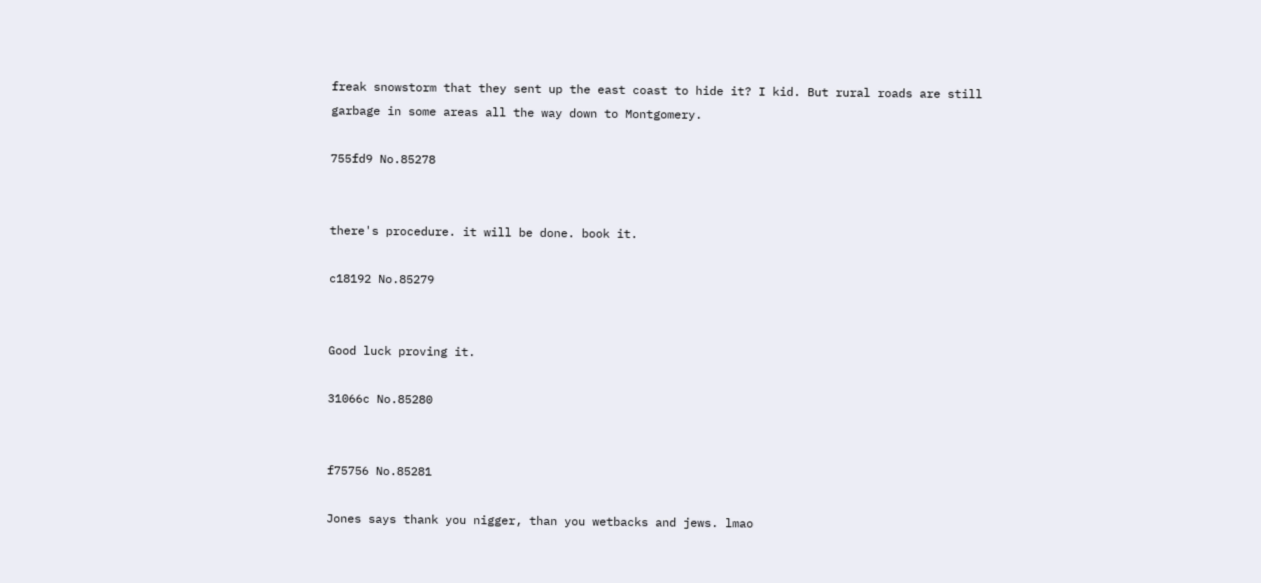freak snowstorm that they sent up the east coast to hide it? I kid. But rural roads are still garbage in some areas all the way down to Montgomery.

755fd9 No.85278


there's procedure. it will be done. book it.

c18192 No.85279


Good luck proving it.

31066c No.85280


f75756 No.85281

Jones says thank you nigger, than you wetbacks and jews. lmao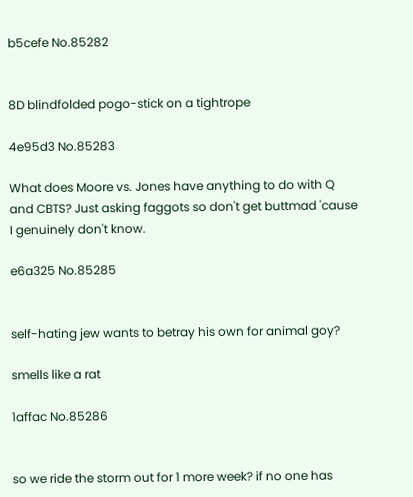b5cefe No.85282


8D blindfolded pogo-stick on a tightrope

4e95d3 No.85283

What does Moore vs. Jones have anything to do with Q and CBTS? Just asking faggots so don't get buttmad 'cause I genuinely don't know.

e6a325 No.85285


self-hating jew wants to betray his own for animal goy?

smells like a rat

1affac No.85286


so we ride the storm out for 1 more week? if no one has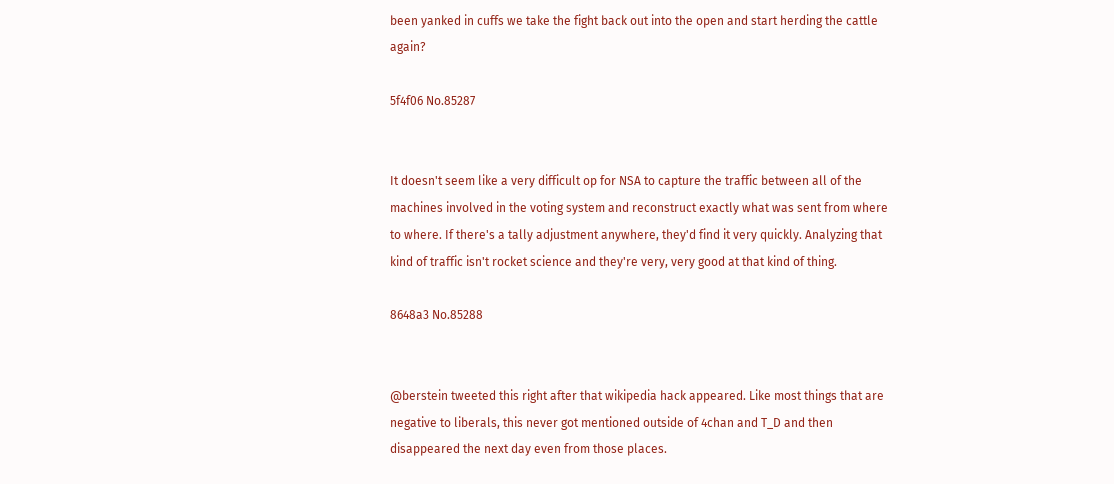been yanked in cuffs we take the fight back out into the open and start herding the cattle again?

5f4f06 No.85287


It doesn't seem like a very difficult op for NSA to capture the traffic between all of the machines involved in the voting system and reconstruct exactly what was sent from where to where. If there's a tally adjustment anywhere, they'd find it very quickly. Analyzing that kind of traffic isn't rocket science and they're very, very good at that kind of thing.

8648a3 No.85288


@berstein tweeted this right after that wikipedia hack appeared. Like most things that are negative to liberals, this never got mentioned outside of 4chan and T_D and then disappeared the next day even from those places.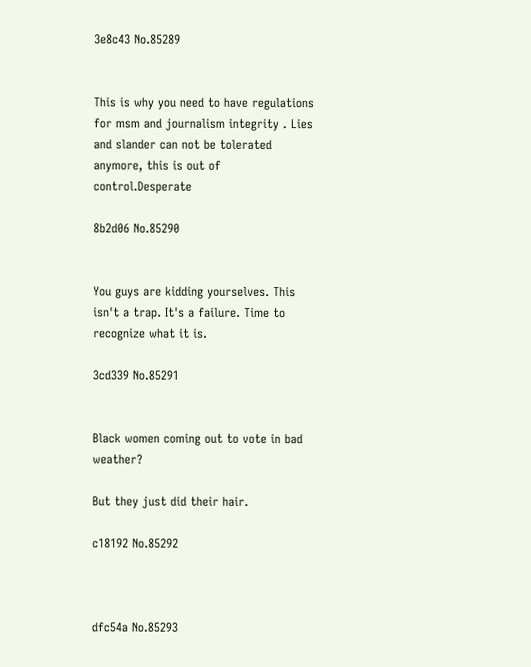3e8c43 No.85289


This is why you need to have regulations for msm and journalism integrity . Lies and slander can not be tolerated anymore, this is out of control.Desperate

8b2d06 No.85290


You guys are kidding yourselves. This isn't a trap. It's a failure. Time to recognize what it is.

3cd339 No.85291


Black women coming out to vote in bad weather?

But they just did their hair.

c18192 No.85292



dfc54a No.85293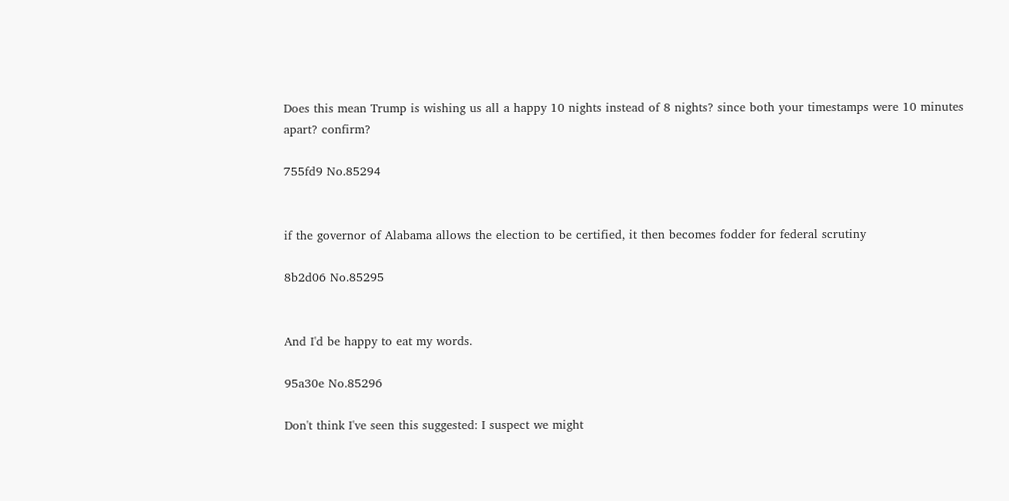Does this mean Trump is wishing us all a happy 10 nights instead of 8 nights? since both your timestamps were 10 minutes apart? confirm?

755fd9 No.85294


if the governor of Alabama allows the election to be certified, it then becomes fodder for federal scrutiny

8b2d06 No.85295


And I'd be happy to eat my words.

95a30e No.85296

Don't think I've seen this suggested: I suspect we might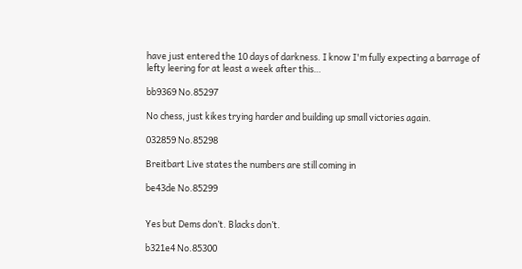have just entered the 10 days of darkness. I know I'm fully expecting a barrage of lefty leering for at least a week after this…

bb9369 No.85297

No chess, just kikes trying harder and building up small victories again.

032859 No.85298

Breitbart Live states the numbers are still coming in

be43de No.85299


Yes but Dems don’t. Blacks don’t.

b321e4 No.85300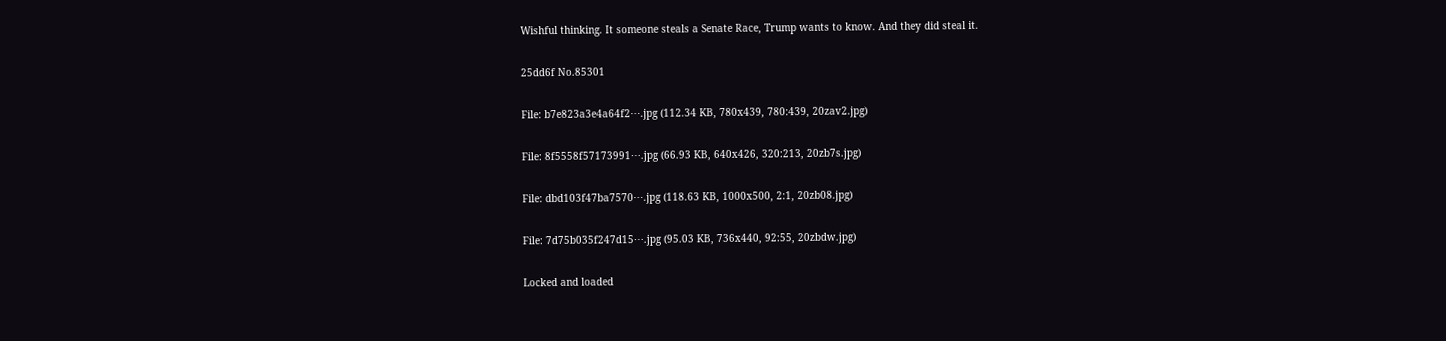Wishful thinking. It someone steals a Senate Race, Trump wants to know. And they did steal it.

25dd6f No.85301

File: b7e823a3e4a64f2⋯.jpg (112.34 KB, 780x439, 780:439, 20zav2.jpg)

File: 8f5558f57173991⋯.jpg (66.93 KB, 640x426, 320:213, 20zb7s.jpg)

File: dbd103f47ba7570⋯.jpg (118.63 KB, 1000x500, 2:1, 20zb08.jpg)

File: 7d75b035f247d15⋯.jpg (95.03 KB, 736x440, 92:55, 20zbdw.jpg)

Locked and loaded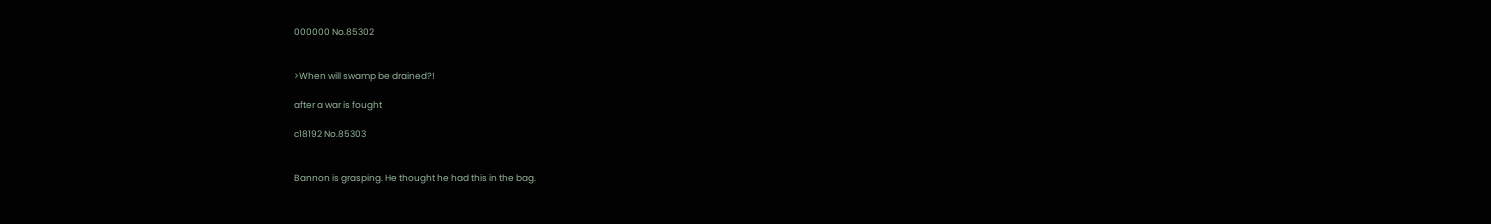000000 No.85302


>When will swamp be drained?!

after a war is fought

c18192 No.85303


Bannon is grasping. He thought he had this in the bag.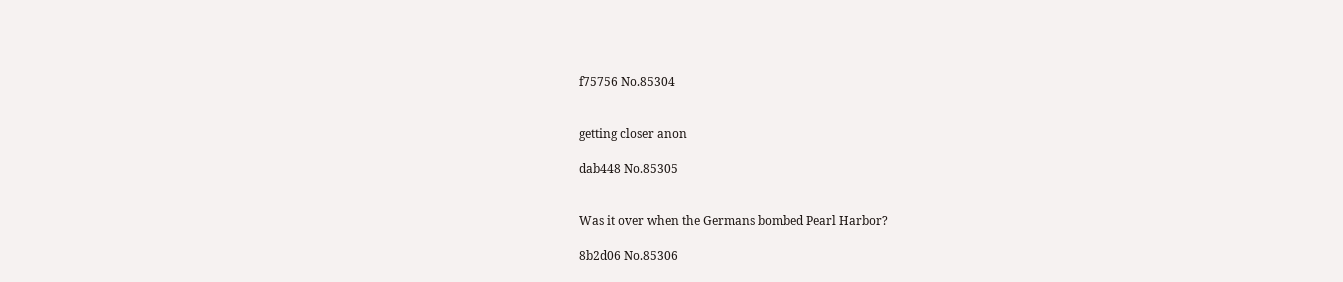f75756 No.85304


getting closer anon

dab448 No.85305


Was it over when the Germans bombed Pearl Harbor?

8b2d06 No.85306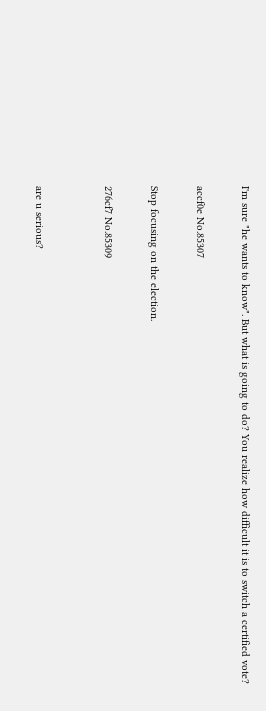I'm sure "he wants to know". But what is going to do? You realize how difficult it is to switch a certified vote?

accf0e No.85307

Stop focusing on the election.

276cf7 No.85309


are u serious?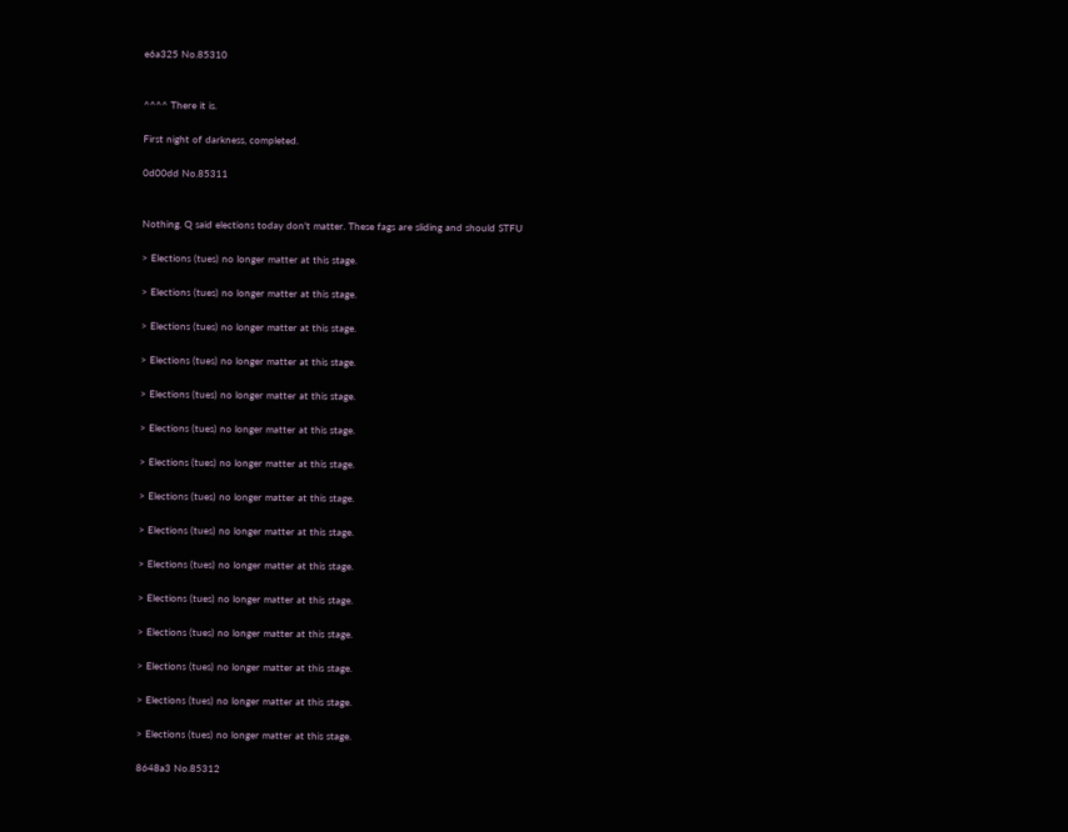e6a325 No.85310


^^^^ There it is.

First night of darkness, completed.

0d00dd No.85311


Nothing. Q said elections today don't matter. These fags are sliding and should STFU

> Elections (tues) no longer matter at this stage.

> Elections (tues) no longer matter at this stage.

> Elections (tues) no longer matter at this stage.

> Elections (tues) no longer matter at this stage.

> Elections (tues) no longer matter at this stage.

> Elections (tues) no longer matter at this stage.

> Elections (tues) no longer matter at this stage.

> Elections (tues) no longer matter at this stage.

> Elections (tues) no longer matter at this stage.

> Elections (tues) no longer matter at this stage.

> Elections (tues) no longer matter at this stage.

> Elections (tues) no longer matter at this stage.

> Elections (tues) no longer matter at this stage.

> Elections (tues) no longer matter at this stage.

> Elections (tues) no longer matter at this stage.

8648a3 No.85312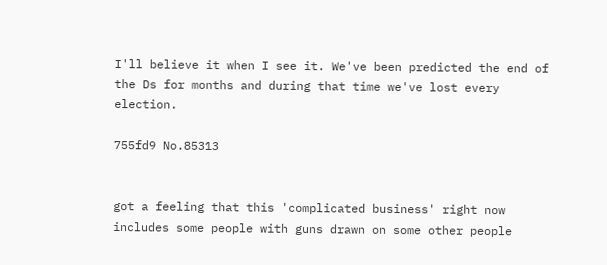I'll believe it when I see it. We've been predicted the end of the Ds for months and during that time we've lost every election.

755fd9 No.85313


got a feeling that this 'complicated business' right now includes some people with guns drawn on some other people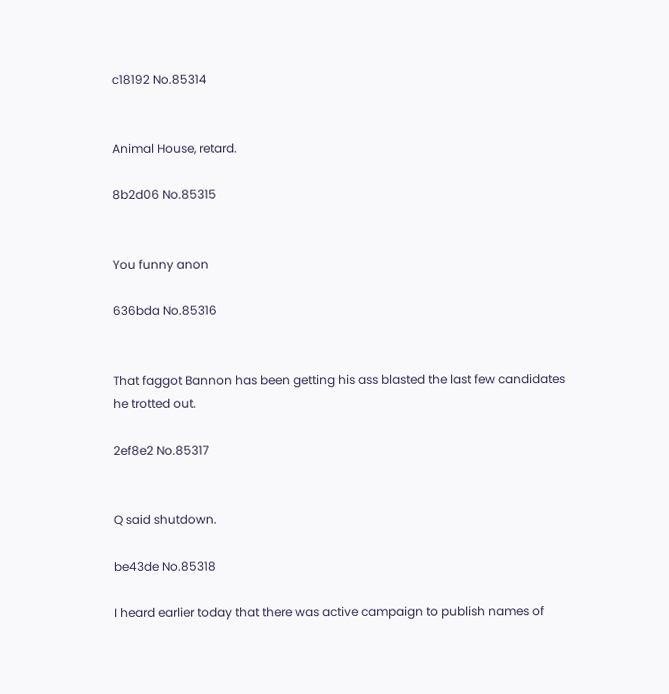c18192 No.85314


Animal House, retard.

8b2d06 No.85315


You funny anon

636bda No.85316


That faggot Bannon has been getting his ass blasted the last few candidates he trotted out.

2ef8e2 No.85317


Q said shutdown.

be43de No.85318

I heard earlier today that there was active campaign to publish names of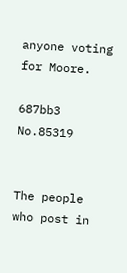anyone voting for Moore.

687bb3 No.85319


The people who post in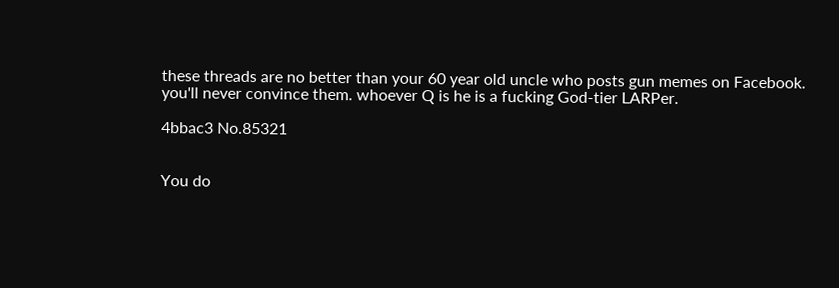these threads are no better than your 60 year old uncle who posts gun memes on Facebook. you'll never convince them. whoever Q is he is a fucking God-tier LARPer.

4bbac3 No.85321


You do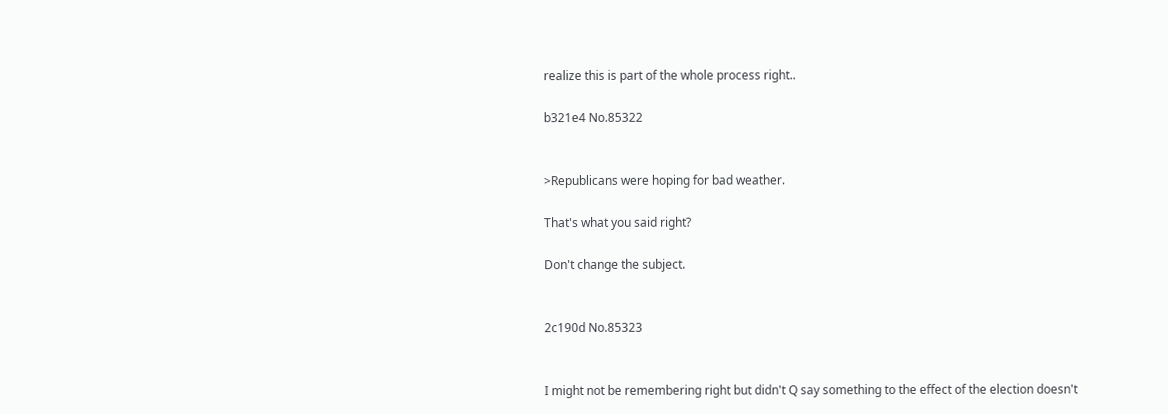realize this is part of the whole process right..

b321e4 No.85322


>Republicans were hoping for bad weather.

That's what you said right?

Don't change the subject.


2c190d No.85323


I might not be remembering right but didn't Q say something to the effect of the election doesn't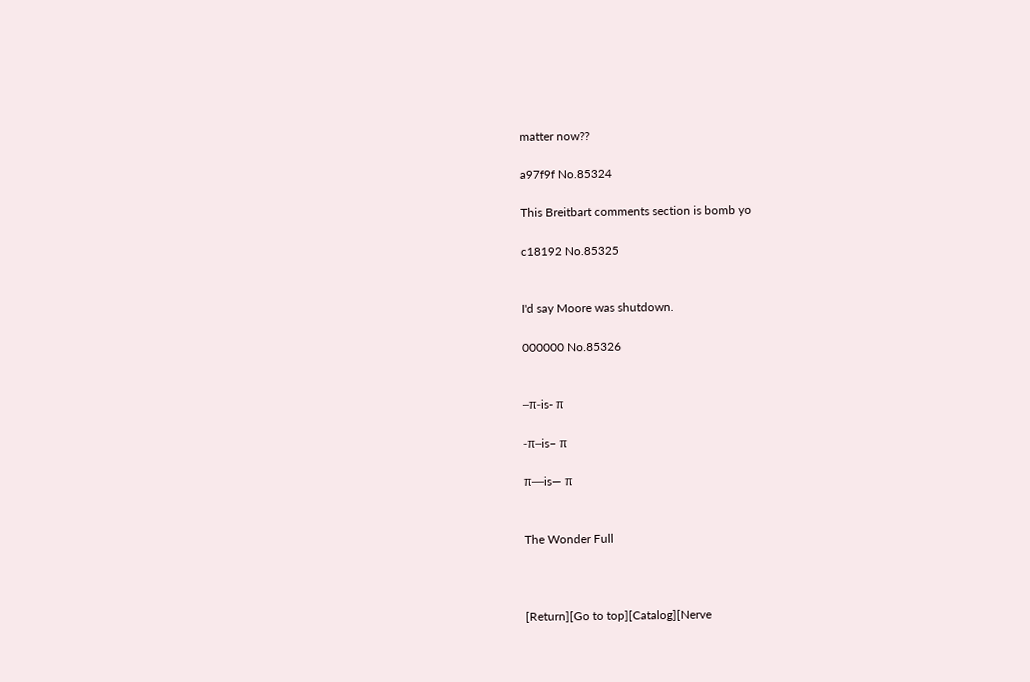matter now??

a97f9f No.85324

This Breitbart comments section is bomb yo

c18192 No.85325


I'd say Moore was shutdown.

000000 No.85326


–π-is- π

-π–is– π

π—is— π


The Wonder Full



[Return][Go to top][Catalog][Nerve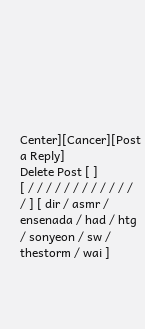Center][Cancer][Post a Reply]
Delete Post [ ]
[ / / / / / / / / / / / / / ] [ dir / asmr / ensenada / had / htg / sonyeon / sw / thestorm / wai ]